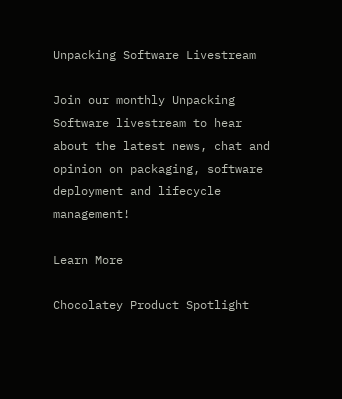Unpacking Software Livestream

Join our monthly Unpacking Software livestream to hear about the latest news, chat and opinion on packaging, software deployment and lifecycle management!

Learn More

Chocolatey Product Spotlight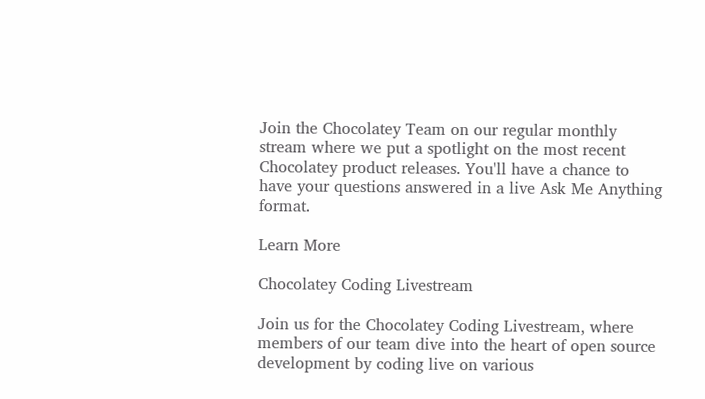Join the Chocolatey Team on our regular monthly stream where we put a spotlight on the most recent Chocolatey product releases. You'll have a chance to have your questions answered in a live Ask Me Anything format.

Learn More

Chocolatey Coding Livestream

Join us for the Chocolatey Coding Livestream, where members of our team dive into the heart of open source development by coding live on various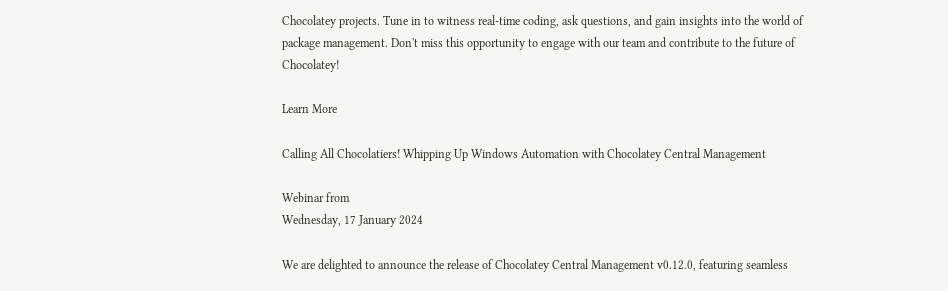Chocolatey projects. Tune in to witness real-time coding, ask questions, and gain insights into the world of package management. Don't miss this opportunity to engage with our team and contribute to the future of Chocolatey!

Learn More

Calling All Chocolatiers! Whipping Up Windows Automation with Chocolatey Central Management

Webinar from
Wednesday, 17 January 2024

We are delighted to announce the release of Chocolatey Central Management v0.12.0, featuring seamless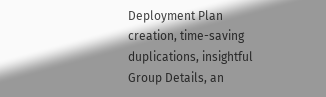Deployment Plan creation, time-saving duplications, insightful Group Details, an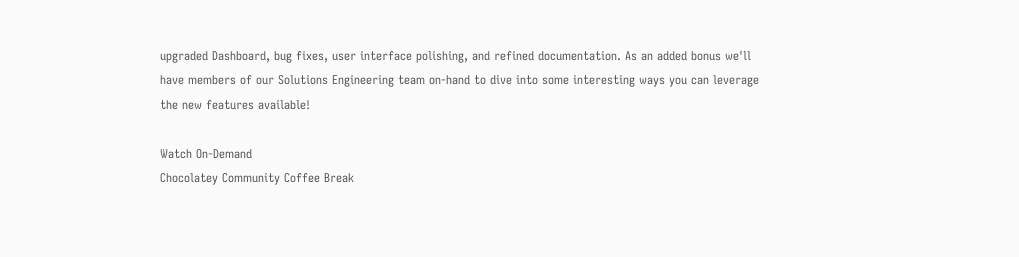upgraded Dashboard, bug fixes, user interface polishing, and refined documentation. As an added bonus we'll have members of our Solutions Engineering team on-hand to dive into some interesting ways you can leverage the new features available!

Watch On-Demand
Chocolatey Community Coffee Break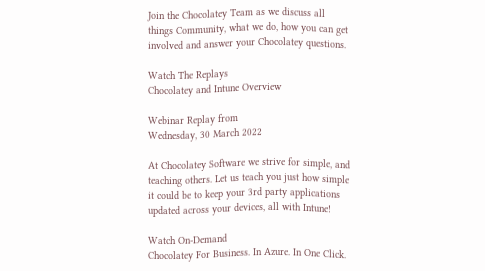Join the Chocolatey Team as we discuss all things Community, what we do, how you can get involved and answer your Chocolatey questions.

Watch The Replays
Chocolatey and Intune Overview

Webinar Replay from
Wednesday, 30 March 2022

At Chocolatey Software we strive for simple, and teaching others. Let us teach you just how simple it could be to keep your 3rd party applications updated across your devices, all with Intune!

Watch On-Demand
Chocolatey For Business. In Azure. In One Click.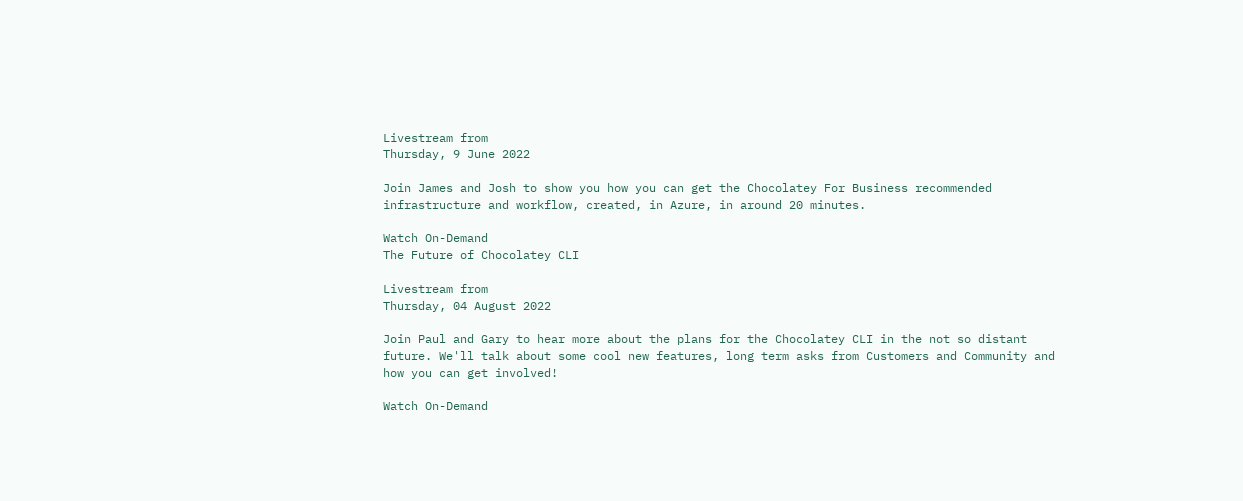Livestream from
Thursday, 9 June 2022

Join James and Josh to show you how you can get the Chocolatey For Business recommended infrastructure and workflow, created, in Azure, in around 20 minutes.

Watch On-Demand
The Future of Chocolatey CLI

Livestream from
Thursday, 04 August 2022

Join Paul and Gary to hear more about the plans for the Chocolatey CLI in the not so distant future. We'll talk about some cool new features, long term asks from Customers and Community and how you can get involved!

Watch On-Demand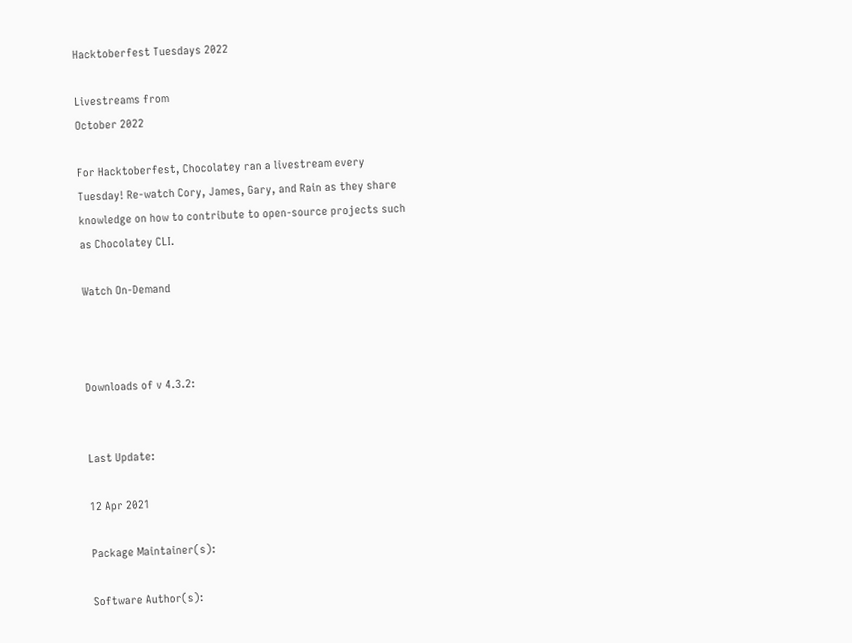Hacktoberfest Tuesdays 2022

Livestreams from
October 2022

For Hacktoberfest, Chocolatey ran a livestream every Tuesday! Re-watch Cory, James, Gary, and Rain as they share knowledge on how to contribute to open-source projects such as Chocolatey CLI.

Watch On-Demand



Downloads of v 4.3.2:


Last Update:

12 Apr 2021

Package Maintainer(s):

Software Author(s):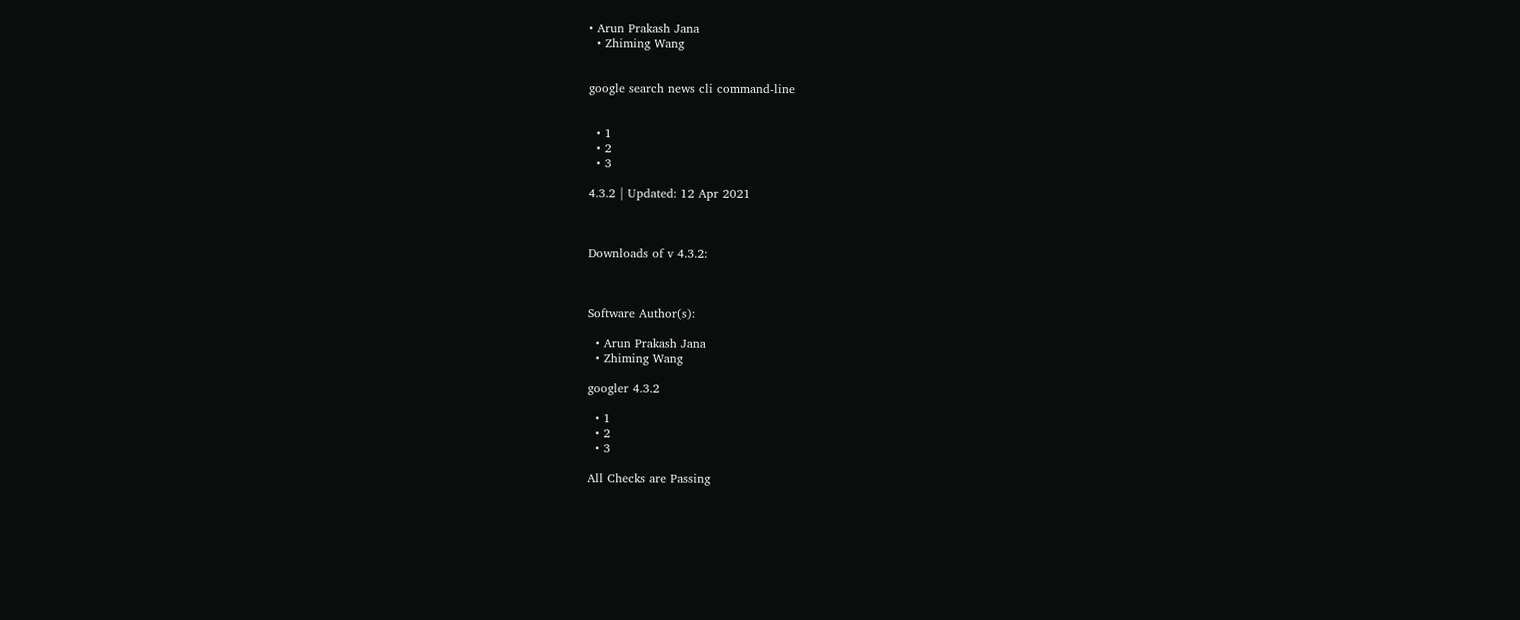• Arun Prakash Jana
  • Zhiming Wang


google search news cli command-line


  • 1
  • 2
  • 3

4.3.2 | Updated: 12 Apr 2021



Downloads of v 4.3.2:



Software Author(s):

  • Arun Prakash Jana
  • Zhiming Wang

googler 4.3.2

  • 1
  • 2
  • 3

All Checks are Passing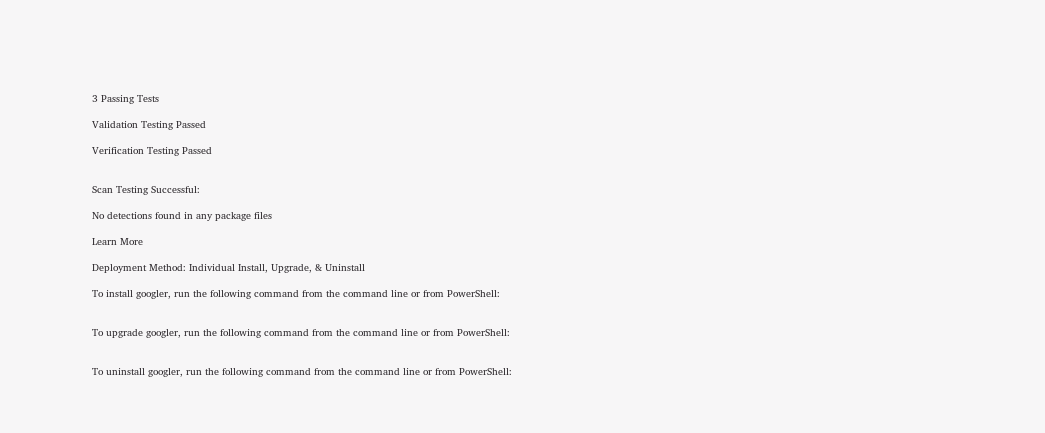3 Passing Tests

Validation Testing Passed

Verification Testing Passed


Scan Testing Successful:

No detections found in any package files

Learn More

Deployment Method: Individual Install, Upgrade, & Uninstall

To install googler, run the following command from the command line or from PowerShell:


To upgrade googler, run the following command from the command line or from PowerShell:


To uninstall googler, run the following command from the command line or from PowerShell: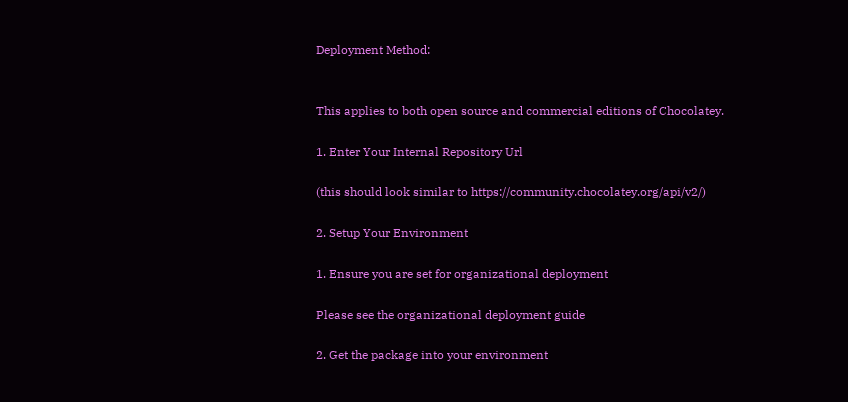Deployment Method:


This applies to both open source and commercial editions of Chocolatey.

1. Enter Your Internal Repository Url

(this should look similar to https://community.chocolatey.org/api/v2/)

2. Setup Your Environment

1. Ensure you are set for organizational deployment

Please see the organizational deployment guide

2. Get the package into your environment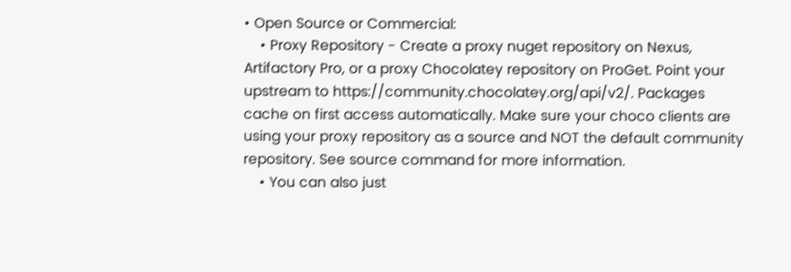• Open Source or Commercial:
    • Proxy Repository - Create a proxy nuget repository on Nexus, Artifactory Pro, or a proxy Chocolatey repository on ProGet. Point your upstream to https://community.chocolatey.org/api/v2/. Packages cache on first access automatically. Make sure your choco clients are using your proxy repository as a source and NOT the default community repository. See source command for more information.
    • You can also just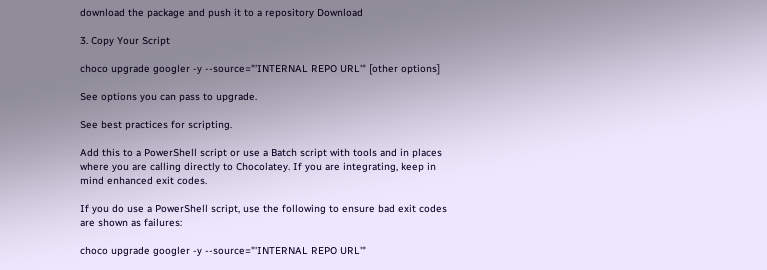download the package and push it to a repository Download

3. Copy Your Script

choco upgrade googler -y --source="'INTERNAL REPO URL'" [other options]

See options you can pass to upgrade.

See best practices for scripting.

Add this to a PowerShell script or use a Batch script with tools and in places where you are calling directly to Chocolatey. If you are integrating, keep in mind enhanced exit codes.

If you do use a PowerShell script, use the following to ensure bad exit codes are shown as failures:

choco upgrade googler -y --source="'INTERNAL REPO URL'"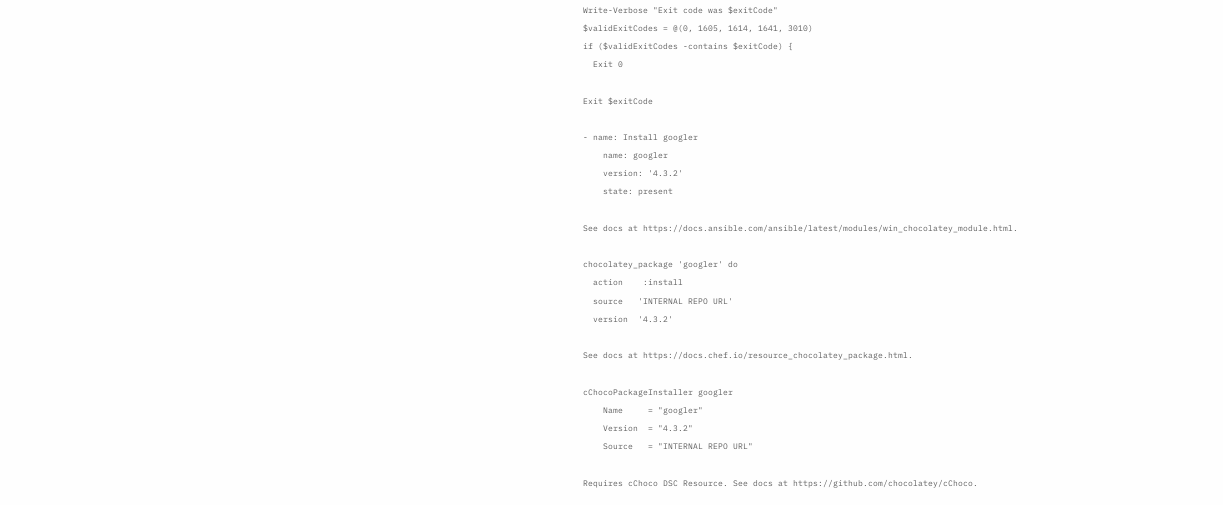Write-Verbose "Exit code was $exitCode"
$validExitCodes = @(0, 1605, 1614, 1641, 3010)
if ($validExitCodes -contains $exitCode) {
  Exit 0

Exit $exitCode

- name: Install googler
    name: googler
    version: '4.3.2'
    state: present

See docs at https://docs.ansible.com/ansible/latest/modules/win_chocolatey_module.html.

chocolatey_package 'googler' do
  action    :install
  source   'INTERNAL REPO URL'
  version  '4.3.2'

See docs at https://docs.chef.io/resource_chocolatey_package.html.

cChocoPackageInstaller googler
    Name     = "googler"
    Version  = "4.3.2"
    Source   = "INTERNAL REPO URL"

Requires cChoco DSC Resource. See docs at https://github.com/chocolatey/cChoco.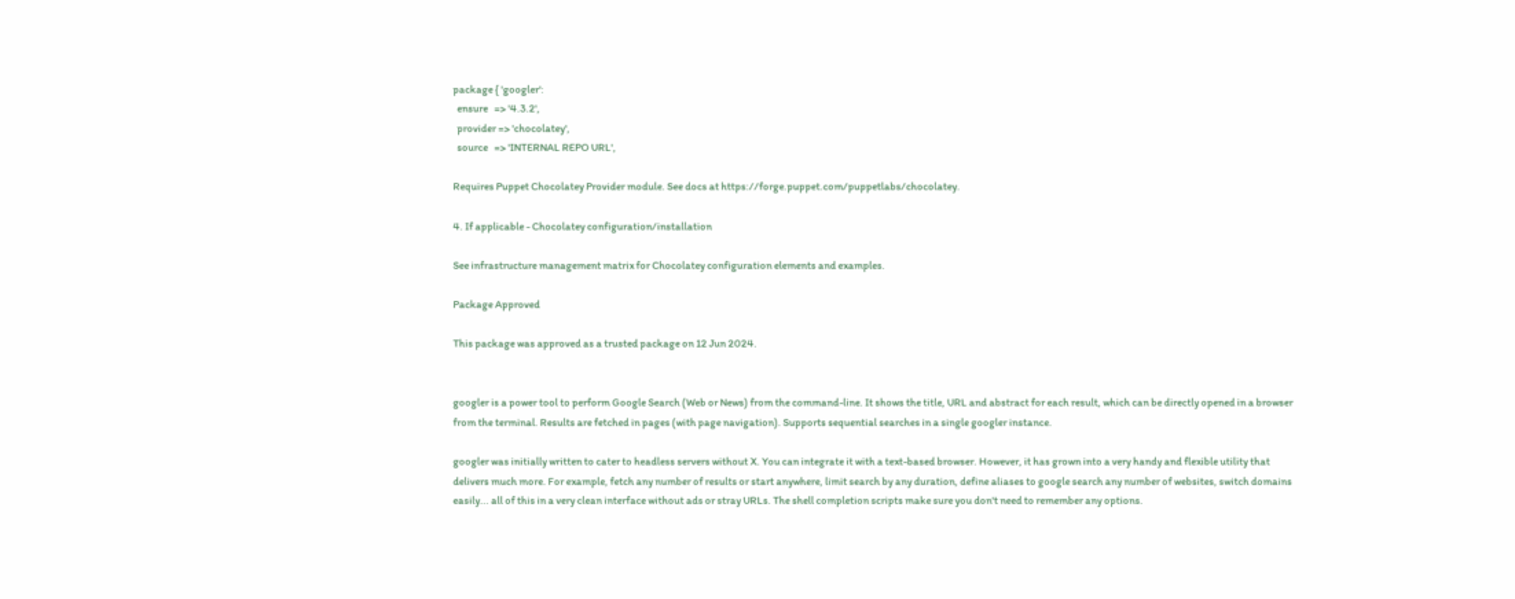package { 'googler':
  ensure   => '4.3.2',
  provider => 'chocolatey',
  source   => 'INTERNAL REPO URL',

Requires Puppet Chocolatey Provider module. See docs at https://forge.puppet.com/puppetlabs/chocolatey.

4. If applicable - Chocolatey configuration/installation

See infrastructure management matrix for Chocolatey configuration elements and examples.

Package Approved

This package was approved as a trusted package on 12 Jun 2024.


googler is a power tool to perform Google Search (Web or News) from the command-line. It shows the title, URL and abstract for each result, which can be directly opened in a browser from the terminal. Results are fetched in pages (with page navigation). Supports sequential searches in a single googler instance.

googler was initially written to cater to headless servers without X. You can integrate it with a text-based browser. However, it has grown into a very handy and flexible utility that delivers much more. For example, fetch any number of results or start anywhere, limit search by any duration, define aliases to google search any number of websites, switch domains easily... all of this in a very clean interface without ads or stray URLs. The shell completion scripts make sure you don't need to remember any options.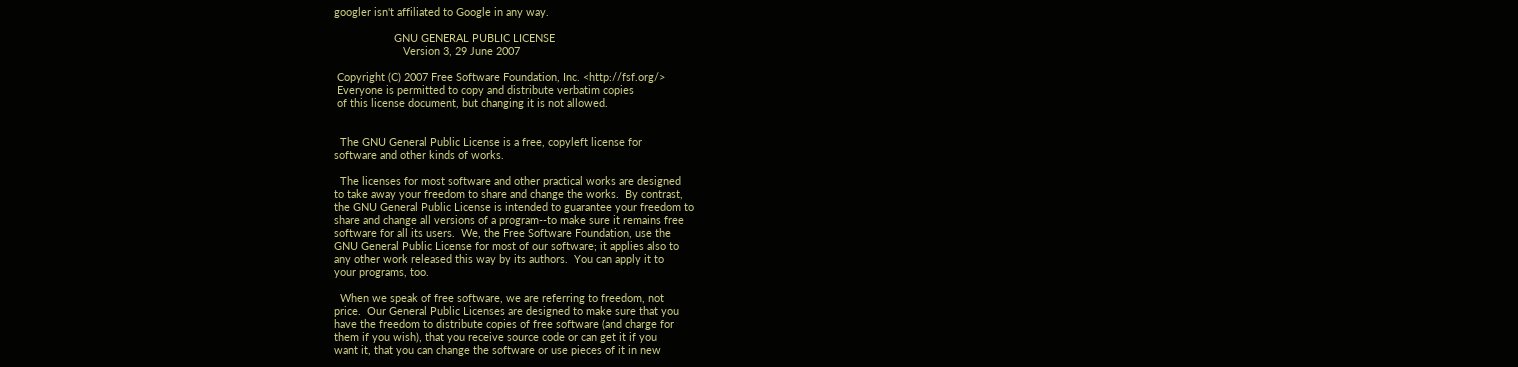googler isn't affiliated to Google in any way.

                    GNU GENERAL PUBLIC LICENSE
                       Version 3, 29 June 2007

 Copyright (C) 2007 Free Software Foundation, Inc. <http://fsf.org/>
 Everyone is permitted to copy and distribute verbatim copies
 of this license document, but changing it is not allowed.


  The GNU General Public License is a free, copyleft license for
software and other kinds of works.

  The licenses for most software and other practical works are designed
to take away your freedom to share and change the works.  By contrast,
the GNU General Public License is intended to guarantee your freedom to
share and change all versions of a program--to make sure it remains free
software for all its users.  We, the Free Software Foundation, use the
GNU General Public License for most of our software; it applies also to
any other work released this way by its authors.  You can apply it to
your programs, too.

  When we speak of free software, we are referring to freedom, not
price.  Our General Public Licenses are designed to make sure that you
have the freedom to distribute copies of free software (and charge for
them if you wish), that you receive source code or can get it if you
want it, that you can change the software or use pieces of it in new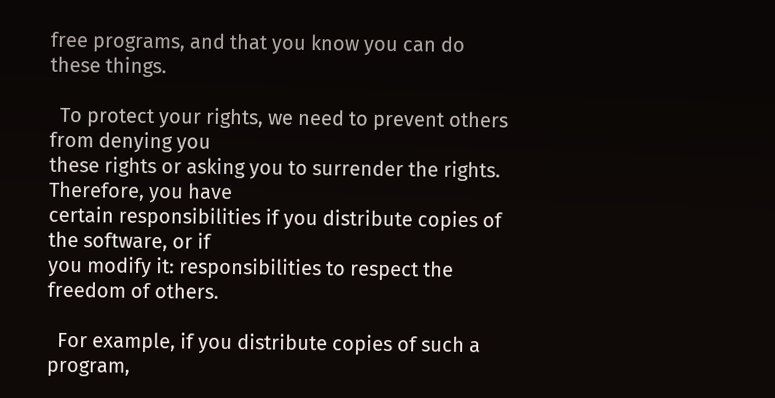free programs, and that you know you can do these things.

  To protect your rights, we need to prevent others from denying you
these rights or asking you to surrender the rights.  Therefore, you have
certain responsibilities if you distribute copies of the software, or if
you modify it: responsibilities to respect the freedom of others.

  For example, if you distribute copies of such a program,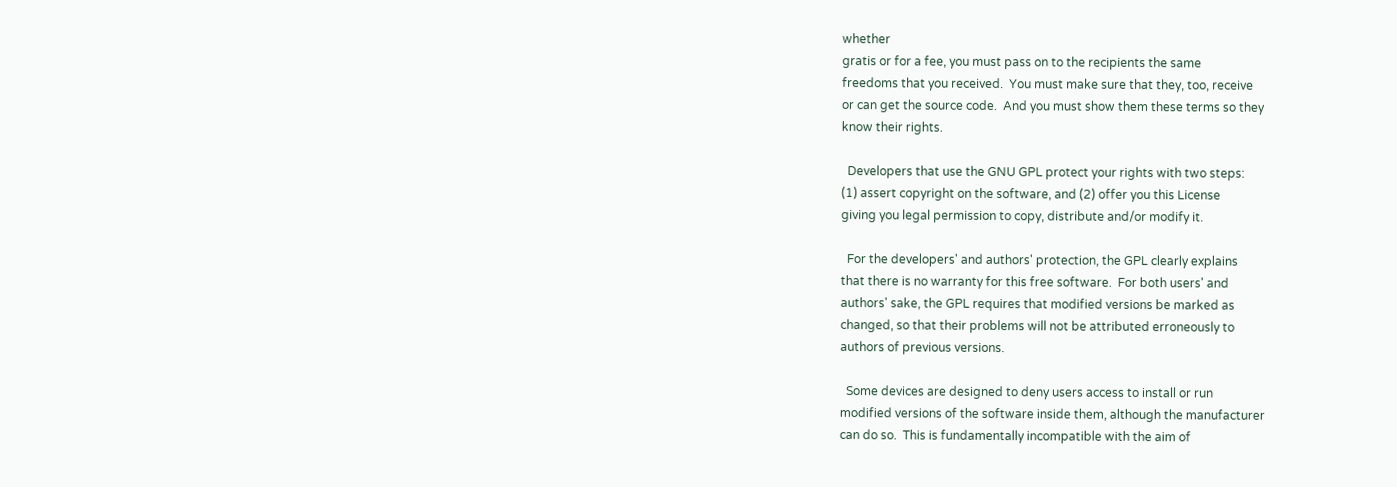whether
gratis or for a fee, you must pass on to the recipients the same
freedoms that you received.  You must make sure that they, too, receive
or can get the source code.  And you must show them these terms so they
know their rights.

  Developers that use the GNU GPL protect your rights with two steps:
(1) assert copyright on the software, and (2) offer you this License
giving you legal permission to copy, distribute and/or modify it.

  For the developers' and authors' protection, the GPL clearly explains
that there is no warranty for this free software.  For both users' and
authors' sake, the GPL requires that modified versions be marked as
changed, so that their problems will not be attributed erroneously to
authors of previous versions.

  Some devices are designed to deny users access to install or run
modified versions of the software inside them, although the manufacturer
can do so.  This is fundamentally incompatible with the aim of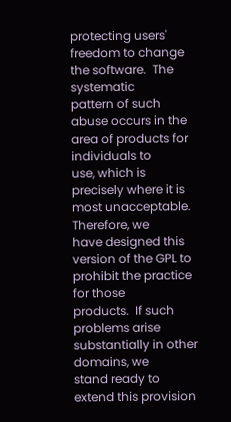protecting users' freedom to change the software.  The systematic
pattern of such abuse occurs in the area of products for individuals to
use, which is precisely where it is most unacceptable.  Therefore, we
have designed this version of the GPL to prohibit the practice for those
products.  If such problems arise substantially in other domains, we
stand ready to extend this provision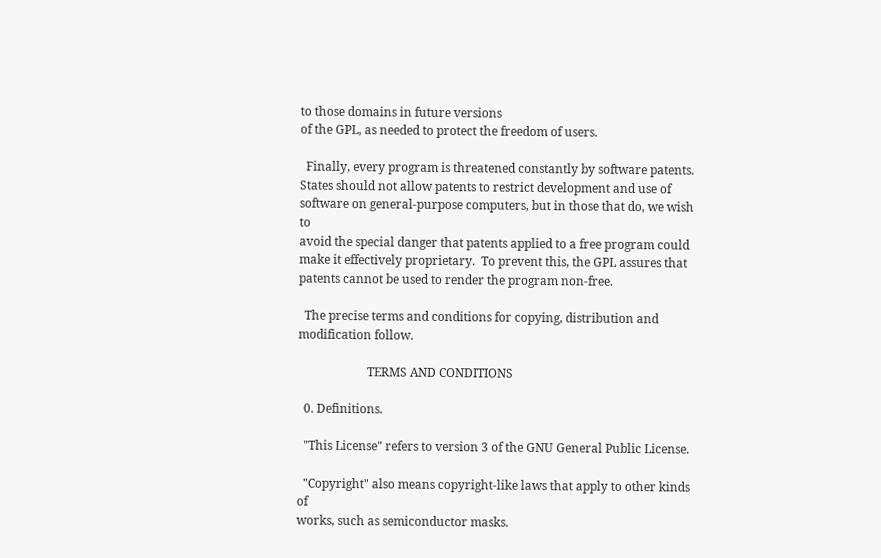to those domains in future versions
of the GPL, as needed to protect the freedom of users.

  Finally, every program is threatened constantly by software patents.
States should not allow patents to restrict development and use of
software on general-purpose computers, but in those that do, we wish to
avoid the special danger that patents applied to a free program could
make it effectively proprietary.  To prevent this, the GPL assures that
patents cannot be used to render the program non-free.

  The precise terms and conditions for copying, distribution and
modification follow.

                       TERMS AND CONDITIONS

  0. Definitions.

  "This License" refers to version 3 of the GNU General Public License.

  "Copyright" also means copyright-like laws that apply to other kinds of
works, such as semiconductor masks.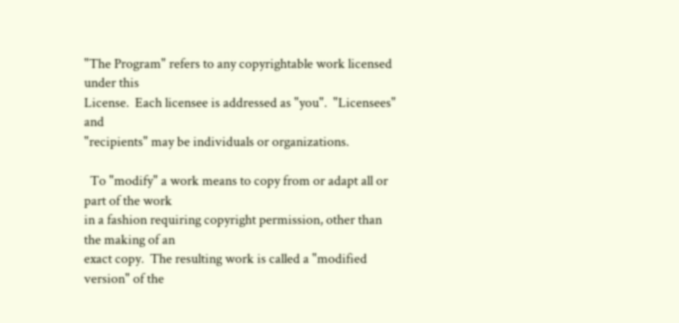"The Program" refers to any copyrightable work licensed under this
License.  Each licensee is addressed as "you".  "Licensees" and
"recipients" may be individuals or organizations.

  To "modify" a work means to copy from or adapt all or part of the work
in a fashion requiring copyright permission, other than the making of an
exact copy.  The resulting work is called a "modified version" of the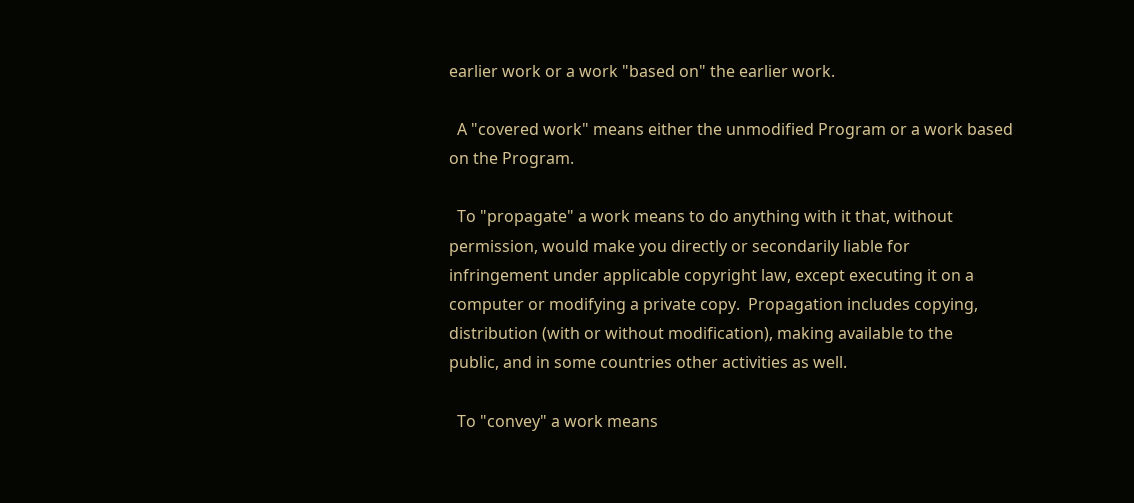earlier work or a work "based on" the earlier work.

  A "covered work" means either the unmodified Program or a work based
on the Program.

  To "propagate" a work means to do anything with it that, without
permission, would make you directly or secondarily liable for
infringement under applicable copyright law, except executing it on a
computer or modifying a private copy.  Propagation includes copying,
distribution (with or without modification), making available to the
public, and in some countries other activities as well.

  To "convey" a work means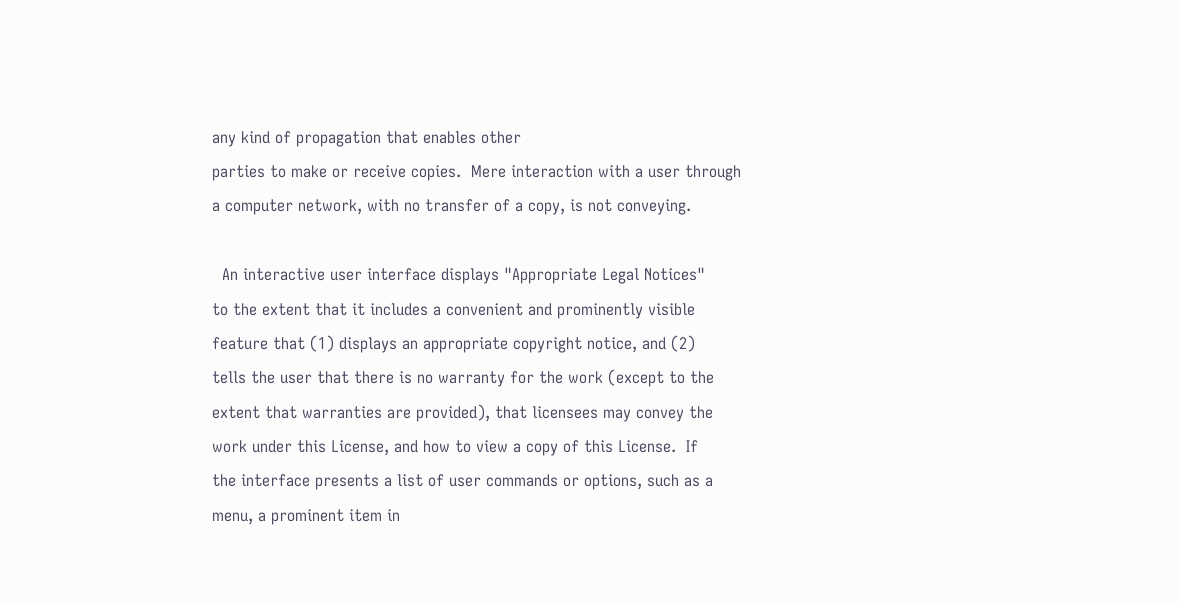any kind of propagation that enables other
parties to make or receive copies.  Mere interaction with a user through
a computer network, with no transfer of a copy, is not conveying.

  An interactive user interface displays "Appropriate Legal Notices"
to the extent that it includes a convenient and prominently visible
feature that (1) displays an appropriate copyright notice, and (2)
tells the user that there is no warranty for the work (except to the
extent that warranties are provided), that licensees may convey the
work under this License, and how to view a copy of this License.  If
the interface presents a list of user commands or options, such as a
menu, a prominent item in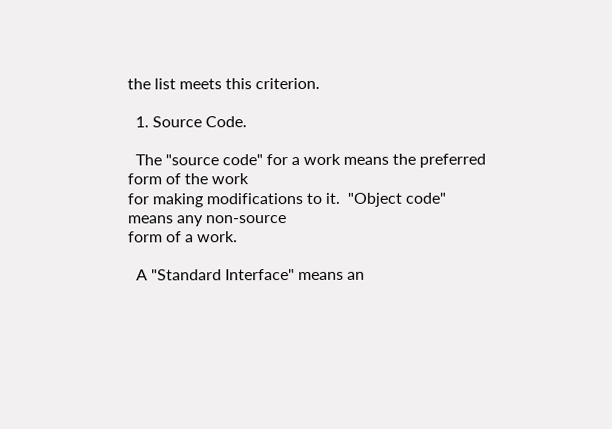the list meets this criterion.

  1. Source Code.

  The "source code" for a work means the preferred form of the work
for making modifications to it.  "Object code" means any non-source
form of a work.

  A "Standard Interface" means an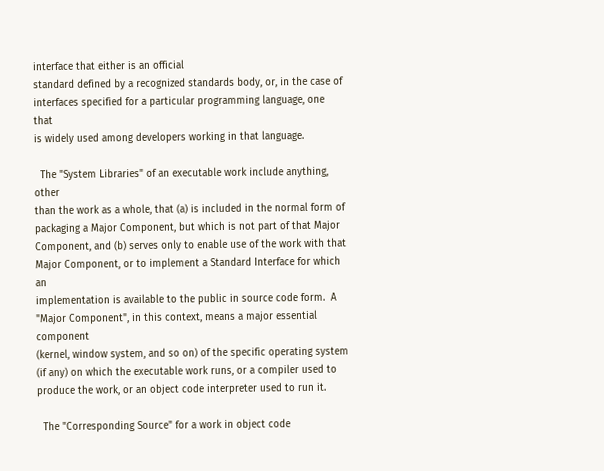interface that either is an official
standard defined by a recognized standards body, or, in the case of
interfaces specified for a particular programming language, one that
is widely used among developers working in that language.

  The "System Libraries" of an executable work include anything, other
than the work as a whole, that (a) is included in the normal form of
packaging a Major Component, but which is not part of that Major
Component, and (b) serves only to enable use of the work with that
Major Component, or to implement a Standard Interface for which an
implementation is available to the public in source code form.  A
"Major Component", in this context, means a major essential component
(kernel, window system, and so on) of the specific operating system
(if any) on which the executable work runs, or a compiler used to
produce the work, or an object code interpreter used to run it.

  The "Corresponding Source" for a work in object code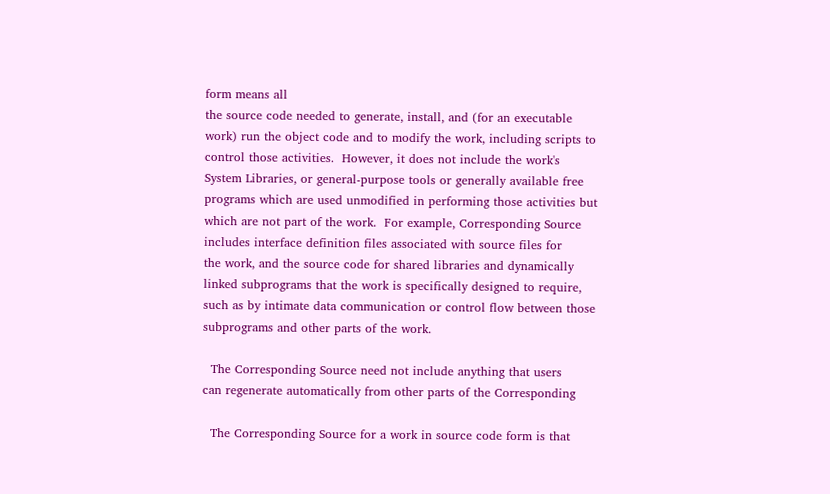form means all
the source code needed to generate, install, and (for an executable
work) run the object code and to modify the work, including scripts to
control those activities.  However, it does not include the work's
System Libraries, or general-purpose tools or generally available free
programs which are used unmodified in performing those activities but
which are not part of the work.  For example, Corresponding Source
includes interface definition files associated with source files for
the work, and the source code for shared libraries and dynamically
linked subprograms that the work is specifically designed to require,
such as by intimate data communication or control flow between those
subprograms and other parts of the work.

  The Corresponding Source need not include anything that users
can regenerate automatically from other parts of the Corresponding

  The Corresponding Source for a work in source code form is that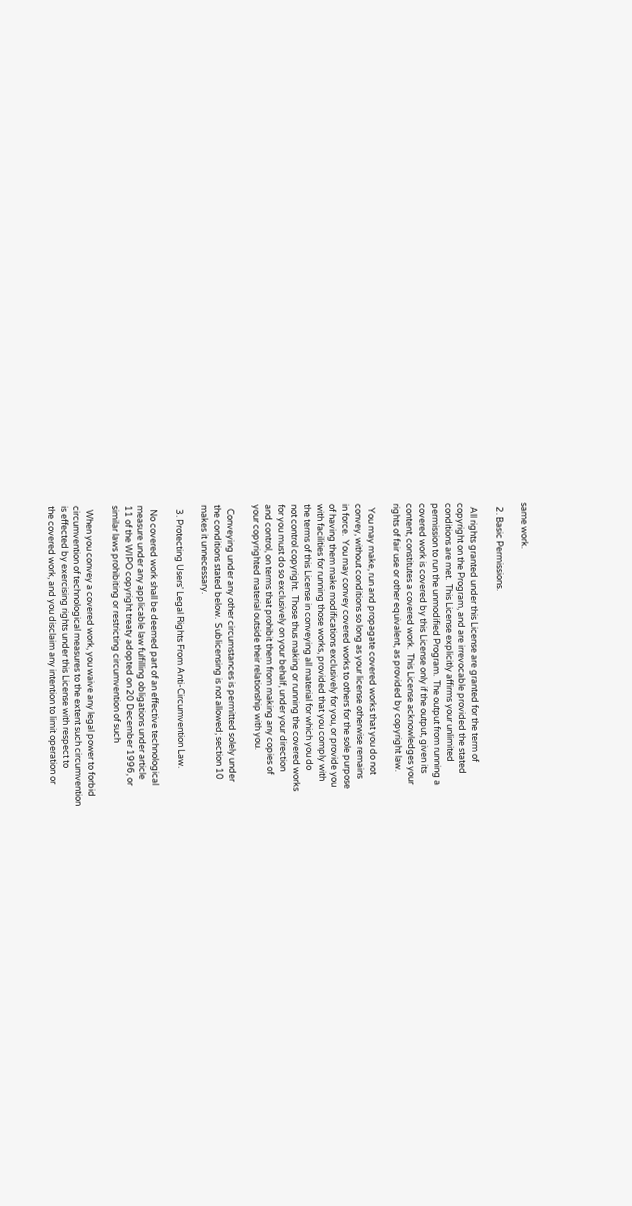same work.

  2. Basic Permissions.

  All rights granted under this License are granted for the term of
copyright on the Program, and are irrevocable provided the stated
conditions are met.  This License explicitly affirms your unlimited
permission to run the unmodified Program.  The output from running a
covered work is covered by this License only if the output, given its
content, constitutes a covered work.  This License acknowledges your
rights of fair use or other equivalent, as provided by copyright law.

  You may make, run and propagate covered works that you do not
convey, without conditions so long as your license otherwise remains
in force.  You may convey covered works to others for the sole purpose
of having them make modifications exclusively for you, or provide you
with facilities for running those works, provided that you comply with
the terms of this License in conveying all material for which you do
not control copyright.  Those thus making or running the covered works
for you must do so exclusively on your behalf, under your direction
and control, on terms that prohibit them from making any copies of
your copyrighted material outside their relationship with you.

  Conveying under any other circumstances is permitted solely under
the conditions stated below.  Sublicensing is not allowed; section 10
makes it unnecessary.

  3. Protecting Users' Legal Rights From Anti-Circumvention Law.

  No covered work shall be deemed part of an effective technological
measure under any applicable law fulfilling obligations under article
11 of the WIPO copyright treaty adopted on 20 December 1996, or
similar laws prohibiting or restricting circumvention of such

  When you convey a covered work, you waive any legal power to forbid
circumvention of technological measures to the extent such circumvention
is effected by exercising rights under this License with respect to
the covered work, and you disclaim any intention to limit operation or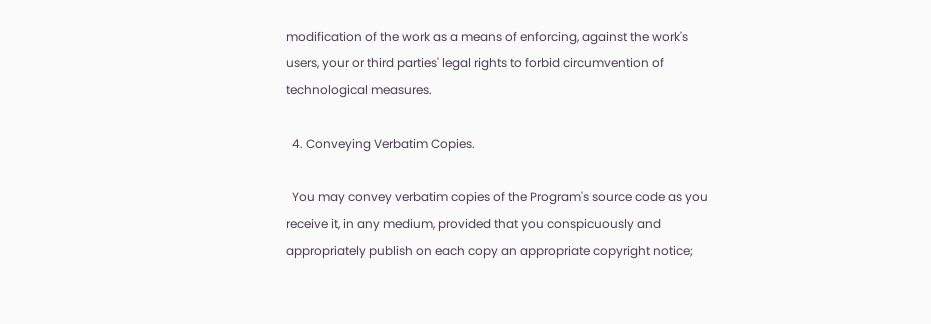modification of the work as a means of enforcing, against the work's
users, your or third parties' legal rights to forbid circumvention of
technological measures.

  4. Conveying Verbatim Copies.

  You may convey verbatim copies of the Program's source code as you
receive it, in any medium, provided that you conspicuously and
appropriately publish on each copy an appropriate copyright notice;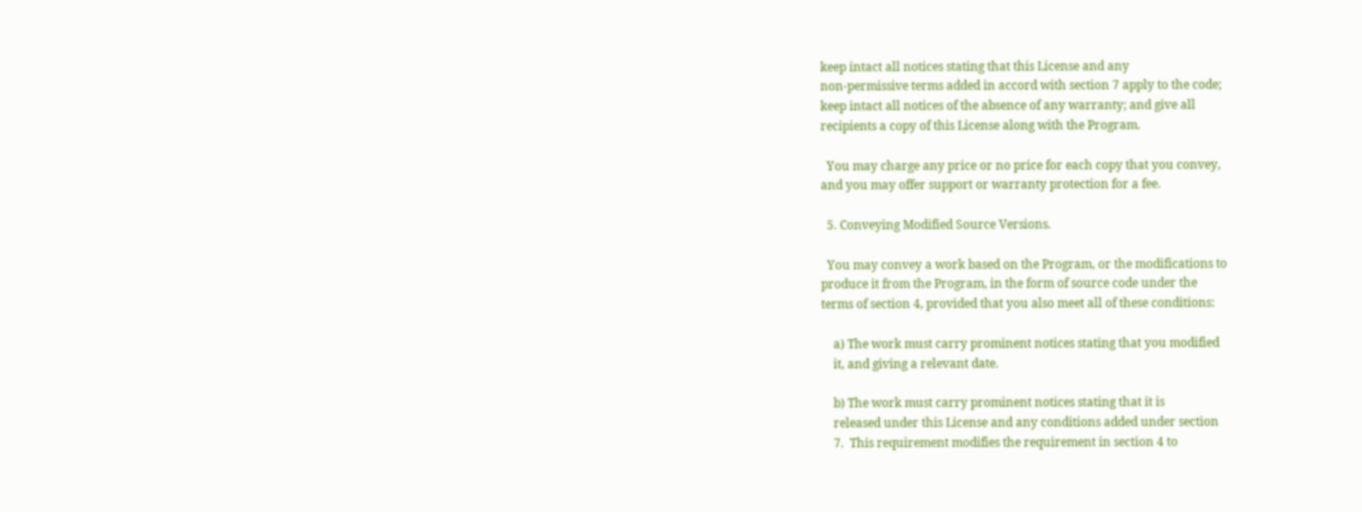keep intact all notices stating that this License and any
non-permissive terms added in accord with section 7 apply to the code;
keep intact all notices of the absence of any warranty; and give all
recipients a copy of this License along with the Program.

  You may charge any price or no price for each copy that you convey,
and you may offer support or warranty protection for a fee.

  5. Conveying Modified Source Versions.

  You may convey a work based on the Program, or the modifications to
produce it from the Program, in the form of source code under the
terms of section 4, provided that you also meet all of these conditions:

    a) The work must carry prominent notices stating that you modified
    it, and giving a relevant date.

    b) The work must carry prominent notices stating that it is
    released under this License and any conditions added under section
    7.  This requirement modifies the requirement in section 4 to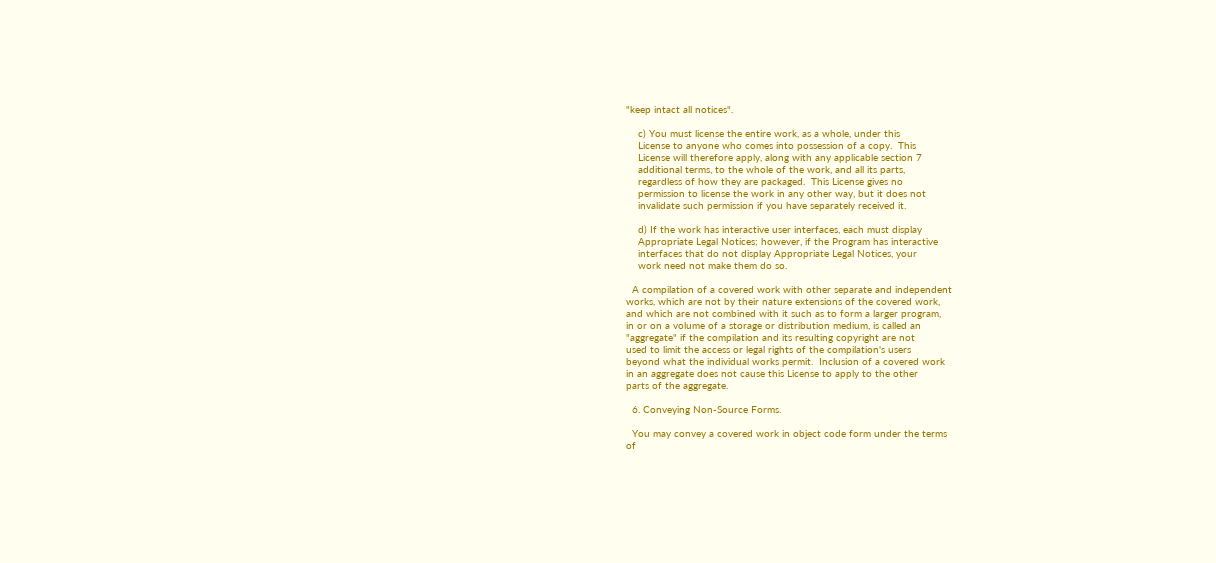"keep intact all notices".

    c) You must license the entire work, as a whole, under this
    License to anyone who comes into possession of a copy.  This
    License will therefore apply, along with any applicable section 7
    additional terms, to the whole of the work, and all its parts,
    regardless of how they are packaged.  This License gives no
    permission to license the work in any other way, but it does not
    invalidate such permission if you have separately received it.

    d) If the work has interactive user interfaces, each must display
    Appropriate Legal Notices; however, if the Program has interactive
    interfaces that do not display Appropriate Legal Notices, your
    work need not make them do so.

  A compilation of a covered work with other separate and independent
works, which are not by their nature extensions of the covered work,
and which are not combined with it such as to form a larger program,
in or on a volume of a storage or distribution medium, is called an
"aggregate" if the compilation and its resulting copyright are not
used to limit the access or legal rights of the compilation's users
beyond what the individual works permit.  Inclusion of a covered work
in an aggregate does not cause this License to apply to the other
parts of the aggregate.

  6. Conveying Non-Source Forms.

  You may convey a covered work in object code form under the terms
of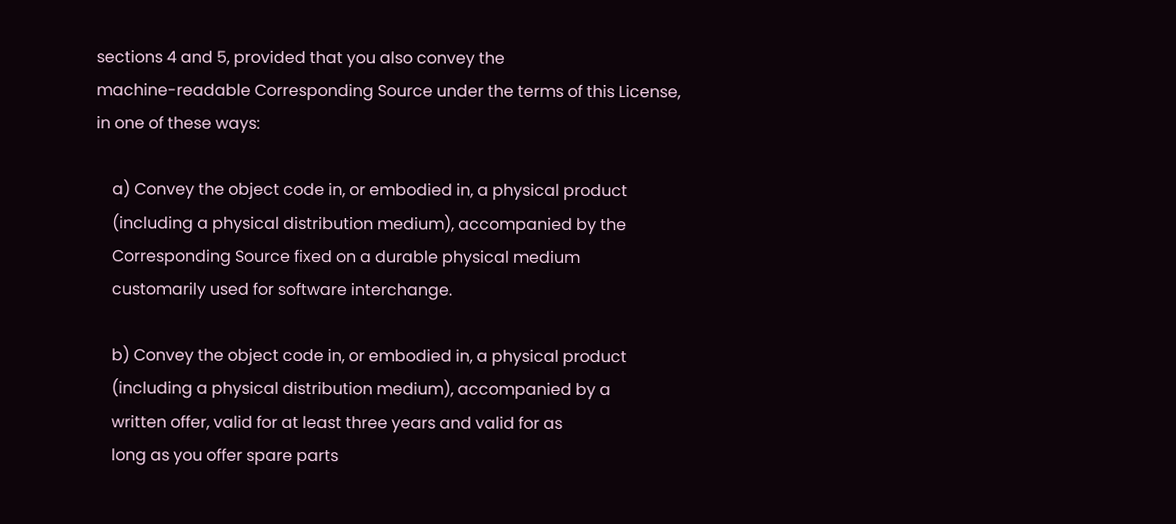sections 4 and 5, provided that you also convey the
machine-readable Corresponding Source under the terms of this License,
in one of these ways:

    a) Convey the object code in, or embodied in, a physical product
    (including a physical distribution medium), accompanied by the
    Corresponding Source fixed on a durable physical medium
    customarily used for software interchange.

    b) Convey the object code in, or embodied in, a physical product
    (including a physical distribution medium), accompanied by a
    written offer, valid for at least three years and valid for as
    long as you offer spare parts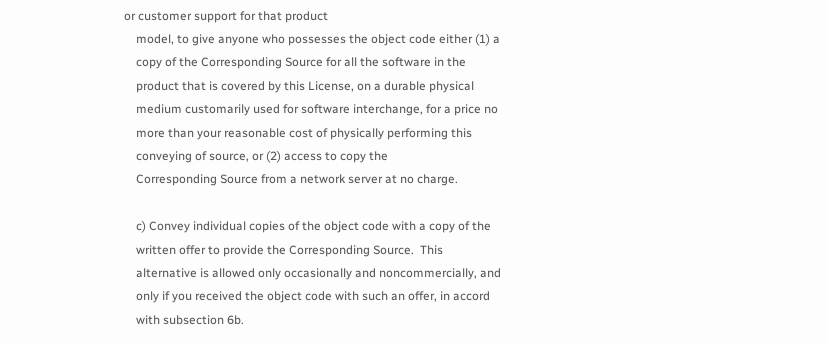or customer support for that product
    model, to give anyone who possesses the object code either (1) a
    copy of the Corresponding Source for all the software in the
    product that is covered by this License, on a durable physical
    medium customarily used for software interchange, for a price no
    more than your reasonable cost of physically performing this
    conveying of source, or (2) access to copy the
    Corresponding Source from a network server at no charge.

    c) Convey individual copies of the object code with a copy of the
    written offer to provide the Corresponding Source.  This
    alternative is allowed only occasionally and noncommercially, and
    only if you received the object code with such an offer, in accord
    with subsection 6b.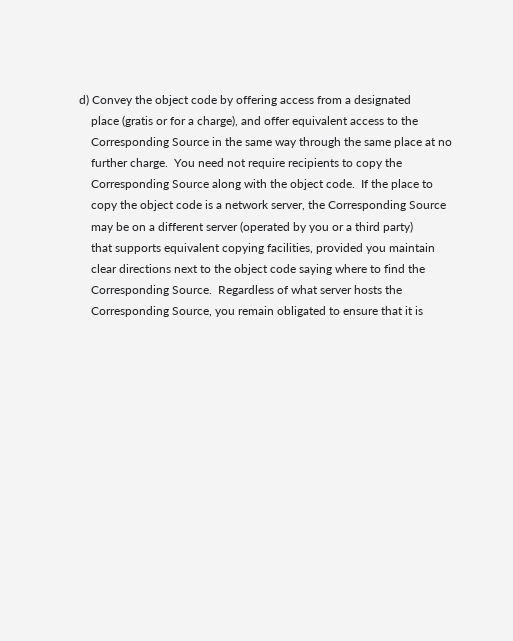d) Convey the object code by offering access from a designated
    place (gratis or for a charge), and offer equivalent access to the
    Corresponding Source in the same way through the same place at no
    further charge.  You need not require recipients to copy the
    Corresponding Source along with the object code.  If the place to
    copy the object code is a network server, the Corresponding Source
    may be on a different server (operated by you or a third party)
    that supports equivalent copying facilities, provided you maintain
    clear directions next to the object code saying where to find the
    Corresponding Source.  Regardless of what server hosts the
    Corresponding Source, you remain obligated to ensure that it is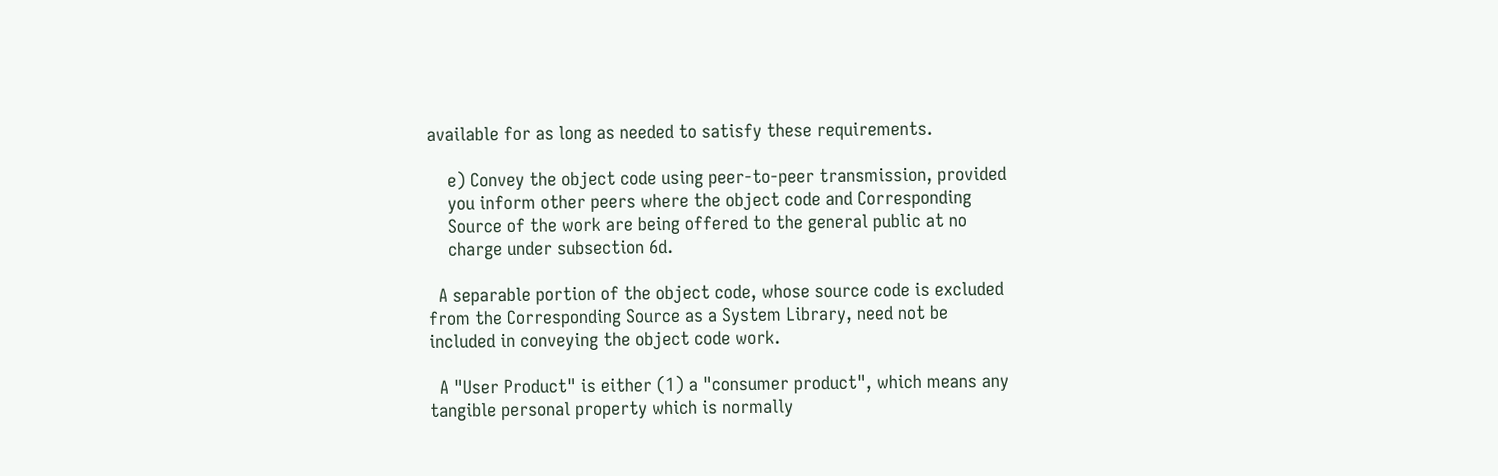available for as long as needed to satisfy these requirements.

    e) Convey the object code using peer-to-peer transmission, provided
    you inform other peers where the object code and Corresponding
    Source of the work are being offered to the general public at no
    charge under subsection 6d.

  A separable portion of the object code, whose source code is excluded
from the Corresponding Source as a System Library, need not be
included in conveying the object code work.

  A "User Product" is either (1) a "consumer product", which means any
tangible personal property which is normally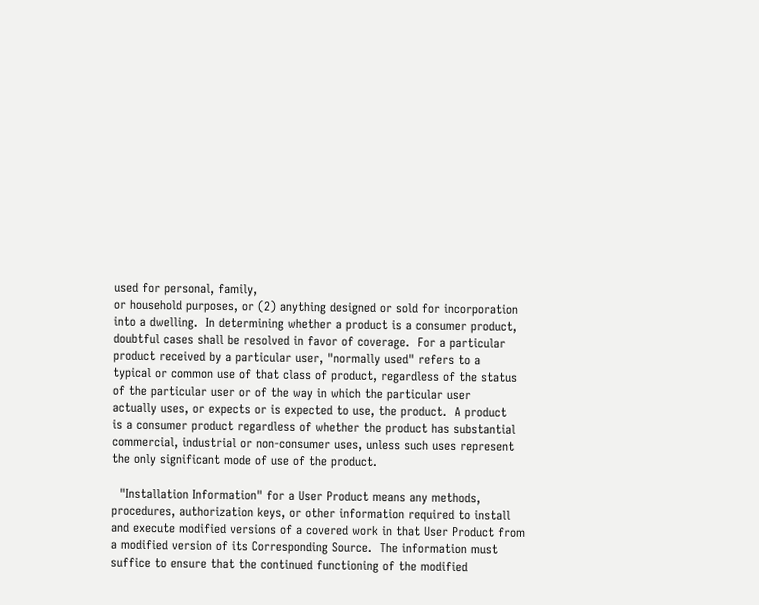used for personal, family,
or household purposes, or (2) anything designed or sold for incorporation
into a dwelling.  In determining whether a product is a consumer product,
doubtful cases shall be resolved in favor of coverage.  For a particular
product received by a particular user, "normally used" refers to a
typical or common use of that class of product, regardless of the status
of the particular user or of the way in which the particular user
actually uses, or expects or is expected to use, the product.  A product
is a consumer product regardless of whether the product has substantial
commercial, industrial or non-consumer uses, unless such uses represent
the only significant mode of use of the product.

  "Installation Information" for a User Product means any methods,
procedures, authorization keys, or other information required to install
and execute modified versions of a covered work in that User Product from
a modified version of its Corresponding Source.  The information must
suffice to ensure that the continued functioning of the modified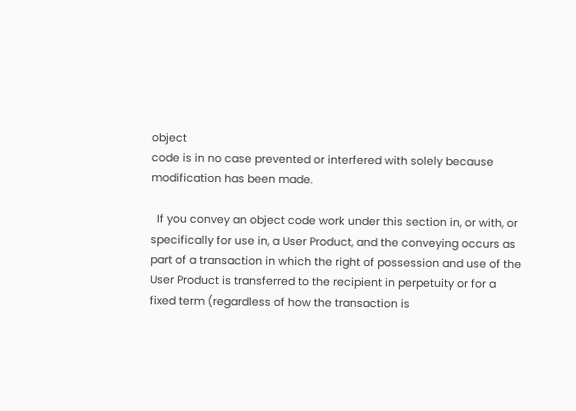object
code is in no case prevented or interfered with solely because
modification has been made.

  If you convey an object code work under this section in, or with, or
specifically for use in, a User Product, and the conveying occurs as
part of a transaction in which the right of possession and use of the
User Product is transferred to the recipient in perpetuity or for a
fixed term (regardless of how the transaction is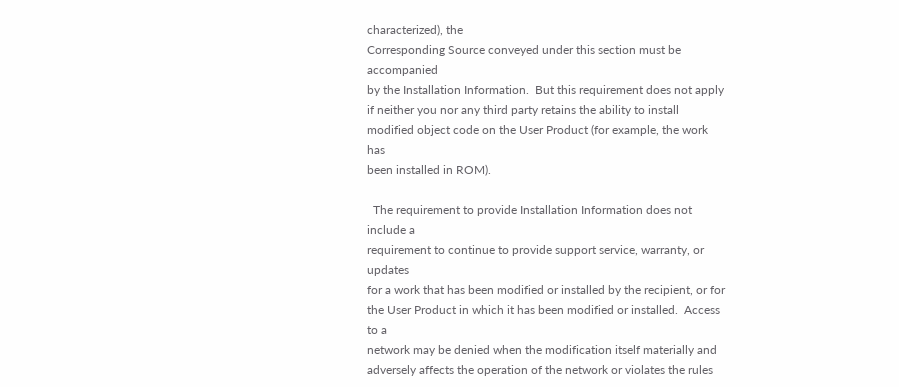characterized), the
Corresponding Source conveyed under this section must be accompanied
by the Installation Information.  But this requirement does not apply
if neither you nor any third party retains the ability to install
modified object code on the User Product (for example, the work has
been installed in ROM).

  The requirement to provide Installation Information does not include a
requirement to continue to provide support service, warranty, or updates
for a work that has been modified or installed by the recipient, or for
the User Product in which it has been modified or installed.  Access to a
network may be denied when the modification itself materially and
adversely affects the operation of the network or violates the rules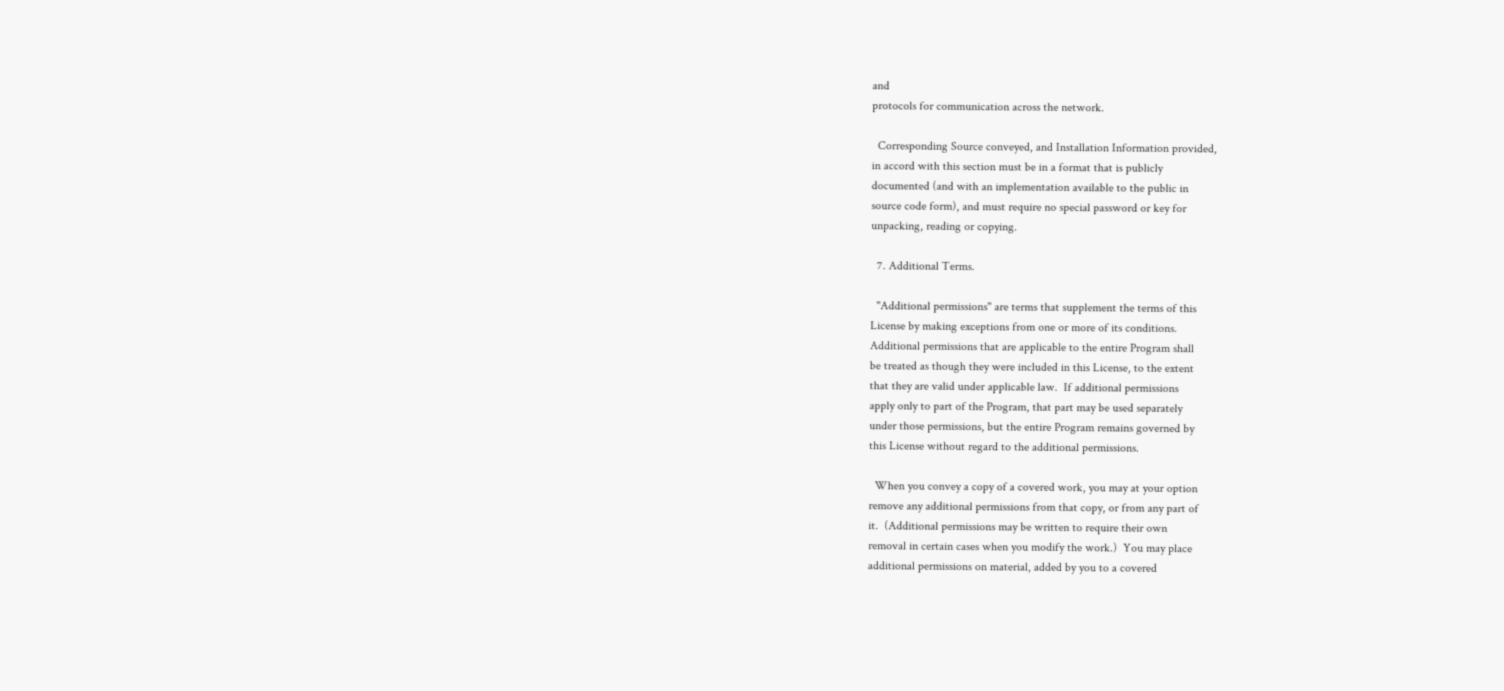and
protocols for communication across the network.

  Corresponding Source conveyed, and Installation Information provided,
in accord with this section must be in a format that is publicly
documented (and with an implementation available to the public in
source code form), and must require no special password or key for
unpacking, reading or copying.

  7. Additional Terms.

  "Additional permissions" are terms that supplement the terms of this
License by making exceptions from one or more of its conditions.
Additional permissions that are applicable to the entire Program shall
be treated as though they were included in this License, to the extent
that they are valid under applicable law.  If additional permissions
apply only to part of the Program, that part may be used separately
under those permissions, but the entire Program remains governed by
this License without regard to the additional permissions.

  When you convey a copy of a covered work, you may at your option
remove any additional permissions from that copy, or from any part of
it.  (Additional permissions may be written to require their own
removal in certain cases when you modify the work.)  You may place
additional permissions on material, added by you to a covered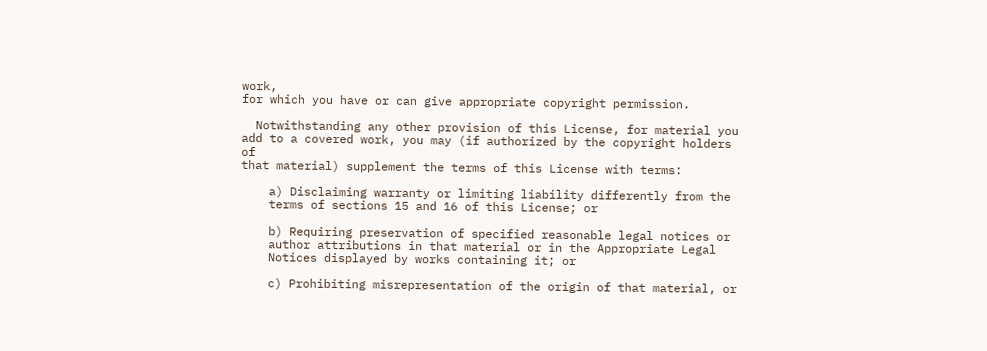work,
for which you have or can give appropriate copyright permission.

  Notwithstanding any other provision of this License, for material you
add to a covered work, you may (if authorized by the copyright holders of
that material) supplement the terms of this License with terms:

    a) Disclaiming warranty or limiting liability differently from the
    terms of sections 15 and 16 of this License; or

    b) Requiring preservation of specified reasonable legal notices or
    author attributions in that material or in the Appropriate Legal
    Notices displayed by works containing it; or

    c) Prohibiting misrepresentation of the origin of that material, or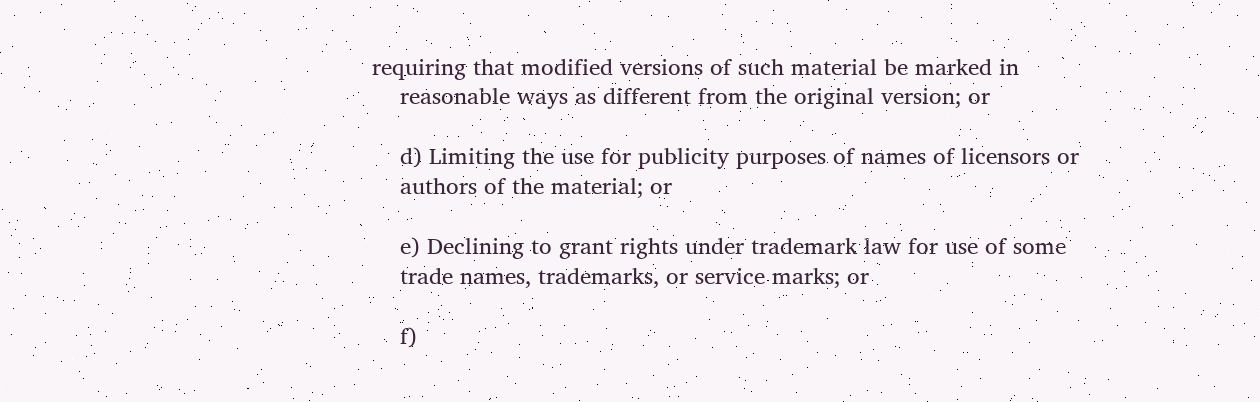requiring that modified versions of such material be marked in
    reasonable ways as different from the original version; or

    d) Limiting the use for publicity purposes of names of licensors or
    authors of the material; or

    e) Declining to grant rights under trademark law for use of some
    trade names, trademarks, or service marks; or

    f)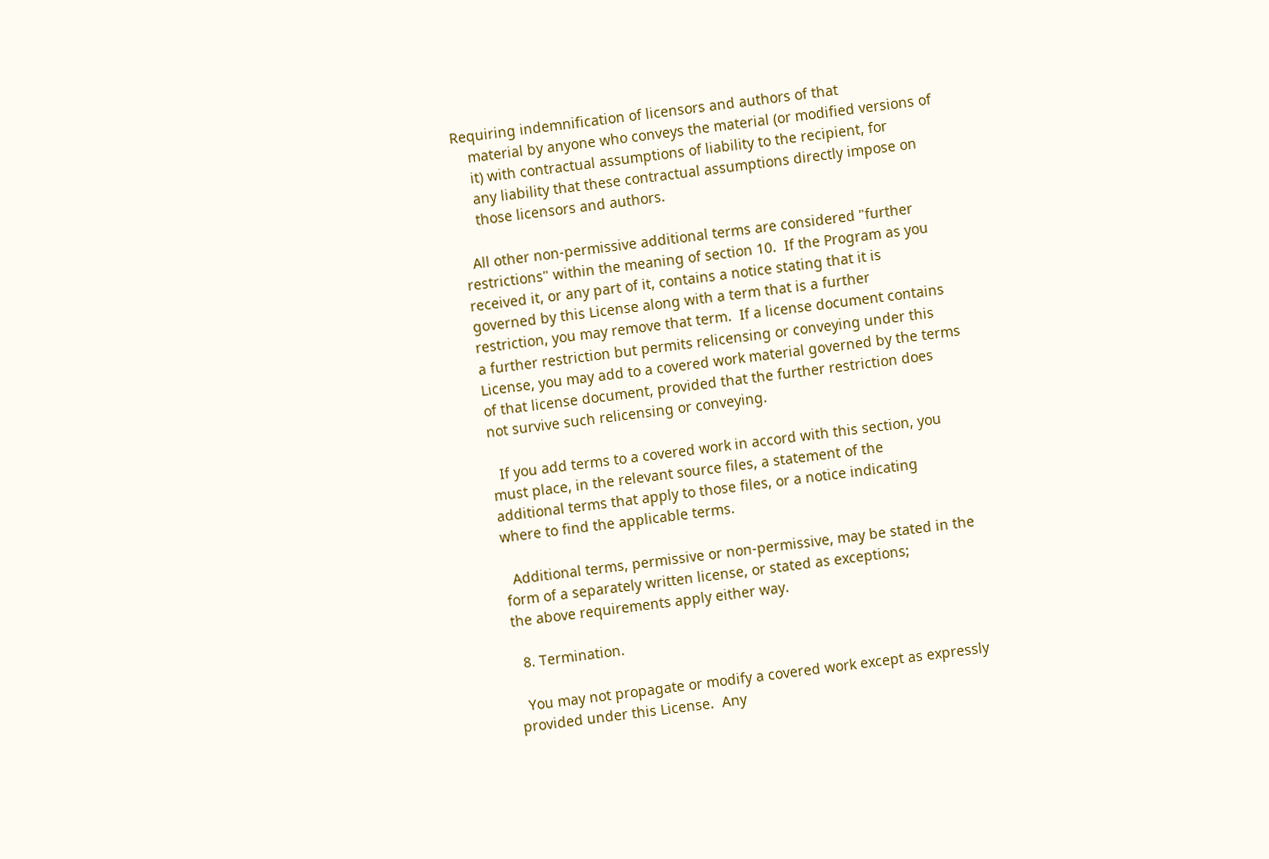Requiring indemnification of licensors and authors of that
    material by anyone who conveys the material (or modified versions of
    it) with contractual assumptions of liability to the recipient, for
    any liability that these contractual assumptions directly impose on
    those licensors and authors.

  All other non-permissive additional terms are considered "further
restrictions" within the meaning of section 10.  If the Program as you
received it, or any part of it, contains a notice stating that it is
governed by this License along with a term that is a further
restriction, you may remove that term.  If a license document contains
a further restriction but permits relicensing or conveying under this
License, you may add to a covered work material governed by the terms
of that license document, provided that the further restriction does
not survive such relicensing or conveying.

  If you add terms to a covered work in accord with this section, you
must place, in the relevant source files, a statement of the
additional terms that apply to those files, or a notice indicating
where to find the applicable terms.

  Additional terms, permissive or non-permissive, may be stated in the
form of a separately written license, or stated as exceptions;
the above requirements apply either way.

  8. Termination.

  You may not propagate or modify a covered work except as expressly
provided under this License.  Any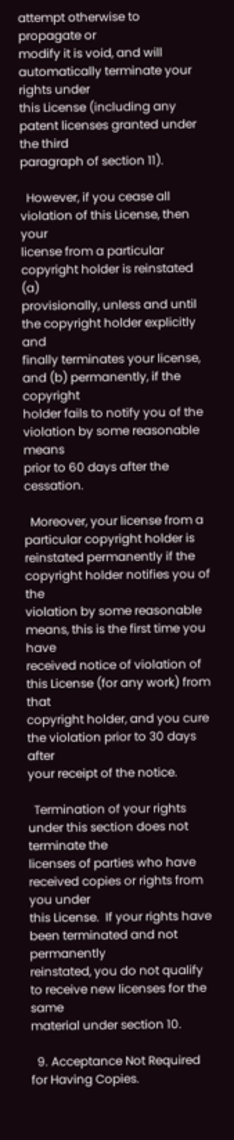attempt otherwise to propagate or
modify it is void, and will automatically terminate your rights under
this License (including any patent licenses granted under the third
paragraph of section 11).

  However, if you cease all violation of this License, then your
license from a particular copyright holder is reinstated (a)
provisionally, unless and until the copyright holder explicitly and
finally terminates your license, and (b) permanently, if the copyright
holder fails to notify you of the violation by some reasonable means
prior to 60 days after the cessation.

  Moreover, your license from a particular copyright holder is
reinstated permanently if the copyright holder notifies you of the
violation by some reasonable means, this is the first time you have
received notice of violation of this License (for any work) from that
copyright holder, and you cure the violation prior to 30 days after
your receipt of the notice.

  Termination of your rights under this section does not terminate the
licenses of parties who have received copies or rights from you under
this License.  If your rights have been terminated and not permanently
reinstated, you do not qualify to receive new licenses for the same
material under section 10.

  9. Acceptance Not Required for Having Copies.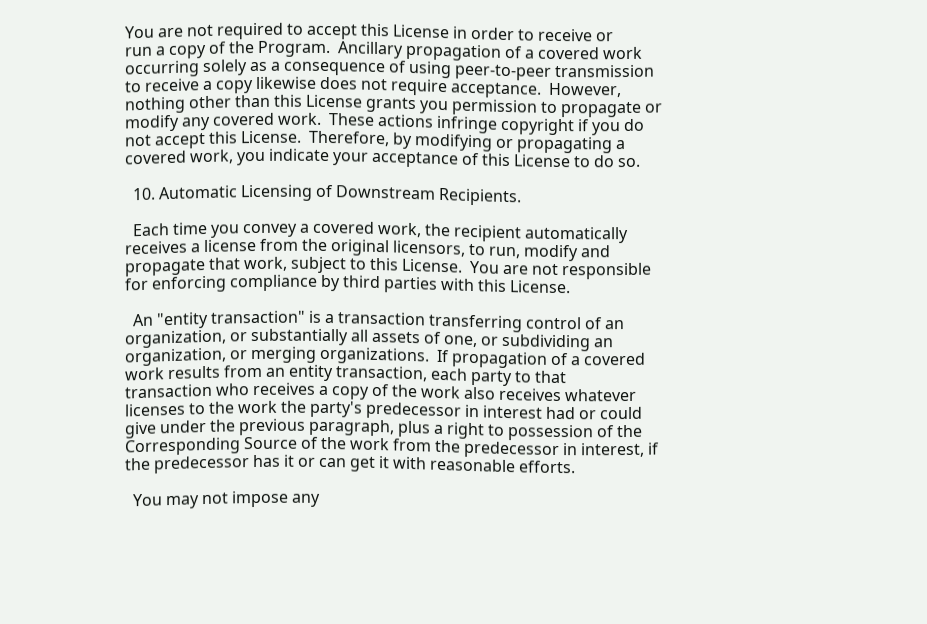You are not required to accept this License in order to receive or
run a copy of the Program.  Ancillary propagation of a covered work
occurring solely as a consequence of using peer-to-peer transmission
to receive a copy likewise does not require acceptance.  However,
nothing other than this License grants you permission to propagate or
modify any covered work.  These actions infringe copyright if you do
not accept this License.  Therefore, by modifying or propagating a
covered work, you indicate your acceptance of this License to do so.

  10. Automatic Licensing of Downstream Recipients.

  Each time you convey a covered work, the recipient automatically
receives a license from the original licensors, to run, modify and
propagate that work, subject to this License.  You are not responsible
for enforcing compliance by third parties with this License.

  An "entity transaction" is a transaction transferring control of an
organization, or substantially all assets of one, or subdividing an
organization, or merging organizations.  If propagation of a covered
work results from an entity transaction, each party to that
transaction who receives a copy of the work also receives whatever
licenses to the work the party's predecessor in interest had or could
give under the previous paragraph, plus a right to possession of the
Corresponding Source of the work from the predecessor in interest, if
the predecessor has it or can get it with reasonable efforts.

  You may not impose any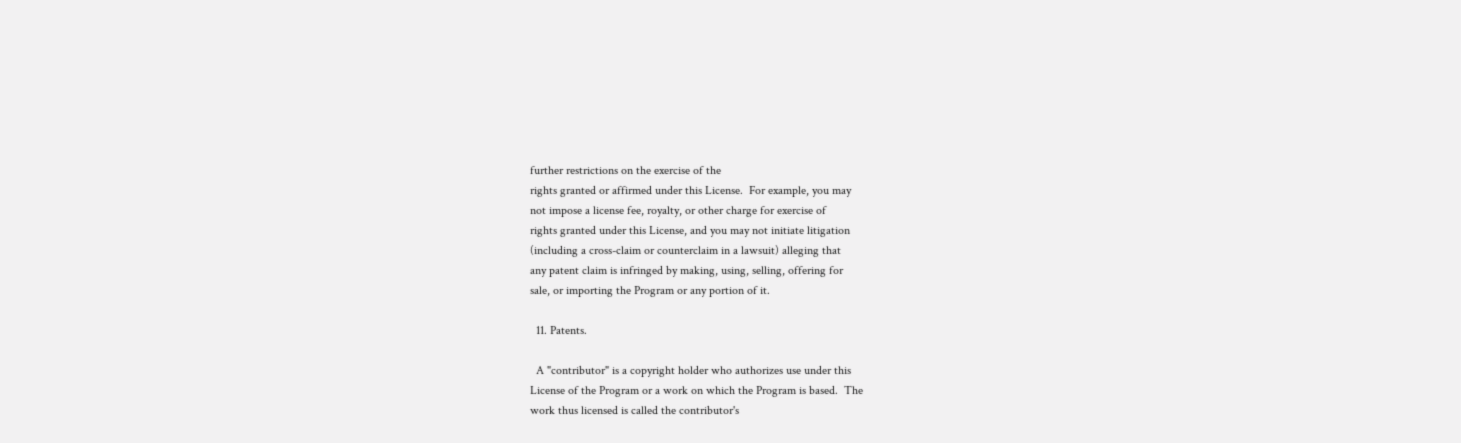further restrictions on the exercise of the
rights granted or affirmed under this License.  For example, you may
not impose a license fee, royalty, or other charge for exercise of
rights granted under this License, and you may not initiate litigation
(including a cross-claim or counterclaim in a lawsuit) alleging that
any patent claim is infringed by making, using, selling, offering for
sale, or importing the Program or any portion of it.

  11. Patents.

  A "contributor" is a copyright holder who authorizes use under this
License of the Program or a work on which the Program is based.  The
work thus licensed is called the contributor's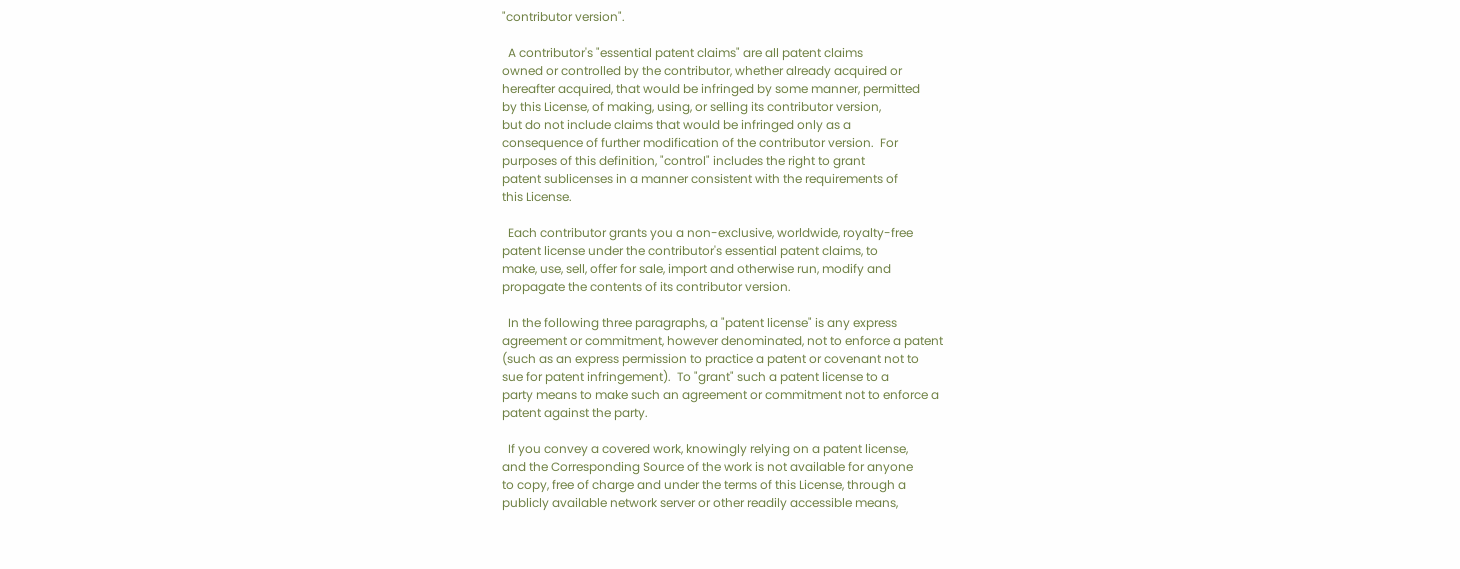"contributor version".

  A contributor's "essential patent claims" are all patent claims
owned or controlled by the contributor, whether already acquired or
hereafter acquired, that would be infringed by some manner, permitted
by this License, of making, using, or selling its contributor version,
but do not include claims that would be infringed only as a
consequence of further modification of the contributor version.  For
purposes of this definition, "control" includes the right to grant
patent sublicenses in a manner consistent with the requirements of
this License.

  Each contributor grants you a non-exclusive, worldwide, royalty-free
patent license under the contributor's essential patent claims, to
make, use, sell, offer for sale, import and otherwise run, modify and
propagate the contents of its contributor version.

  In the following three paragraphs, a "patent license" is any express
agreement or commitment, however denominated, not to enforce a patent
(such as an express permission to practice a patent or covenant not to
sue for patent infringement).  To "grant" such a patent license to a
party means to make such an agreement or commitment not to enforce a
patent against the party.

  If you convey a covered work, knowingly relying on a patent license,
and the Corresponding Source of the work is not available for anyone
to copy, free of charge and under the terms of this License, through a
publicly available network server or other readily accessible means,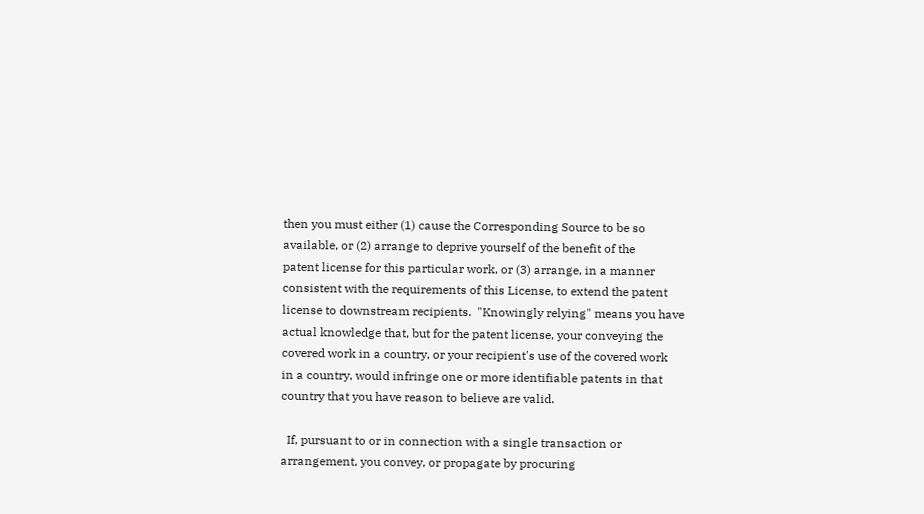then you must either (1) cause the Corresponding Source to be so
available, or (2) arrange to deprive yourself of the benefit of the
patent license for this particular work, or (3) arrange, in a manner
consistent with the requirements of this License, to extend the patent
license to downstream recipients.  "Knowingly relying" means you have
actual knowledge that, but for the patent license, your conveying the
covered work in a country, or your recipient's use of the covered work
in a country, would infringe one or more identifiable patents in that
country that you have reason to believe are valid.

  If, pursuant to or in connection with a single transaction or
arrangement, you convey, or propagate by procuring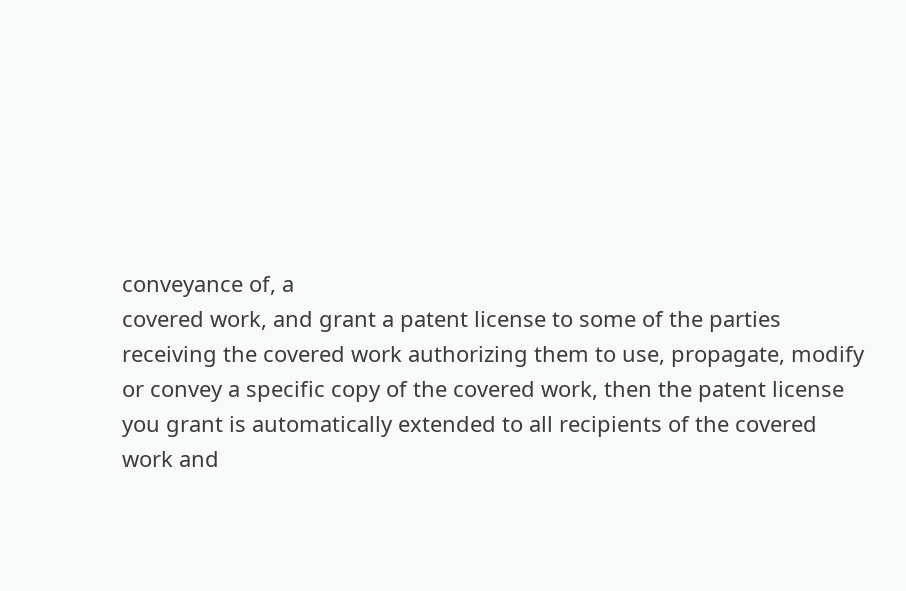conveyance of, a
covered work, and grant a patent license to some of the parties
receiving the covered work authorizing them to use, propagate, modify
or convey a specific copy of the covered work, then the patent license
you grant is automatically extended to all recipients of the covered
work and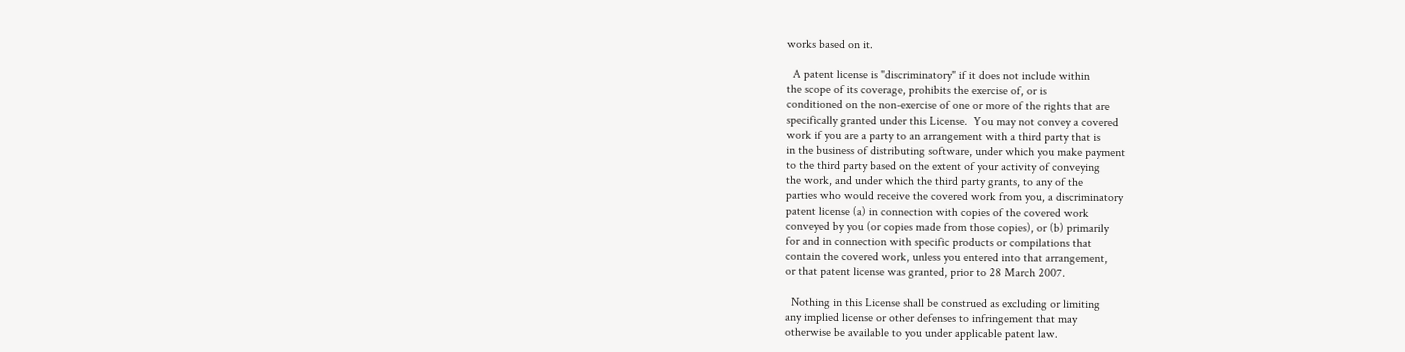works based on it.

  A patent license is "discriminatory" if it does not include within
the scope of its coverage, prohibits the exercise of, or is
conditioned on the non-exercise of one or more of the rights that are
specifically granted under this License.  You may not convey a covered
work if you are a party to an arrangement with a third party that is
in the business of distributing software, under which you make payment
to the third party based on the extent of your activity of conveying
the work, and under which the third party grants, to any of the
parties who would receive the covered work from you, a discriminatory
patent license (a) in connection with copies of the covered work
conveyed by you (or copies made from those copies), or (b) primarily
for and in connection with specific products or compilations that
contain the covered work, unless you entered into that arrangement,
or that patent license was granted, prior to 28 March 2007.

  Nothing in this License shall be construed as excluding or limiting
any implied license or other defenses to infringement that may
otherwise be available to you under applicable patent law.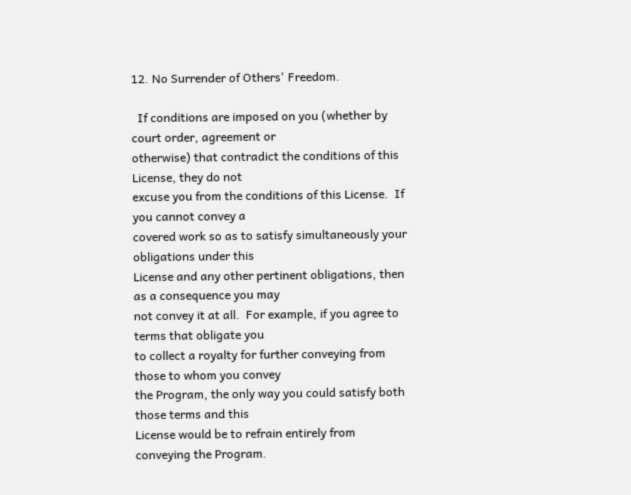12. No Surrender of Others' Freedom.

  If conditions are imposed on you (whether by court order, agreement or
otherwise) that contradict the conditions of this License, they do not
excuse you from the conditions of this License.  If you cannot convey a
covered work so as to satisfy simultaneously your obligations under this
License and any other pertinent obligations, then as a consequence you may
not convey it at all.  For example, if you agree to terms that obligate you
to collect a royalty for further conveying from those to whom you convey
the Program, the only way you could satisfy both those terms and this
License would be to refrain entirely from conveying the Program.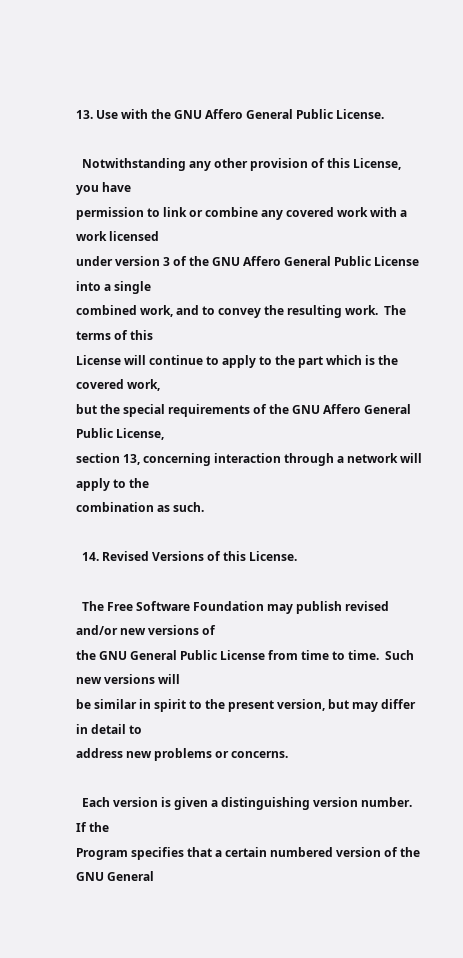13. Use with the GNU Affero General Public License.

  Notwithstanding any other provision of this License, you have
permission to link or combine any covered work with a work licensed
under version 3 of the GNU Affero General Public License into a single
combined work, and to convey the resulting work.  The terms of this
License will continue to apply to the part which is the covered work,
but the special requirements of the GNU Affero General Public License,
section 13, concerning interaction through a network will apply to the
combination as such.

  14. Revised Versions of this License.

  The Free Software Foundation may publish revised and/or new versions of
the GNU General Public License from time to time.  Such new versions will
be similar in spirit to the present version, but may differ in detail to
address new problems or concerns.

  Each version is given a distinguishing version number.  If the
Program specifies that a certain numbered version of the GNU General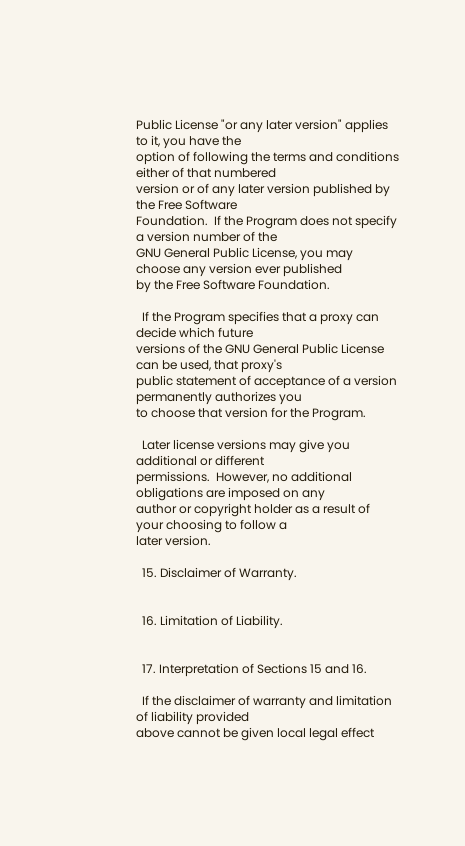Public License "or any later version" applies to it, you have the
option of following the terms and conditions either of that numbered
version or of any later version published by the Free Software
Foundation.  If the Program does not specify a version number of the
GNU General Public License, you may choose any version ever published
by the Free Software Foundation.

  If the Program specifies that a proxy can decide which future
versions of the GNU General Public License can be used, that proxy's
public statement of acceptance of a version permanently authorizes you
to choose that version for the Program.

  Later license versions may give you additional or different
permissions.  However, no additional obligations are imposed on any
author or copyright holder as a result of your choosing to follow a
later version.

  15. Disclaimer of Warranty.


  16. Limitation of Liability.


  17. Interpretation of Sections 15 and 16.

  If the disclaimer of warranty and limitation of liability provided
above cannot be given local legal effect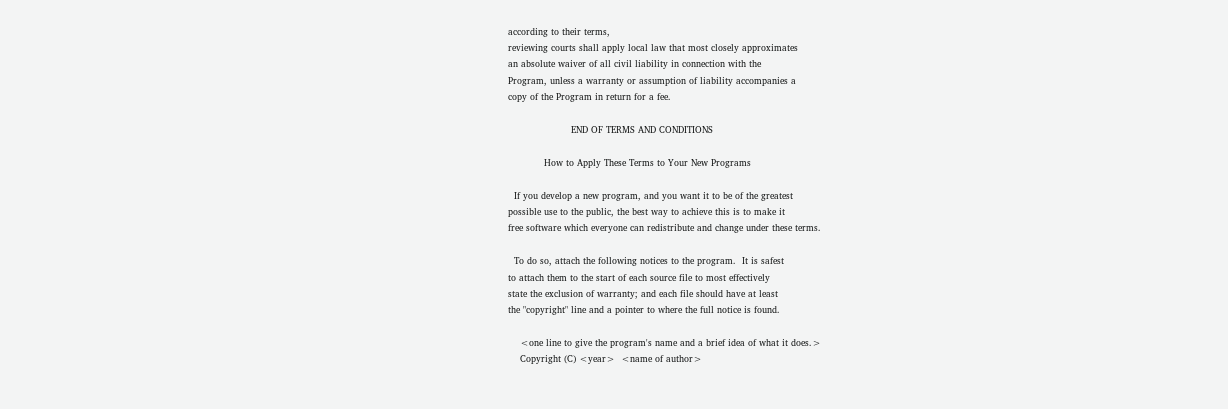according to their terms,
reviewing courts shall apply local law that most closely approximates
an absolute waiver of all civil liability in connection with the
Program, unless a warranty or assumption of liability accompanies a
copy of the Program in return for a fee.

                     END OF TERMS AND CONDITIONS

            How to Apply These Terms to Your New Programs

  If you develop a new program, and you want it to be of the greatest
possible use to the public, the best way to achieve this is to make it
free software which everyone can redistribute and change under these terms.

  To do so, attach the following notices to the program.  It is safest
to attach them to the start of each source file to most effectively
state the exclusion of warranty; and each file should have at least
the "copyright" line and a pointer to where the full notice is found.

    <one line to give the program's name and a brief idea of what it does.>
    Copyright (C) <year>  <name of author>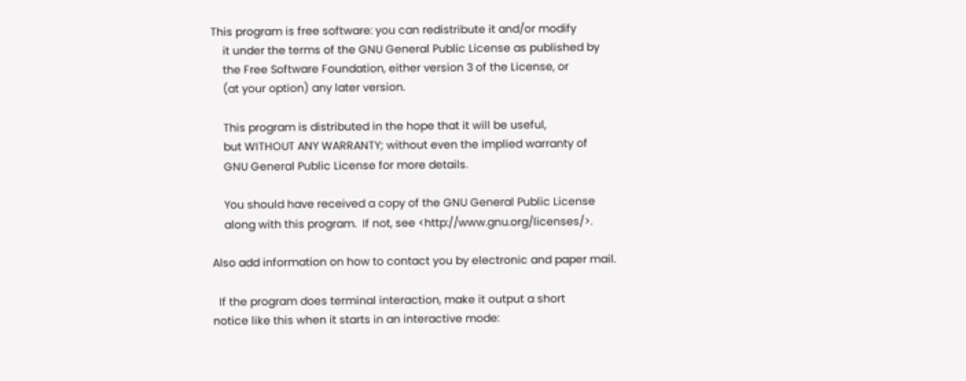This program is free software: you can redistribute it and/or modify
    it under the terms of the GNU General Public License as published by
    the Free Software Foundation, either version 3 of the License, or
    (at your option) any later version.

    This program is distributed in the hope that it will be useful,
    but WITHOUT ANY WARRANTY; without even the implied warranty of
    GNU General Public License for more details.

    You should have received a copy of the GNU General Public License
    along with this program.  If not, see <http://www.gnu.org/licenses/>.

Also add information on how to contact you by electronic and paper mail.

  If the program does terminal interaction, make it output a short
notice like this when it starts in an interactive mode: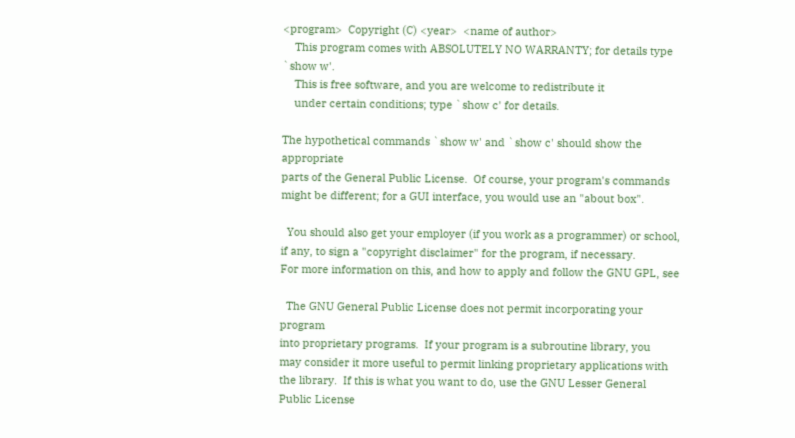<program>  Copyright (C) <year>  <name of author>
    This program comes with ABSOLUTELY NO WARRANTY; for details type `show w'.
    This is free software, and you are welcome to redistribute it
    under certain conditions; type `show c' for details.

The hypothetical commands `show w' and `show c' should show the appropriate
parts of the General Public License.  Of course, your program's commands
might be different; for a GUI interface, you would use an "about box".

  You should also get your employer (if you work as a programmer) or school,
if any, to sign a "copyright disclaimer" for the program, if necessary.
For more information on this, and how to apply and follow the GNU GPL, see

  The GNU General Public License does not permit incorporating your program
into proprietary programs.  If your program is a subroutine library, you
may consider it more useful to permit linking proprietary applications with
the library.  If this is what you want to do, use the GNU Lesser General
Public License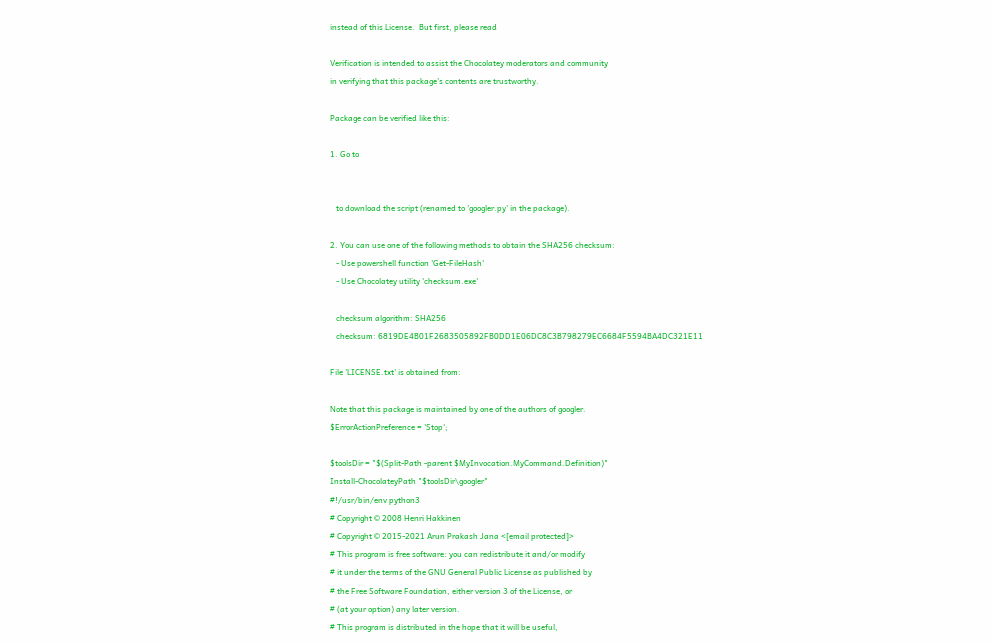instead of this License.  But first, please read

Verification is intended to assist the Chocolatey moderators and community
in verifying that this package's contents are trustworthy.

Package can be verified like this:

1. Go to


   to download the script (renamed to 'googler.py' in the package).

2. You can use one of the following methods to obtain the SHA256 checksum:
   - Use powershell function 'Get-FileHash'
   - Use Chocolatey utility 'checksum.exe'

   checksum algorithm: SHA256
   checksum: 6819DE4B01F2683505892FB0DD1E06DC8C3B798279EC6684F5594BA4DC321E11

File 'LICENSE.txt' is obtained from:

Note that this package is maintained by one of the authors of googler.
$ErrorActionPreference = 'Stop';

$toolsDir = "$(Split-Path -parent $MyInvocation.MyCommand.Definition)"
Install-ChocolateyPath "$toolsDir\googler"
#!/usr/bin/env python3
# Copyright © 2008 Henri Hakkinen
# Copyright © 2015-2021 Arun Prakash Jana <[email protected]>
# This program is free software: you can redistribute it and/or modify
# it under the terms of the GNU General Public License as published by
# the Free Software Foundation, either version 3 of the License, or
# (at your option) any later version.
# This program is distributed in the hope that it will be useful,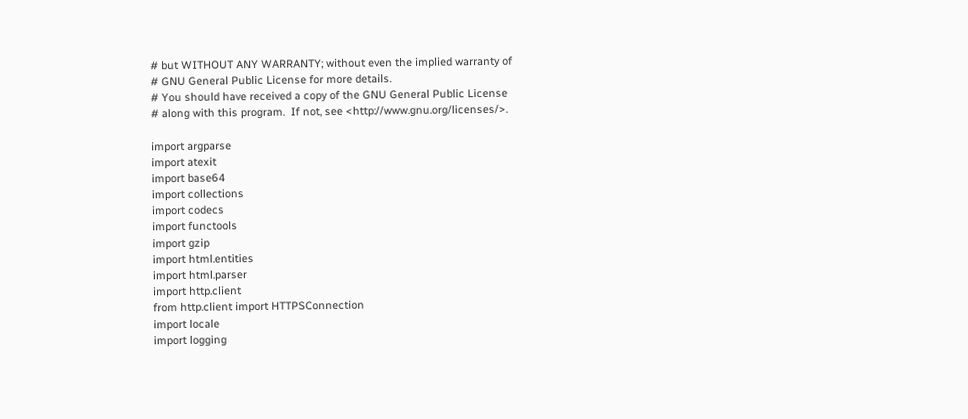# but WITHOUT ANY WARRANTY; without even the implied warranty of
# GNU General Public License for more details.
# You should have received a copy of the GNU General Public License
# along with this program.  If not, see <http://www.gnu.org/licenses/>.

import argparse
import atexit
import base64
import collections
import codecs
import functools
import gzip
import html.entities
import html.parser
import http.client
from http.client import HTTPSConnection
import locale
import logging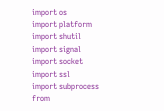import os
import platform
import shutil
import signal
import socket
import ssl
import subprocess
from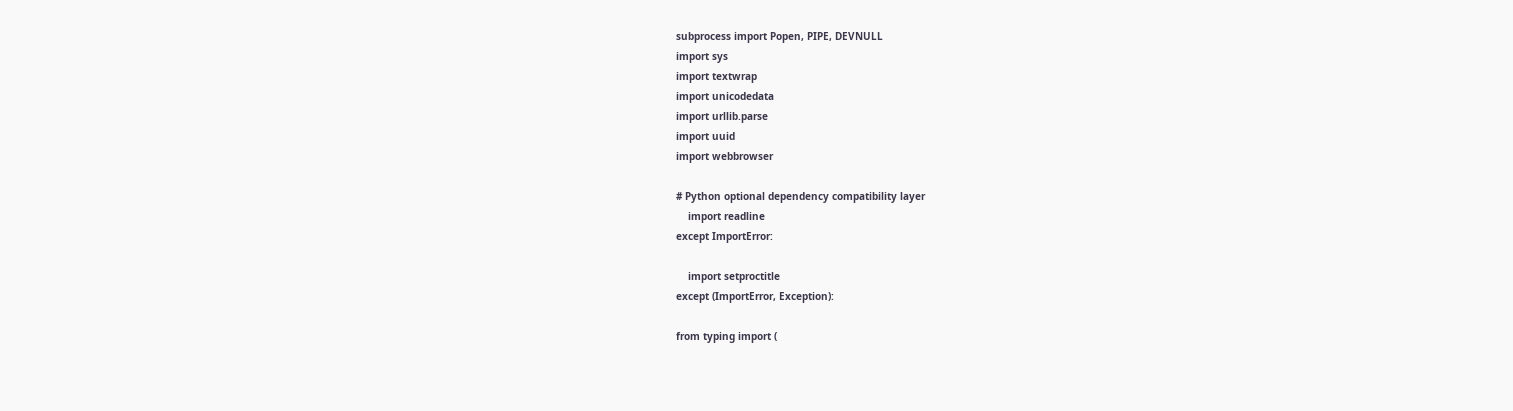subprocess import Popen, PIPE, DEVNULL
import sys
import textwrap
import unicodedata
import urllib.parse
import uuid
import webbrowser

# Python optional dependency compatibility layer
    import readline
except ImportError:

    import setproctitle
except (ImportError, Exception):

from typing import (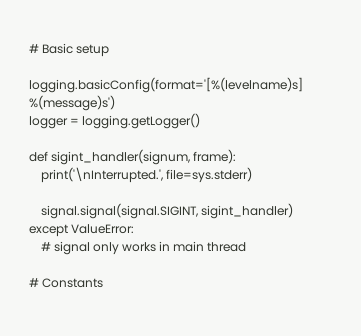# Basic setup

logging.basicConfig(format='[%(levelname)s] %(message)s')
logger = logging.getLogger()

def sigint_handler(signum, frame):
    print('\nInterrupted.', file=sys.stderr)

    signal.signal(signal.SIGINT, sigint_handler)
except ValueError:
    # signal only works in main thread

# Constants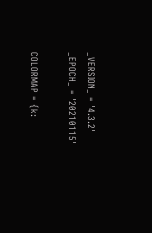_VERSION_ = '4.3.2'
_EPOCH_ = '20210115'

COLORMAP = {k: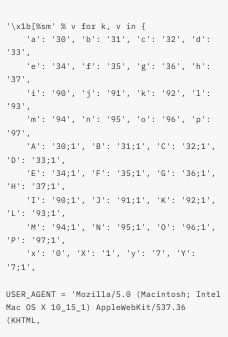'\x1b[%sm' % v for k, v in {
    'a': '30', 'b': '31', 'c': '32', 'd': '33',
    'e': '34', 'f': '35', 'g': '36', 'h': '37',
    'i': '90', 'j': '91', 'k': '92', 'l': '93',
    'm': '94', 'n': '95', 'o': '96', 'p': '97',
    'A': '30;1', 'B': '31;1', 'C': '32;1', 'D': '33;1',
    'E': '34;1', 'F': '35;1', 'G': '36;1', 'H': '37;1',
    'I': '90;1', 'J': '91;1', 'K': '92;1', 'L': '93;1',
    'M': '94;1', 'N': '95;1', 'O': '96;1', 'P': '97;1',
    'x': '0', 'X': '1', 'y': '7', 'Y': '7;1',

USER_AGENT = 'Mozilla/5.0 (Macintosh; Intel Mac OS X 10_15_1) AppleWebKit/537.36 (KHTML,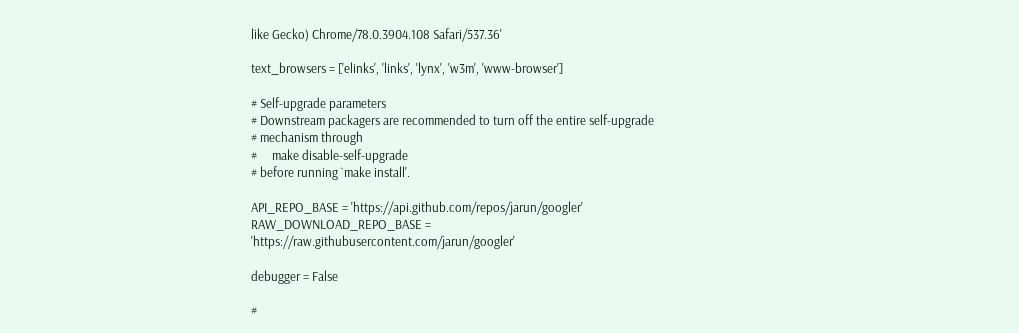like Gecko) Chrome/78.0.3904.108 Safari/537.36'

text_browsers = ['elinks', 'links', 'lynx', 'w3m', 'www-browser']

# Self-upgrade parameters
# Downstream packagers are recommended to turn off the entire self-upgrade
# mechanism through
#     make disable-self-upgrade
# before running `make install'.

API_REPO_BASE = 'https://api.github.com/repos/jarun/googler'
RAW_DOWNLOAD_REPO_BASE = 'https://raw.githubusercontent.com/jarun/googler'

debugger = False

#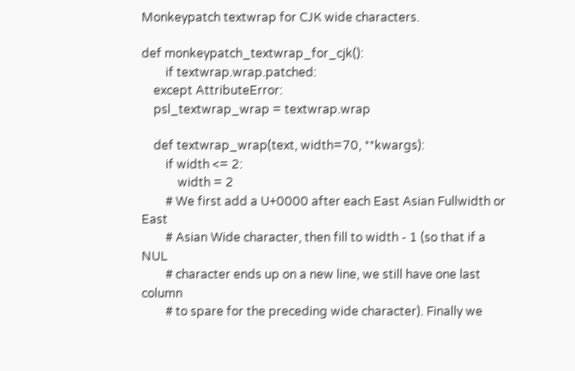Monkeypatch textwrap for CJK wide characters.

def monkeypatch_textwrap_for_cjk():
        if textwrap.wrap.patched:
    except AttributeError:
    psl_textwrap_wrap = textwrap.wrap

    def textwrap_wrap(text, width=70, **kwargs):
        if width <= 2:
            width = 2
        # We first add a U+0000 after each East Asian Fullwidth or East
        # Asian Wide character, then fill to width - 1 (so that if a NUL
        # character ends up on a new line, we still have one last column
        # to spare for the preceding wide character). Finally we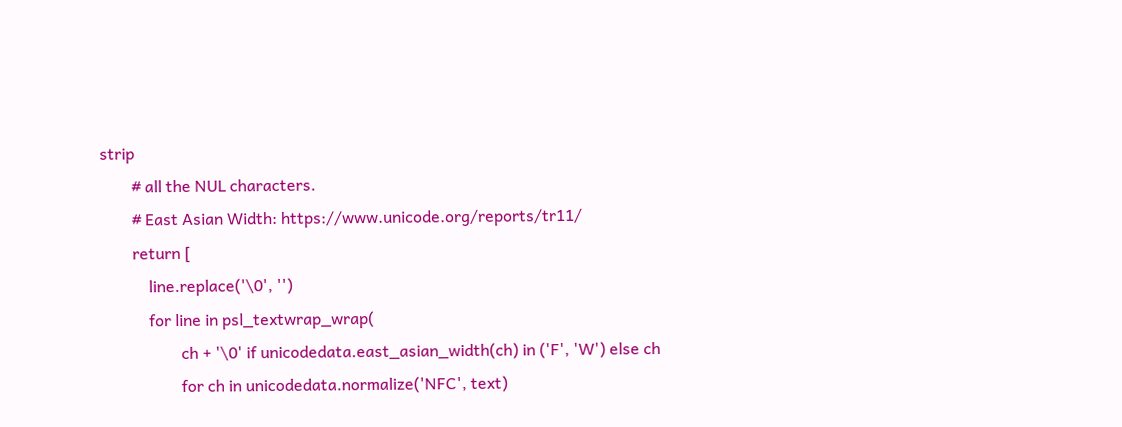strip
        # all the NUL characters.
        # East Asian Width: https://www.unicode.org/reports/tr11/
        return [
            line.replace('\0', '')
            for line in psl_textwrap_wrap(
                    ch + '\0' if unicodedata.east_asian_width(ch) in ('F', 'W') else ch
                    for ch in unicodedata.normalize('NFC', text)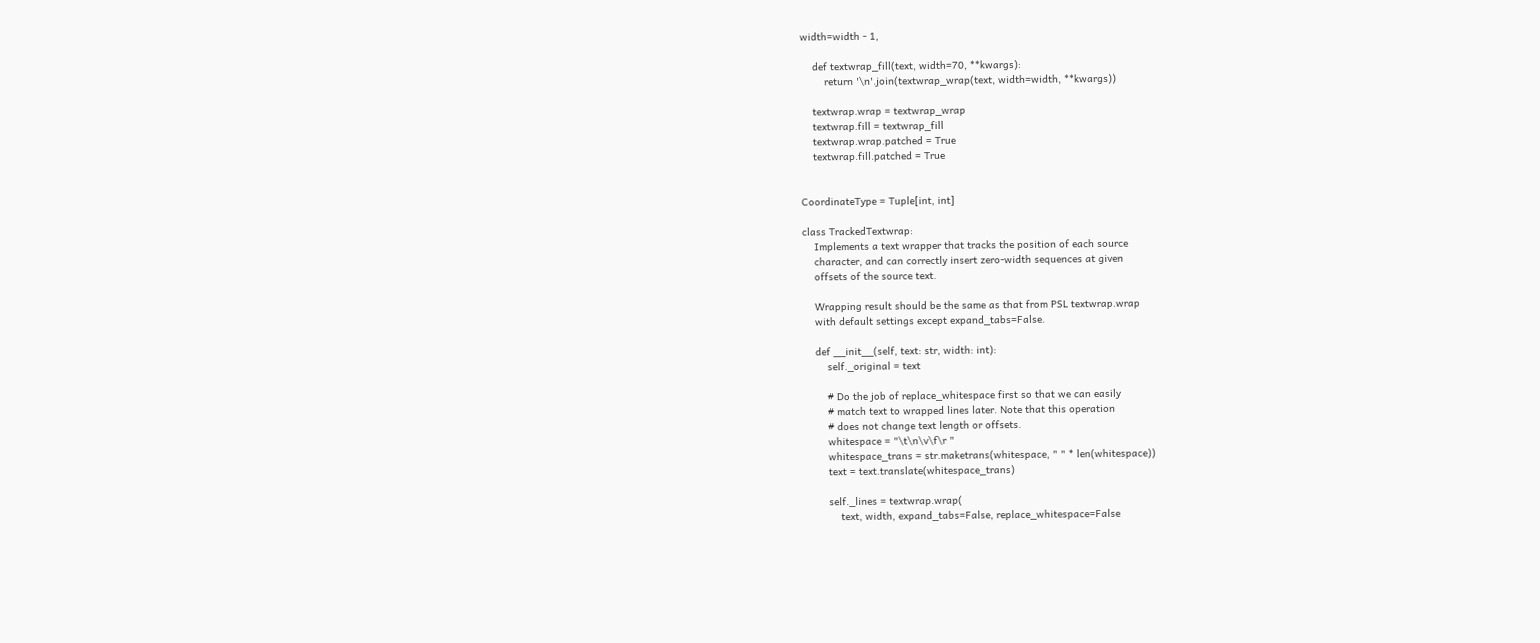width=width - 1,

    def textwrap_fill(text, width=70, **kwargs):
        return '\n'.join(textwrap_wrap(text, width=width, **kwargs))

    textwrap.wrap = textwrap_wrap
    textwrap.fill = textwrap_fill
    textwrap.wrap.patched = True
    textwrap.fill.patched = True


CoordinateType = Tuple[int, int]

class TrackedTextwrap:
    Implements a text wrapper that tracks the position of each source
    character, and can correctly insert zero-width sequences at given
    offsets of the source text.

    Wrapping result should be the same as that from PSL textwrap.wrap
    with default settings except expand_tabs=False.

    def __init__(self, text: str, width: int):
        self._original = text

        # Do the job of replace_whitespace first so that we can easily
        # match text to wrapped lines later. Note that this operation
        # does not change text length or offsets.
        whitespace = "\t\n\v\f\r "
        whitespace_trans = str.maketrans(whitespace, " " * len(whitespace))
        text = text.translate(whitespace_trans)

        self._lines = textwrap.wrap(
            text, width, expand_tabs=False, replace_whitespace=False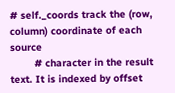# self._coords track the (row, column) coordinate of each source
        # character in the result text. It is indexed by offset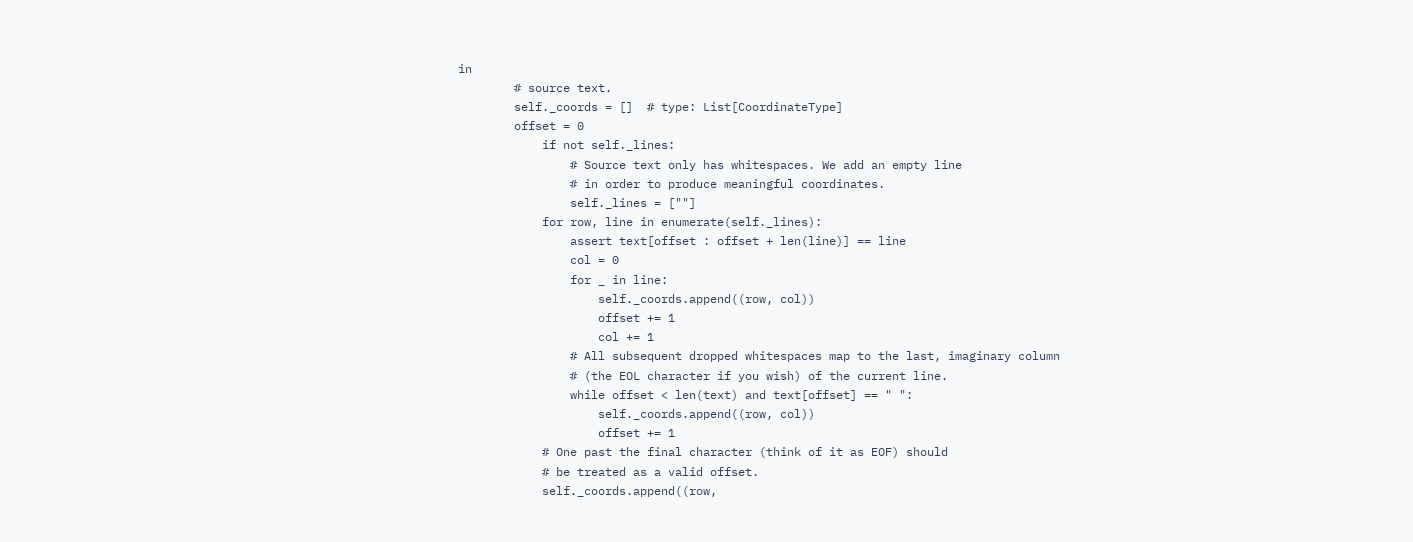in
        # source text.
        self._coords = []  # type: List[CoordinateType]
        offset = 0
            if not self._lines:
                # Source text only has whitespaces. We add an empty line
                # in order to produce meaningful coordinates.
                self._lines = [""]
            for row, line in enumerate(self._lines):
                assert text[offset : offset + len(line)] == line
                col = 0
                for _ in line:
                    self._coords.append((row, col))
                    offset += 1
                    col += 1
                # All subsequent dropped whitespaces map to the last, imaginary column
                # (the EOL character if you wish) of the current line.
                while offset < len(text) and text[offset] == " ":
                    self._coords.append((row, col))
                    offset += 1
            # One past the final character (think of it as EOF) should
            # be treated as a valid offset.
            self._coords.append((row,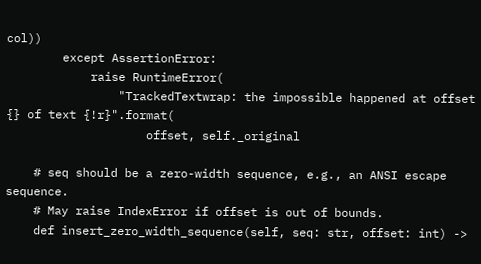col))
        except AssertionError:
            raise RuntimeError(
                "TrackedTextwrap: the impossible happened at offset {} of text {!r}".format(
                    offset, self._original

    # seq should be a zero-width sequence, e.g., an ANSI escape sequence.
    # May raise IndexError if offset is out of bounds.
    def insert_zero_width_sequence(self, seq: str, offset: int) ->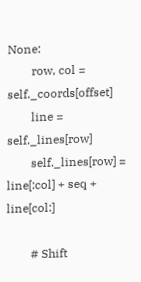None:
        row, col = self._coords[offset]
        line = self._lines[row]
        self._lines[row] = line[:col] + seq + line[col:]

        # Shift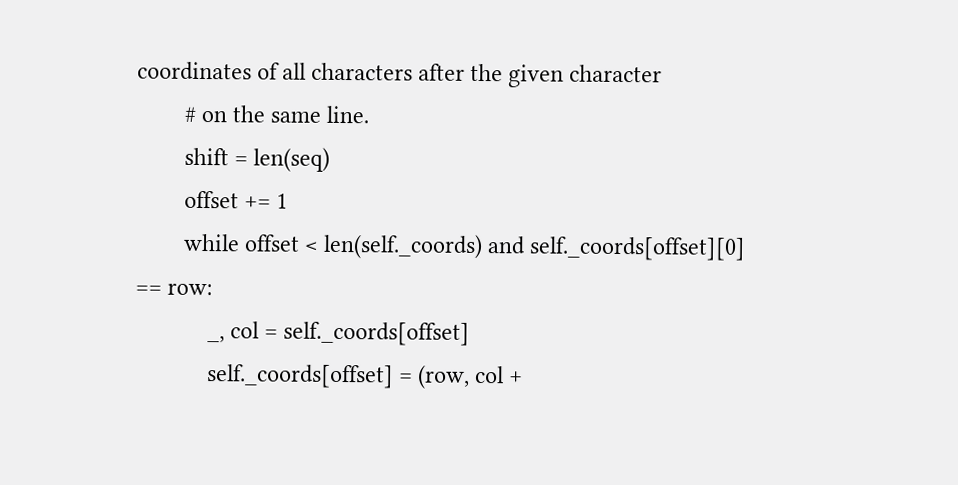coordinates of all characters after the given character
        # on the same line.
        shift = len(seq)
        offset += 1
        while offset < len(self._coords) and self._coords[offset][0] == row:
            _, col = self._coords[offset]
            self._coords[offset] = (row, col +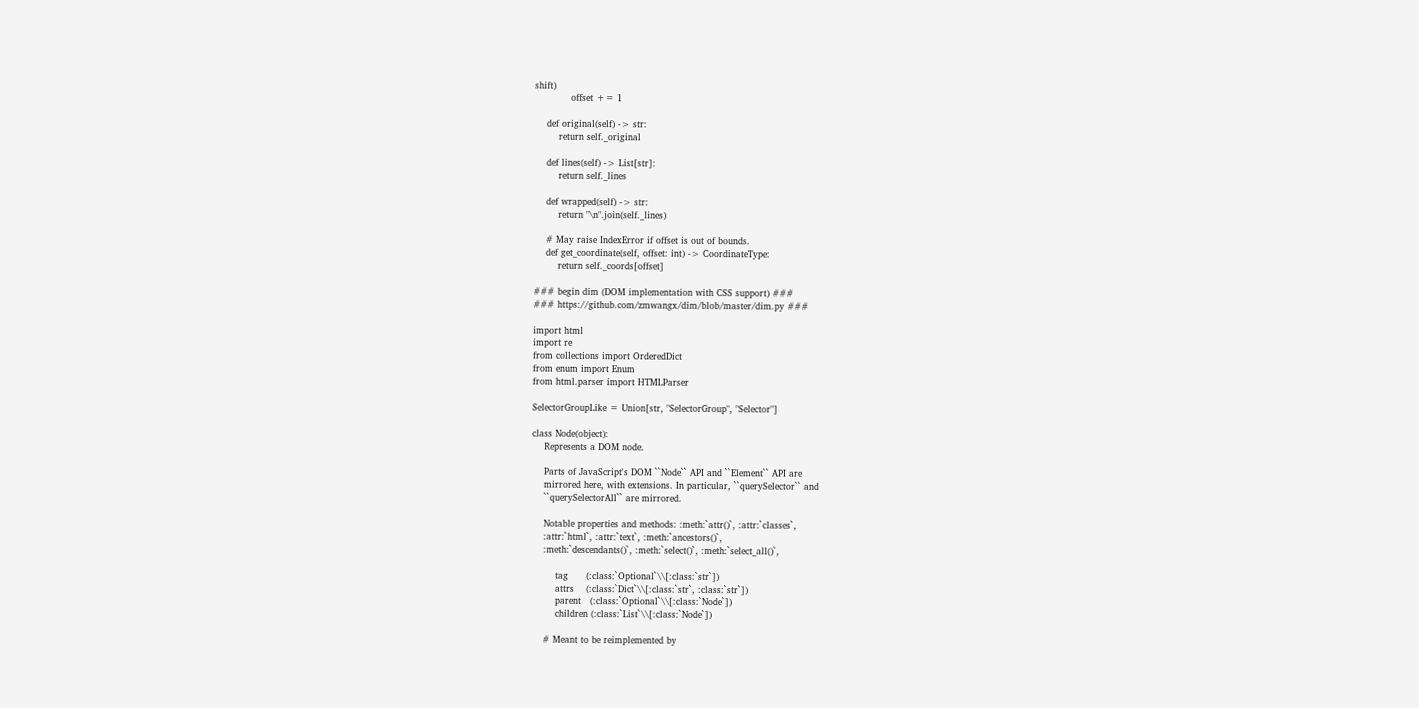shift)
            offset += 1

    def original(self) -> str:
        return self._original

    def lines(self) -> List[str]:
        return self._lines

    def wrapped(self) -> str:
        return "\n".join(self._lines)

    # May raise IndexError if offset is out of bounds.
    def get_coordinate(self, offset: int) -> CoordinateType:
        return self._coords[offset]

### begin dim (DOM implementation with CSS support) ###
### https://github.com/zmwangx/dim/blob/master/dim.py ###

import html
import re
from collections import OrderedDict
from enum import Enum
from html.parser import HTMLParser

SelectorGroupLike = Union[str, "SelectorGroup", "Selector"]

class Node(object):
    Represents a DOM node.

    Parts of JavaScript's DOM ``Node`` API and ``Element`` API are
    mirrored here, with extensions. In particular, ``querySelector`` and
    ``querySelectorAll`` are mirrored.

    Notable properties and methods: :meth:`attr()`, :attr:`classes`,
    :attr:`html`, :attr:`text`, :meth:`ancestors()`,
    :meth:`descendants()`, :meth:`select()`, :meth:`select_all()`,

        tag      (:class:`Optional`\\[:class:`str`])
        attrs    (:class:`Dict`\\[:class:`str`, :class:`str`])
        parent   (:class:`Optional`\\[:class:`Node`])
        children (:class:`List`\\[:class:`Node`])

    # Meant to be reimplemented by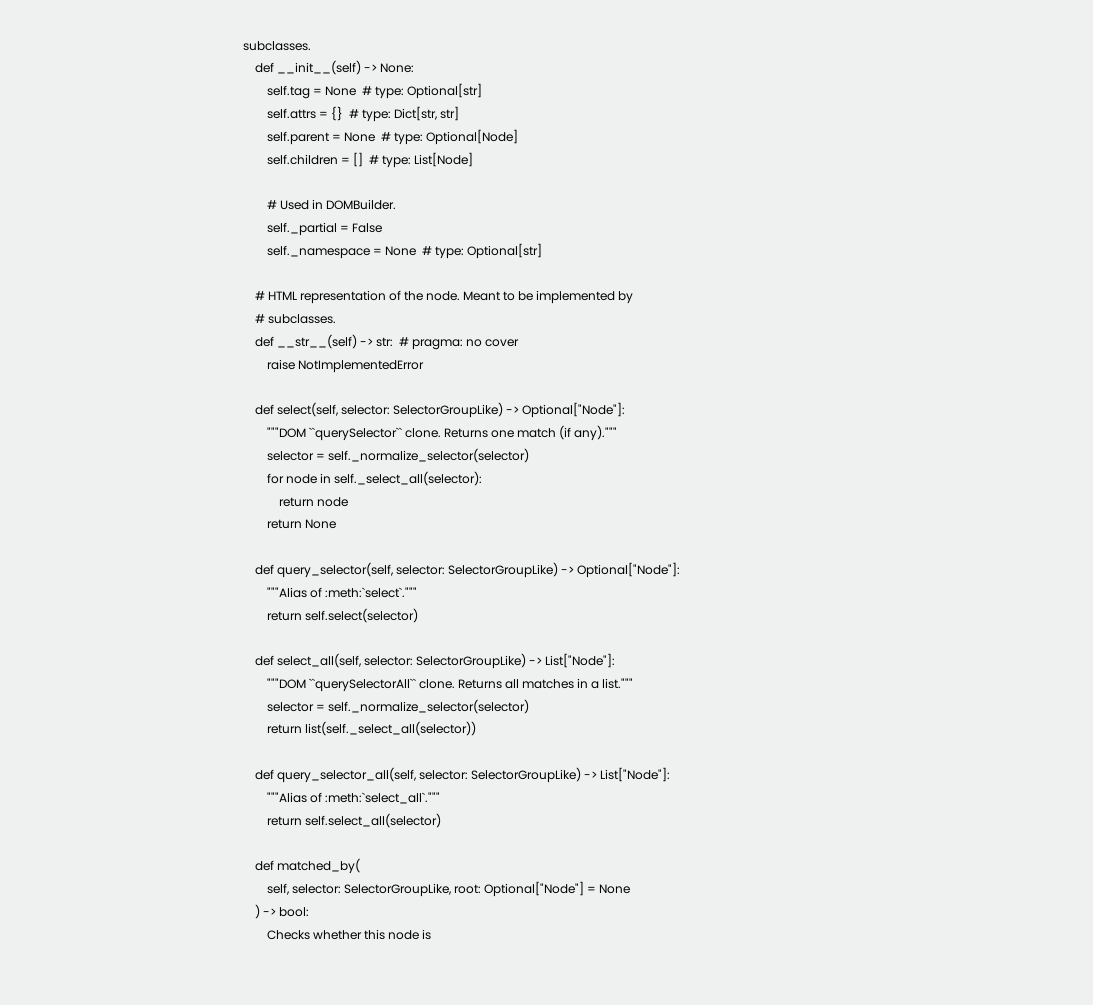subclasses.
    def __init__(self) -> None:
        self.tag = None  # type: Optional[str]
        self.attrs = {}  # type: Dict[str, str]
        self.parent = None  # type: Optional[Node]
        self.children = []  # type: List[Node]

        # Used in DOMBuilder.
        self._partial = False
        self._namespace = None  # type: Optional[str]

    # HTML representation of the node. Meant to be implemented by
    # subclasses.
    def __str__(self) -> str:  # pragma: no cover
        raise NotImplementedError

    def select(self, selector: SelectorGroupLike) -> Optional["Node"]:
        """DOM ``querySelector`` clone. Returns one match (if any)."""
        selector = self._normalize_selector(selector)
        for node in self._select_all(selector):
            return node
        return None

    def query_selector(self, selector: SelectorGroupLike) -> Optional["Node"]:
        """Alias of :meth:`select`."""
        return self.select(selector)

    def select_all(self, selector: SelectorGroupLike) -> List["Node"]:
        """DOM ``querySelectorAll`` clone. Returns all matches in a list."""
        selector = self._normalize_selector(selector)
        return list(self._select_all(selector))

    def query_selector_all(self, selector: SelectorGroupLike) -> List["Node"]:
        """Alias of :meth:`select_all`."""
        return self.select_all(selector)

    def matched_by(
        self, selector: SelectorGroupLike, root: Optional["Node"] = None
    ) -> bool:
        Checks whether this node is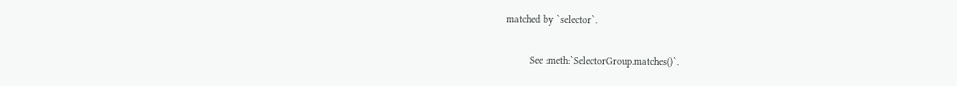matched by `selector`.

        See :meth:`SelectorGroup.matches()`.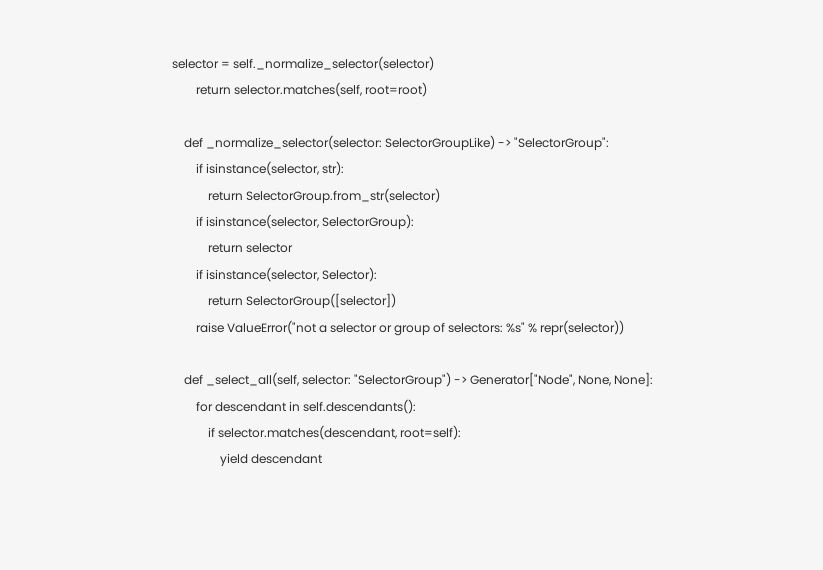selector = self._normalize_selector(selector)
        return selector.matches(self, root=root)

    def _normalize_selector(selector: SelectorGroupLike) -> "SelectorGroup":
        if isinstance(selector, str):
            return SelectorGroup.from_str(selector)
        if isinstance(selector, SelectorGroup):
            return selector
        if isinstance(selector, Selector):
            return SelectorGroup([selector])
        raise ValueError("not a selector or group of selectors: %s" % repr(selector))

    def _select_all(self, selector: "SelectorGroup") -> Generator["Node", None, None]:
        for descendant in self.descendants():
            if selector.matches(descendant, root=self):
                yield descendant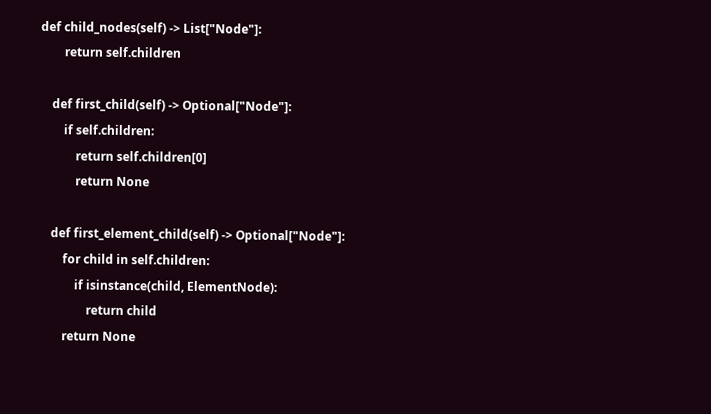def child_nodes(self) -> List["Node"]:
        return self.children

    def first_child(self) -> Optional["Node"]:
        if self.children:
            return self.children[0]
            return None

    def first_element_child(self) -> Optional["Node"]:
        for child in self.children:
            if isinstance(child, ElementNode):
                return child
        return None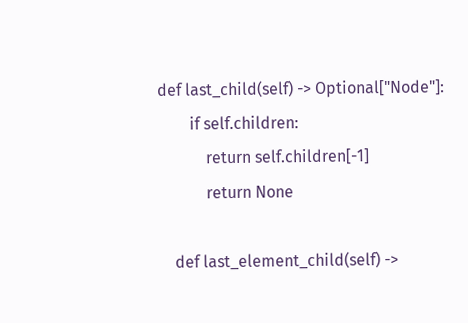def last_child(self) -> Optional["Node"]:
        if self.children:
            return self.children[-1]
            return None

    def last_element_child(self) ->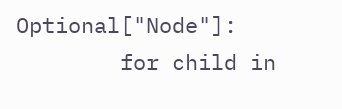Optional["Node"]:
        for child in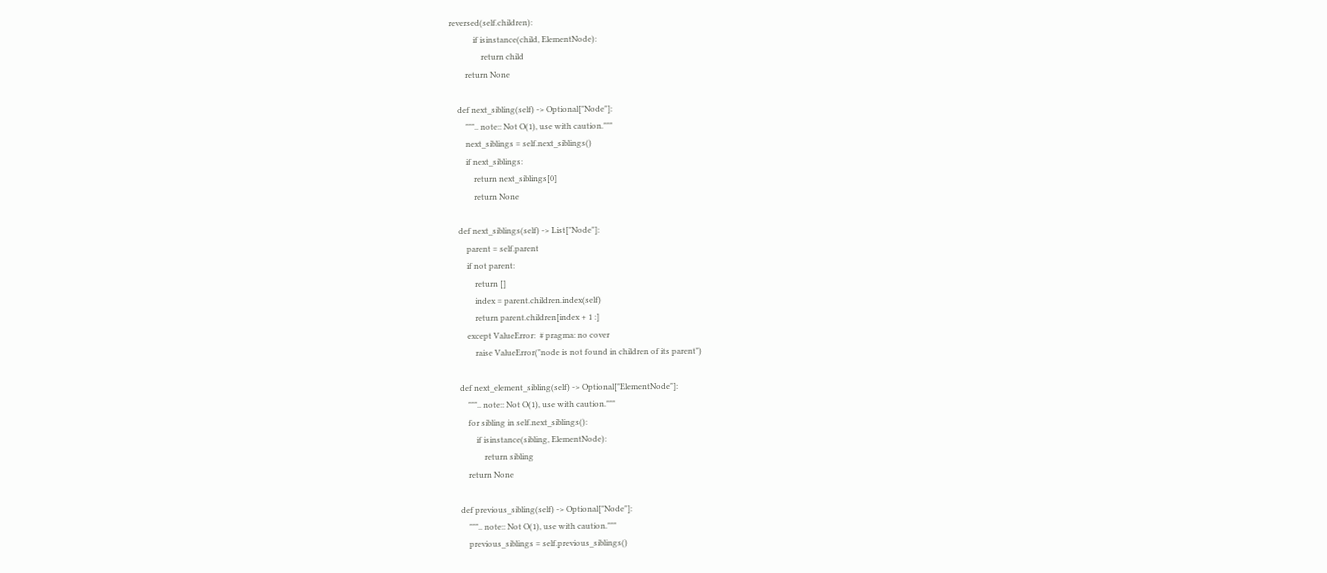reversed(self.children):
            if isinstance(child, ElementNode):
                return child
        return None

    def next_sibling(self) -> Optional["Node"]:
        """.. note:: Not O(1), use with caution."""
        next_siblings = self.next_siblings()
        if next_siblings:
            return next_siblings[0]
            return None

    def next_siblings(self) -> List["Node"]:
        parent = self.parent
        if not parent:
            return []
            index = parent.children.index(self)
            return parent.children[index + 1 :]
        except ValueError:  # pragma: no cover
            raise ValueError("node is not found in children of its parent")

    def next_element_sibling(self) -> Optional["ElementNode"]:
        """.. note:: Not O(1), use with caution."""
        for sibling in self.next_siblings():
            if isinstance(sibling, ElementNode):
                return sibling
        return None

    def previous_sibling(self) -> Optional["Node"]:
        """.. note:: Not O(1), use with caution."""
        previous_siblings = self.previous_siblings()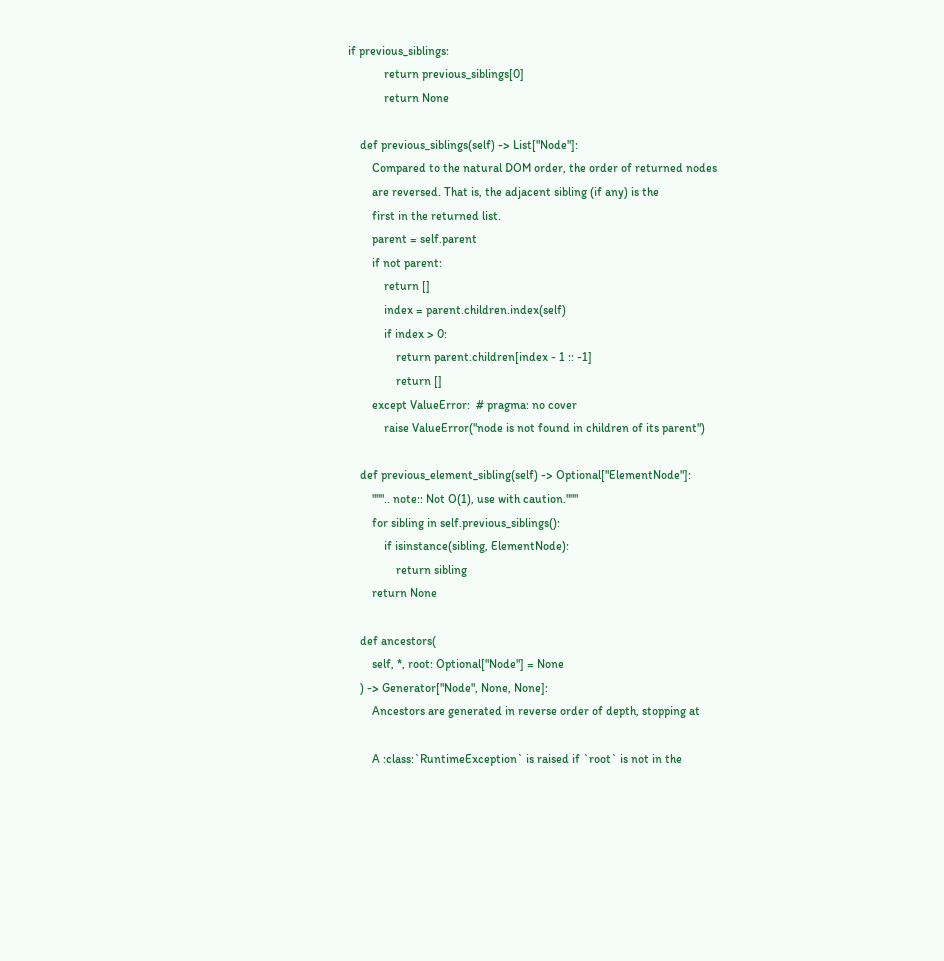if previous_siblings:
            return previous_siblings[0]
            return None

    def previous_siblings(self) -> List["Node"]:
        Compared to the natural DOM order, the order of returned nodes
        are reversed. That is, the adjacent sibling (if any) is the
        first in the returned list.
        parent = self.parent
        if not parent:
            return []
            index = parent.children.index(self)
            if index > 0:
                return parent.children[index - 1 :: -1]
                return []
        except ValueError:  # pragma: no cover
            raise ValueError("node is not found in children of its parent")

    def previous_element_sibling(self) -> Optional["ElementNode"]:
        """.. note:: Not O(1), use with caution."""
        for sibling in self.previous_siblings():
            if isinstance(sibling, ElementNode):
                return sibling
        return None

    def ancestors(
        self, *, root: Optional["Node"] = None
    ) -> Generator["Node", None, None]:
        Ancestors are generated in reverse order of depth, stopping at

        A :class:`RuntimeException` is raised if `root` is not in the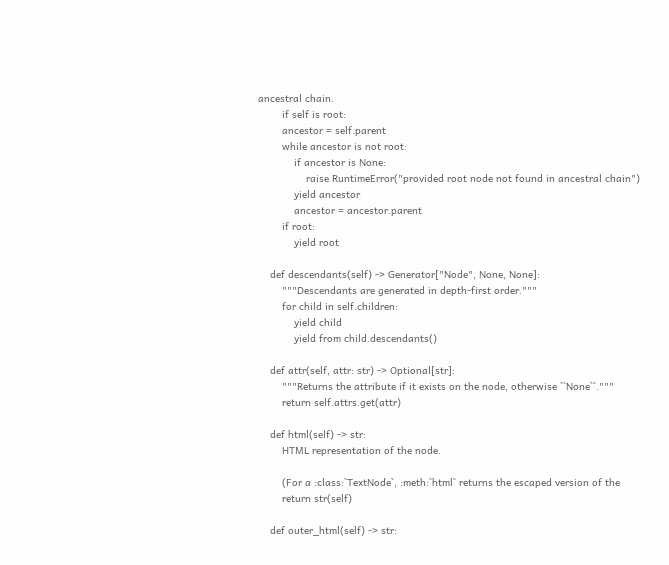ancestral chain.
        if self is root:
        ancestor = self.parent
        while ancestor is not root:
            if ancestor is None:
                raise RuntimeError("provided root node not found in ancestral chain")
            yield ancestor
            ancestor = ancestor.parent
        if root:
            yield root

    def descendants(self) -> Generator["Node", None, None]:
        """Descendants are generated in depth-first order."""
        for child in self.children:
            yield child
            yield from child.descendants()

    def attr(self, attr: str) -> Optional[str]:
        """Returns the attribute if it exists on the node, otherwise ``None``."""
        return self.attrs.get(attr)

    def html(self) -> str:
        HTML representation of the node.

        (For a :class:`TextNode`, :meth:`html` returns the escaped version of the
        return str(self)

    def outer_html(self) -> str: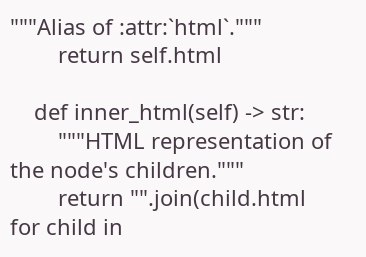"""Alias of :attr:`html`."""
        return self.html

    def inner_html(self) -> str:
        """HTML representation of the node's children."""
        return "".join(child.html for child in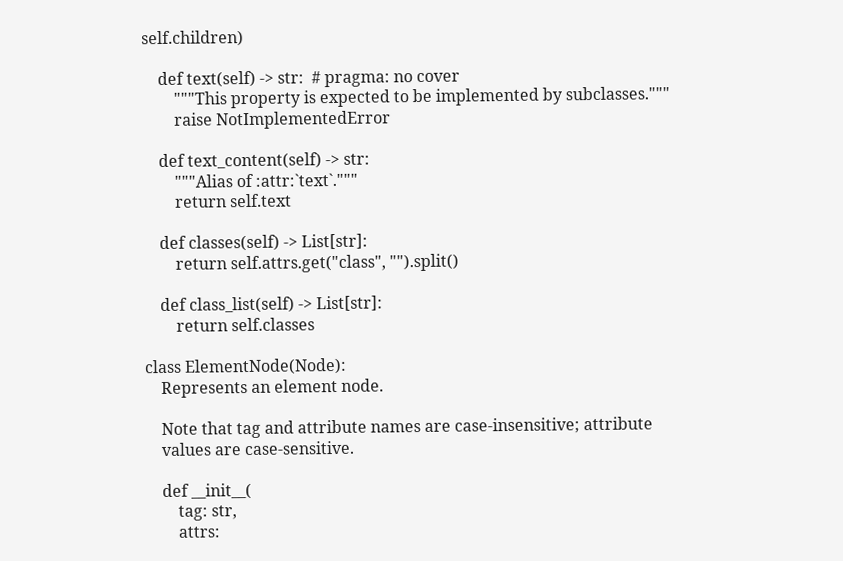self.children)

    def text(self) -> str:  # pragma: no cover
        """This property is expected to be implemented by subclasses."""
        raise NotImplementedError

    def text_content(self) -> str:
        """Alias of :attr:`text`."""
        return self.text

    def classes(self) -> List[str]:
        return self.attrs.get("class", "").split()

    def class_list(self) -> List[str]:
        return self.classes

class ElementNode(Node):
    Represents an element node.

    Note that tag and attribute names are case-insensitive; attribute
    values are case-sensitive.

    def __init__(
        tag: str,
        attrs: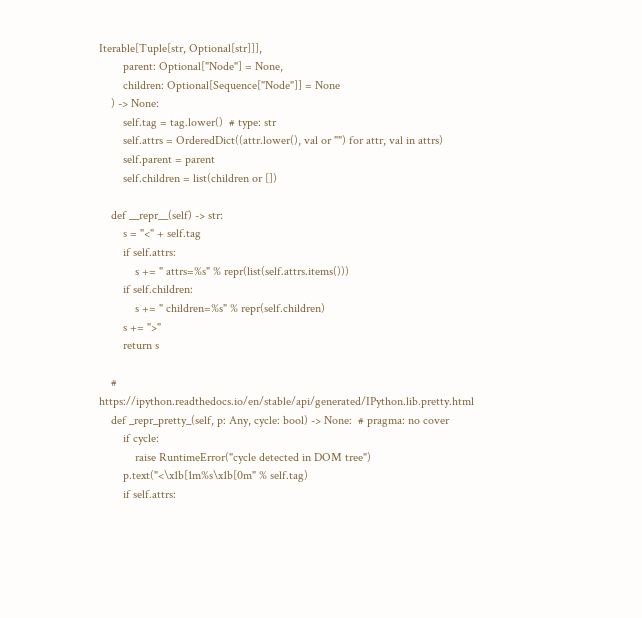Iterable[Tuple[str, Optional[str]]],
        parent: Optional["Node"] = None,
        children: Optional[Sequence["Node"]] = None
    ) -> None:
        self.tag = tag.lower()  # type: str
        self.attrs = OrderedDict((attr.lower(), val or "") for attr, val in attrs)
        self.parent = parent
        self.children = list(children or [])

    def __repr__(self) -> str:
        s = "<" + self.tag
        if self.attrs:
            s += " attrs=%s" % repr(list(self.attrs.items()))
        if self.children:
            s += " children=%s" % repr(self.children)
        s += ">"
        return s

    # https://ipython.readthedocs.io/en/stable/api/generated/IPython.lib.pretty.html
    def _repr_pretty_(self, p: Any, cycle: bool) -> None:  # pragma: no cover
        if cycle:
            raise RuntimeError("cycle detected in DOM tree")
        p.text("<\x1b[1m%s\x1b[0m" % self.tag)
        if self.attrs: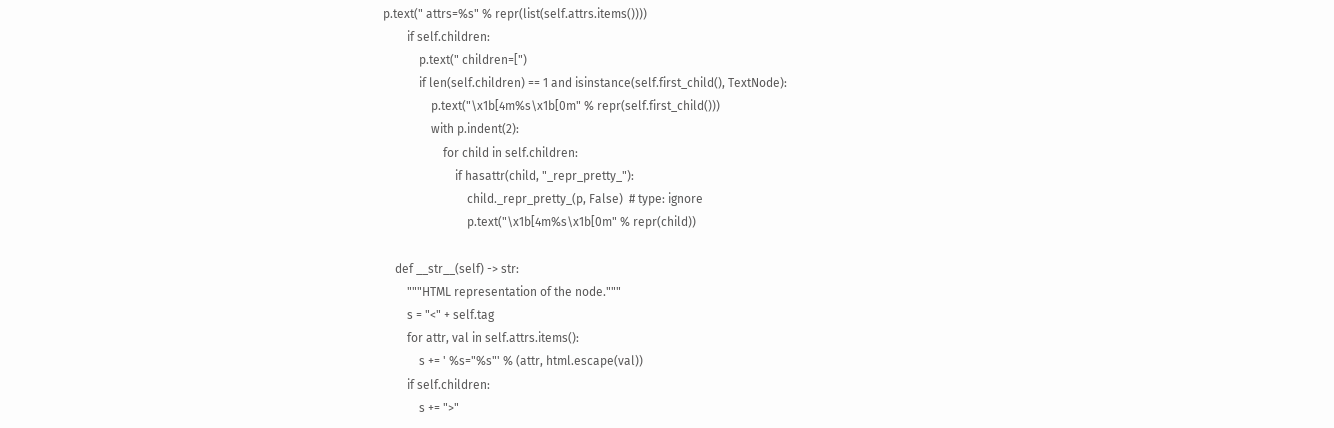p.text(" attrs=%s" % repr(list(self.attrs.items())))
        if self.children:
            p.text(" children=[")
            if len(self.children) == 1 and isinstance(self.first_child(), TextNode):
                p.text("\x1b[4m%s\x1b[0m" % repr(self.first_child()))
                with p.indent(2):
                    for child in self.children:
                        if hasattr(child, "_repr_pretty_"):
                            child._repr_pretty_(p, False)  # type: ignore
                            p.text("\x1b[4m%s\x1b[0m" % repr(child))

    def __str__(self) -> str:
        """HTML representation of the node."""
        s = "<" + self.tag
        for attr, val in self.attrs.items():
            s += ' %s="%s"' % (attr, html.escape(val))
        if self.children:
            s += ">"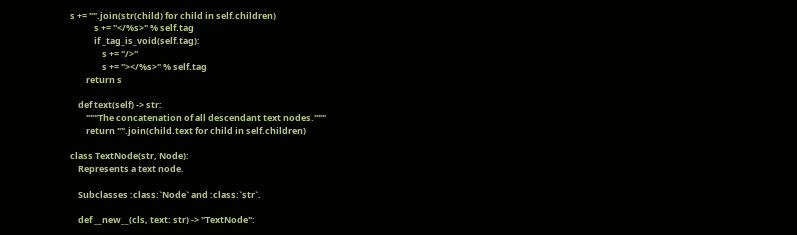s += "".join(str(child) for child in self.children)
            s += "</%s>" % self.tag
            if _tag_is_void(self.tag):
                s += "/>"
                s += "></%s>" % self.tag
        return s

    def text(self) -> str:
        """The concatenation of all descendant text nodes."""
        return "".join(child.text for child in self.children)

class TextNode(str, Node):
    Represents a text node.

    Subclasses :class:`Node` and :class:`str`.

    def __new__(cls, text: str) -> "TextNode":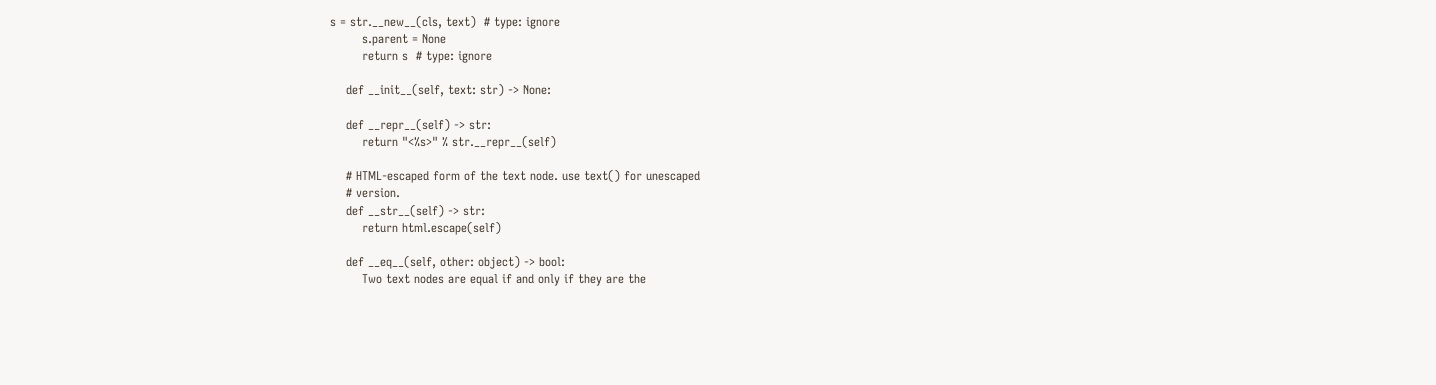s = str.__new__(cls, text)  # type: ignore
        s.parent = None
        return s  # type: ignore

    def __init__(self, text: str) -> None:

    def __repr__(self) -> str:
        return "<%s>" % str.__repr__(self)

    # HTML-escaped form of the text node. use text() for unescaped
    # version.
    def __str__(self) -> str:
        return html.escape(self)

    def __eq__(self, other: object) -> bool:
        Two text nodes are equal if and only if they are the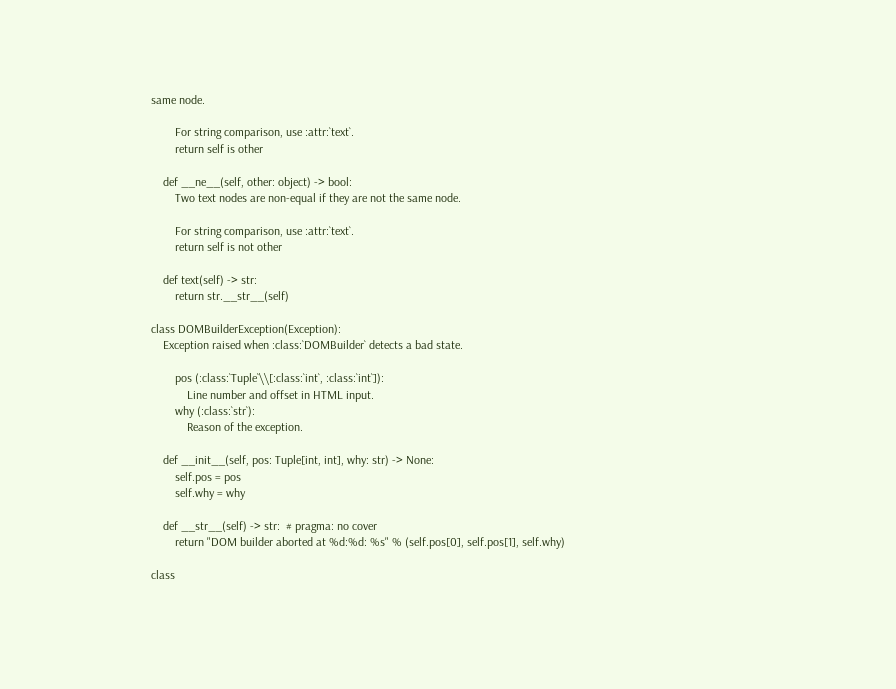same node.

        For string comparison, use :attr:`text`.
        return self is other

    def __ne__(self, other: object) -> bool:
        Two text nodes are non-equal if they are not the same node.

        For string comparison, use :attr:`text`.
        return self is not other

    def text(self) -> str:
        return str.__str__(self)

class DOMBuilderException(Exception):
    Exception raised when :class:`DOMBuilder` detects a bad state.

        pos (:class:`Tuple`\\[:class:`int`, :class:`int`]):
            Line number and offset in HTML input.
        why (:class:`str`):
            Reason of the exception.

    def __init__(self, pos: Tuple[int, int], why: str) -> None:
        self.pos = pos
        self.why = why

    def __str__(self) -> str:  # pragma: no cover
        return "DOM builder aborted at %d:%d: %s" % (self.pos[0], self.pos[1], self.why)

class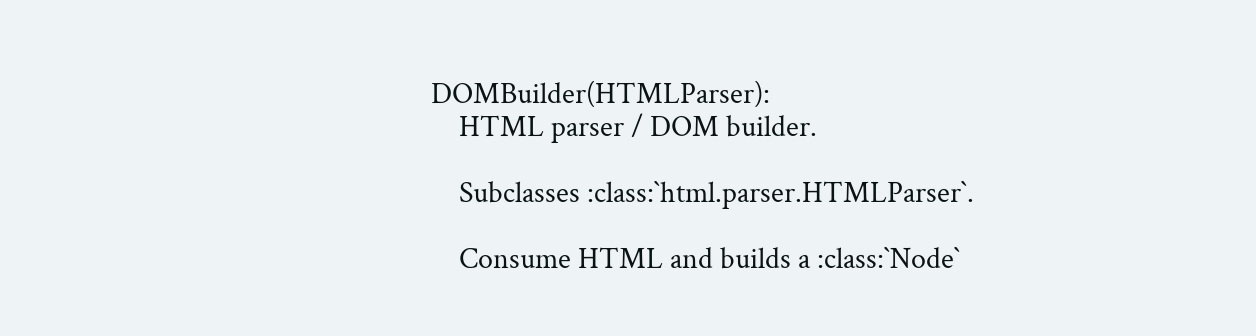DOMBuilder(HTMLParser):
    HTML parser / DOM builder.

    Subclasses :class:`html.parser.HTMLParser`.

    Consume HTML and builds a :class:`Node`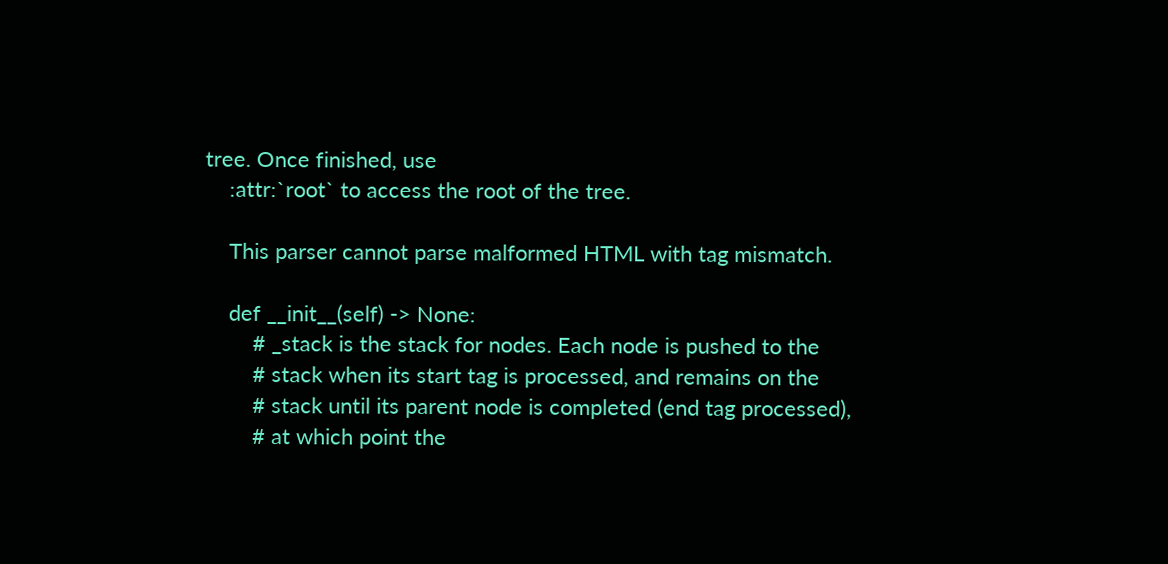tree. Once finished, use
    :attr:`root` to access the root of the tree.

    This parser cannot parse malformed HTML with tag mismatch.

    def __init__(self) -> None:
        # _stack is the stack for nodes. Each node is pushed to the
        # stack when its start tag is processed, and remains on the
        # stack until its parent node is completed (end tag processed),
        # at which point the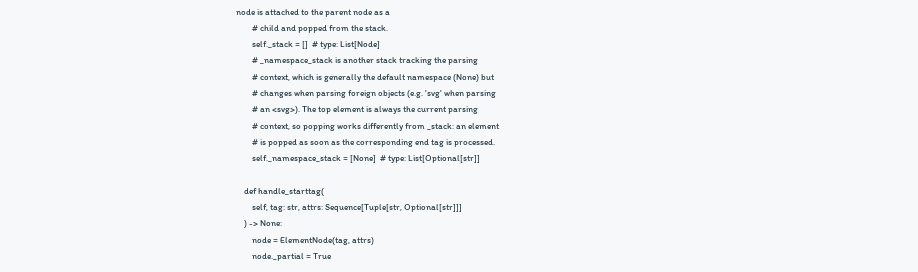node is attached to the parent node as a
        # child and popped from the stack.
        self._stack = []  # type: List[Node]
        # _namespace_stack is another stack tracking the parsing
        # context, which is generally the default namespace (None) but
        # changes when parsing foreign objects (e.g. 'svg' when parsing
        # an <svg>). The top element is always the current parsing
        # context, so popping works differently from _stack: an element
        # is popped as soon as the corresponding end tag is processed.
        self._namespace_stack = [None]  # type: List[Optional[str]]

    def handle_starttag(
        self, tag: str, attrs: Sequence[Tuple[str, Optional[str]]]
    ) -> None:
        node = ElementNode(tag, attrs)
        node._partial = True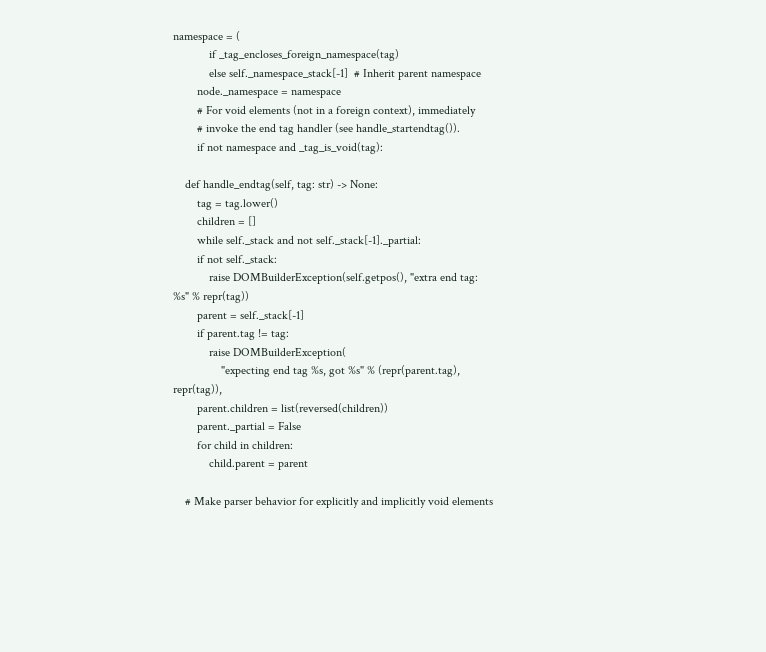namespace = (
            if _tag_encloses_foreign_namespace(tag)
            else self._namespace_stack[-1]  # Inherit parent namespace
        node._namespace = namespace
        # For void elements (not in a foreign context), immediately
        # invoke the end tag handler (see handle_startendtag()).
        if not namespace and _tag_is_void(tag):

    def handle_endtag(self, tag: str) -> None:
        tag = tag.lower()
        children = []
        while self._stack and not self._stack[-1]._partial:
        if not self._stack:
            raise DOMBuilderException(self.getpos(), "extra end tag: %s" % repr(tag))
        parent = self._stack[-1]
        if parent.tag != tag:
            raise DOMBuilderException(
                "expecting end tag %s, got %s" % (repr(parent.tag), repr(tag)),
        parent.children = list(reversed(children))
        parent._partial = False
        for child in children:
            child.parent = parent

    # Make parser behavior for explicitly and implicitly void elements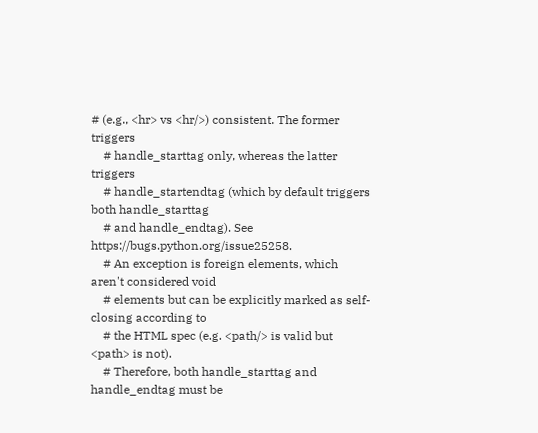# (e.g., <hr> vs <hr/>) consistent. The former triggers
    # handle_starttag only, whereas the latter triggers
    # handle_startendtag (which by default triggers both handle_starttag
    # and handle_endtag). See https://bugs.python.org/issue25258.
    # An exception is foreign elements, which aren't considered void
    # elements but can be explicitly marked as self-closing according to
    # the HTML spec (e.g. <path/> is valid but <path> is not).
    # Therefore, both handle_starttag and handle_endtag must be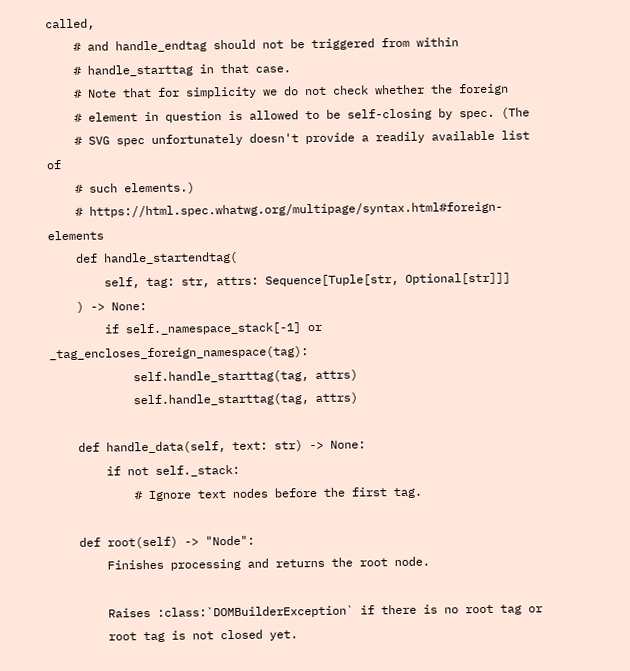called,
    # and handle_endtag should not be triggered from within
    # handle_starttag in that case.
    # Note that for simplicity we do not check whether the foreign
    # element in question is allowed to be self-closing by spec. (The
    # SVG spec unfortunately doesn't provide a readily available list of
    # such elements.)
    # https://html.spec.whatwg.org/multipage/syntax.html#foreign-elements
    def handle_startendtag(
        self, tag: str, attrs: Sequence[Tuple[str, Optional[str]]]
    ) -> None:
        if self._namespace_stack[-1] or _tag_encloses_foreign_namespace(tag):
            self.handle_starttag(tag, attrs)
            self.handle_starttag(tag, attrs)

    def handle_data(self, text: str) -> None:
        if not self._stack:
            # Ignore text nodes before the first tag.

    def root(self) -> "Node":
        Finishes processing and returns the root node.

        Raises :class:`DOMBuilderException` if there is no root tag or
        root tag is not closed yet.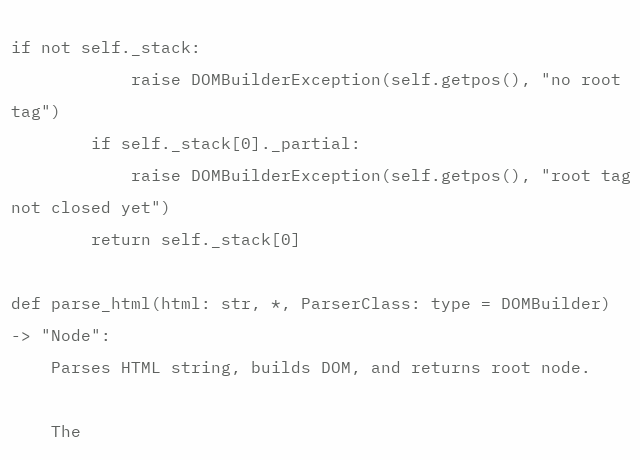if not self._stack:
            raise DOMBuilderException(self.getpos(), "no root tag")
        if self._stack[0]._partial:
            raise DOMBuilderException(self.getpos(), "root tag not closed yet")
        return self._stack[0]

def parse_html(html: str, *, ParserClass: type = DOMBuilder) -> "Node":
    Parses HTML string, builds DOM, and returns root node.

    The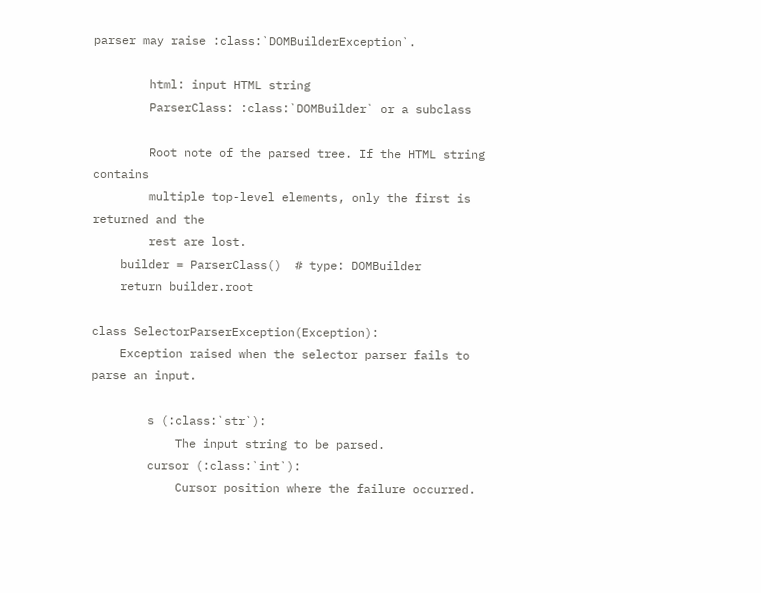parser may raise :class:`DOMBuilderException`.

        html: input HTML string
        ParserClass: :class:`DOMBuilder` or a subclass

        Root note of the parsed tree. If the HTML string contains
        multiple top-level elements, only the first is returned and the
        rest are lost.
    builder = ParserClass()  # type: DOMBuilder
    return builder.root

class SelectorParserException(Exception):
    Exception raised when the selector parser fails to parse an input.

        s (:class:`str`):
            The input string to be parsed.
        cursor (:class:`int`):
            Cursor position where the failure occurred.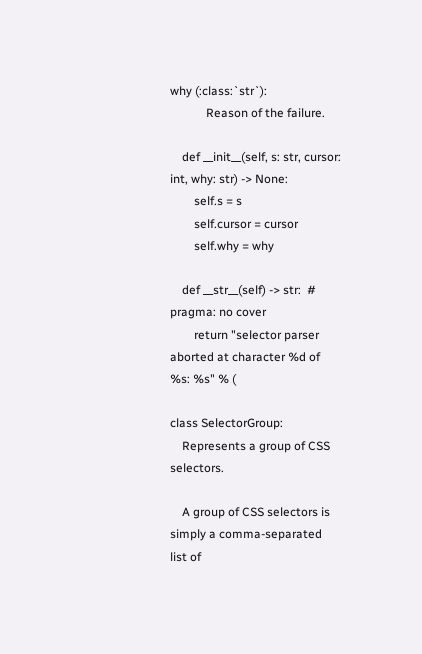why (:class:`str`):
            Reason of the failure.

    def __init__(self, s: str, cursor: int, why: str) -> None:
        self.s = s
        self.cursor = cursor
        self.why = why

    def __str__(self) -> str:  # pragma: no cover
        return "selector parser aborted at character %d of %s: %s" % (

class SelectorGroup:
    Represents a group of CSS selectors.

    A group of CSS selectors is simply a comma-separated list of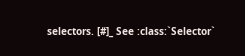selectors. [#]_ See :class:`Selector`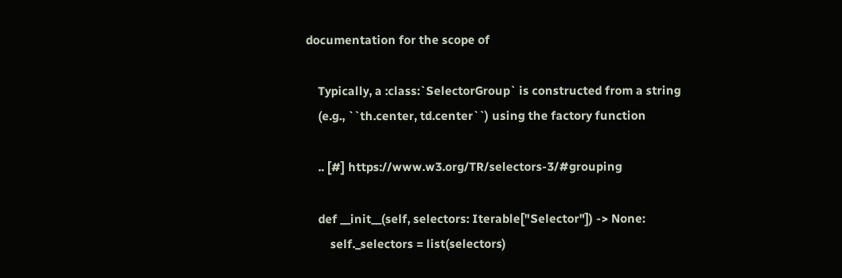documentation for the scope of

    Typically, a :class:`SelectorGroup` is constructed from a string
    (e.g., ``th.center, td.center``) using the factory function

    .. [#] https://www.w3.org/TR/selectors-3/#grouping

    def __init__(self, selectors: Iterable["Selector"]) -> None:
        self._selectors = list(selectors)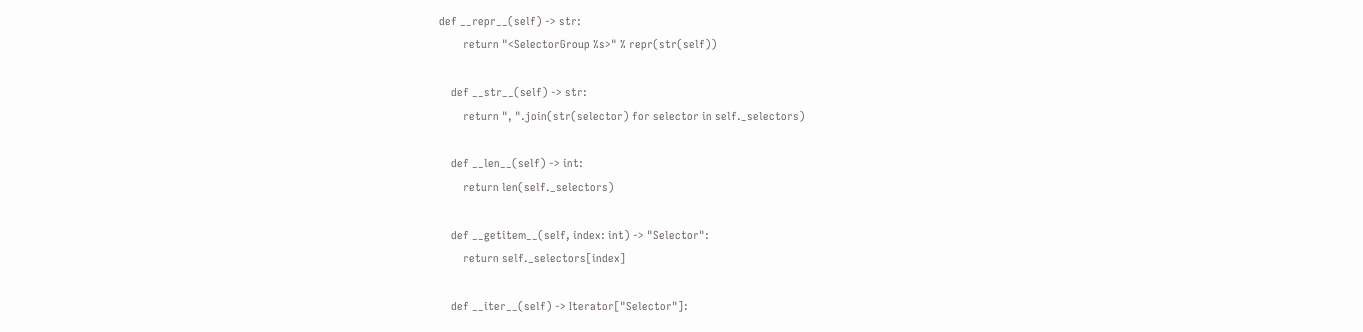def __repr__(self) -> str:
        return "<SelectorGroup %s>" % repr(str(self))

    def __str__(self) -> str:
        return ", ".join(str(selector) for selector in self._selectors)

    def __len__(self) -> int:
        return len(self._selectors)

    def __getitem__(self, index: int) -> "Selector":
        return self._selectors[index]

    def __iter__(self) -> Iterator["Selector"]: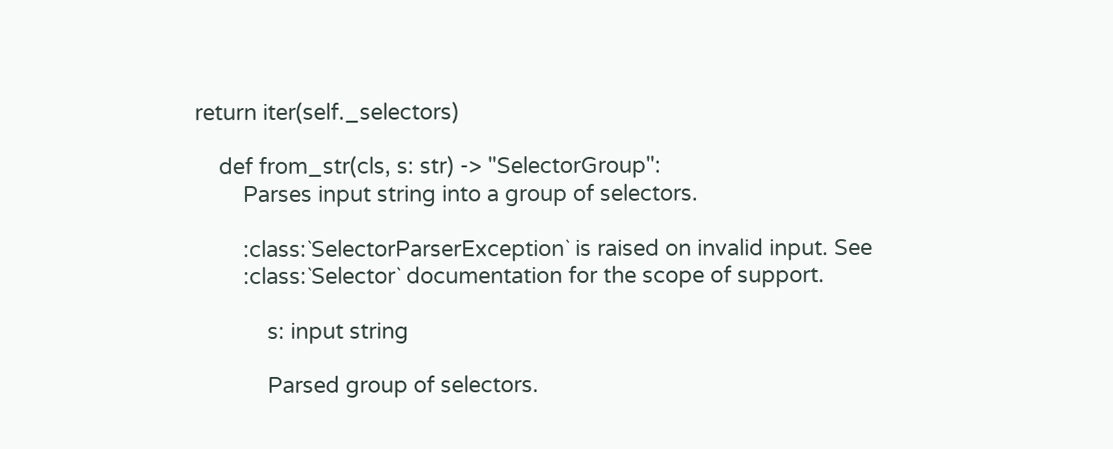return iter(self._selectors)

    def from_str(cls, s: str) -> "SelectorGroup":
        Parses input string into a group of selectors.

        :class:`SelectorParserException` is raised on invalid input. See
        :class:`Selector` documentation for the scope of support.

            s: input string

            Parsed group of selectors.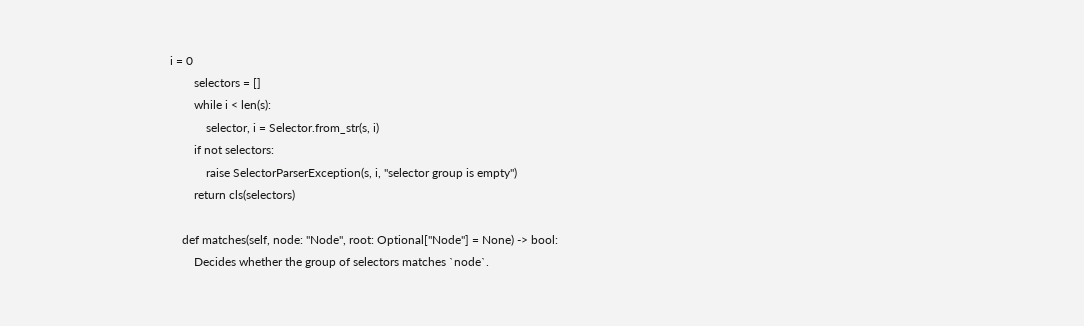i = 0
        selectors = []
        while i < len(s):
            selector, i = Selector.from_str(s, i)
        if not selectors:
            raise SelectorParserException(s, i, "selector group is empty")
        return cls(selectors)

    def matches(self, node: "Node", root: Optional["Node"] = None) -> bool:
        Decides whether the group of selectors matches `node`.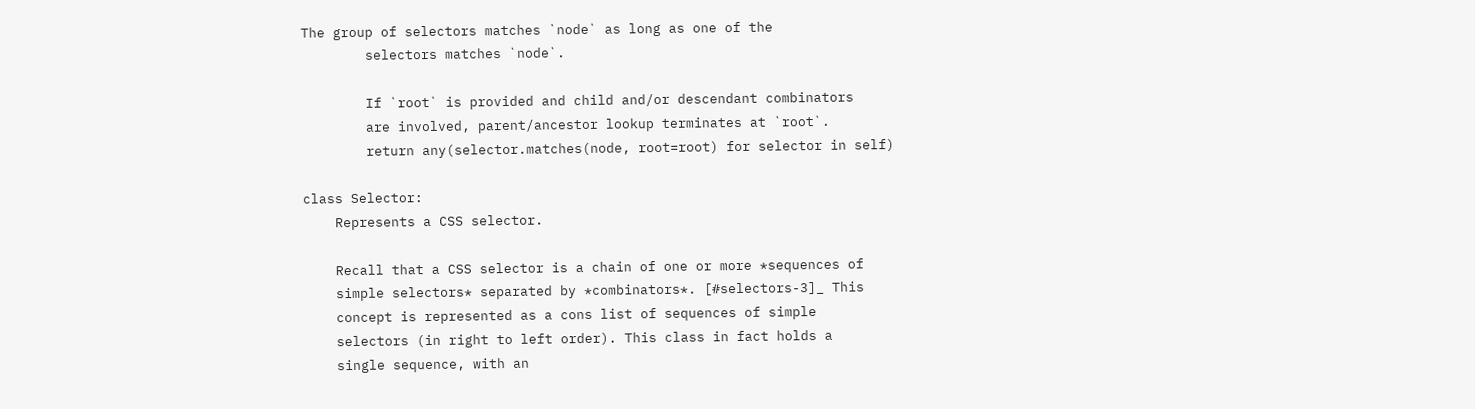The group of selectors matches `node` as long as one of the
        selectors matches `node`.

        If `root` is provided and child and/or descendant combinators
        are involved, parent/ancestor lookup terminates at `root`.
        return any(selector.matches(node, root=root) for selector in self)

class Selector:
    Represents a CSS selector.

    Recall that a CSS selector is a chain of one or more *sequences of
    simple selectors* separated by *combinators*. [#selectors-3]_ This
    concept is represented as a cons list of sequences of simple
    selectors (in right to left order). This class in fact holds a
    single sequence, with an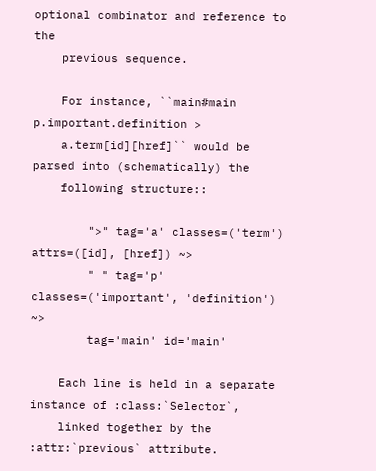optional combinator and reference to the
    previous sequence.

    For instance, ``main#main p.important.definition >
    a.term[id][href]`` would be parsed into (schematically) the
    following structure::

        ">" tag='a' classes=('term') attrs=([id], [href]) ~>
        " " tag='p' classes=('important', 'definition') ~>
        tag='main' id='main'

    Each line is held in a separate instance of :class:`Selector`,
    linked together by the :attr:`previous` attribute.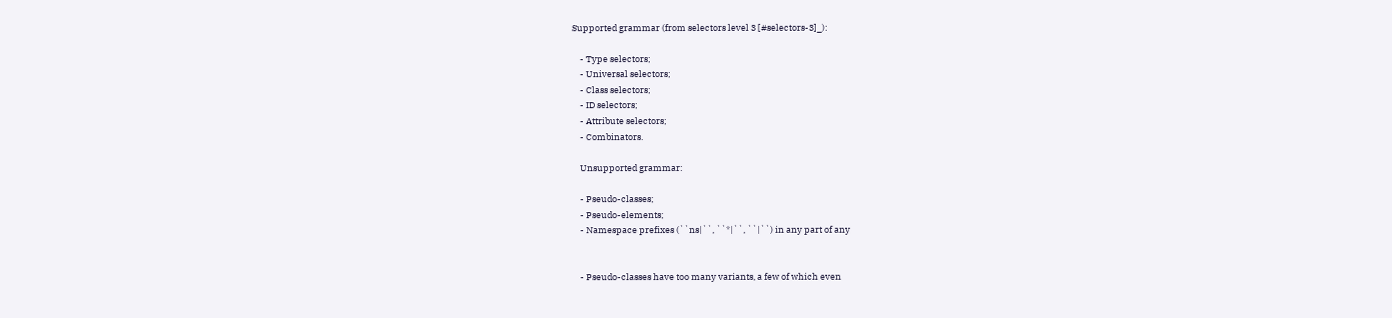Supported grammar (from selectors level 3 [#selectors-3]_):

    - Type selectors;
    - Universal selectors;
    - Class selectors;
    - ID selectors;
    - Attribute selectors;
    - Combinators.

    Unsupported grammar:

    - Pseudo-classes;
    - Pseudo-elements;
    - Namespace prefixes (``ns|``, ``*|``, ``|``) in any part of any


    - Pseudo-classes have too many variants, a few of which even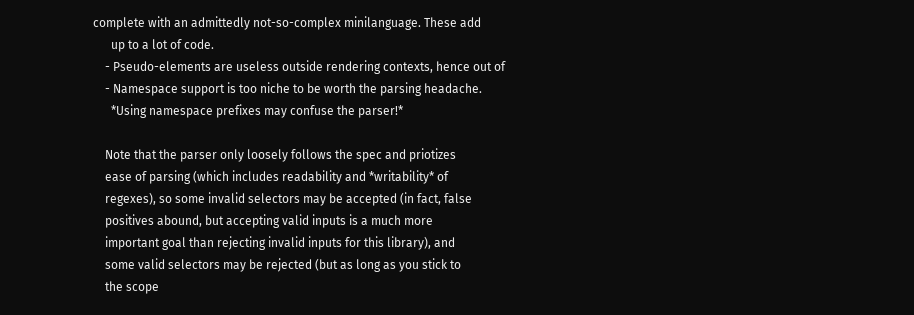complete with an admittedly not-so-complex minilanguage. These add
      up to a lot of code.
    - Pseudo-elements are useless outside rendering contexts, hence out of
    - Namespace support is too niche to be worth the parsing headache.
      *Using namespace prefixes may confuse the parser!*

    Note that the parser only loosely follows the spec and priotizes
    ease of parsing (which includes readability and *writability* of
    regexes), so some invalid selectors may be accepted (in fact, false
    positives abound, but accepting valid inputs is a much more
    important goal than rejecting invalid inputs for this library), and
    some valid selectors may be rejected (but as long as you stick to
    the scope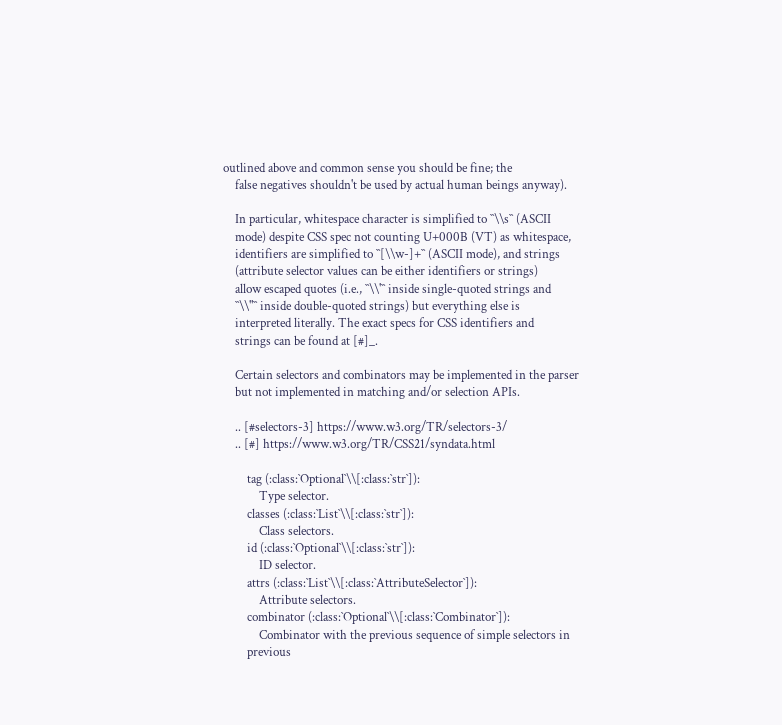outlined above and common sense you should be fine; the
    false negatives shouldn't be used by actual human beings anyway).

    In particular, whitespace character is simplified to ``\\s`` (ASCII
    mode) despite CSS spec not counting U+000B (VT) as whitespace,
    identifiers are simplified to ``[\\w-]+`` (ASCII mode), and strings
    (attribute selector values can be either identifiers or strings)
    allow escaped quotes (i.e., ``\\'`` inside single-quoted strings and
    ``\\"`` inside double-quoted strings) but everything else is
    interpreted literally. The exact specs for CSS identifiers and
    strings can be found at [#]_.

    Certain selectors and combinators may be implemented in the parser
    but not implemented in matching and/or selection APIs.

    .. [#selectors-3] https://www.w3.org/TR/selectors-3/
    .. [#] https://www.w3.org/TR/CSS21/syndata.html

        tag (:class:`Optional`\\[:class:`str`]):
            Type selector.
        classes (:class:`List`\\[:class:`str`]):
            Class selectors.
        id (:class:`Optional`\\[:class:`str`]):
            ID selector.
        attrs (:class:`List`\\[:class:`AttributeSelector`]):
            Attribute selectors.
        combinator (:class:`Optional`\\[:class:`Combinator`]):
            Combinator with the previous sequence of simple selectors in
        previous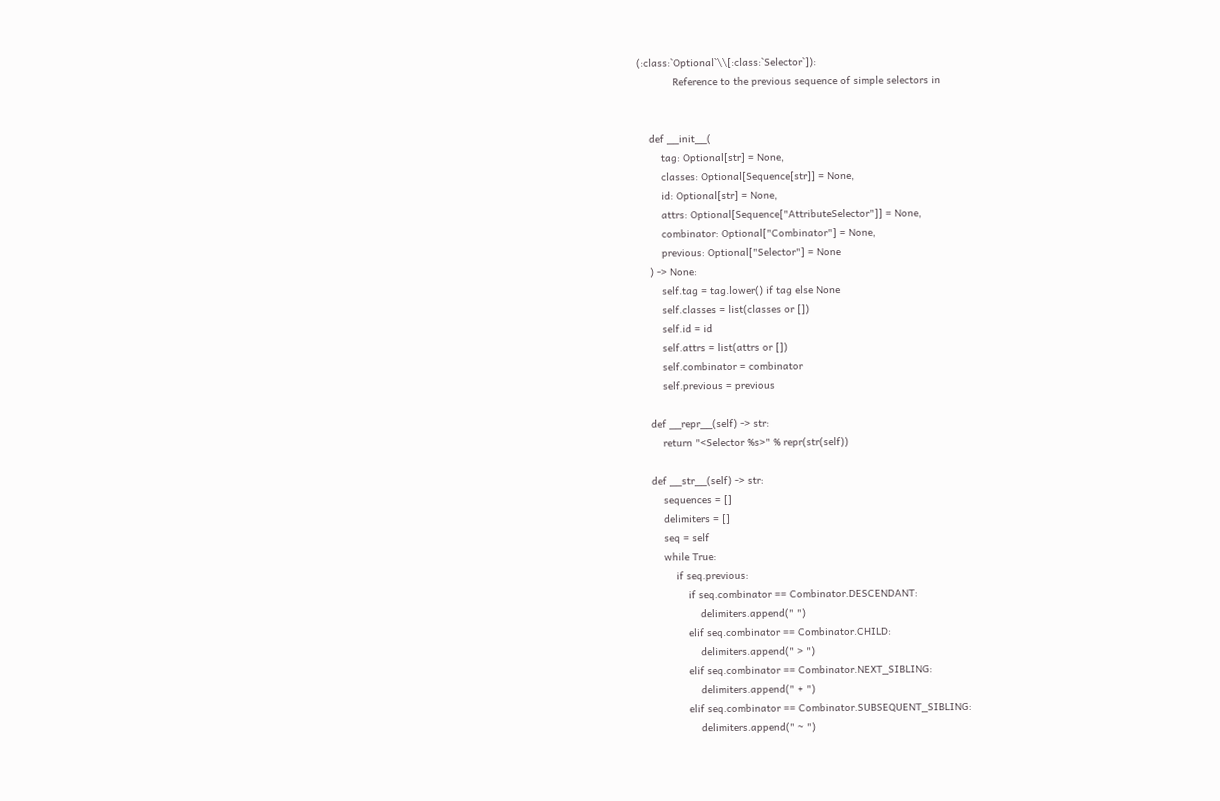(:class:`Optional`\\[:class:`Selector`]):
            Reference to the previous sequence of simple selectors in


    def __init__(
        tag: Optional[str] = None,
        classes: Optional[Sequence[str]] = None,
        id: Optional[str] = None,
        attrs: Optional[Sequence["AttributeSelector"]] = None,
        combinator: Optional["Combinator"] = None,
        previous: Optional["Selector"] = None
    ) -> None:
        self.tag = tag.lower() if tag else None
        self.classes = list(classes or [])
        self.id = id
        self.attrs = list(attrs or [])
        self.combinator = combinator
        self.previous = previous

    def __repr__(self) -> str:
        return "<Selector %s>" % repr(str(self))

    def __str__(self) -> str:
        sequences = []
        delimiters = []
        seq = self
        while True:
            if seq.previous:
                if seq.combinator == Combinator.DESCENDANT:
                    delimiters.append(" ")
                elif seq.combinator == Combinator.CHILD:
                    delimiters.append(" > ")
                elif seq.combinator == Combinator.NEXT_SIBLING:
                    delimiters.append(" + ")
                elif seq.combinator == Combinator.SUBSEQUENT_SIBLING:
                    delimiters.append(" ~ ")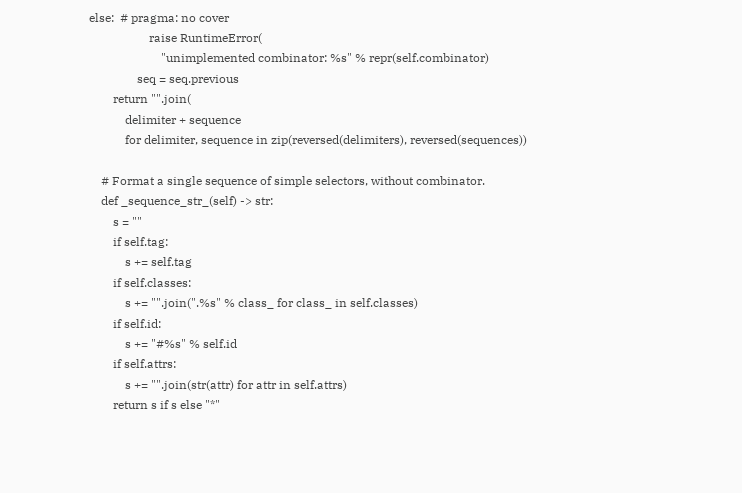else:  # pragma: no cover
                    raise RuntimeError(
                        "unimplemented combinator: %s" % repr(self.combinator)
                seq = seq.previous
        return "".join(
            delimiter + sequence
            for delimiter, sequence in zip(reversed(delimiters), reversed(sequences))

    # Format a single sequence of simple selectors, without combinator.
    def _sequence_str_(self) -> str:
        s = ""
        if self.tag:
            s += self.tag
        if self.classes:
            s += "".join(".%s" % class_ for class_ in self.classes)
        if self.id:
            s += "#%s" % self.id
        if self.attrs:
            s += "".join(str(attr) for attr in self.attrs)
        return s if s else "*"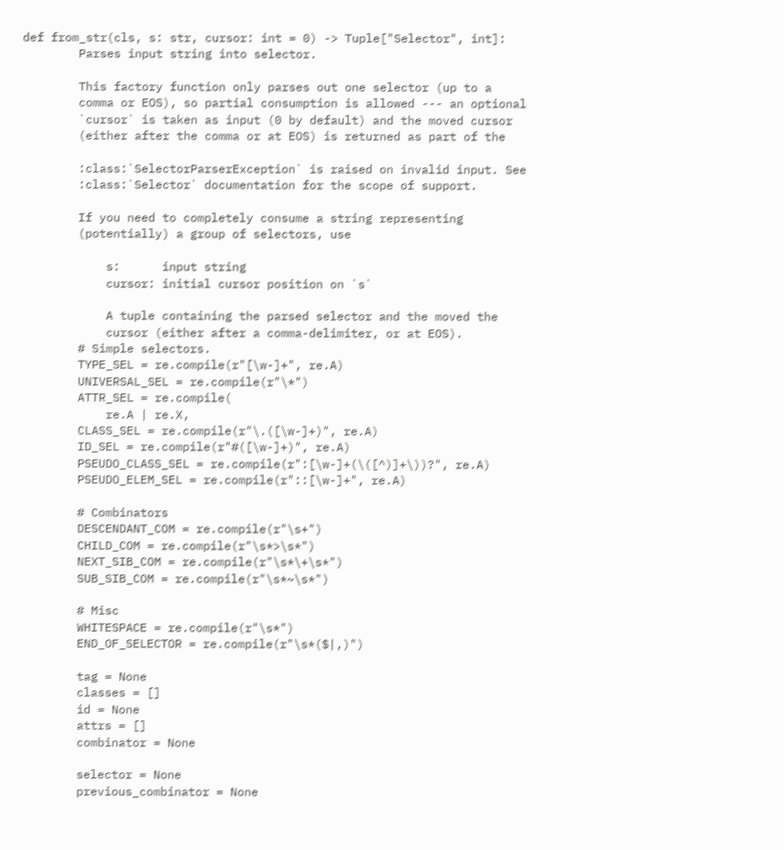def from_str(cls, s: str, cursor: int = 0) -> Tuple["Selector", int]:
        Parses input string into selector.

        This factory function only parses out one selector (up to a
        comma or EOS), so partial consumption is allowed --- an optional
        `cursor` is taken as input (0 by default) and the moved cursor
        (either after the comma or at EOS) is returned as part of the

        :class:`SelectorParserException` is raised on invalid input. See
        :class:`Selector` documentation for the scope of support.

        If you need to completely consume a string representing
        (potentially) a group of selectors, use

            s:      input string
            cursor: initial cursor position on `s`

            A tuple containing the parsed selector and the moved the
            cursor (either after a comma-delimiter, or at EOS).
        # Simple selectors.
        TYPE_SEL = re.compile(r"[\w-]+", re.A)
        UNIVERSAL_SEL = re.compile(r"\*")
        ATTR_SEL = re.compile(
            re.A | re.X,
        CLASS_SEL = re.compile(r"\.([\w-]+)", re.A)
        ID_SEL = re.compile(r"#([\w-]+)", re.A)
        PSEUDO_CLASS_SEL = re.compile(r":[\w-]+(\([^)]+\))?", re.A)
        PSEUDO_ELEM_SEL = re.compile(r"::[\w-]+", re.A)

        # Combinators
        DESCENDANT_COM = re.compile(r"\s+")
        CHILD_COM = re.compile(r"\s*>\s*")
        NEXT_SIB_COM = re.compile(r"\s*\+\s*")
        SUB_SIB_COM = re.compile(r"\s*~\s*")

        # Misc
        WHITESPACE = re.compile(r"\s*")
        END_OF_SELECTOR = re.compile(r"\s*($|,)")

        tag = None
        classes = []
        id = None
        attrs = []
        combinator = None

        selector = None
        previous_combinator = None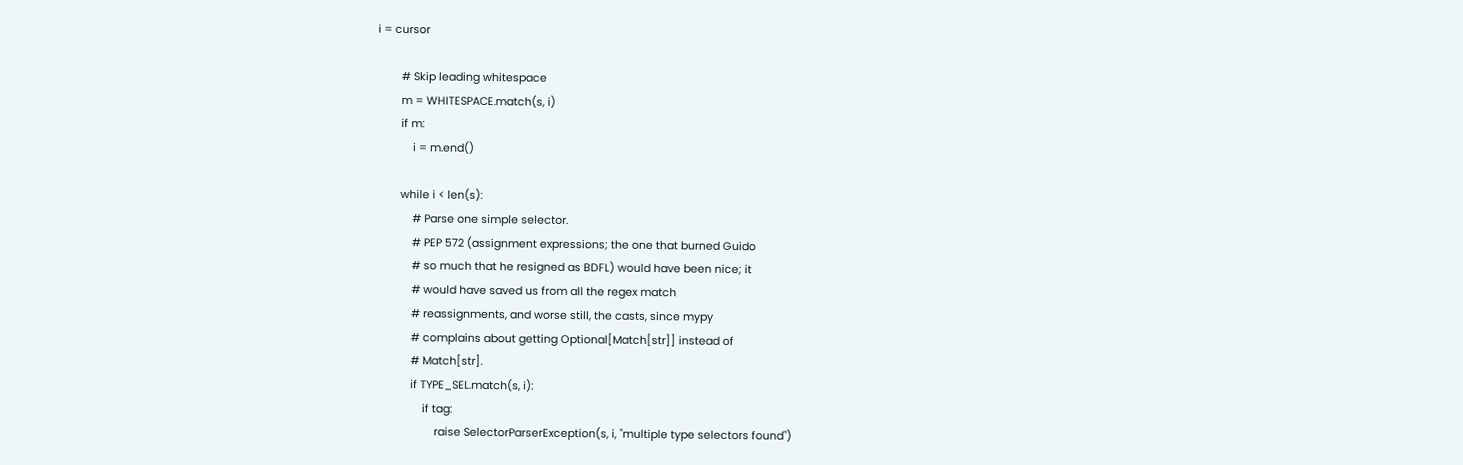i = cursor

        # Skip leading whitespace
        m = WHITESPACE.match(s, i)
        if m:
            i = m.end()

        while i < len(s):
            # Parse one simple selector.
            # PEP 572 (assignment expressions; the one that burned Guido
            # so much that he resigned as BDFL) would have been nice; it
            # would have saved us from all the regex match
            # reassignments, and worse still, the casts, since mypy
            # complains about getting Optional[Match[str]] instead of
            # Match[str].
            if TYPE_SEL.match(s, i):
                if tag:
                    raise SelectorParserException(s, i, "multiple type selectors found")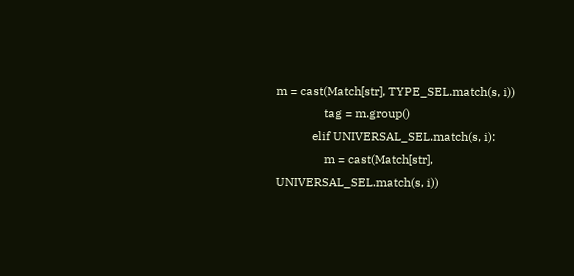m = cast(Match[str], TYPE_SEL.match(s, i))
                tag = m.group()
            elif UNIVERSAL_SEL.match(s, i):
                m = cast(Match[str], UNIVERSAL_SEL.match(s, i))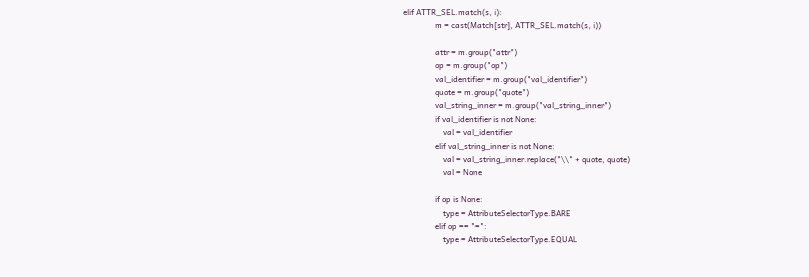elif ATTR_SEL.match(s, i):
                m = cast(Match[str], ATTR_SEL.match(s, i))

                attr = m.group("attr")
                op = m.group("op")
                val_identifier = m.group("val_identifier")
                quote = m.group("quote")
                val_string_inner = m.group("val_string_inner")
                if val_identifier is not None:
                    val = val_identifier
                elif val_string_inner is not None:
                    val = val_string_inner.replace("\\" + quote, quote)
                    val = None

                if op is None:
                    type = AttributeSelectorType.BARE
                elif op == "=":
                    type = AttributeSelectorType.EQUAL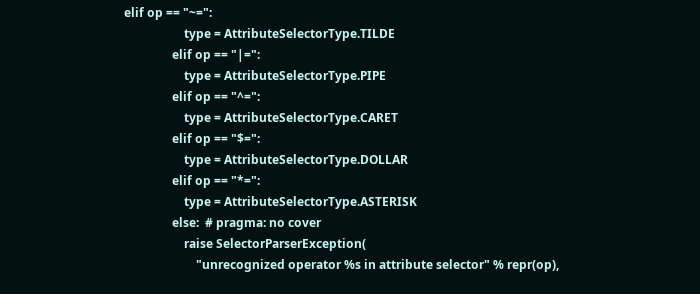elif op == "~=":
                    type = AttributeSelectorType.TILDE
                elif op == "|=":
                    type = AttributeSelectorType.PIPE
                elif op == "^=":
                    type = AttributeSelectorType.CARET
                elif op == "$=":
                    type = AttributeSelectorType.DOLLAR
                elif op == "*=":
                    type = AttributeSelectorType.ASTERISK
                else:  # pragma: no cover
                    raise SelectorParserException(
                        "unrecognized operator %s in attribute selector" % repr(op),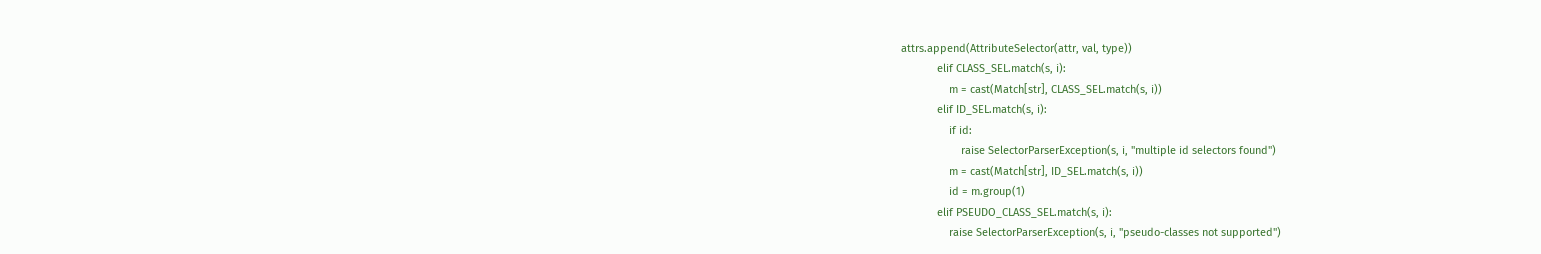attrs.append(AttributeSelector(attr, val, type))
            elif CLASS_SEL.match(s, i):
                m = cast(Match[str], CLASS_SEL.match(s, i))
            elif ID_SEL.match(s, i):
                if id:
                    raise SelectorParserException(s, i, "multiple id selectors found")
                m = cast(Match[str], ID_SEL.match(s, i))
                id = m.group(1)
            elif PSEUDO_CLASS_SEL.match(s, i):
                raise SelectorParserException(s, i, "pseudo-classes not supported")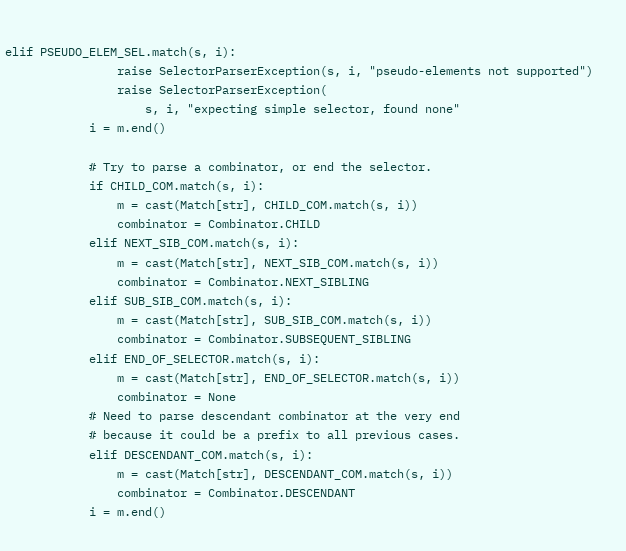elif PSEUDO_ELEM_SEL.match(s, i):
                raise SelectorParserException(s, i, "pseudo-elements not supported")
                raise SelectorParserException(
                    s, i, "expecting simple selector, found none"
            i = m.end()

            # Try to parse a combinator, or end the selector.
            if CHILD_COM.match(s, i):
                m = cast(Match[str], CHILD_COM.match(s, i))
                combinator = Combinator.CHILD
            elif NEXT_SIB_COM.match(s, i):
                m = cast(Match[str], NEXT_SIB_COM.match(s, i))
                combinator = Combinator.NEXT_SIBLING
            elif SUB_SIB_COM.match(s, i):
                m = cast(Match[str], SUB_SIB_COM.match(s, i))
                combinator = Combinator.SUBSEQUENT_SIBLING
            elif END_OF_SELECTOR.match(s, i):
                m = cast(Match[str], END_OF_SELECTOR.match(s, i))
                combinator = None
            # Need to parse descendant combinator at the very end
            # because it could be a prefix to all previous cases.
            elif DESCENDANT_COM.match(s, i):
                m = cast(Match[str], DESCENDANT_COM.match(s, i))
                combinator = Combinator.DESCENDANT
            i = m.end()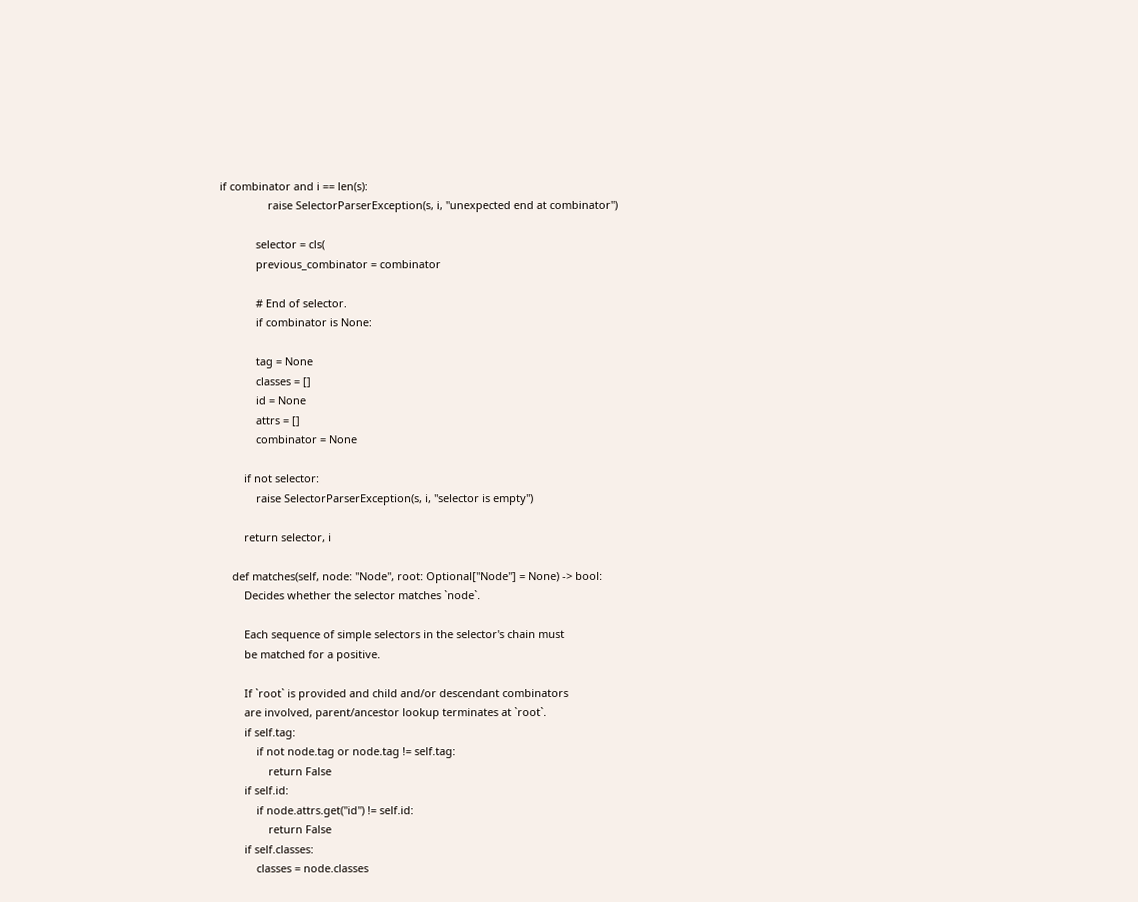if combinator and i == len(s):
                raise SelectorParserException(s, i, "unexpected end at combinator")

            selector = cls(
            previous_combinator = combinator

            # End of selector.
            if combinator is None:

            tag = None
            classes = []
            id = None
            attrs = []
            combinator = None

        if not selector:
            raise SelectorParserException(s, i, "selector is empty")

        return selector, i

    def matches(self, node: "Node", root: Optional["Node"] = None) -> bool:
        Decides whether the selector matches `node`.

        Each sequence of simple selectors in the selector's chain must
        be matched for a positive.

        If `root` is provided and child and/or descendant combinators
        are involved, parent/ancestor lookup terminates at `root`.
        if self.tag:
            if not node.tag or node.tag != self.tag:
                return False
        if self.id:
            if node.attrs.get("id") != self.id:
                return False
        if self.classes:
            classes = node.classes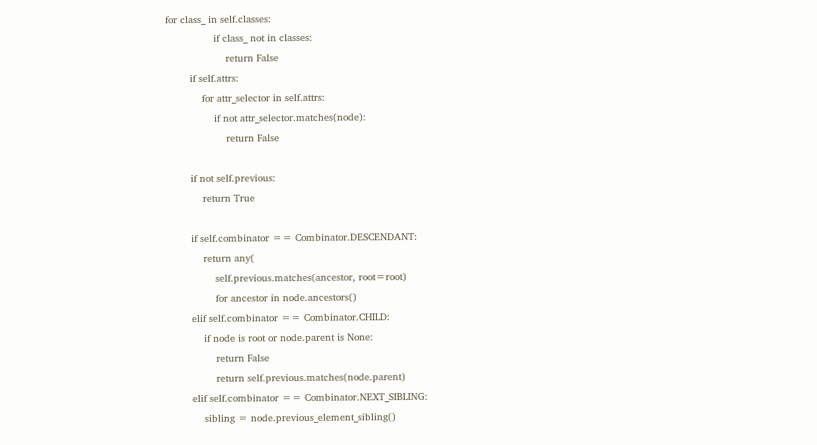for class_ in self.classes:
                if class_ not in classes:
                    return False
        if self.attrs:
            for attr_selector in self.attrs:
                if not attr_selector.matches(node):
                    return False

        if not self.previous:
            return True

        if self.combinator == Combinator.DESCENDANT:
            return any(
                self.previous.matches(ancestor, root=root)
                for ancestor in node.ancestors()
        elif self.combinator == Combinator.CHILD:
            if node is root or node.parent is None:
                return False
                return self.previous.matches(node.parent)
        elif self.combinator == Combinator.NEXT_SIBLING:
            sibling = node.previous_element_sibling()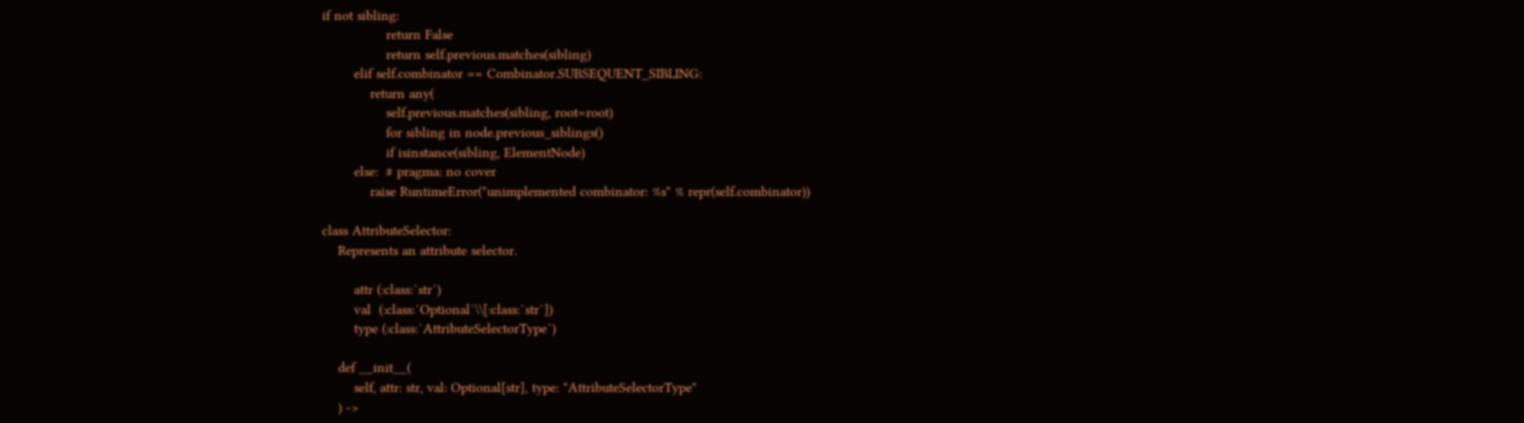if not sibling:
                return False
                return self.previous.matches(sibling)
        elif self.combinator == Combinator.SUBSEQUENT_SIBLING:
            return any(
                self.previous.matches(sibling, root=root)
                for sibling in node.previous_siblings()
                if isinstance(sibling, ElementNode)
        else:  # pragma: no cover
            raise RuntimeError("unimplemented combinator: %s" % repr(self.combinator))

class AttributeSelector:
    Represents an attribute selector.

        attr (:class:`str`)
        val  (:class:`Optional`\\[:class:`str`])
        type (:class:`AttributeSelectorType`)

    def __init__(
        self, attr: str, val: Optional[str], type: "AttributeSelectorType"
    ) ->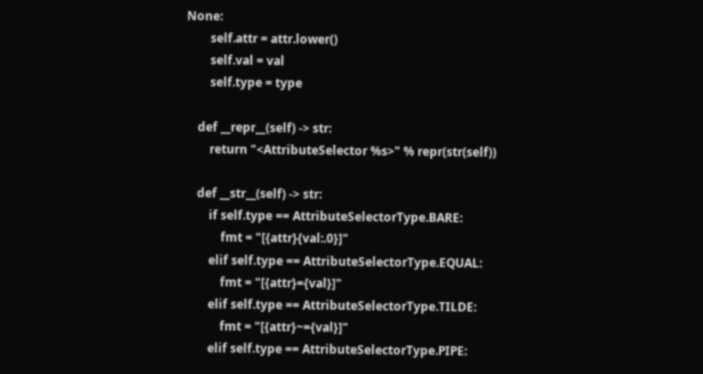None:
        self.attr = attr.lower()
        self.val = val
        self.type = type

    def __repr__(self) -> str:
        return "<AttributeSelector %s>" % repr(str(self))

    def __str__(self) -> str:
        if self.type == AttributeSelectorType.BARE:
            fmt = "[{attr}{val:.0}]"
        elif self.type == AttributeSelectorType.EQUAL:
            fmt = "[{attr}={val}]"
        elif self.type == AttributeSelectorType.TILDE:
            fmt = "[{attr}~={val}]"
        elif self.type == AttributeSelectorType.PIPE: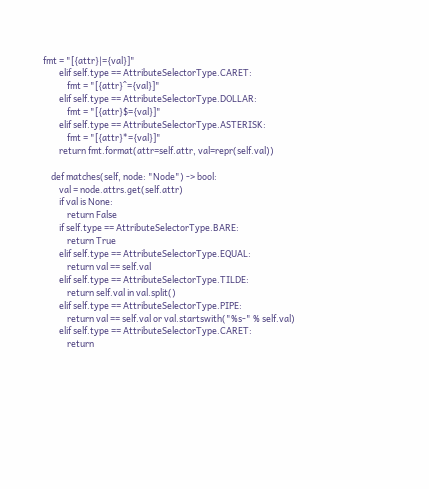fmt = "[{attr}|={val}]"
        elif self.type == AttributeSelectorType.CARET:
            fmt = "[{attr}^={val}]"
        elif self.type == AttributeSelectorType.DOLLAR:
            fmt = "[{attr}$={val}]"
        elif self.type == AttributeSelectorType.ASTERISK:
            fmt = "[{attr}*={val}]"
        return fmt.format(attr=self.attr, val=repr(self.val))

    def matches(self, node: "Node") -> bool:
        val = node.attrs.get(self.attr)
        if val is None:
            return False
        if self.type == AttributeSelectorType.BARE:
            return True
        elif self.type == AttributeSelectorType.EQUAL:
            return val == self.val
        elif self.type == AttributeSelectorType.TILDE:
            return self.val in val.split()
        elif self.type == AttributeSelectorType.PIPE:
            return val == self.val or val.startswith("%s-" % self.val)
        elif self.type == AttributeSelectorType.CARET:
            return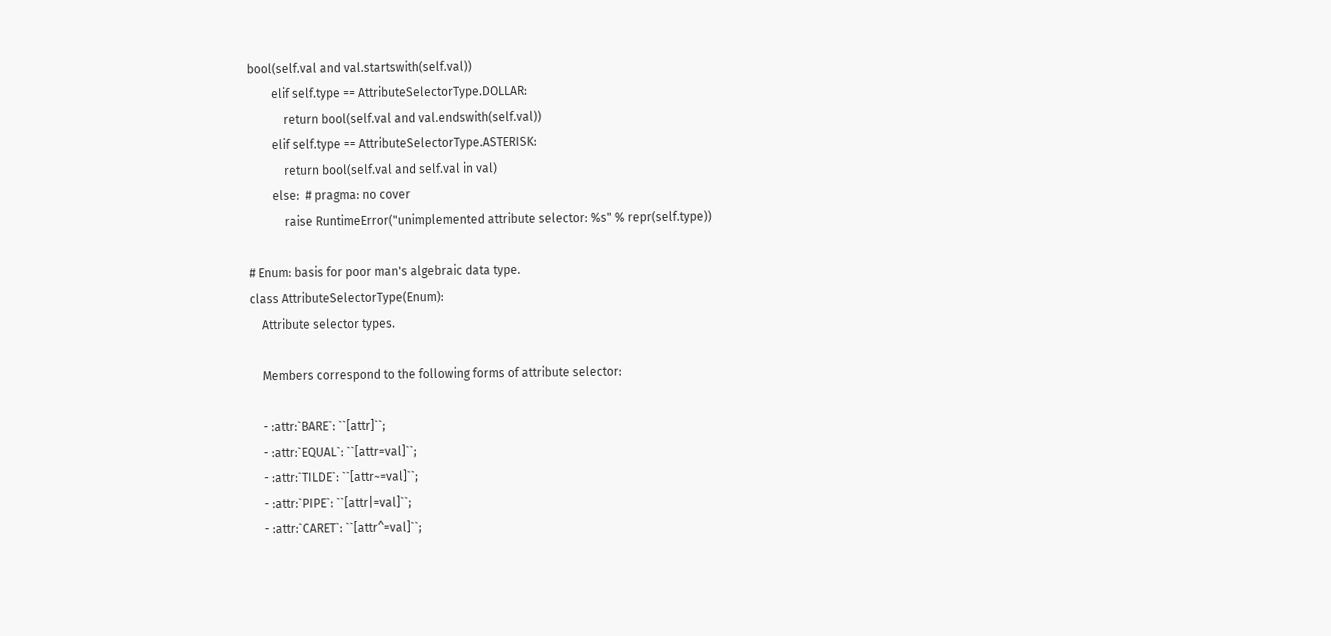bool(self.val and val.startswith(self.val))
        elif self.type == AttributeSelectorType.DOLLAR:
            return bool(self.val and val.endswith(self.val))
        elif self.type == AttributeSelectorType.ASTERISK:
            return bool(self.val and self.val in val)
        else:  # pragma: no cover
            raise RuntimeError("unimplemented attribute selector: %s" % repr(self.type))

# Enum: basis for poor man's algebraic data type.
class AttributeSelectorType(Enum):
    Attribute selector types.

    Members correspond to the following forms of attribute selector:

    - :attr:`BARE`: ``[attr]``;
    - :attr:`EQUAL`: ``[attr=val]``;
    - :attr:`TILDE`: ``[attr~=val]``;
    - :attr:`PIPE`: ``[attr|=val]``;
    - :attr:`CARET`: ``[attr^=val]``;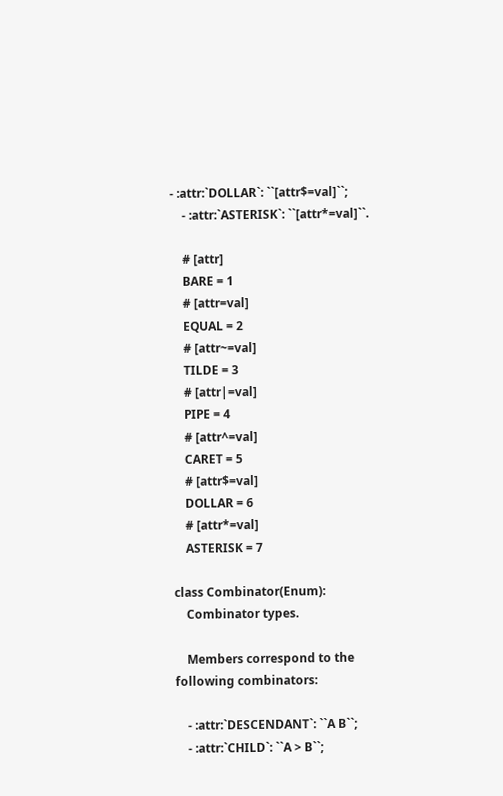- :attr:`DOLLAR`: ``[attr$=val]``;
    - :attr:`ASTERISK`: ``[attr*=val]``.

    # [attr]
    BARE = 1
    # [attr=val]
    EQUAL = 2
    # [attr~=val]
    TILDE = 3
    # [attr|=val]
    PIPE = 4
    # [attr^=val]
    CARET = 5
    # [attr$=val]
    DOLLAR = 6
    # [attr*=val]
    ASTERISK = 7

class Combinator(Enum):
    Combinator types.

    Members correspond to the following combinators:

    - :attr:`DESCENDANT`: ``A B``;
    - :attr:`CHILD`: ``A > B``;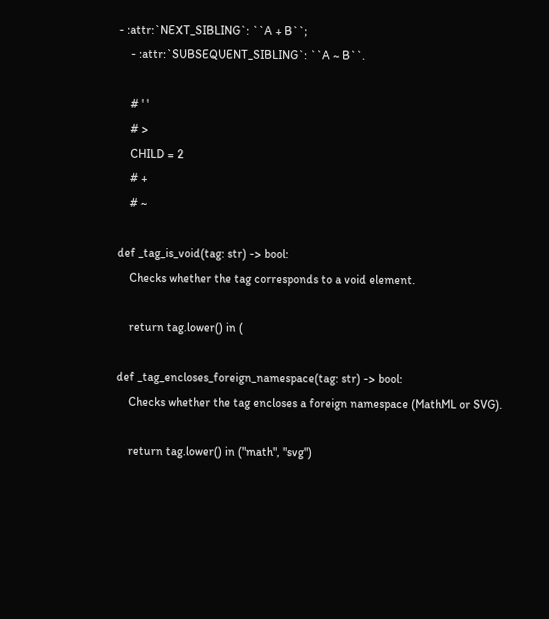- :attr:`NEXT_SIBLING`: ``A + B``;
    - :attr:`SUBSEQUENT_SIBLING`: ``A ~ B``.

    # ' '
    # >
    CHILD = 2
    # +
    # ~

def _tag_is_void(tag: str) -> bool:
    Checks whether the tag corresponds to a void element.

    return tag.lower() in (

def _tag_encloses_foreign_namespace(tag: str) -> bool:
    Checks whether the tag encloses a foreign namespace (MathML or SVG).

    return tag.lower() in ("math", "svg")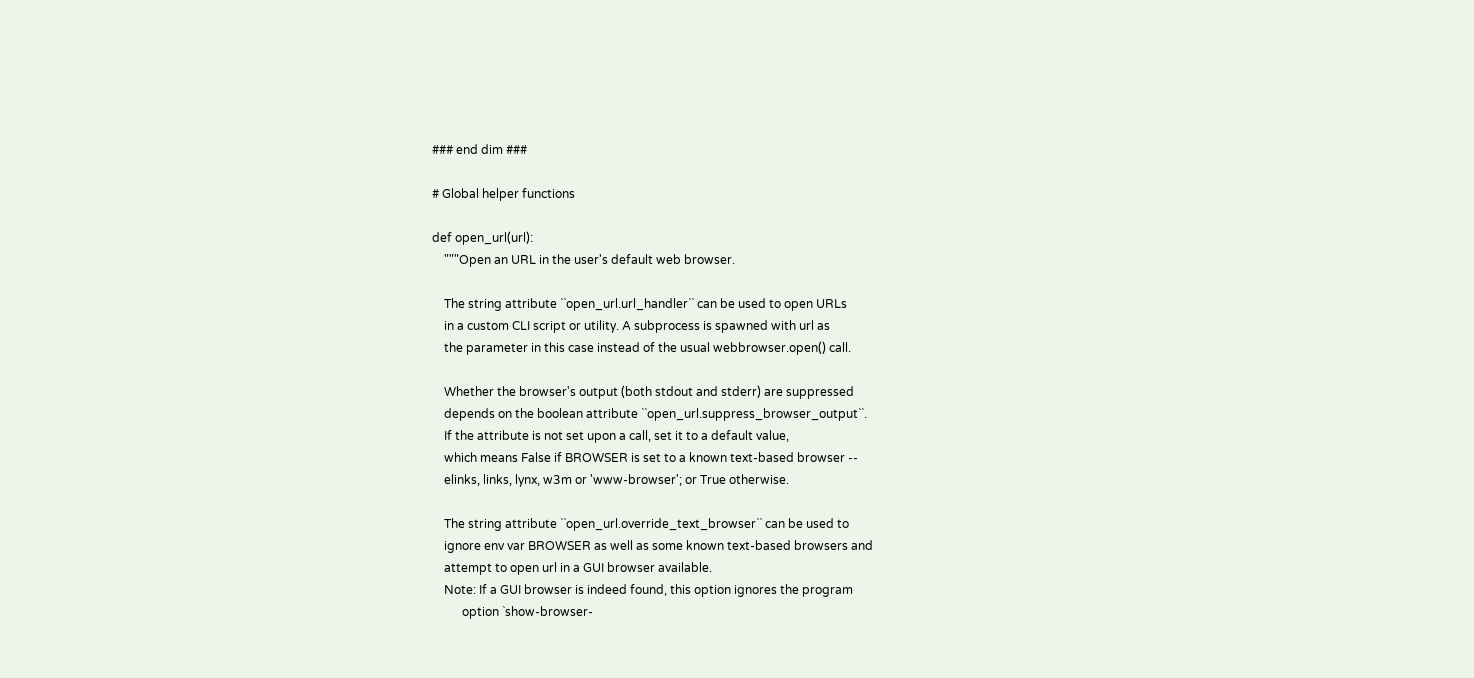### end dim ###

# Global helper functions

def open_url(url):
    """Open an URL in the user's default web browser.

    The string attribute ``open_url.url_handler`` can be used to open URLs
    in a custom CLI script or utility. A subprocess is spawned with url as
    the parameter in this case instead of the usual webbrowser.open() call.

    Whether the browser's output (both stdout and stderr) are suppressed
    depends on the boolean attribute ``open_url.suppress_browser_output``.
    If the attribute is not set upon a call, set it to a default value,
    which means False if BROWSER is set to a known text-based browser --
    elinks, links, lynx, w3m or 'www-browser'; or True otherwise.

    The string attribute ``open_url.override_text_browser`` can be used to
    ignore env var BROWSER as well as some known text-based browsers and
    attempt to open url in a GUI browser available.
    Note: If a GUI browser is indeed found, this option ignores the program
          option `show-browser-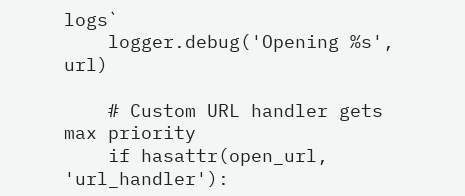logs`
    logger.debug('Opening %s', url)

    # Custom URL handler gets max priority
    if hasattr(open_url, 'url_handler'):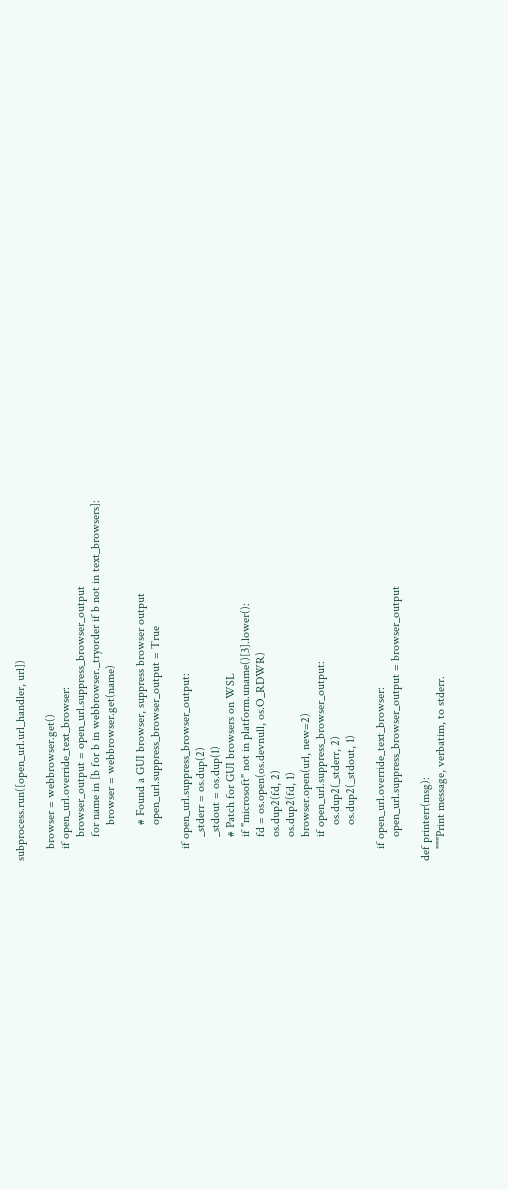subprocess.run([open_url.url_handler, url])

    browser = webbrowser.get()
    if open_url.override_text_browser:
        browser_output = open_url.suppress_browser_output
        for name in [b for b in webbrowser._tryorder if b not in text_browsers]:
            browser = webbrowser.get(name)

            # Found a GUI browser, suppress browser output
            open_url.suppress_browser_output = True

    if open_url.suppress_browser_output:
        _stderr = os.dup(2)
        _stdout = os.dup(1)
        # Patch for GUI browsers on WSL
        if "microsoft" not in platform.uname()[3].lower():
        fd = os.open(os.devnull, os.O_RDWR)
        os.dup2(fd, 2)
        os.dup2(fd, 1)
        browser.open(url, new=2)
        if open_url.suppress_browser_output:
            os.dup2(_stderr, 2)
            os.dup2(_stdout, 1)

    if open_url.override_text_browser:
        open_url.suppress_browser_output = browser_output

def printerr(msg):
    """Print message, verbatim, to stderr.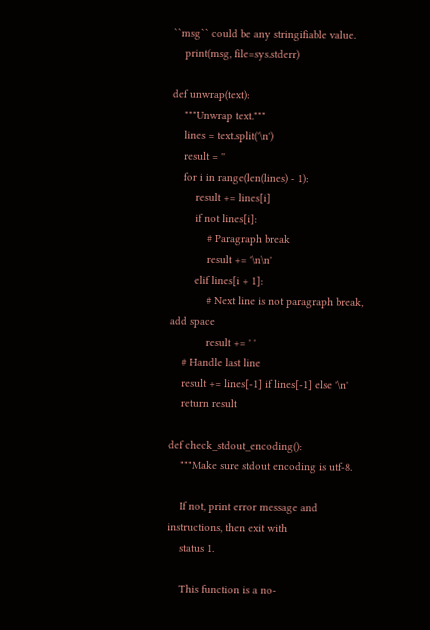``msg`` could be any stringifiable value.
    print(msg, file=sys.stderr)

def unwrap(text):
    """Unwrap text."""
    lines = text.split('\n')
    result = ''
    for i in range(len(lines) - 1):
        result += lines[i]
        if not lines[i]:
            # Paragraph break
            result += '\n\n'
        elif lines[i + 1]:
            # Next line is not paragraph break, add space
            result += ' '
    # Handle last line
    result += lines[-1] if lines[-1] else '\n'
    return result

def check_stdout_encoding():
    """Make sure stdout encoding is utf-8.

    If not, print error message and instructions, then exit with
    status 1.

    This function is a no-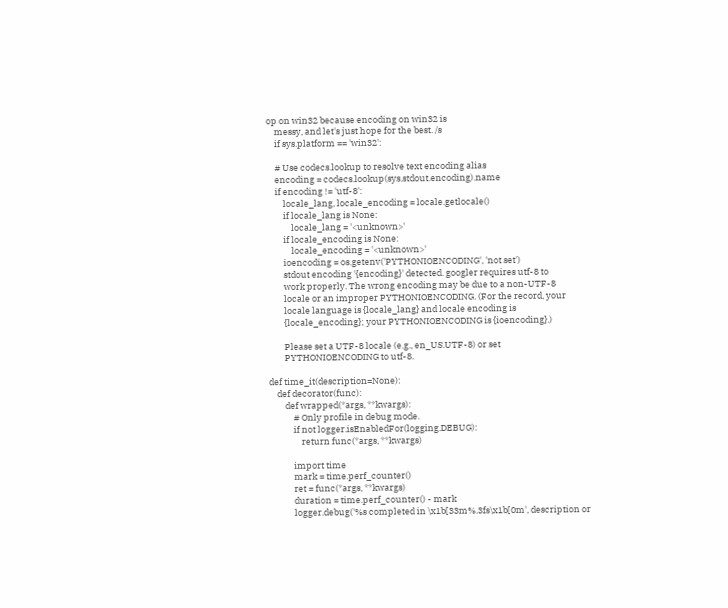op on win32 because encoding on win32 is
    messy, and let's just hope for the best. /s
    if sys.platform == 'win32':

    # Use codecs.lookup to resolve text encoding alias
    encoding = codecs.lookup(sys.stdout.encoding).name
    if encoding != 'utf-8':
        locale_lang, locale_encoding = locale.getlocale()
        if locale_lang is None:
            locale_lang = '<unknown>'
        if locale_encoding is None:
            locale_encoding = '<unknown>'
        ioencoding = os.getenv('PYTHONIOENCODING', 'not set')
        stdout encoding '{encoding}' detected. googler requires utf-8 to
        work properly. The wrong encoding may be due to a non-UTF-8
        locale or an improper PYTHONIOENCODING. (For the record, your
        locale language is {locale_lang} and locale encoding is
        {locale_encoding}; your PYTHONIOENCODING is {ioencoding}.)

        Please set a UTF-8 locale (e.g., en_US.UTF-8) or set
        PYTHONIOENCODING to utf-8.

def time_it(description=None):
    def decorator(func):
        def wrapped(*args, **kwargs):
            # Only profile in debug mode.
            if not logger.isEnabledFor(logging.DEBUG):
                return func(*args, **kwargs)

            import time
            mark = time.perf_counter()
            ret = func(*args, **kwargs)
            duration = time.perf_counter() - mark
            logger.debug('%s completed in \x1b[33m%.3fs\x1b[0m', description or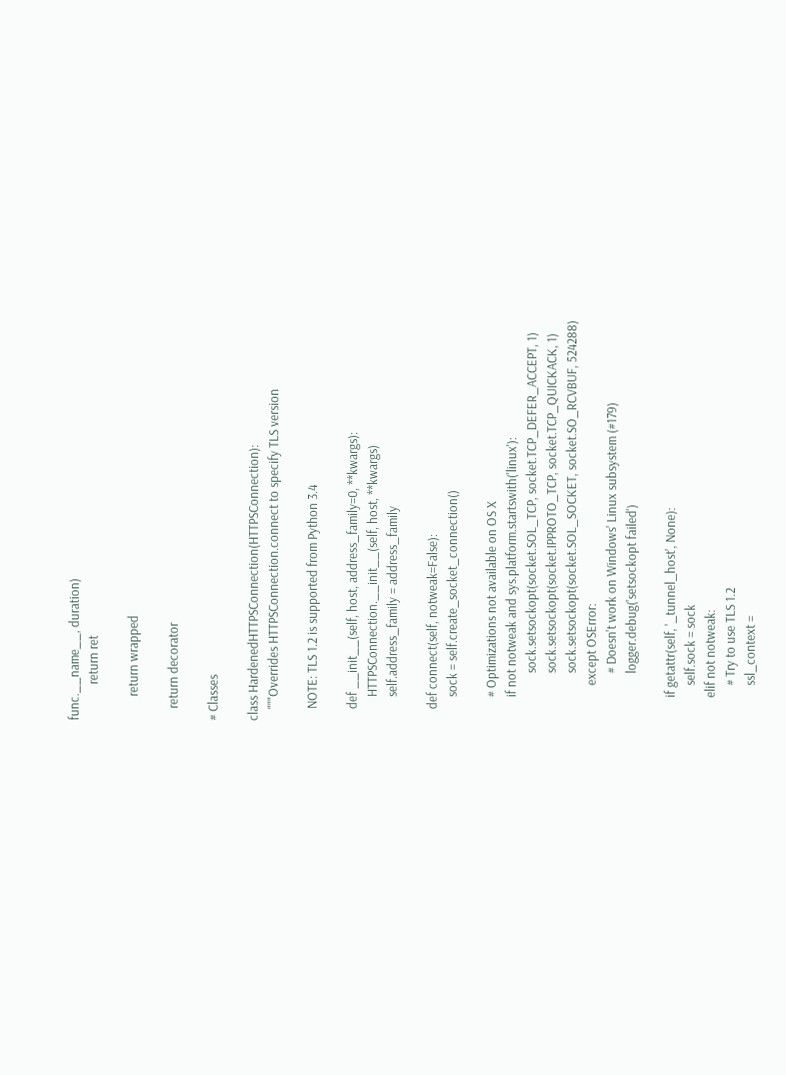func.__name__, duration)
            return ret

        return wrapped

    return decorator

# Classes

class HardenedHTTPSConnection(HTTPSConnection):
    """Overrides HTTPSConnection.connect to specify TLS version

    NOTE: TLS 1.2 is supported from Python 3.4

    def __init__(self, host, address_family=0, **kwargs):
        HTTPSConnection.__init__(self, host, **kwargs)
        self.address_family = address_family

    def connect(self, notweak=False):
        sock = self.create_socket_connection()

        # Optimizations not available on OS X
        if not notweak and sys.platform.startswith('linux'):
                sock.setsockopt(socket.SOL_TCP, socket.TCP_DEFER_ACCEPT, 1)
                sock.setsockopt(socket.IPPROTO_TCP, socket.TCP_QUICKACK, 1)
                sock.setsockopt(socket.SOL_SOCKET, socket.SO_RCVBUF, 524288)
            except OSError:
                # Doesn't work on Windows' Linux subsystem (#179)
                logger.debug('setsockopt failed')

        if getattr(self, '_tunnel_host', None):
            self.sock = sock
        elif not notweak:
            # Try to use TLS 1.2
            ssl_context =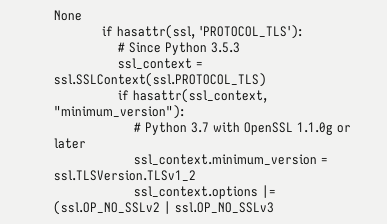None
            if hasattr(ssl, 'PROTOCOL_TLS'):
                # Since Python 3.5.3
                ssl_context = ssl.SSLContext(ssl.PROTOCOL_TLS)
                if hasattr(ssl_context, "minimum_version"):
                    # Python 3.7 with OpenSSL 1.1.0g or later
                    ssl_context.minimum_version = ssl.TLSVersion.TLSv1_2
                    ssl_context.options |= (ssl.OP_NO_SSLv2 | ssl.OP_NO_SSLv3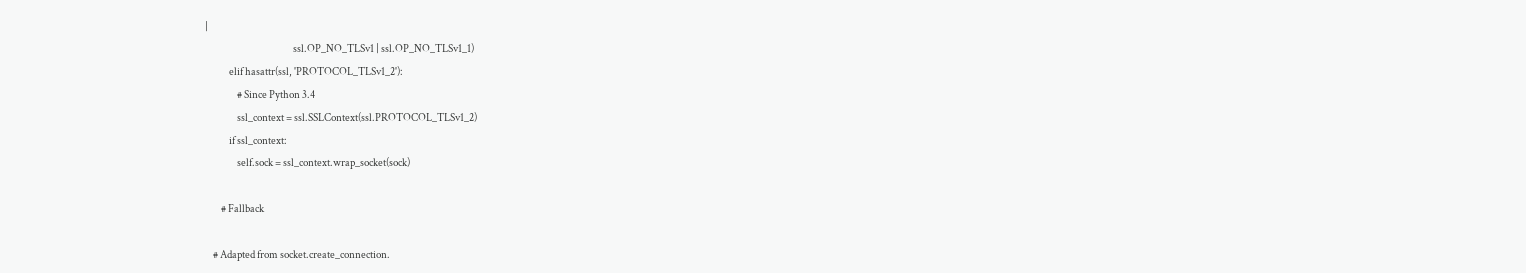|
                                            ssl.OP_NO_TLSv1 | ssl.OP_NO_TLSv1_1)
            elif hasattr(ssl, 'PROTOCOL_TLSv1_2'):
                # Since Python 3.4
                ssl_context = ssl.SSLContext(ssl.PROTOCOL_TLSv1_2)
            if ssl_context:
                self.sock = ssl_context.wrap_socket(sock)

        # Fallback

    # Adapted from socket.create_connection.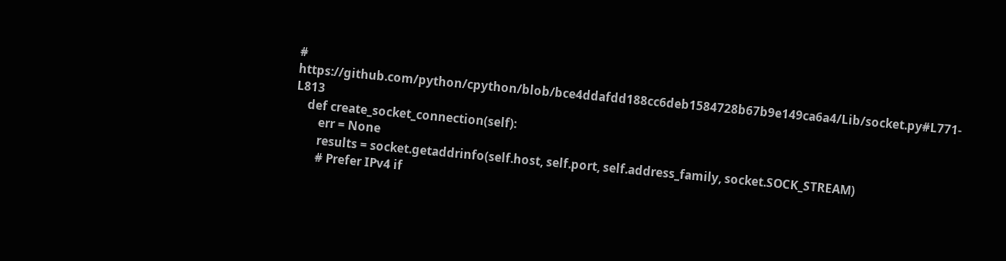# https://github.com/python/cpython/blob/bce4ddafdd188cc6deb1584728b67b9e149ca6a4/Lib/socket.py#L771-L813
    def create_socket_connection(self):
        err = None
        results = socket.getaddrinfo(self.host, self.port, self.address_family, socket.SOCK_STREAM)
        # Prefer IPv4 if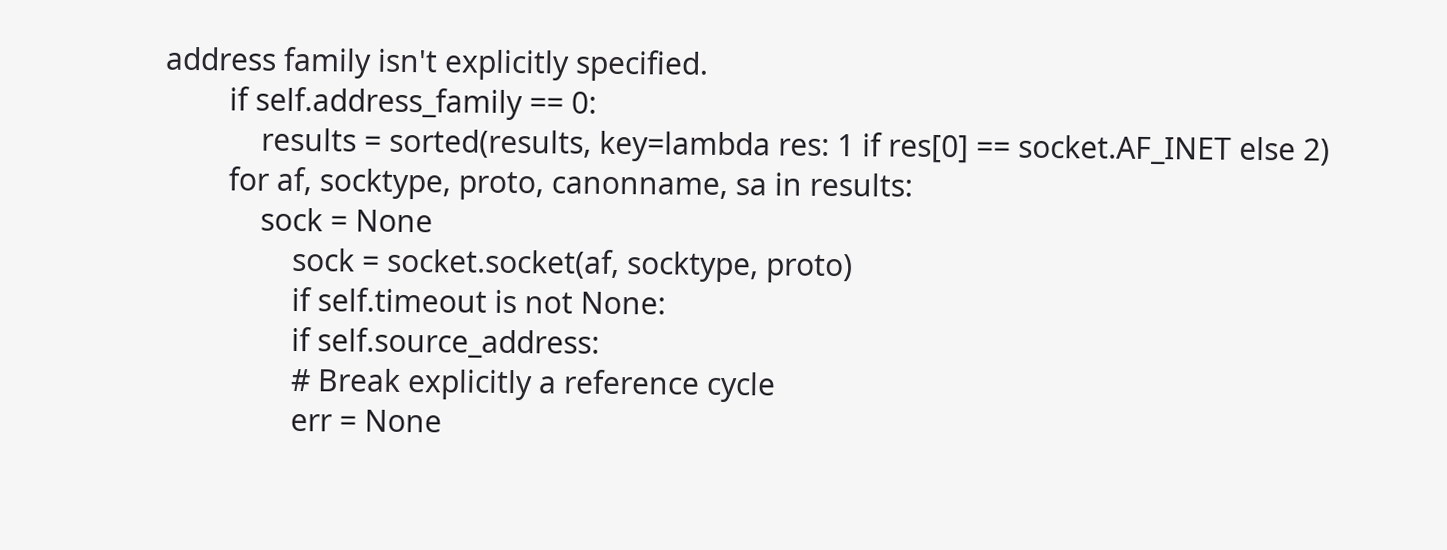address family isn't explicitly specified.
        if self.address_family == 0:
            results = sorted(results, key=lambda res: 1 if res[0] == socket.AF_INET else 2)
        for af, socktype, proto, canonname, sa in results:
            sock = None
                sock = socket.socket(af, socktype, proto)
                if self.timeout is not None:
                if self.source_address:
                # Break explicitly a reference cycle
                err = None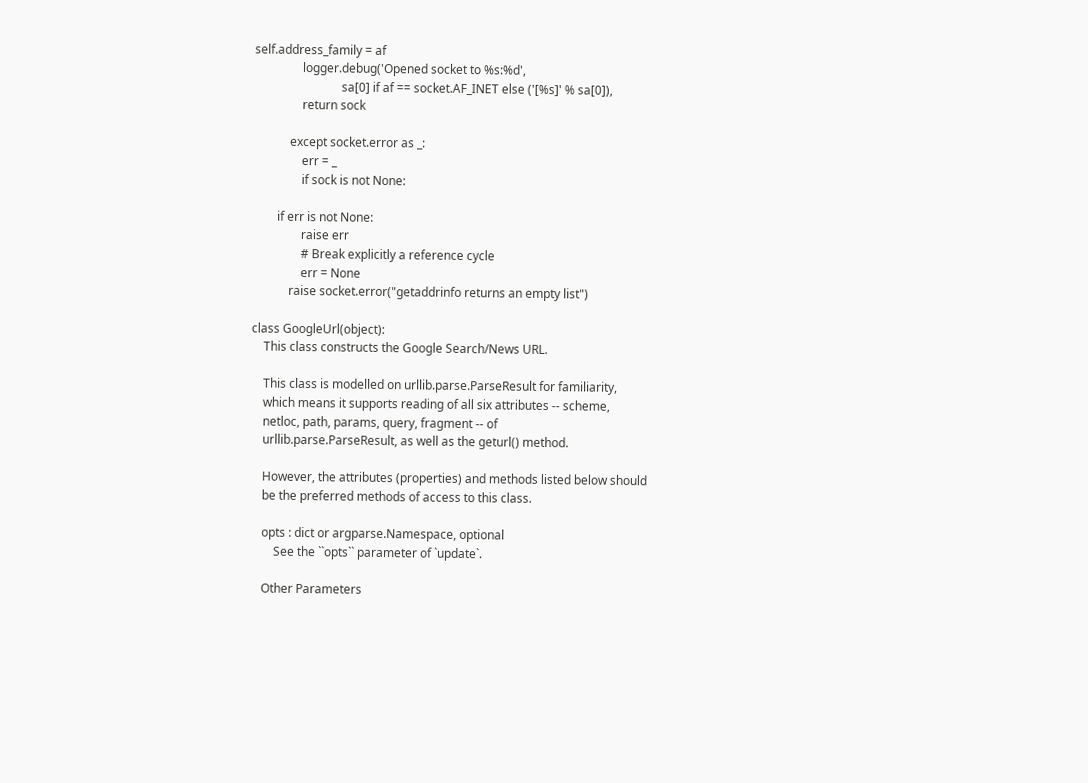self.address_family = af
                logger.debug('Opened socket to %s:%d',
                             sa[0] if af == socket.AF_INET else ('[%s]' % sa[0]),
                return sock

            except socket.error as _:
                err = _
                if sock is not None:

        if err is not None:
                raise err
                # Break explicitly a reference cycle
                err = None
            raise socket.error("getaddrinfo returns an empty list")

class GoogleUrl(object):
    This class constructs the Google Search/News URL.

    This class is modelled on urllib.parse.ParseResult for familiarity,
    which means it supports reading of all six attributes -- scheme,
    netloc, path, params, query, fragment -- of
    urllib.parse.ParseResult, as well as the geturl() method.

    However, the attributes (properties) and methods listed below should
    be the preferred methods of access to this class.

    opts : dict or argparse.Namespace, optional
        See the ``opts`` parameter of `update`.

    Other Parameters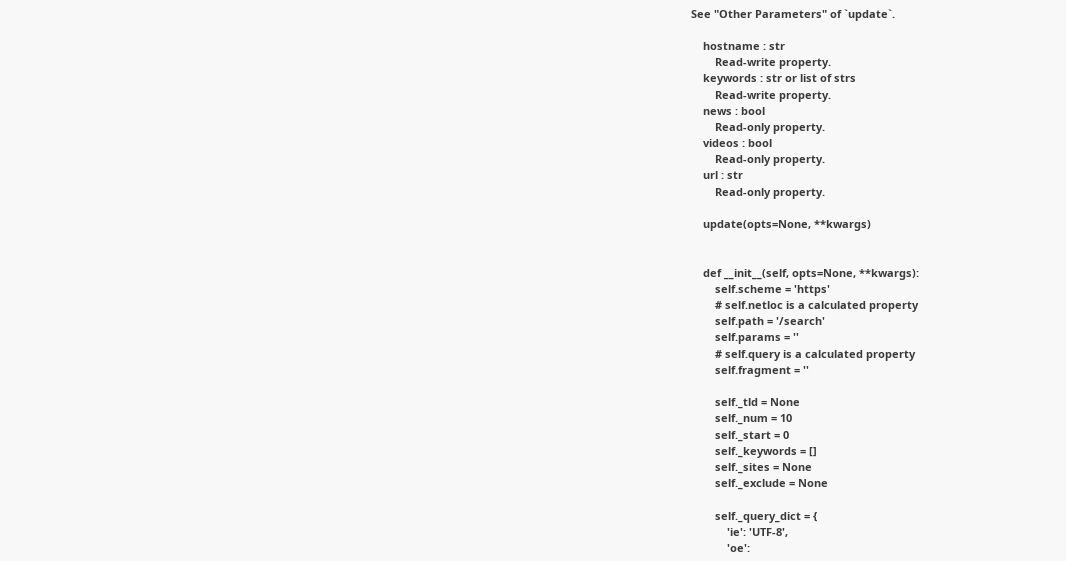See "Other Parameters" of `update`.

    hostname : str
        Read-write property.
    keywords : str or list of strs
        Read-write property.
    news : bool
        Read-only property.
    videos : bool
        Read-only property.
    url : str
        Read-only property.

    update(opts=None, **kwargs)


    def __init__(self, opts=None, **kwargs):
        self.scheme = 'https'
        # self.netloc is a calculated property
        self.path = '/search'
        self.params = ''
        # self.query is a calculated property
        self.fragment = ''

        self._tld = None
        self._num = 10
        self._start = 0
        self._keywords = []
        self._sites = None
        self._exclude = None

        self._query_dict = {
            'ie': 'UTF-8',
            'oe':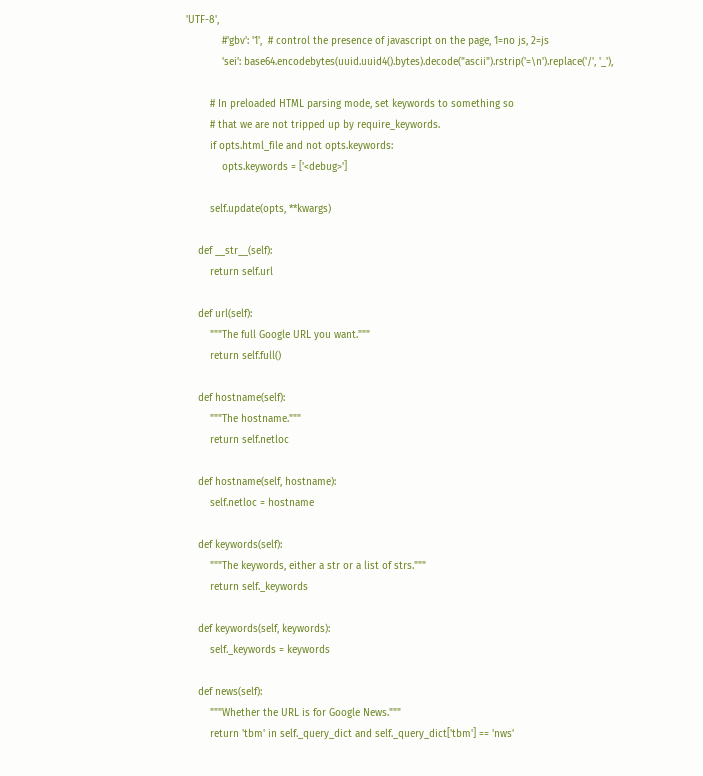'UTF-8',
            #'gbv': '1',  # control the presence of javascript on the page, 1=no js, 2=js
            'sei': base64.encodebytes(uuid.uuid4().bytes).decode("ascii").rstrip('=\n').replace('/', '_'),

        # In preloaded HTML parsing mode, set keywords to something so
        # that we are not tripped up by require_keywords.
        if opts.html_file and not opts.keywords:
            opts.keywords = ['<debug>']

        self.update(opts, **kwargs)

    def __str__(self):
        return self.url

    def url(self):
        """The full Google URL you want."""
        return self.full()

    def hostname(self):
        """The hostname."""
        return self.netloc

    def hostname(self, hostname):
        self.netloc = hostname

    def keywords(self):
        """The keywords, either a str or a list of strs."""
        return self._keywords

    def keywords(self, keywords):
        self._keywords = keywords

    def news(self):
        """Whether the URL is for Google News."""
        return 'tbm' in self._query_dict and self._query_dict['tbm'] == 'nws'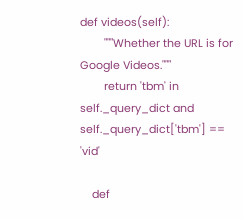def videos(self):
        """Whether the URL is for Google Videos."""
        return 'tbm' in self._query_dict and self._query_dict['tbm'] == 'vid'

    def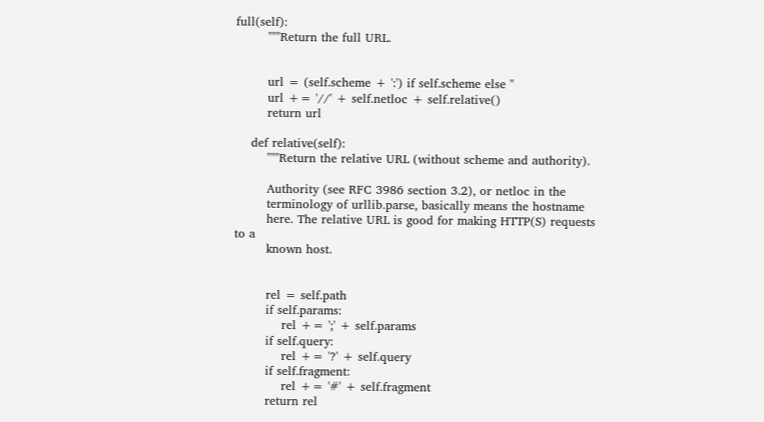full(self):
        """Return the full URL.


        url = (self.scheme + ':') if self.scheme else ''
        url += '//' + self.netloc + self.relative()
        return url

    def relative(self):
        """Return the relative URL (without scheme and authority).

        Authority (see RFC 3986 section 3.2), or netloc in the
        terminology of urllib.parse, basically means the hostname
        here. The relative URL is good for making HTTP(S) requests to a
        known host.


        rel = self.path
        if self.params:
            rel += ';' + self.params
        if self.query:
            rel += '?' + self.query
        if self.fragment:
            rel += '#' + self.fragment
        return rel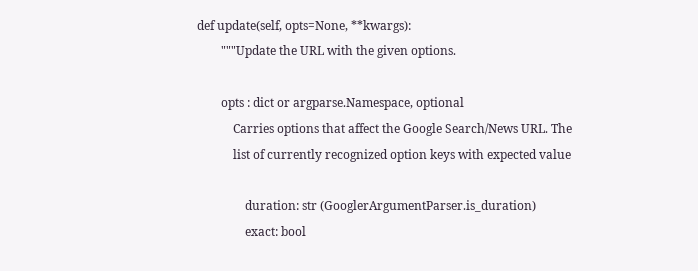def update(self, opts=None, **kwargs):
        """Update the URL with the given options.

        opts : dict or argparse.Namespace, optional
            Carries options that affect the Google Search/News URL. The
            list of currently recognized option keys with expected value

                duration: str (GooglerArgumentParser.is_duration)
                exact: bool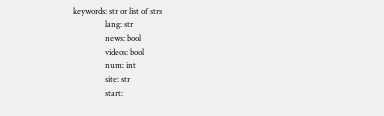keywords: str or list of strs
                lang: str
                news: bool
                videos: bool
                num: int
                site: str
                start: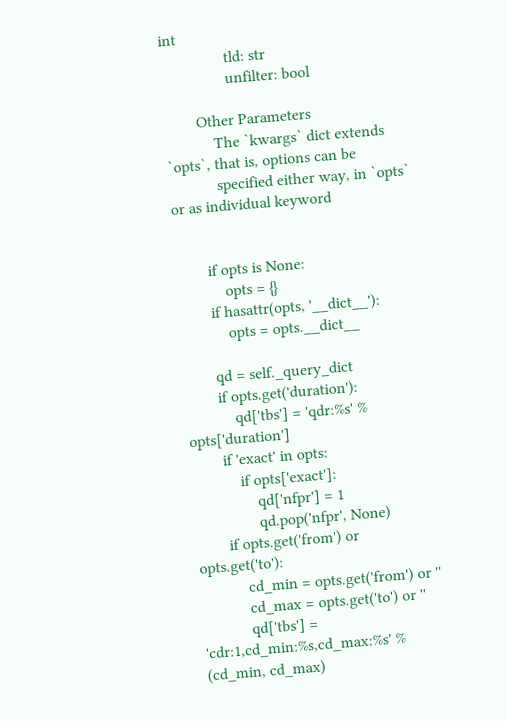int
                tld: str
                unfilter: bool

        Other Parameters
            The `kwargs` dict extends `opts`, that is, options can be
            specified either way, in `opts` or as individual keyword


        if opts is None:
            opts = {}
        if hasattr(opts, '__dict__'):
            opts = opts.__dict__

        qd = self._query_dict
        if opts.get('duration'):
            qd['tbs'] = 'qdr:%s' % opts['duration']
        if 'exact' in opts:
            if opts['exact']:
                qd['nfpr'] = 1
                qd.pop('nfpr', None)
        if opts.get('from') or opts.get('to'):
            cd_min = opts.get('from') or ''
            cd_max = opts.get('to') or ''
            qd['tbs'] = 'cdr:1,cd_min:%s,cd_max:%s' % (cd_min, cd_max)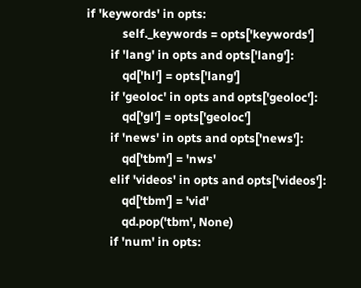if 'keywords' in opts:
            self._keywords = opts['keywords']
        if 'lang' in opts and opts['lang']:
            qd['hl'] = opts['lang']
        if 'geoloc' in opts and opts['geoloc']:
            qd['gl'] = opts['geoloc']
        if 'news' in opts and opts['news']:
            qd['tbm'] = 'nws'
        elif 'videos' in opts and opts['videos']:
            qd['tbm'] = 'vid'
            qd.pop('tbm', None)
        if 'num' in opts: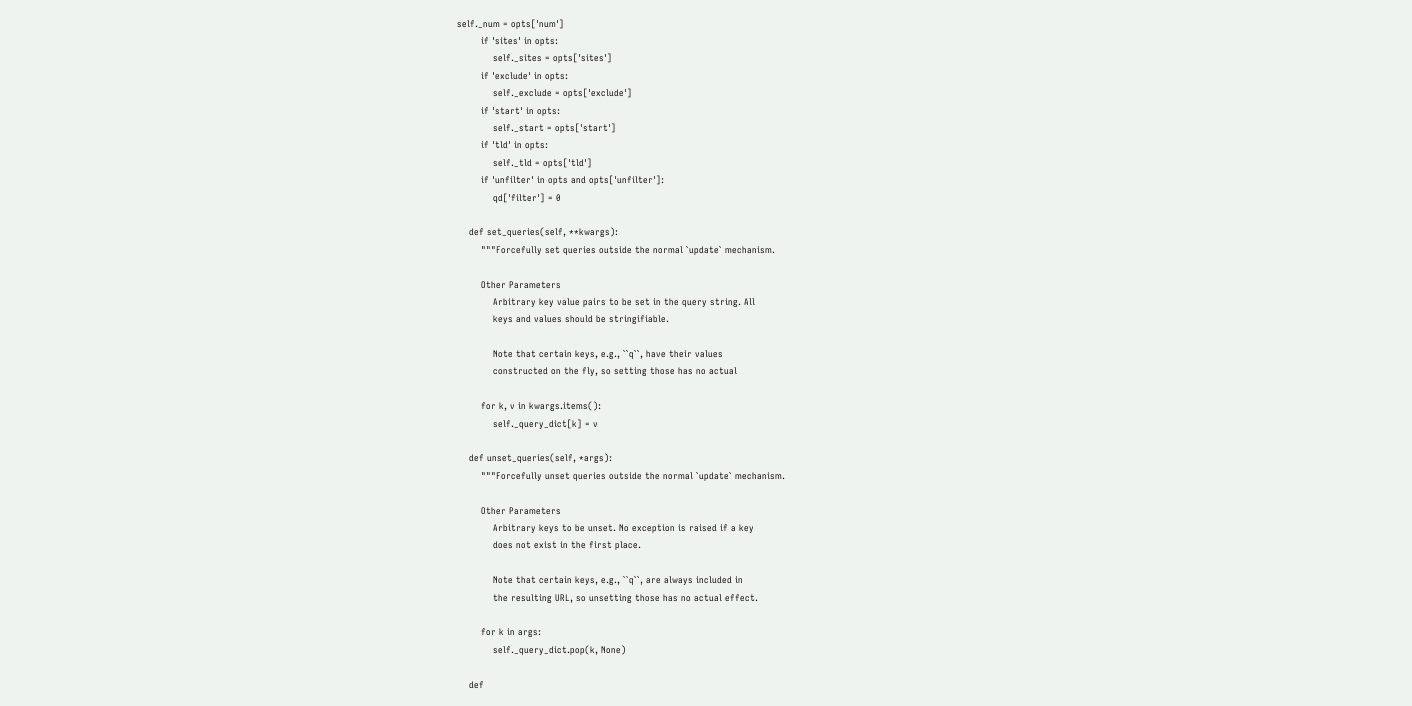self._num = opts['num']
        if 'sites' in opts:
            self._sites = opts['sites']
        if 'exclude' in opts:
            self._exclude = opts['exclude']
        if 'start' in opts:
            self._start = opts['start']
        if 'tld' in opts:
            self._tld = opts['tld']
        if 'unfilter' in opts and opts['unfilter']:
            qd['filter'] = 0

    def set_queries(self, **kwargs):
        """Forcefully set queries outside the normal `update` mechanism.

        Other Parameters
            Arbitrary key value pairs to be set in the query string. All
            keys and values should be stringifiable.

            Note that certain keys, e.g., ``q``, have their values
            constructed on the fly, so setting those has no actual

        for k, v in kwargs.items():
            self._query_dict[k] = v

    def unset_queries(self, *args):
        """Forcefully unset queries outside the normal `update` mechanism.

        Other Parameters
            Arbitrary keys to be unset. No exception is raised if a key
            does not exist in the first place.

            Note that certain keys, e.g., ``q``, are always included in
            the resulting URL, so unsetting those has no actual effect.

        for k in args:
            self._query_dict.pop(k, None)

    def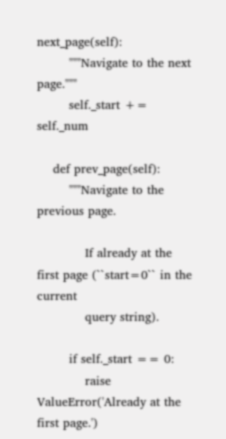next_page(self):
        """Navigate to the next page."""
        self._start += self._num

    def prev_page(self):
        """Navigate to the previous page.

            If already at the first page (``start=0`` in the current
            query string).

        if self._start == 0:
            raise ValueError('Already at the first page.')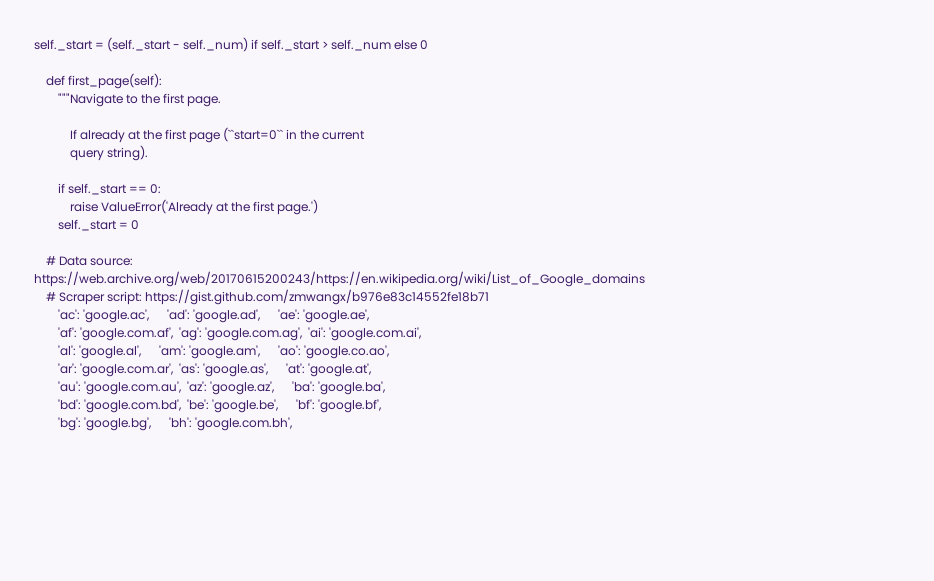self._start = (self._start - self._num) if self._start > self._num else 0

    def first_page(self):
        """Navigate to the first page.

            If already at the first page (``start=0`` in the current
            query string).

        if self._start == 0:
            raise ValueError('Already at the first page.')
        self._start = 0

    # Data source: https://web.archive.org/web/20170615200243/https://en.wikipedia.org/wiki/List_of_Google_domains
    # Scraper script: https://gist.github.com/zmwangx/b976e83c14552fe18b71
        'ac': 'google.ac',      'ad': 'google.ad',      'ae': 'google.ae',
        'af': 'google.com.af',  'ag': 'google.com.ag',  'ai': 'google.com.ai',
        'al': 'google.al',      'am': 'google.am',      'ao': 'google.co.ao',
        'ar': 'google.com.ar',  'as': 'google.as',      'at': 'google.at',
        'au': 'google.com.au',  'az': 'google.az',      'ba': 'google.ba',
        'bd': 'google.com.bd',  'be': 'google.be',      'bf': 'google.bf',
        'bg': 'google.bg',      'bh': 'google.com.bh',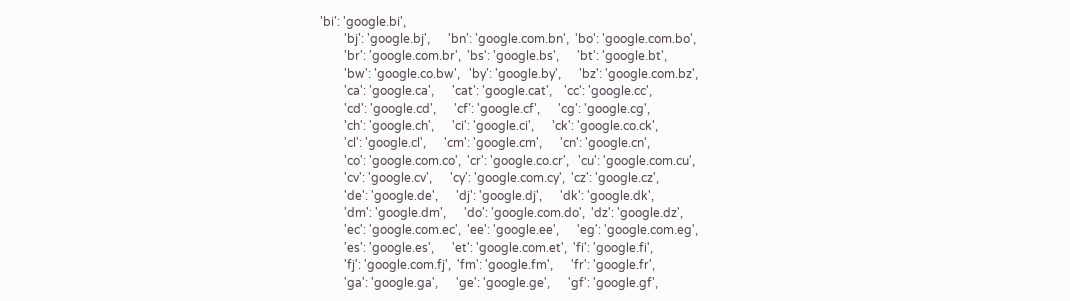'bi': 'google.bi',
        'bj': 'google.bj',      'bn': 'google.com.bn',  'bo': 'google.com.bo',
        'br': 'google.com.br',  'bs': 'google.bs',      'bt': 'google.bt',
        'bw': 'google.co.bw',   'by': 'google.by',      'bz': 'google.com.bz',
        'ca': 'google.ca',      'cat': 'google.cat',    'cc': 'google.cc',
        'cd': 'google.cd',      'cf': 'google.cf',      'cg': 'google.cg',
        'ch': 'google.ch',      'ci': 'google.ci',      'ck': 'google.co.ck',
        'cl': 'google.cl',      'cm': 'google.cm',      'cn': 'google.cn',
        'co': 'google.com.co',  'cr': 'google.co.cr',   'cu': 'google.com.cu',
        'cv': 'google.cv',      'cy': 'google.com.cy',  'cz': 'google.cz',
        'de': 'google.de',      'dj': 'google.dj',      'dk': 'google.dk',
        'dm': 'google.dm',      'do': 'google.com.do',  'dz': 'google.dz',
        'ec': 'google.com.ec',  'ee': 'google.ee',      'eg': 'google.com.eg',
        'es': 'google.es',      'et': 'google.com.et',  'fi': 'google.fi',
        'fj': 'google.com.fj',  'fm': 'google.fm',      'fr': 'google.fr',
        'ga': 'google.ga',      'ge': 'google.ge',      'gf': 'google.gf',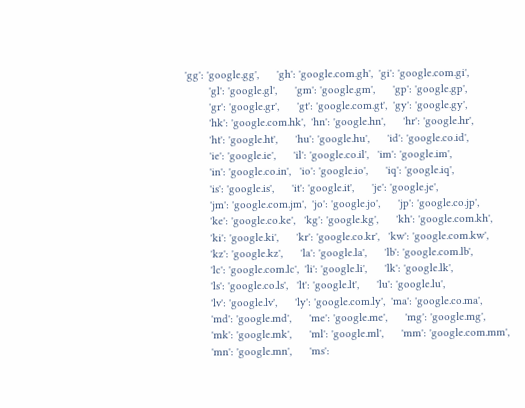'gg': 'google.gg',      'gh': 'google.com.gh',  'gi': 'google.com.gi',
        'gl': 'google.gl',      'gm': 'google.gm',      'gp': 'google.gp',
        'gr': 'google.gr',      'gt': 'google.com.gt',  'gy': 'google.gy',
        'hk': 'google.com.hk',  'hn': 'google.hn',      'hr': 'google.hr',
        'ht': 'google.ht',      'hu': 'google.hu',      'id': 'google.co.id',
        'ie': 'google.ie',      'il': 'google.co.il',   'im': 'google.im',
        'in': 'google.co.in',   'io': 'google.io',      'iq': 'google.iq',
        'is': 'google.is',      'it': 'google.it',      'je': 'google.je',
        'jm': 'google.com.jm',  'jo': 'google.jo',      'jp': 'google.co.jp',
        'ke': 'google.co.ke',   'kg': 'google.kg',      'kh': 'google.com.kh',
        'ki': 'google.ki',      'kr': 'google.co.kr',   'kw': 'google.com.kw',
        'kz': 'google.kz',      'la': 'google.la',      'lb': 'google.com.lb',
        'lc': 'google.com.lc',  'li': 'google.li',      'lk': 'google.lk',
        'ls': 'google.co.ls',   'lt': 'google.lt',      'lu': 'google.lu',
        'lv': 'google.lv',      'ly': 'google.com.ly',  'ma': 'google.co.ma',
        'md': 'google.md',      'me': 'google.me',      'mg': 'google.mg',
        'mk': 'google.mk',      'ml': 'google.ml',      'mm': 'google.com.mm',
        'mn': 'google.mn',      'ms':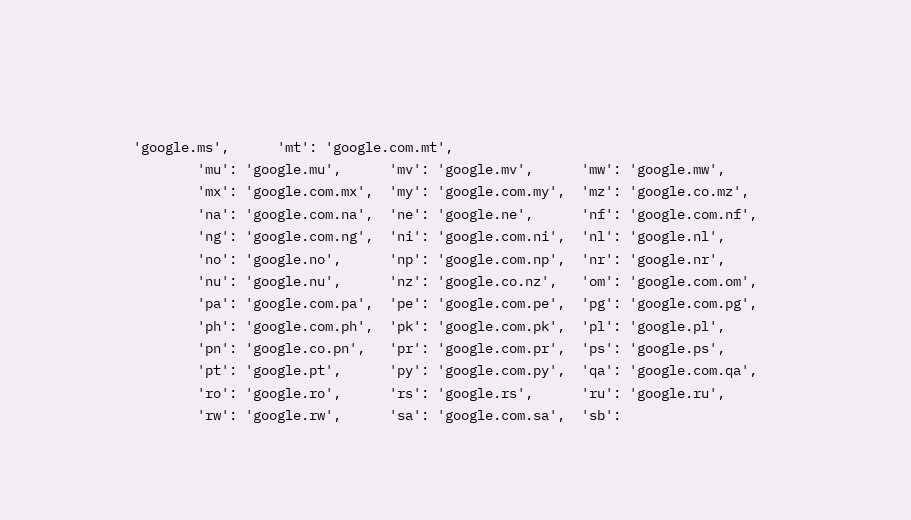'google.ms',      'mt': 'google.com.mt',
        'mu': 'google.mu',      'mv': 'google.mv',      'mw': 'google.mw',
        'mx': 'google.com.mx',  'my': 'google.com.my',  'mz': 'google.co.mz',
        'na': 'google.com.na',  'ne': 'google.ne',      'nf': 'google.com.nf',
        'ng': 'google.com.ng',  'ni': 'google.com.ni',  'nl': 'google.nl',
        'no': 'google.no',      'np': 'google.com.np',  'nr': 'google.nr',
        'nu': 'google.nu',      'nz': 'google.co.nz',   'om': 'google.com.om',
        'pa': 'google.com.pa',  'pe': 'google.com.pe',  'pg': 'google.com.pg',
        'ph': 'google.com.ph',  'pk': 'google.com.pk',  'pl': 'google.pl',
        'pn': 'google.co.pn',   'pr': 'google.com.pr',  'ps': 'google.ps',
        'pt': 'google.pt',      'py': 'google.com.py',  'qa': 'google.com.qa',
        'ro': 'google.ro',      'rs': 'google.rs',      'ru': 'google.ru',
        'rw': 'google.rw',      'sa': 'google.com.sa',  'sb':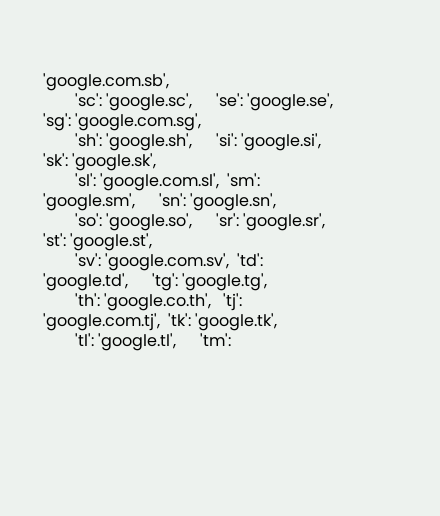'google.com.sb',
        'sc': 'google.sc',      'se': 'google.se',      'sg': 'google.com.sg',
        'sh': 'google.sh',      'si': 'google.si',      'sk': 'google.sk',
        'sl': 'google.com.sl',  'sm': 'google.sm',      'sn': 'google.sn',
        'so': 'google.so',      'sr': 'google.sr',      'st': 'google.st',
        'sv': 'google.com.sv',  'td': 'google.td',      'tg': 'google.tg',
        'th': 'google.co.th',   'tj': 'google.com.tj',  'tk': 'google.tk',
        'tl': 'google.tl',      'tm':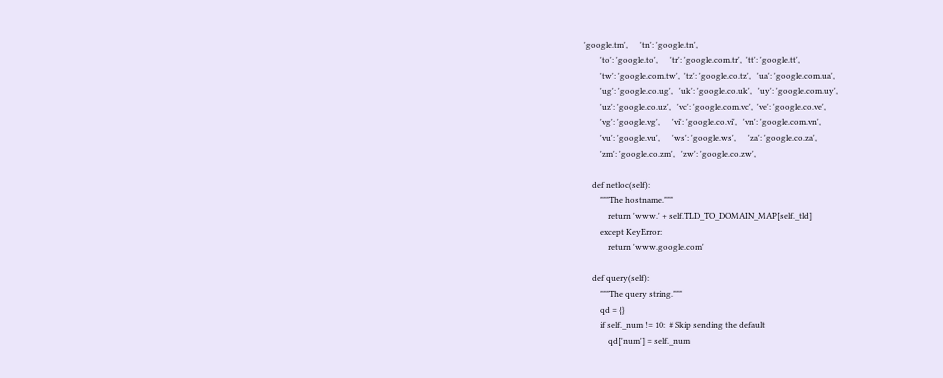'google.tm',      'tn': 'google.tn',
        'to': 'google.to',      'tr': 'google.com.tr',  'tt': 'google.tt',
        'tw': 'google.com.tw',  'tz': 'google.co.tz',   'ua': 'google.com.ua',
        'ug': 'google.co.ug',   'uk': 'google.co.uk',   'uy': 'google.com.uy',
        'uz': 'google.co.uz',   'vc': 'google.com.vc',  've': 'google.co.ve',
        'vg': 'google.vg',      'vi': 'google.co.vi',   'vn': 'google.com.vn',
        'vu': 'google.vu',      'ws': 'google.ws',      'za': 'google.co.za',
        'zm': 'google.co.zm',   'zw': 'google.co.zw',

    def netloc(self):
        """The hostname."""
            return 'www.' + self.TLD_TO_DOMAIN_MAP[self._tld]
        except KeyError:
            return 'www.google.com'

    def query(self):
        """The query string."""
        qd = {}
        if self._num != 10:  # Skip sending the default
            qd['num'] = self._num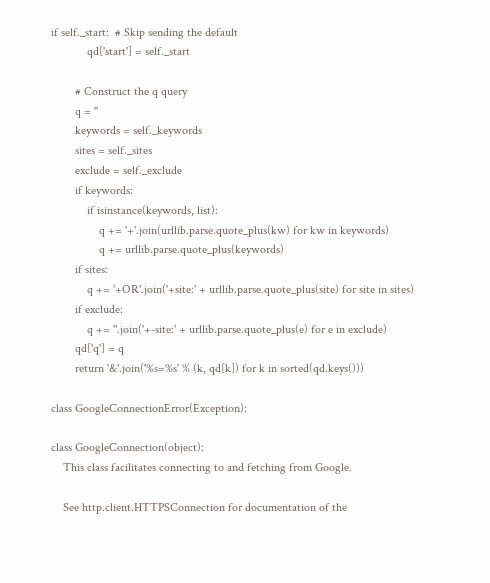if self._start:  # Skip sending the default
            qd['start'] = self._start

        # Construct the q query
        q = ''
        keywords = self._keywords
        sites = self._sites
        exclude = self._exclude
        if keywords:
            if isinstance(keywords, list):
                q += '+'.join(urllib.parse.quote_plus(kw) for kw in keywords)
                q += urllib.parse.quote_plus(keywords)
        if sites:
            q += '+OR'.join('+site:' + urllib.parse.quote_plus(site) for site in sites)
        if exclude:
            q += ''.join('+-site:' + urllib.parse.quote_plus(e) for e in exclude)
        qd['q'] = q
        return '&'.join('%s=%s' % (k, qd[k]) for k in sorted(qd.keys()))

class GoogleConnectionError(Exception):

class GoogleConnection(object):
    This class facilitates connecting to and fetching from Google.

    See http.client.HTTPSConnection for documentation of the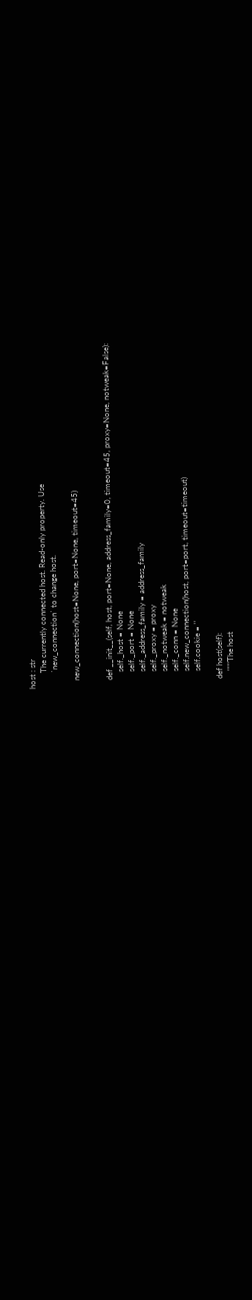host : str
        The currently connected host. Read-only property. Use
        `new_connection` to change host.

    new_connection(host=None, port=None, timeout=45)


    def __init__(self, host, port=None, address_family=0, timeout=45, proxy=None, notweak=False):
        self._host = None
        self._port = None
        self._address_family = address_family
        self._proxy = proxy
        self._notweak = notweak
        self._conn = None
        self.new_connection(host, port=port, timeout=timeout)
        self.cookie = ''

    def host(self):
        """The host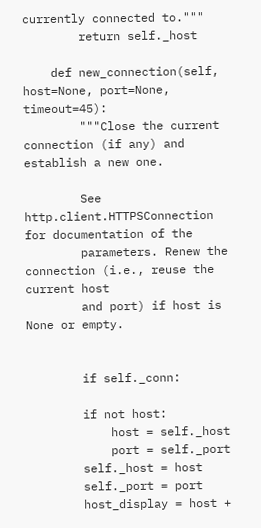currently connected to."""
        return self._host

    def new_connection(self, host=None, port=None, timeout=45):
        """Close the current connection (if any) and establish a new one.

        See http.client.HTTPSConnection for documentation of the
        parameters. Renew the connection (i.e., reuse the current host
        and port) if host is None or empty.


        if self._conn:

        if not host:
            host = self._host
            port = self._port
        self._host = host
        self._port = port
        host_display = host +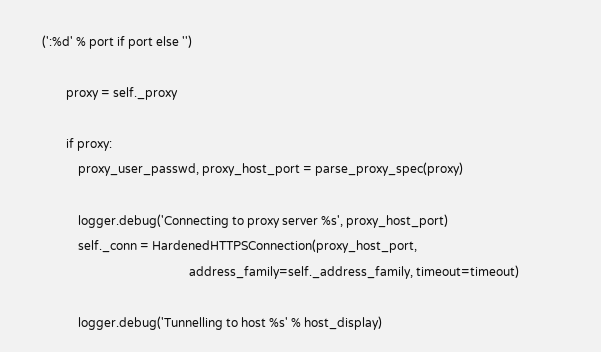(':%d' % port if port else '')

        proxy = self._proxy

        if proxy:
            proxy_user_passwd, proxy_host_port = parse_proxy_spec(proxy)

            logger.debug('Connecting to proxy server %s', proxy_host_port)
            self._conn = HardenedHTTPSConnection(proxy_host_port,
                                                 address_family=self._address_family, timeout=timeout)

            logger.debug('Tunnelling to host %s' % host_display)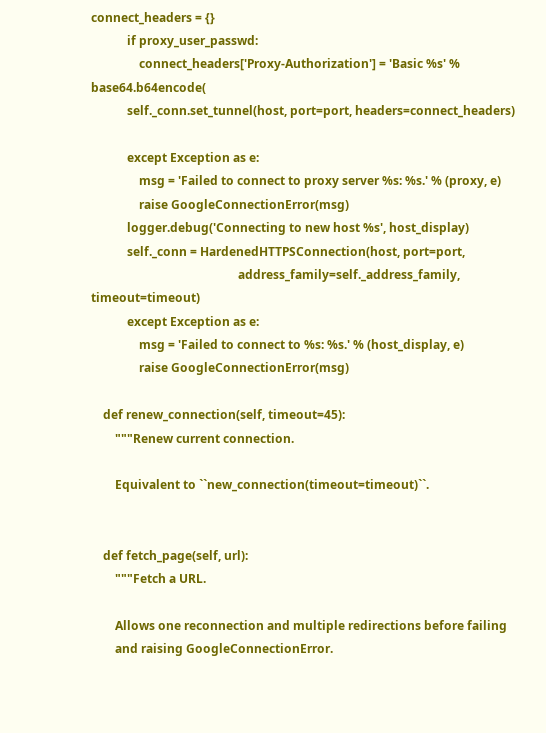connect_headers = {}
            if proxy_user_passwd:
                connect_headers['Proxy-Authorization'] = 'Basic %s' % base64.b64encode(
            self._conn.set_tunnel(host, port=port, headers=connect_headers)

            except Exception as e:
                msg = 'Failed to connect to proxy server %s: %s.' % (proxy, e)
                raise GoogleConnectionError(msg)
            logger.debug('Connecting to new host %s', host_display)
            self._conn = HardenedHTTPSConnection(host, port=port,
                                                 address_family=self._address_family, timeout=timeout)
            except Exception as e:
                msg = 'Failed to connect to %s: %s.' % (host_display, e)
                raise GoogleConnectionError(msg)

    def renew_connection(self, timeout=45):
        """Renew current connection.

        Equivalent to ``new_connection(timeout=timeout)``.


    def fetch_page(self, url):
        """Fetch a URL.

        Allows one reconnection and multiple redirections before failing
        and raising GoogleConnectionError.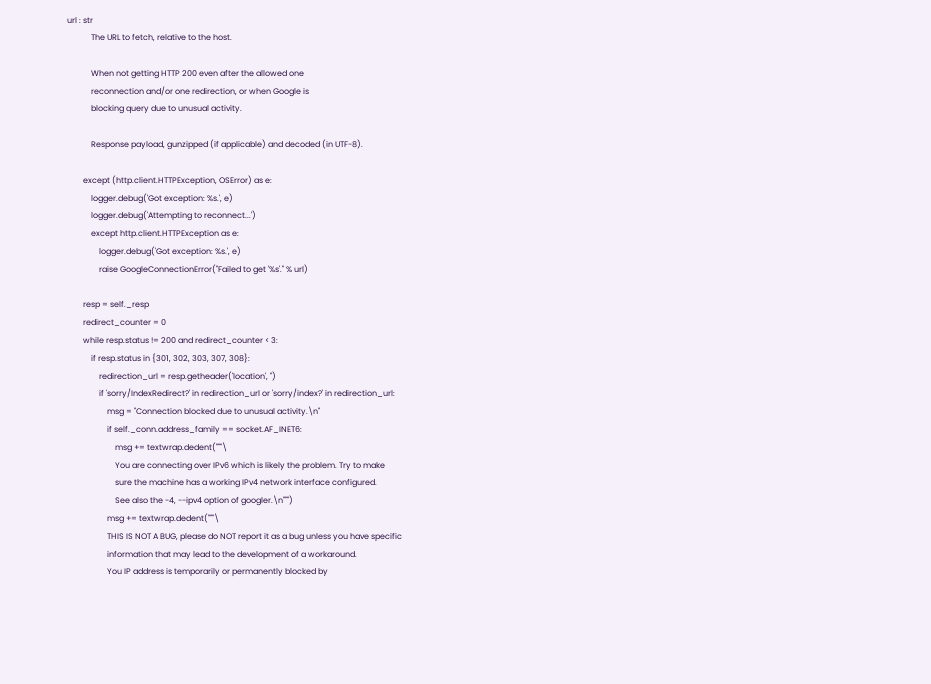url : str
            The URL to fetch, relative to the host.

            When not getting HTTP 200 even after the allowed one
            reconnection and/or one redirection, or when Google is
            blocking query due to unusual activity.

            Response payload, gunzipped (if applicable) and decoded (in UTF-8).

        except (http.client.HTTPException, OSError) as e:
            logger.debug('Got exception: %s.', e)
            logger.debug('Attempting to reconnect...')
            except http.client.HTTPException as e:
                logger.debug('Got exception: %s.', e)
                raise GoogleConnectionError("Failed to get '%s'." % url)

        resp = self._resp
        redirect_counter = 0
        while resp.status != 200 and redirect_counter < 3:
            if resp.status in {301, 302, 303, 307, 308}:
                redirection_url = resp.getheader('location', '')
                if 'sorry/IndexRedirect?' in redirection_url or 'sorry/index?' in redirection_url:
                    msg = "Connection blocked due to unusual activity.\n"
                    if self._conn.address_family == socket.AF_INET6:
                        msg += textwrap.dedent("""\
                        You are connecting over IPv6 which is likely the problem. Try to make
                        sure the machine has a working IPv4 network interface configured.
                        See also the -4, --ipv4 option of googler.\n""")
                    msg += textwrap.dedent("""\
                    THIS IS NOT A BUG, please do NOT report it as a bug unless you have specific
                    information that may lead to the development of a workaround.
                    You IP address is temporarily or permanently blocked by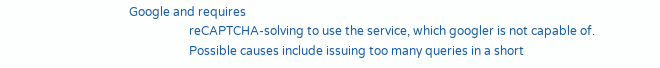Google and requires
                    reCAPTCHA-solving to use the service, which googler is not capable of.
                    Possible causes include issuing too many queries in a short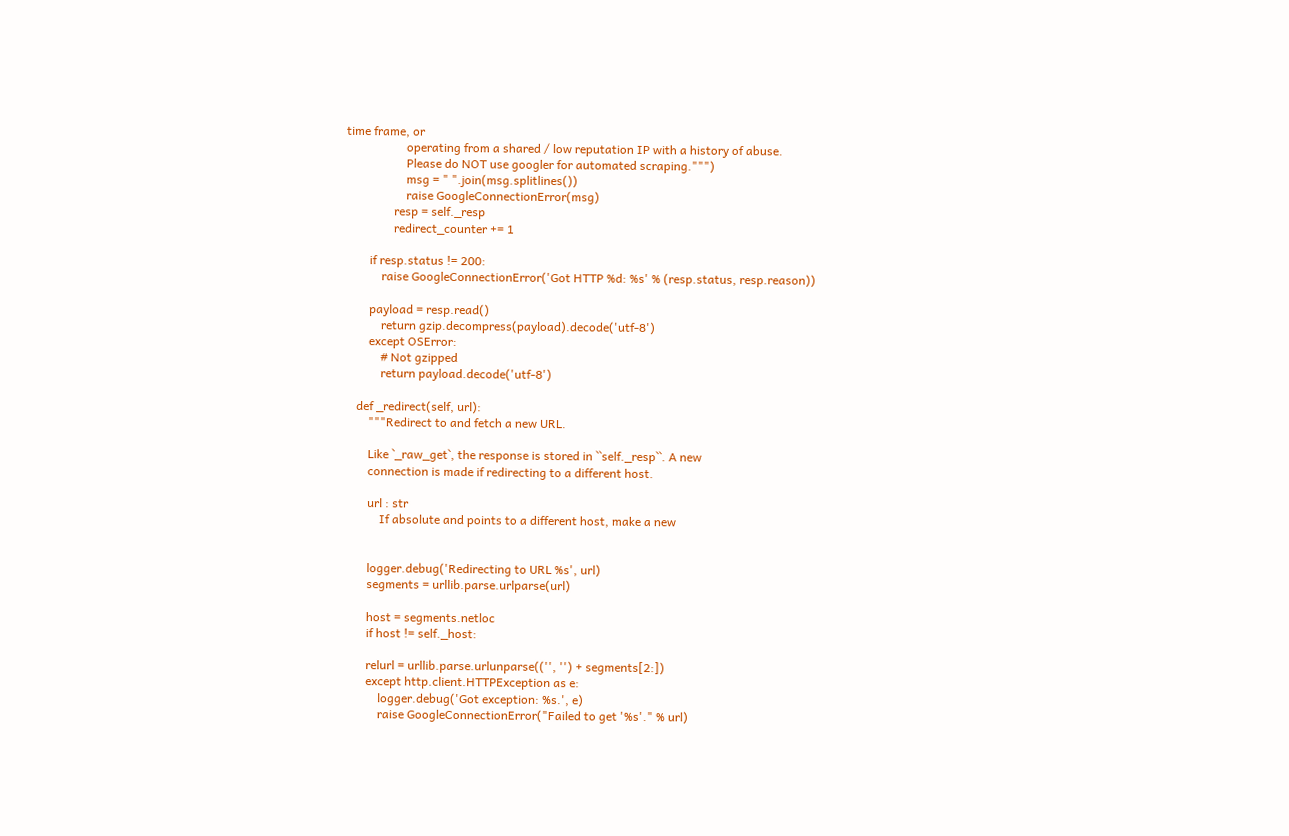time frame, or
                    operating from a shared / low reputation IP with a history of abuse.
                    Please do NOT use googler for automated scraping.""")
                    msg = " ".join(msg.splitlines())
                    raise GoogleConnectionError(msg)
                resp = self._resp
                redirect_counter += 1

        if resp.status != 200:
            raise GoogleConnectionError('Got HTTP %d: %s' % (resp.status, resp.reason))

        payload = resp.read()
            return gzip.decompress(payload).decode('utf-8')
        except OSError:
            # Not gzipped
            return payload.decode('utf-8')

    def _redirect(self, url):
        """Redirect to and fetch a new URL.

        Like `_raw_get`, the response is stored in ``self._resp``. A new
        connection is made if redirecting to a different host.

        url : str
            If absolute and points to a different host, make a new


        logger.debug('Redirecting to URL %s', url)
        segments = urllib.parse.urlparse(url)

        host = segments.netloc
        if host != self._host:

        relurl = urllib.parse.urlunparse(('', '') + segments[2:])
        except http.client.HTTPException as e:
            logger.debug('Got exception: %s.', e)
            raise GoogleConnectionError("Failed to get '%s'." % url)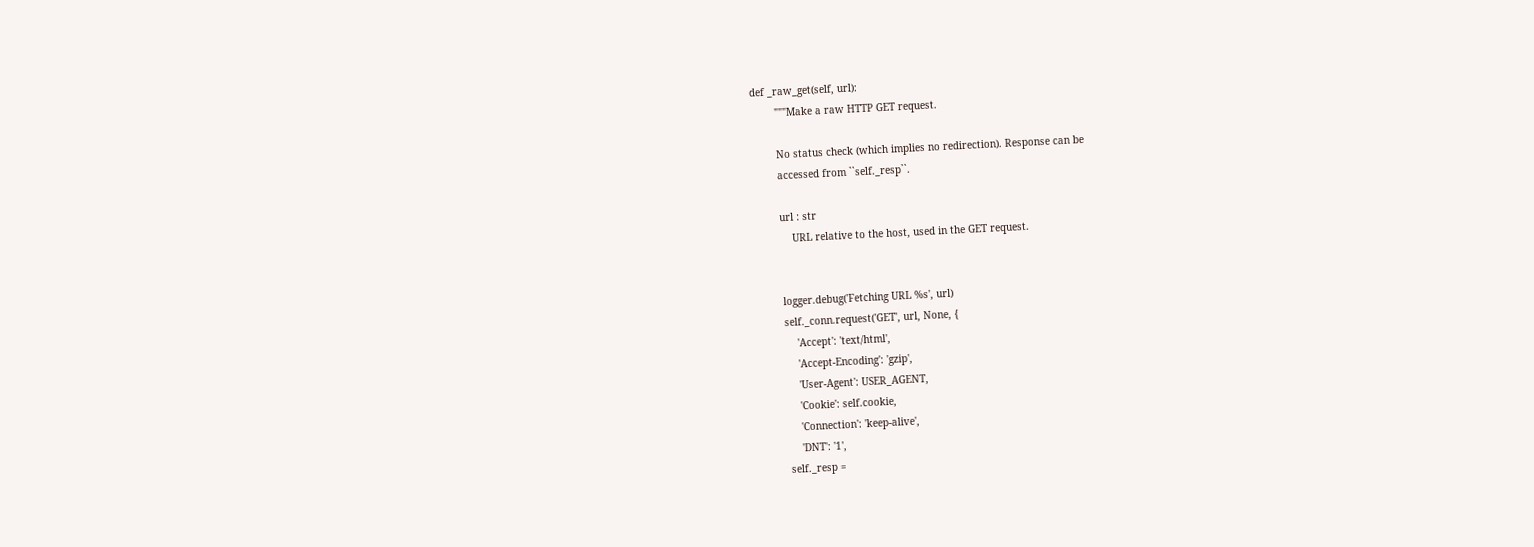def _raw_get(self, url):
        """Make a raw HTTP GET request.

        No status check (which implies no redirection). Response can be
        accessed from ``self._resp``.

        url : str
            URL relative to the host, used in the GET request.


        logger.debug('Fetching URL %s', url)
        self._conn.request('GET', url, None, {
            'Accept': 'text/html',
            'Accept-Encoding': 'gzip',
            'User-Agent': USER_AGENT,
            'Cookie': self.cookie,
            'Connection': 'keep-alive',
            'DNT': '1',
        self._resp =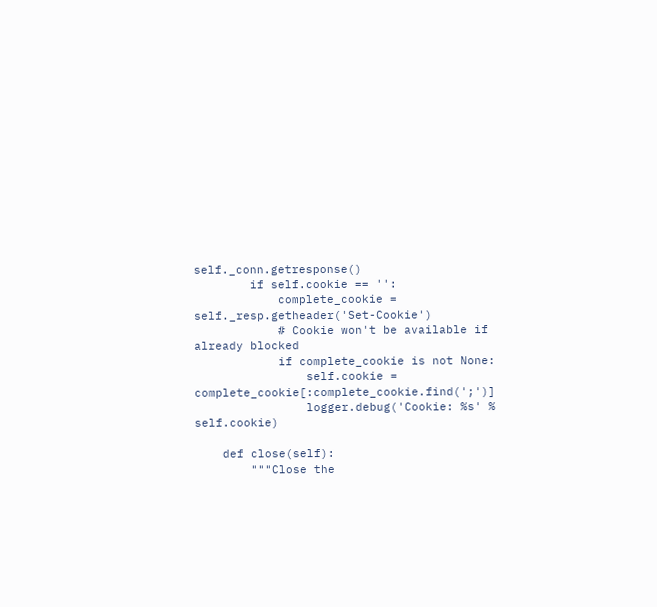self._conn.getresponse()
        if self.cookie == '':
            complete_cookie = self._resp.getheader('Set-Cookie')
            # Cookie won't be available if already blocked
            if complete_cookie is not None:
                self.cookie = complete_cookie[:complete_cookie.find(';')]
                logger.debug('Cookie: %s' % self.cookie)

    def close(self):
        """Close the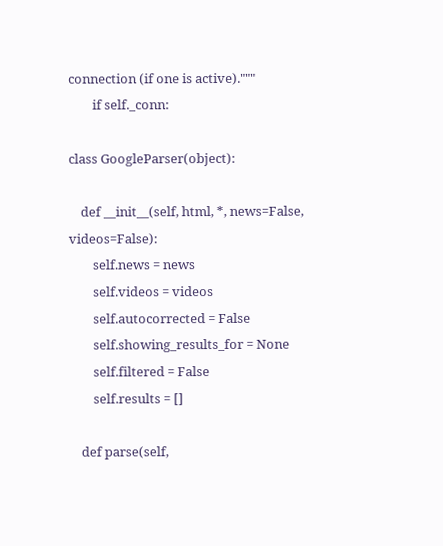connection (if one is active)."""
        if self._conn:

class GoogleParser(object):

    def __init__(self, html, *, news=False, videos=False):
        self.news = news
        self.videos = videos
        self.autocorrected = False
        self.showing_results_for = None
        self.filtered = False
        self.results = []

    def parse(self,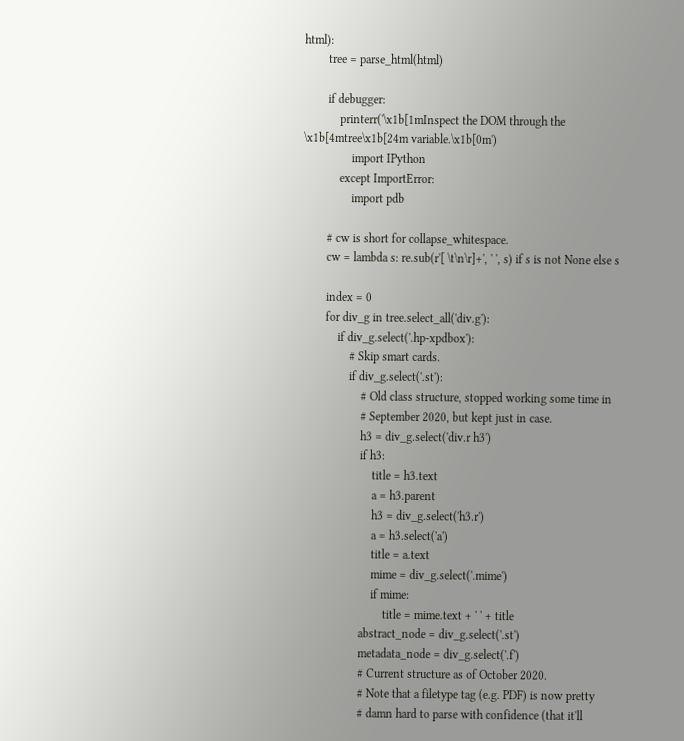html):
        tree = parse_html(html)

        if debugger:
            printerr('\x1b[1mInspect the DOM through the \x1b[4mtree\x1b[24m variable.\x1b[0m')
                import IPython
            except ImportError:
                import pdb

        # cw is short for collapse_whitespace.
        cw = lambda s: re.sub(r'[ \t\n\r]+', ' ', s) if s is not None else s

        index = 0
        for div_g in tree.select_all('div.g'):
            if div_g.select('.hp-xpdbox'):
                # Skip smart cards.
                if div_g.select('.st'):
                    # Old class structure, stopped working some time in
                    # September 2020, but kept just in case.
                    h3 = div_g.select('div.r h3')
                    if h3:
                        title = h3.text
                        a = h3.parent
                        h3 = div_g.select('h3.r')
                        a = h3.select('a')
                        title = a.text
                        mime = div_g.select('.mime')
                        if mime:
                            title = mime.text + ' ' + title
                    abstract_node = div_g.select('.st')
                    metadata_node = div_g.select('.f')
                    # Current structure as of October 2020.
                    # Note that a filetype tag (e.g. PDF) is now pretty
                    # damn hard to parse with confidence (that it'll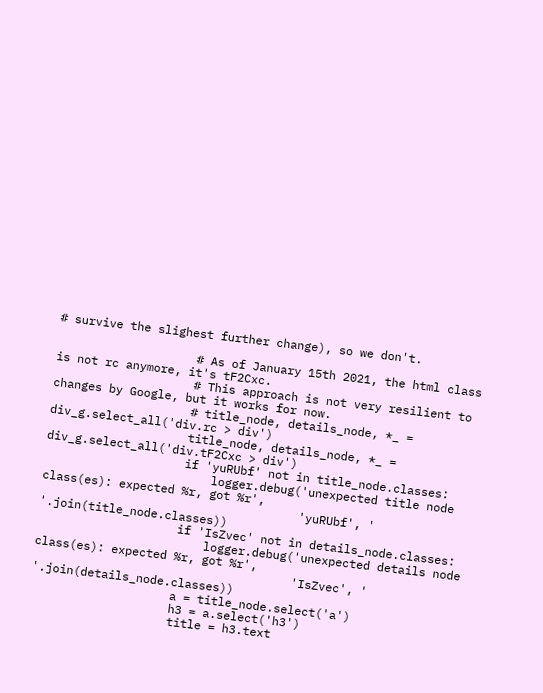# survive the slighest further change), so we don't.

                    # As of January 15th 2021, the html class is not rc anymore, it's tF2Cxc.
                    # This approach is not very resilient to changes by Google, but it works for now.
                    # title_node, details_node, *_ = div_g.select_all('div.rc > div')
                    title_node, details_node, *_ = div_g.select_all('div.tF2Cxc > div')
                    if 'yuRUbf' not in title_node.classes:
                        logger.debug('unexpected title node class(es): expected %r, got %r',
                                     'yuRUbf', ' '.join(title_node.classes))
                    if 'IsZvec' not in details_node.classes:
                        logger.debug('unexpected details node class(es): expected %r, got %r',
                                     'IsZvec', ' '.join(details_node.classes))
                    a = title_node.select('a')
                    h3 = a.select('h3')
                    title = h3.text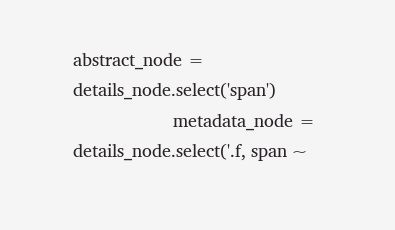abstract_node = details_node.select('span')
                    metadata_node = details_node.select('.f, span ~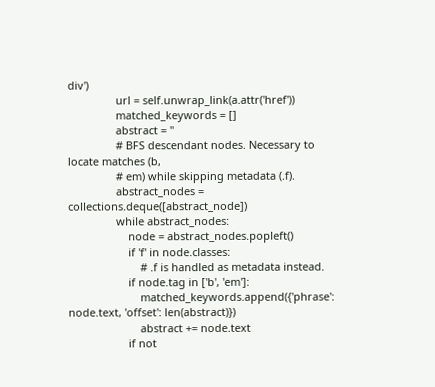div')
                url = self.unwrap_link(a.attr('href'))
                matched_keywords = []
                abstract = ''
                # BFS descendant nodes. Necessary to locate matches (b,
                # em) while skipping metadata (.f).
                abstract_nodes = collections.deque([abstract_node])
                while abstract_nodes:
                    node = abstract_nodes.popleft()
                    if 'f' in node.classes:
                        # .f is handled as metadata instead.
                    if node.tag in ['b', 'em']:
                        matched_keywords.append({'phrase': node.text, 'offset': len(abstract)})
                        abstract += node.text
                    if not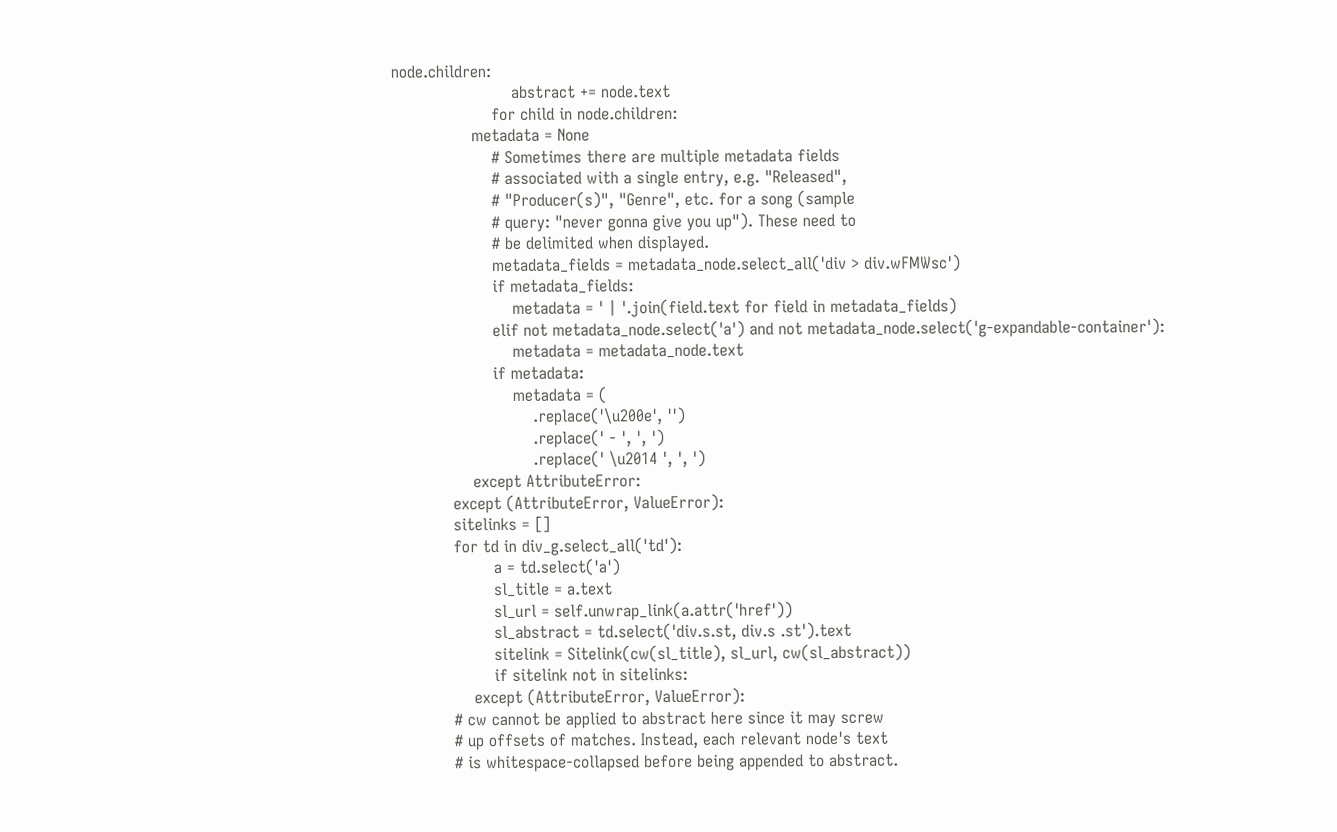node.children:
                        abstract += node.text
                    for child in node.children:
                metadata = None
                    # Sometimes there are multiple metadata fields
                    # associated with a single entry, e.g. "Released",
                    # "Producer(s)", "Genre", etc. for a song (sample
                    # query: "never gonna give you up"). These need to
                    # be delimited when displayed.
                    metadata_fields = metadata_node.select_all('div > div.wFMWsc')
                    if metadata_fields:
                        metadata = ' | '.join(field.text for field in metadata_fields)
                    elif not metadata_node.select('a') and not metadata_node.select('g-expandable-container'):
                        metadata = metadata_node.text
                    if metadata:
                        metadata = (
                            .replace('\u200e', '')
                            .replace(' - ', ', ')
                            .replace(' \u2014 ', ', ')
                except AttributeError:
            except (AttributeError, ValueError):
            sitelinks = []
            for td in div_g.select_all('td'):
                    a = td.select('a')
                    sl_title = a.text
                    sl_url = self.unwrap_link(a.attr('href'))
                    sl_abstract = td.select('div.s.st, div.s .st').text
                    sitelink = Sitelink(cw(sl_title), sl_url, cw(sl_abstract))
                    if sitelink not in sitelinks:
                except (AttributeError, ValueError):
            # cw cannot be applied to abstract here since it may screw
            # up offsets of matches. Instead, each relevant node's text
            # is whitespace-collapsed before being appended to abstract.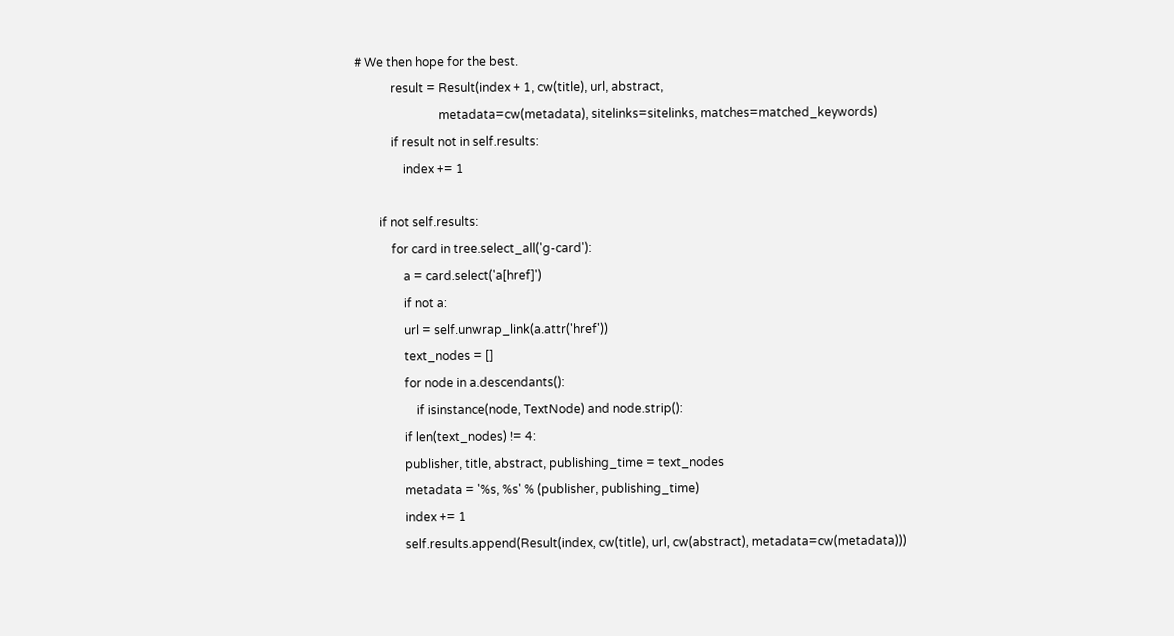# We then hope for the best.
            result = Result(index + 1, cw(title), url, abstract,
                            metadata=cw(metadata), sitelinks=sitelinks, matches=matched_keywords)
            if result not in self.results:
                index += 1

        if not self.results:
            for card in tree.select_all('g-card'):
                a = card.select('a[href]')
                if not a:
                url = self.unwrap_link(a.attr('href'))
                text_nodes = []
                for node in a.descendants():
                    if isinstance(node, TextNode) and node.strip():
                if len(text_nodes) != 4:
                publisher, title, abstract, publishing_time = text_nodes
                metadata = '%s, %s' % (publisher, publishing_time)
                index += 1
                self.results.append(Result(index, cw(title), url, cw(abstract), metadata=cw(metadata)))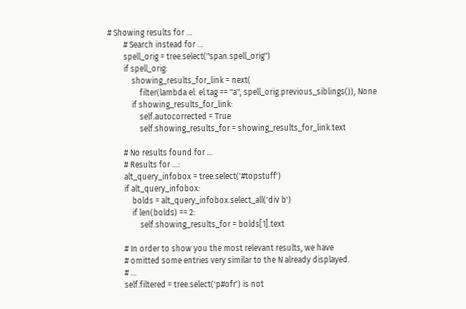# Showing results for ...
        # Search instead for ...
        spell_orig = tree.select("span.spell_orig")
        if spell_orig:
            showing_results_for_link = next(
                filter(lambda el: el.tag == "a", spell_orig.previous_siblings()), None
            if showing_results_for_link:
                self.autocorrected = True
                self.showing_results_for = showing_results_for_link.text

        # No results found for ...
        # Results for ...:
        alt_query_infobox = tree.select('#topstuff')
        if alt_query_infobox:
            bolds = alt_query_infobox.select_all('div b')
            if len(bolds) == 2:
                self.showing_results_for = bolds[1].text

        # In order to show you the most relevant results, we have
        # omitted some entries very similar to the N already displayed.
        # ...
        self.filtered = tree.select('p#ofr') is not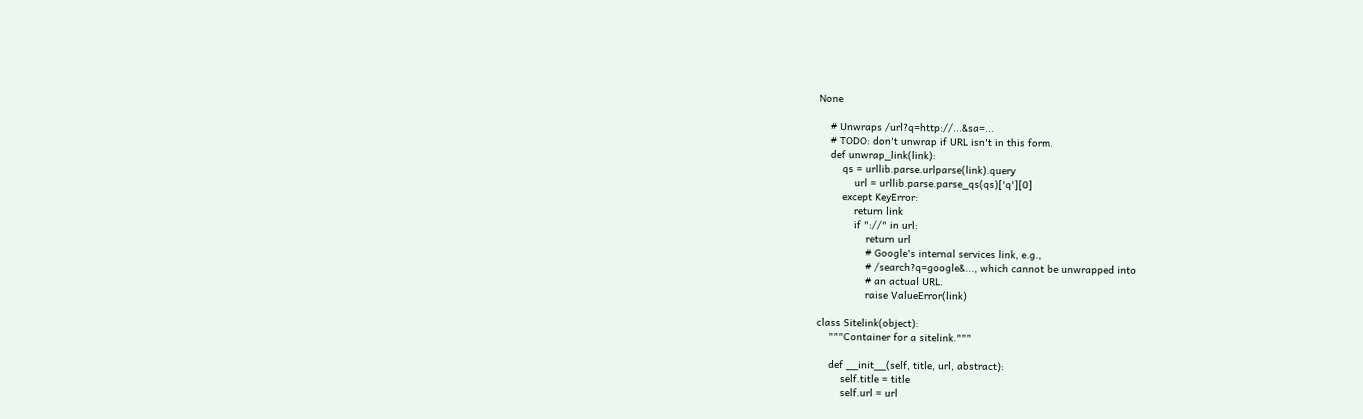None

    # Unwraps /url?q=http://...&sa=...
    # TODO: don't unwrap if URL isn't in this form.
    def unwrap_link(link):
        qs = urllib.parse.urlparse(link).query
            url = urllib.parse.parse_qs(qs)['q'][0]
        except KeyError:
            return link
            if "://" in url:
                return url
                # Google's internal services link, e.g.,
                # /search?q=google&..., which cannot be unwrapped into
                # an actual URL.
                raise ValueError(link)

class Sitelink(object):
    """Container for a sitelink."""

    def __init__(self, title, url, abstract):
        self.title = title
        self.url = url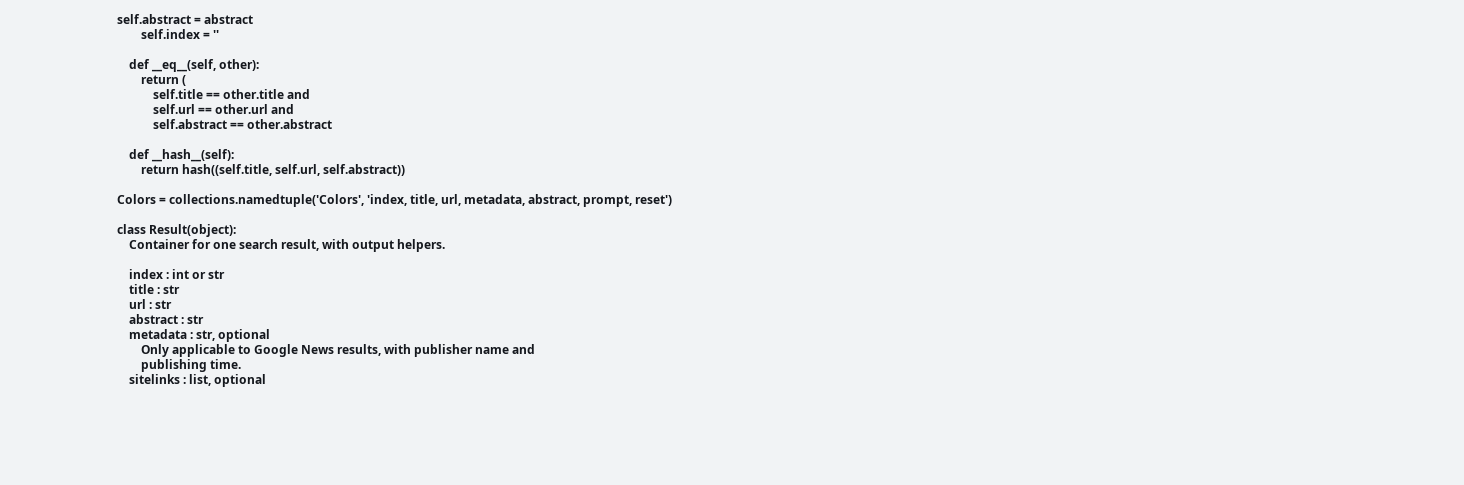self.abstract = abstract
        self.index = ''

    def __eq__(self, other):
        return (
            self.title == other.title and
            self.url == other.url and
            self.abstract == other.abstract

    def __hash__(self):
        return hash((self.title, self.url, self.abstract))

Colors = collections.namedtuple('Colors', 'index, title, url, metadata, abstract, prompt, reset')

class Result(object):
    Container for one search result, with output helpers.

    index : int or str
    title : str
    url : str
    abstract : str
    metadata : str, optional
        Only applicable to Google News results, with publisher name and
        publishing time.
    sitelinks : list, optional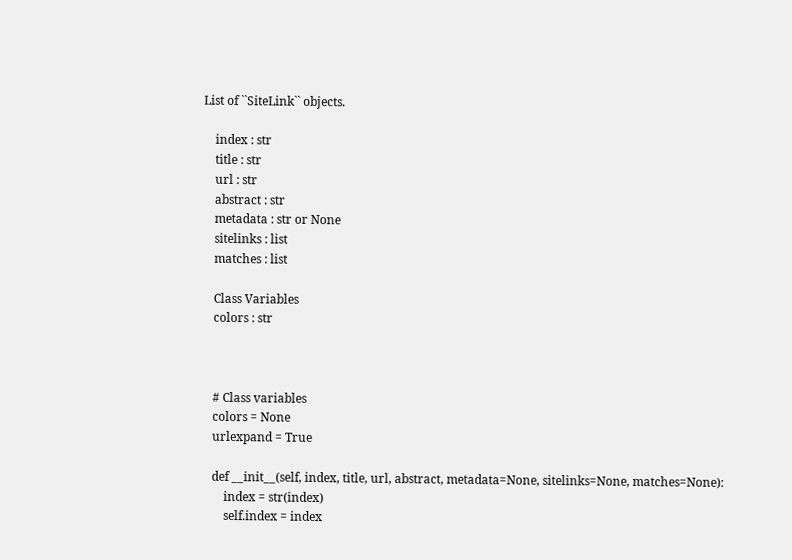List of ``SiteLink`` objects.

    index : str
    title : str
    url : str
    abstract : str
    metadata : str or None
    sitelinks : list
    matches : list

    Class Variables
    colors : str



    # Class variables
    colors = None
    urlexpand = True

    def __init__(self, index, title, url, abstract, metadata=None, sitelinks=None, matches=None):
        index = str(index)
        self.index = index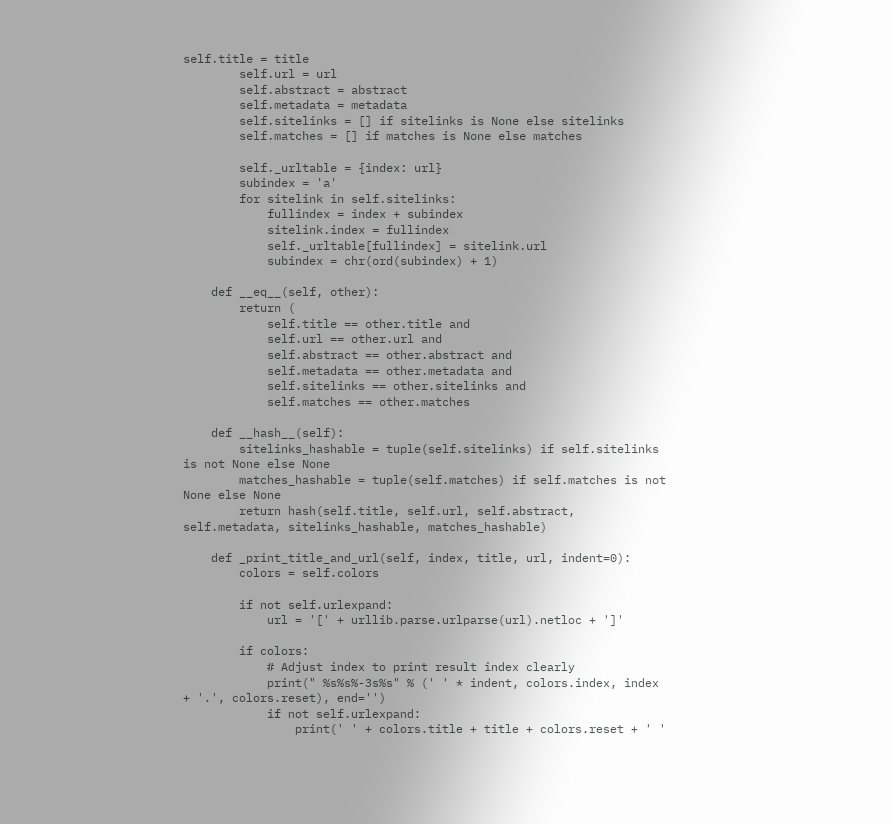self.title = title
        self.url = url
        self.abstract = abstract
        self.metadata = metadata
        self.sitelinks = [] if sitelinks is None else sitelinks
        self.matches = [] if matches is None else matches

        self._urltable = {index: url}
        subindex = 'a'
        for sitelink in self.sitelinks:
            fullindex = index + subindex
            sitelink.index = fullindex
            self._urltable[fullindex] = sitelink.url
            subindex = chr(ord(subindex) + 1)

    def __eq__(self, other):
        return (
            self.title == other.title and
            self.url == other.url and
            self.abstract == other.abstract and
            self.metadata == other.metadata and
            self.sitelinks == other.sitelinks and
            self.matches == other.matches

    def __hash__(self):
        sitelinks_hashable = tuple(self.sitelinks) if self.sitelinks is not None else None
        matches_hashable = tuple(self.matches) if self.matches is not None else None
        return hash(self.title, self.url, self.abstract, self.metadata, sitelinks_hashable, matches_hashable)

    def _print_title_and_url(self, index, title, url, indent=0):
        colors = self.colors

        if not self.urlexpand:
            url = '[' + urllib.parse.urlparse(url).netloc + ']'

        if colors:
            # Adjust index to print result index clearly
            print(" %s%s%-3s%s" % (' ' * indent, colors.index, index + '.', colors.reset), end='')
            if not self.urlexpand:
                print(' ' + colors.title + title + colors.reset + ' '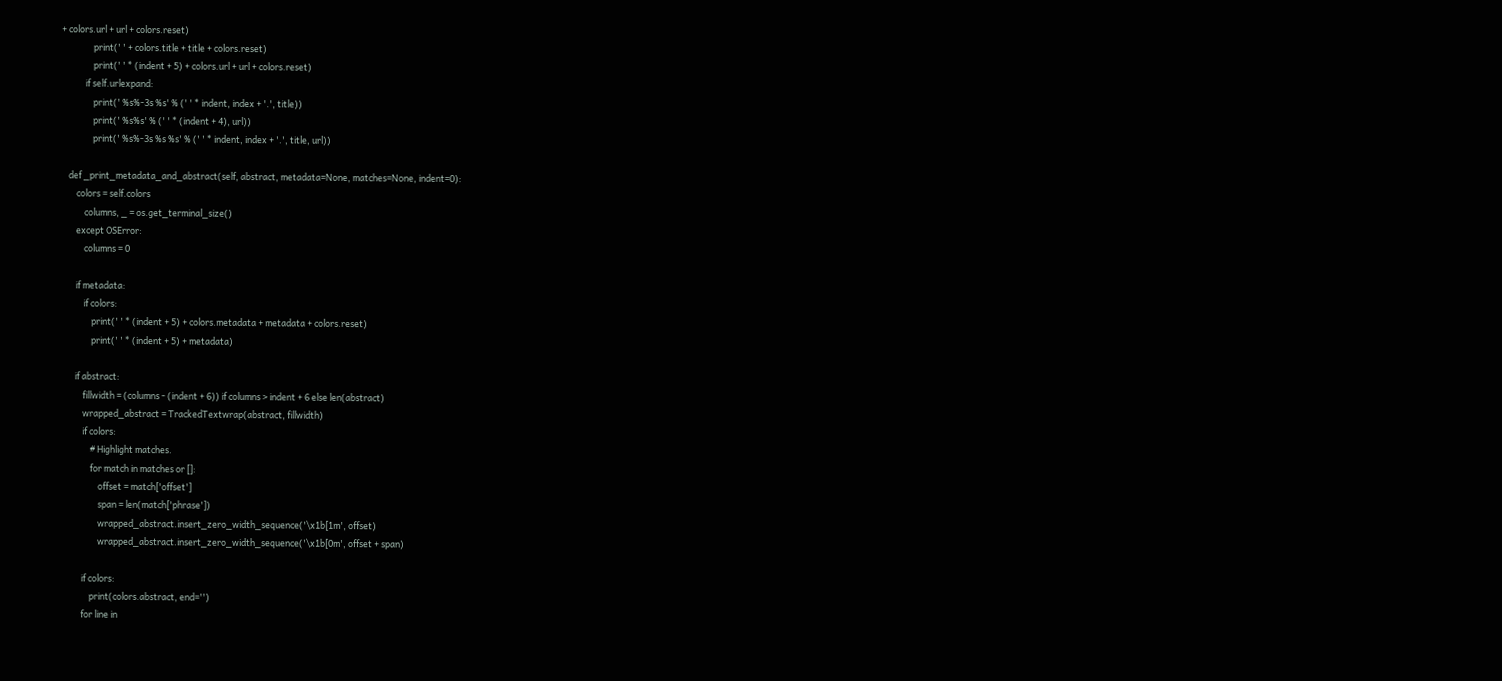+ colors.url + url + colors.reset)
                print(' ' + colors.title + title + colors.reset)
                print(' ' * (indent + 5) + colors.url + url + colors.reset)
            if self.urlexpand:
                print(' %s%-3s %s' % (' ' * indent, index + '.', title))
                print(' %s%s' % (' ' * (indent + 4), url))
                print(' %s%-3s %s %s' % (' ' * indent, index + '.', title, url))

    def _print_metadata_and_abstract(self, abstract, metadata=None, matches=None, indent=0):
        colors = self.colors
            columns, _ = os.get_terminal_size()
        except OSError:
            columns = 0

        if metadata:
            if colors:
                print(' ' * (indent + 5) + colors.metadata + metadata + colors.reset)
                print(' ' * (indent + 5) + metadata)

        if abstract:
            fillwidth = (columns - (indent + 6)) if columns > indent + 6 else len(abstract)
            wrapped_abstract = TrackedTextwrap(abstract, fillwidth)
            if colors:
                # Highlight matches.
                for match in matches or []:
                    offset = match['offset']
                    span = len(match['phrase'])
                    wrapped_abstract.insert_zero_width_sequence('\x1b[1m', offset)
                    wrapped_abstract.insert_zero_width_sequence('\x1b[0m', offset + span)

            if colors:
                print(colors.abstract, end='')
            for line in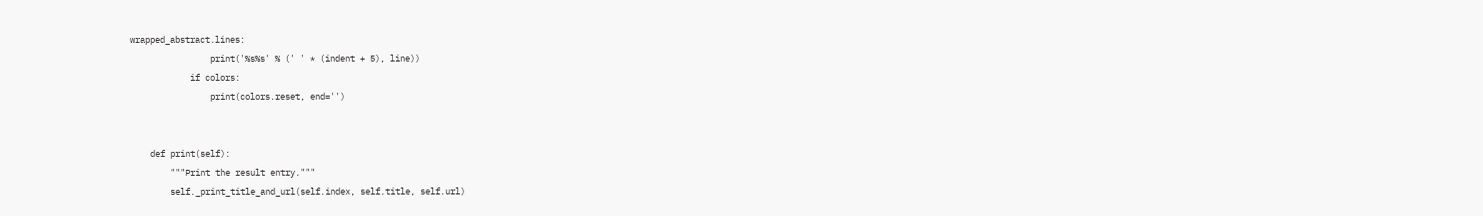wrapped_abstract.lines:
                print('%s%s' % (' ' * (indent + 5), line))
            if colors:
                print(colors.reset, end='')


    def print(self):
        """Print the result entry."""
        self._print_title_and_url(self.index, self.title, self.url)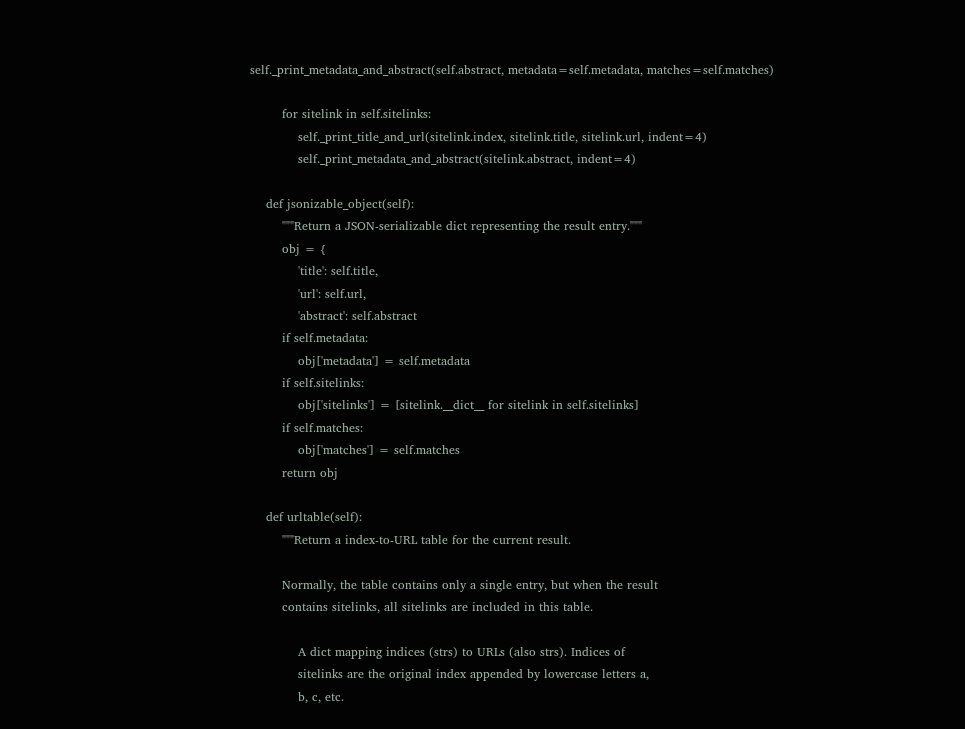self._print_metadata_and_abstract(self.abstract, metadata=self.metadata, matches=self.matches)

        for sitelink in self.sitelinks:
            self._print_title_and_url(sitelink.index, sitelink.title, sitelink.url, indent=4)
            self._print_metadata_and_abstract(sitelink.abstract, indent=4)

    def jsonizable_object(self):
        """Return a JSON-serializable dict representing the result entry."""
        obj = {
            'title': self.title,
            'url': self.url,
            'abstract': self.abstract
        if self.metadata:
            obj['metadata'] = self.metadata
        if self.sitelinks:
            obj['sitelinks'] = [sitelink.__dict__ for sitelink in self.sitelinks]
        if self.matches:
            obj['matches'] = self.matches
        return obj

    def urltable(self):
        """Return a index-to-URL table for the current result.

        Normally, the table contains only a single entry, but when the result
        contains sitelinks, all sitelinks are included in this table.

            A dict mapping indices (strs) to URLs (also strs). Indices of
            sitelinks are the original index appended by lowercase letters a,
            b, c, etc.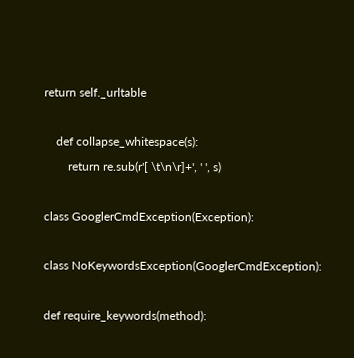return self._urltable

    def collapse_whitespace(s):
        return re.sub(r'[ \t\n\r]+', ' ', s)

class GooglerCmdException(Exception):

class NoKeywordsException(GooglerCmdException):

def require_keywords(method):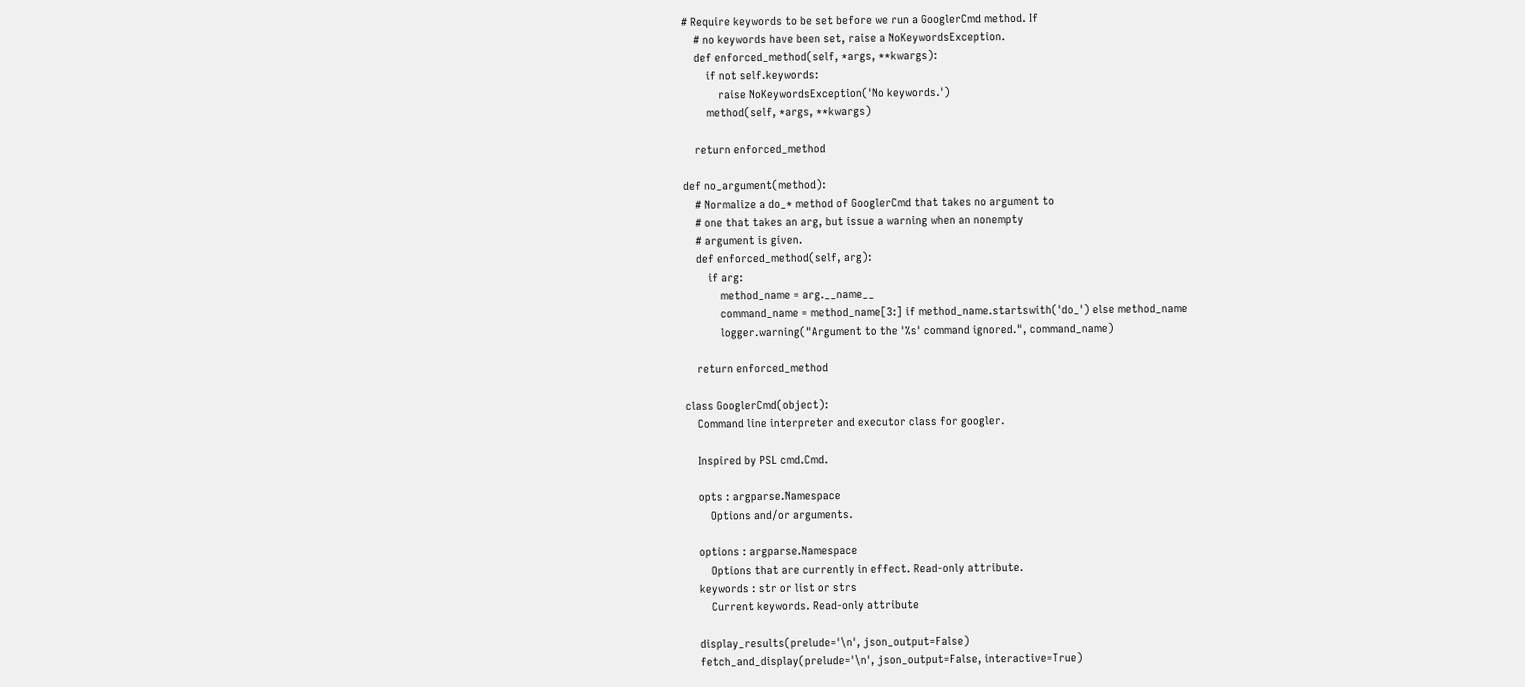# Require keywords to be set before we run a GooglerCmd method. If
    # no keywords have been set, raise a NoKeywordsException.
    def enforced_method(self, *args, **kwargs):
        if not self.keywords:
            raise NoKeywordsException('No keywords.')
        method(self, *args, **kwargs)

    return enforced_method

def no_argument(method):
    # Normalize a do_* method of GooglerCmd that takes no argument to
    # one that takes an arg, but issue a warning when an nonempty
    # argument is given.
    def enforced_method(self, arg):
        if arg:
            method_name = arg.__name__
            command_name = method_name[3:] if method_name.startswith('do_') else method_name
            logger.warning("Argument to the '%s' command ignored.", command_name)

    return enforced_method

class GooglerCmd(object):
    Command line interpreter and executor class for googler.

    Inspired by PSL cmd.Cmd.

    opts : argparse.Namespace
        Options and/or arguments.

    options : argparse.Namespace
        Options that are currently in effect. Read-only attribute.
    keywords : str or list or strs
        Current keywords. Read-only attribute

    display_results(prelude='\n', json_output=False)
    fetch_and_display(prelude='\n', json_output=False, interactive=True)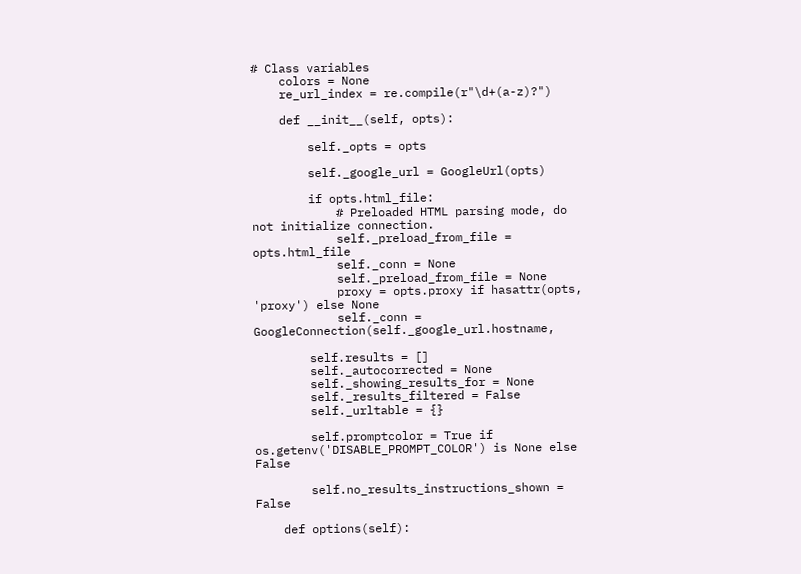# Class variables
    colors = None
    re_url_index = re.compile(r"\d+(a-z)?")

    def __init__(self, opts):

        self._opts = opts

        self._google_url = GoogleUrl(opts)

        if opts.html_file:
            # Preloaded HTML parsing mode, do not initialize connection.
            self._preload_from_file = opts.html_file
            self._conn = None
            self._preload_from_file = None
            proxy = opts.proxy if hasattr(opts, 'proxy') else None
            self._conn = GoogleConnection(self._google_url.hostname,

        self.results = []
        self._autocorrected = None
        self._showing_results_for = None
        self._results_filtered = False
        self._urltable = {}

        self.promptcolor = True if os.getenv('DISABLE_PROMPT_COLOR') is None else False

        self.no_results_instructions_shown = False

    def options(self):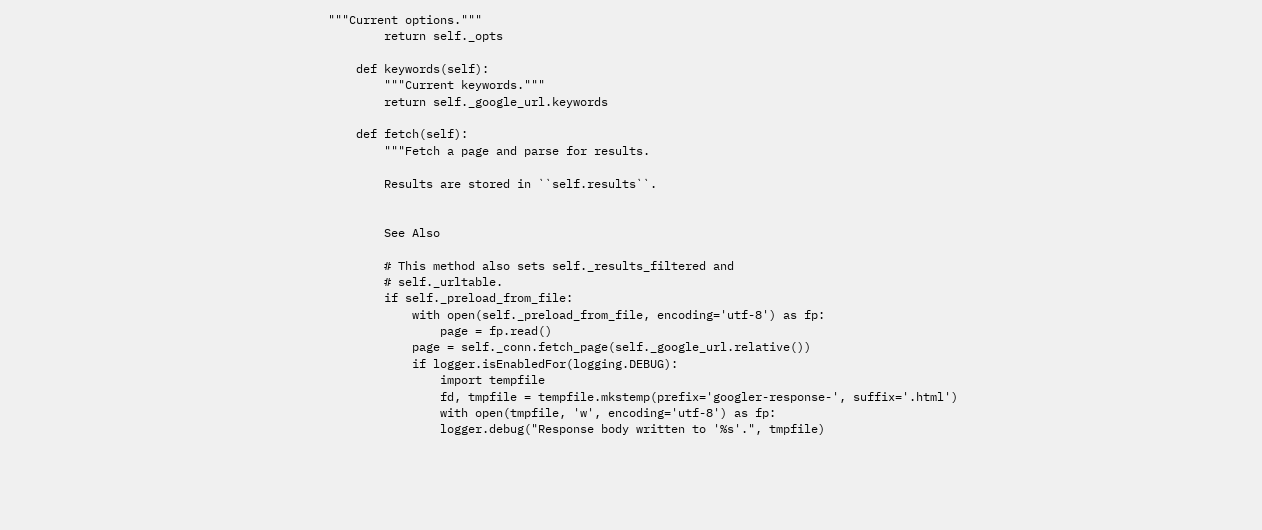"""Current options."""
        return self._opts

    def keywords(self):
        """Current keywords."""
        return self._google_url.keywords

    def fetch(self):
        """Fetch a page and parse for results.

        Results are stored in ``self.results``.


        See Also

        # This method also sets self._results_filtered and
        # self._urltable.
        if self._preload_from_file:
            with open(self._preload_from_file, encoding='utf-8') as fp:
                page = fp.read()
            page = self._conn.fetch_page(self._google_url.relative())
            if logger.isEnabledFor(logging.DEBUG):
                import tempfile
                fd, tmpfile = tempfile.mkstemp(prefix='googler-response-', suffix='.html')
                with open(tmpfile, 'w', encoding='utf-8') as fp:
                logger.debug("Response body written to '%s'.", tmpfile)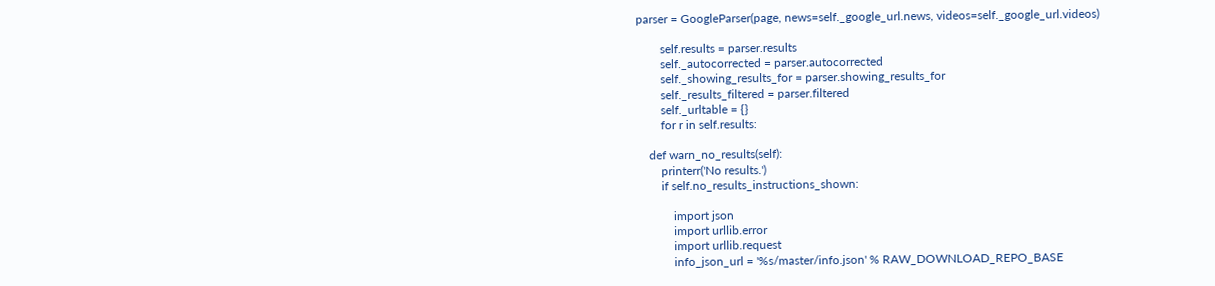parser = GoogleParser(page, news=self._google_url.news, videos=self._google_url.videos)

        self.results = parser.results
        self._autocorrected = parser.autocorrected
        self._showing_results_for = parser.showing_results_for
        self._results_filtered = parser.filtered
        self._urltable = {}
        for r in self.results:

    def warn_no_results(self):
        printerr('No results.')
        if self.no_results_instructions_shown:

            import json
            import urllib.error
            import urllib.request
            info_json_url = '%s/master/info.json' % RAW_DOWNLOAD_REPO_BASE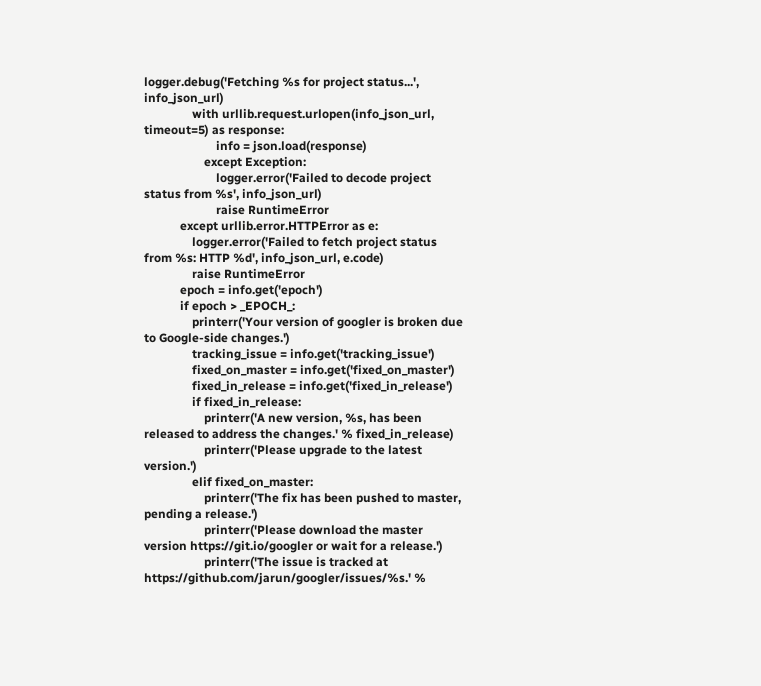logger.debug('Fetching %s for project status...', info_json_url)
                with urllib.request.urlopen(info_json_url, timeout=5) as response:
                        info = json.load(response)
                    except Exception:
                        logger.error('Failed to decode project status from %s', info_json_url)
                        raise RuntimeError
            except urllib.error.HTTPError as e:
                logger.error('Failed to fetch project status from %s: HTTP %d', info_json_url, e.code)
                raise RuntimeError
            epoch = info.get('epoch')
            if epoch > _EPOCH_:
                printerr('Your version of googler is broken due to Google-side changes.')
                tracking_issue = info.get('tracking_issue')
                fixed_on_master = info.get('fixed_on_master')
                fixed_in_release = info.get('fixed_in_release')
                if fixed_in_release:
                    printerr('A new version, %s, has been released to address the changes.' % fixed_in_release)
                    printerr('Please upgrade to the latest version.')
                elif fixed_on_master:
                    printerr('The fix has been pushed to master, pending a release.')
                    printerr('Please download the master version https://git.io/googler or wait for a release.')
                    printerr('The issue is tracked at https://github.com/jarun/googler/issues/%s.' %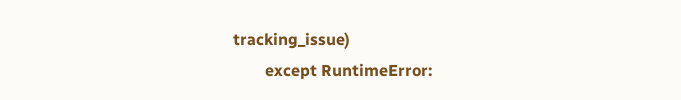tracking_issue)
        except RuntimeError: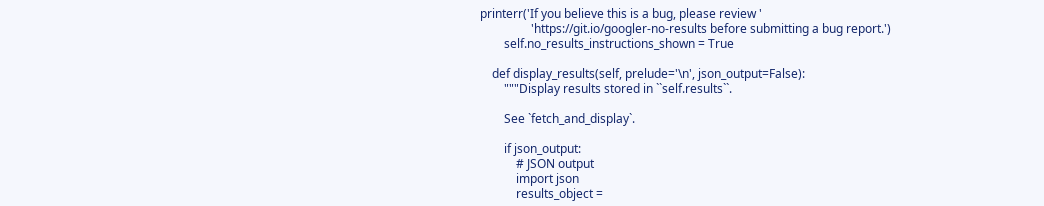printerr('If you believe this is a bug, please review '
                 'https://git.io/googler-no-results before submitting a bug report.')
        self.no_results_instructions_shown = True

    def display_results(self, prelude='\n', json_output=False):
        """Display results stored in ``self.results``.

        See `fetch_and_display`.

        if json_output:
            # JSON output
            import json
            results_object =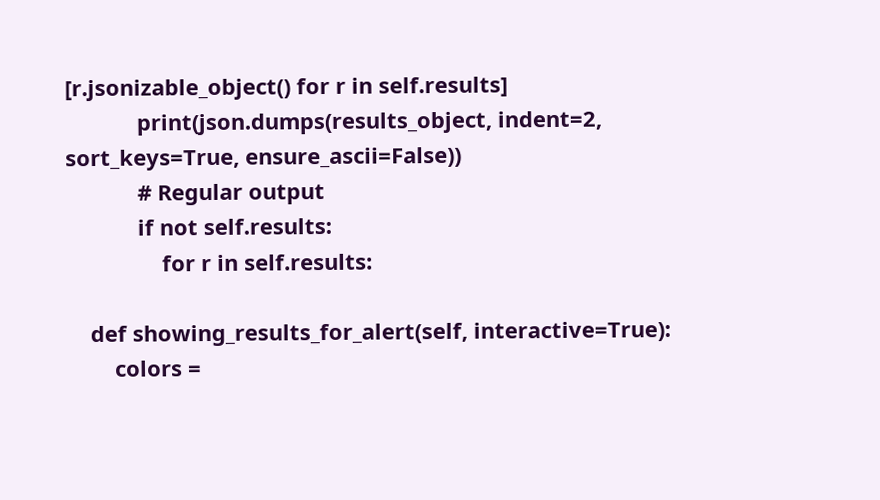[r.jsonizable_object() for r in self.results]
            print(json.dumps(results_object, indent=2, sort_keys=True, ensure_ascii=False))
            # Regular output
            if not self.results:
                for r in self.results:

    def showing_results_for_alert(self, interactive=True):
        colors =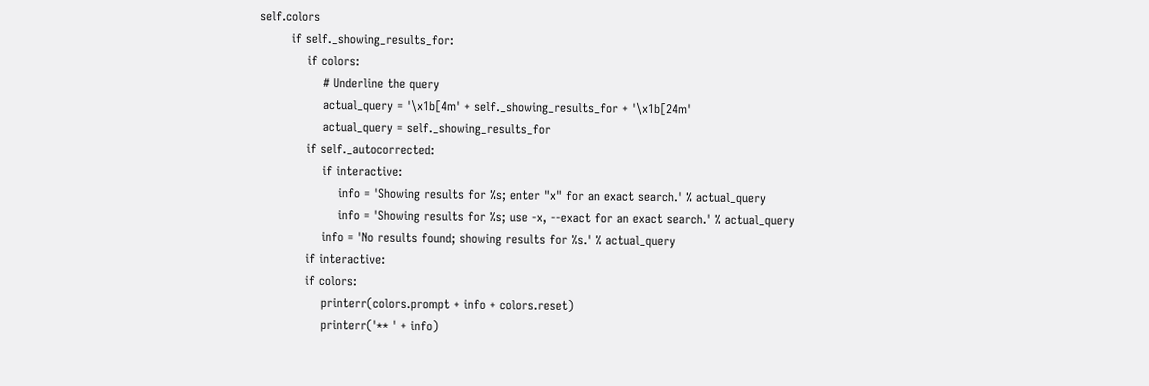self.colors
        if self._showing_results_for:
            if colors:
                # Underline the query
                actual_query = '\x1b[4m' + self._showing_results_for + '\x1b[24m'
                actual_query = self._showing_results_for
            if self._autocorrected:
                if interactive:
                    info = 'Showing results for %s; enter "x" for an exact search.' % actual_query
                    info = 'Showing results for %s; use -x, --exact for an exact search.' % actual_query
                info = 'No results found; showing results for %s.' % actual_query
            if interactive:
            if colors:
                printerr(colors.prompt + info + colors.reset)
                printerr('** ' + info)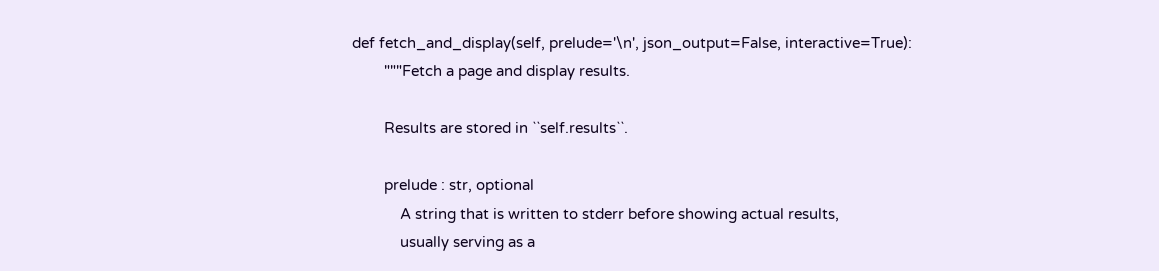def fetch_and_display(self, prelude='\n', json_output=False, interactive=True):
        """Fetch a page and display results.

        Results are stored in ``self.results``.

        prelude : str, optional
            A string that is written to stderr before showing actual results,
            usually serving as a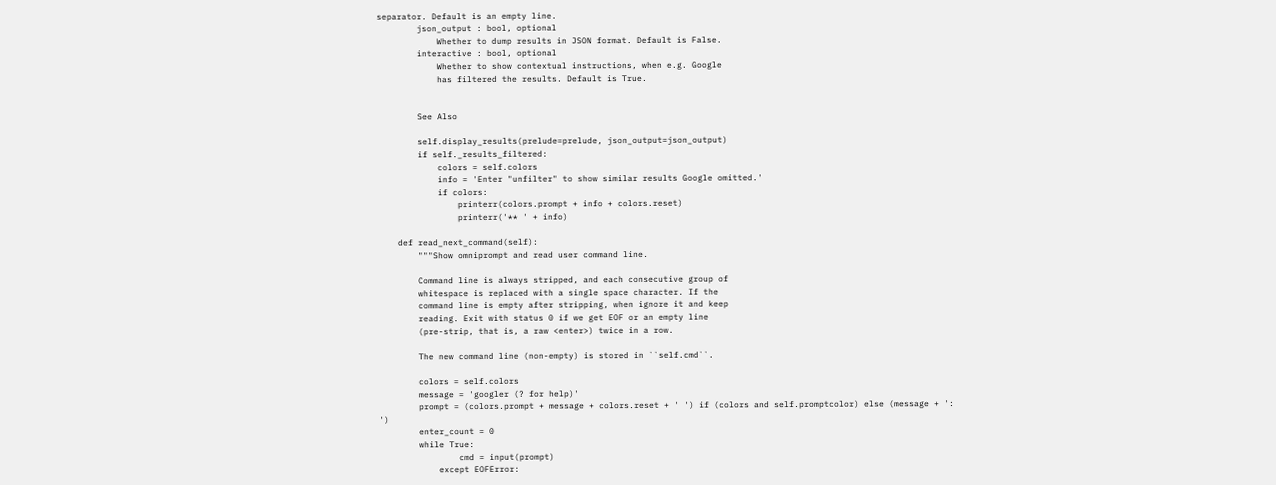separator. Default is an empty line.
        json_output : bool, optional
            Whether to dump results in JSON format. Default is False.
        interactive : bool, optional
            Whether to show contextual instructions, when e.g. Google
            has filtered the results. Default is True.


        See Also

        self.display_results(prelude=prelude, json_output=json_output)
        if self._results_filtered:
            colors = self.colors
            info = 'Enter "unfilter" to show similar results Google omitted.'
            if colors:
                printerr(colors.prompt + info + colors.reset)
                printerr('** ' + info)

    def read_next_command(self):
        """Show omniprompt and read user command line.

        Command line is always stripped, and each consecutive group of
        whitespace is replaced with a single space character. If the
        command line is empty after stripping, when ignore it and keep
        reading. Exit with status 0 if we get EOF or an empty line
        (pre-strip, that is, a raw <enter>) twice in a row.

        The new command line (non-empty) is stored in ``self.cmd``.

        colors = self.colors
        message = 'googler (? for help)'
        prompt = (colors.prompt + message + colors.reset + ' ') if (colors and self.promptcolor) else (message + ': ')
        enter_count = 0
        while True:
                cmd = input(prompt)
            except EOFError: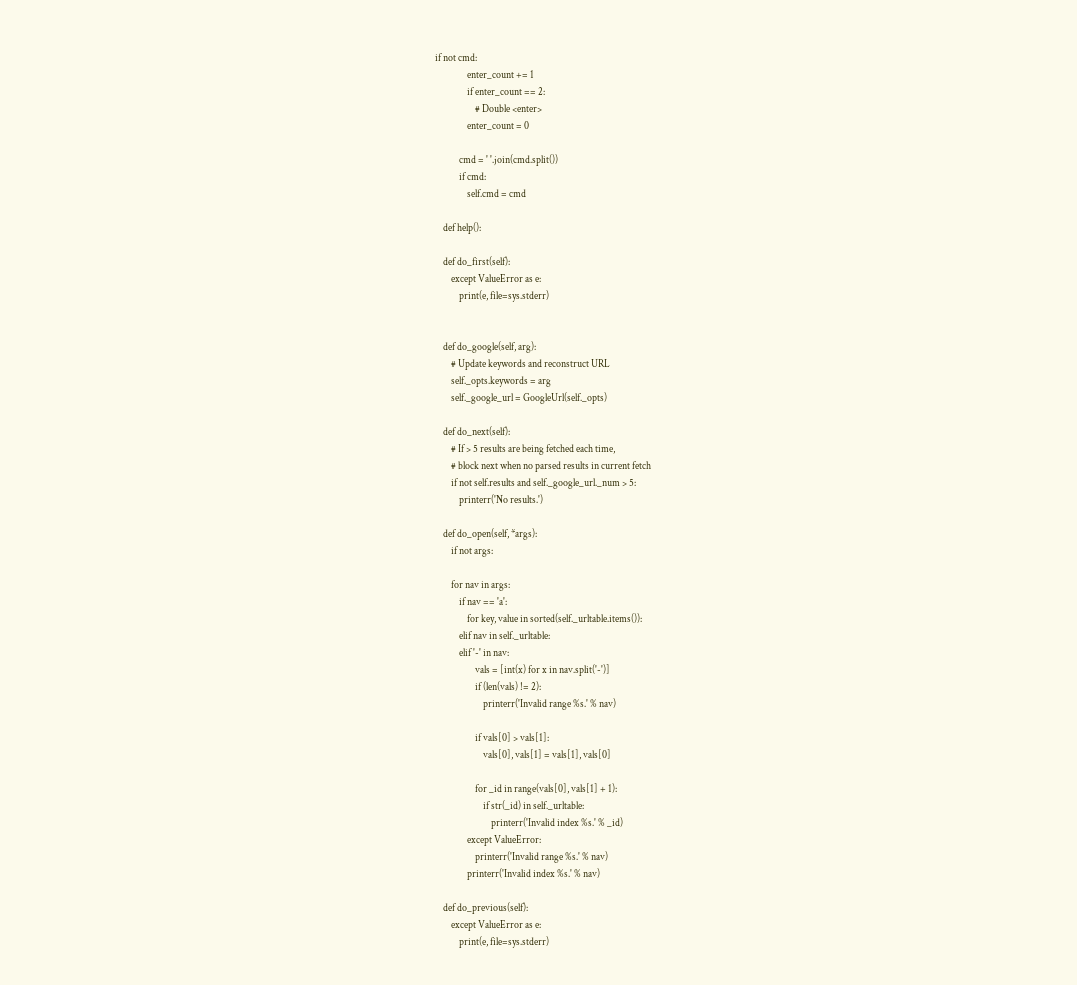if not cmd:
                enter_count += 1
                if enter_count == 2:
                    # Double <enter>
                enter_count = 0

            cmd = ' '.join(cmd.split())
            if cmd:
                self.cmd = cmd

    def help():

    def do_first(self):
        except ValueError as e:
            print(e, file=sys.stderr)


    def do_google(self, arg):
        # Update keywords and reconstruct URL
        self._opts.keywords = arg
        self._google_url = GoogleUrl(self._opts)

    def do_next(self):
        # If > 5 results are being fetched each time,
        # block next when no parsed results in current fetch
        if not self.results and self._google_url._num > 5:
            printerr('No results.')

    def do_open(self, *args):
        if not args:

        for nav in args:
            if nav == 'a':
                for key, value in sorted(self._urltable.items()):
            elif nav in self._urltable:
            elif '-' in nav:
                    vals = [int(x) for x in nav.split('-')]
                    if (len(vals) != 2):
                        printerr('Invalid range %s.' % nav)

                    if vals[0] > vals[1]:
                        vals[0], vals[1] = vals[1], vals[0]

                    for _id in range(vals[0], vals[1] + 1):
                        if str(_id) in self._urltable:
                            printerr('Invalid index %s.' % _id)
                except ValueError:
                    printerr('Invalid range %s.' % nav)
                printerr('Invalid index %s.' % nav)

    def do_previous(self):
        except ValueError as e:
            print(e, file=sys.stderr)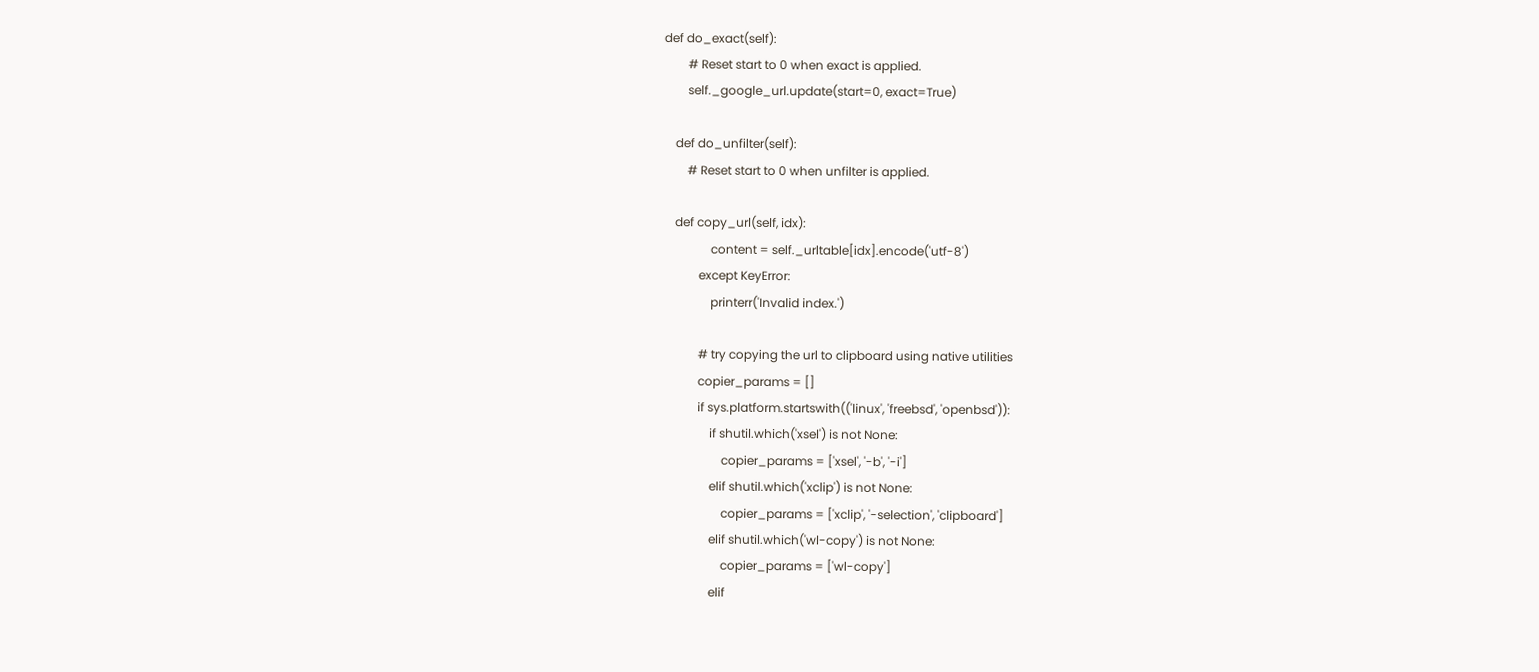def do_exact(self):
        # Reset start to 0 when exact is applied.
        self._google_url.update(start=0, exact=True)

    def do_unfilter(self):
        # Reset start to 0 when unfilter is applied.

    def copy_url(self, idx):
                content = self._urltable[idx].encode('utf-8')
            except KeyError:
                printerr('Invalid index.')

            # try copying the url to clipboard using native utilities
            copier_params = []
            if sys.platform.startswith(('linux', 'freebsd', 'openbsd')):
                if shutil.which('xsel') is not None:
                    copier_params = ['xsel', '-b', '-i']
                elif shutil.which('xclip') is not None:
                    copier_params = ['xclip', '-selection', 'clipboard']
                elif shutil.which('wl-copy') is not None:
                    copier_params = ['wl-copy']
                elif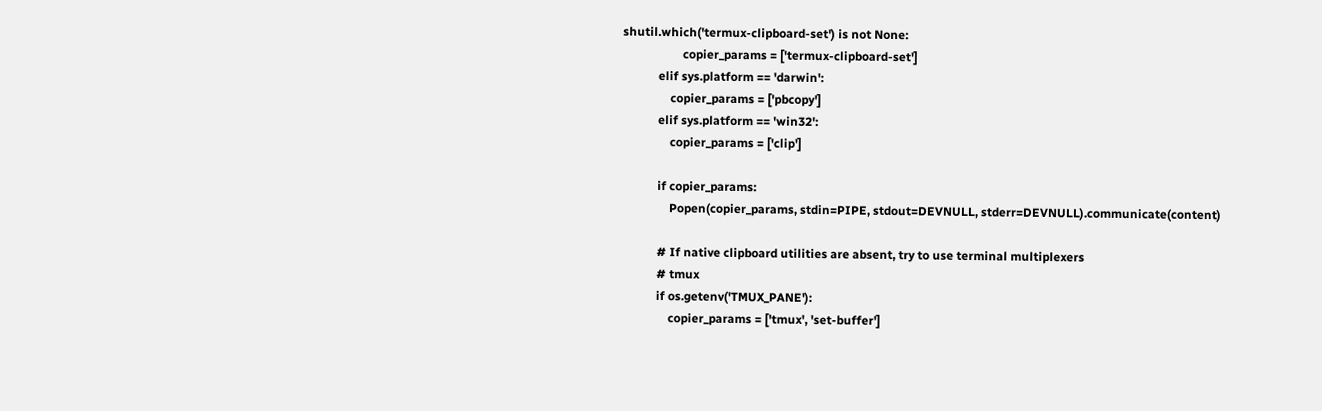shutil.which('termux-clipboard-set') is not None:
                    copier_params = ['termux-clipboard-set']
            elif sys.platform == 'darwin':
                copier_params = ['pbcopy']
            elif sys.platform == 'win32':
                copier_params = ['clip']

            if copier_params:
                Popen(copier_params, stdin=PIPE, stdout=DEVNULL, stderr=DEVNULL).communicate(content)

            # If native clipboard utilities are absent, try to use terminal multiplexers
            # tmux
            if os.getenv('TMUX_PANE'):
                copier_params = ['tmux', 'set-buffer']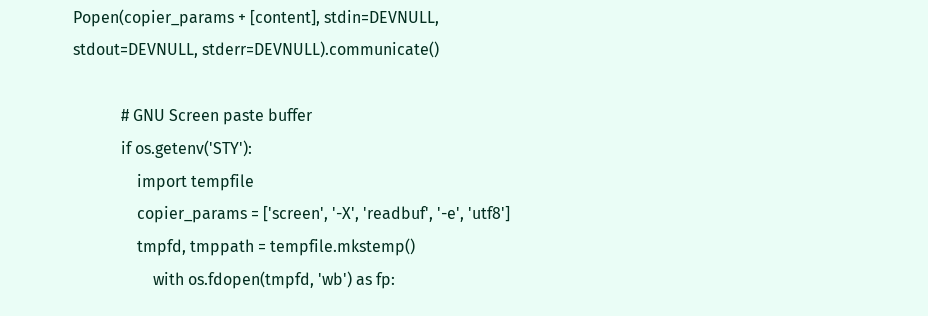Popen(copier_params + [content], stdin=DEVNULL, stdout=DEVNULL, stderr=DEVNULL).communicate()

            # GNU Screen paste buffer
            if os.getenv('STY'):
                import tempfile
                copier_params = ['screen', '-X', 'readbuf', '-e', 'utf8']
                tmpfd, tmppath = tempfile.mkstemp()
                    with os.fdopen(tmpfd, 'wb') as fp: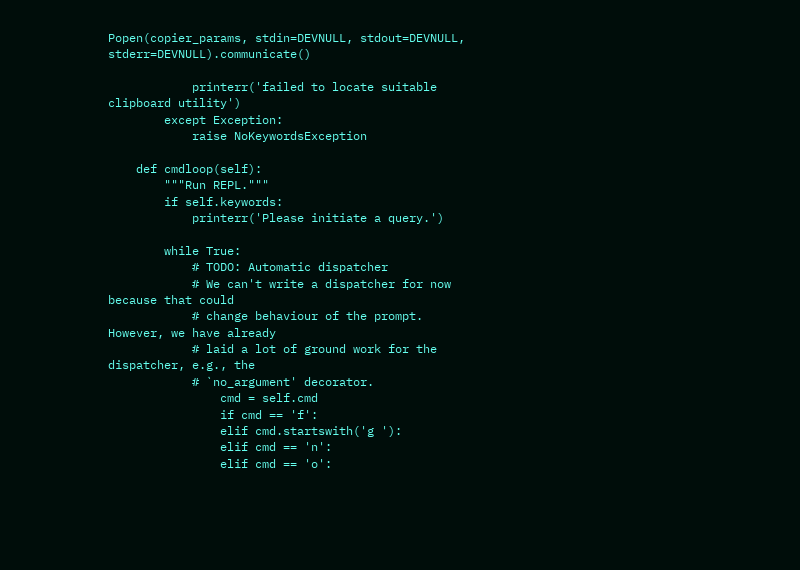Popen(copier_params, stdin=DEVNULL, stdout=DEVNULL, stderr=DEVNULL).communicate()

            printerr('failed to locate suitable clipboard utility')
        except Exception:
            raise NoKeywordsException

    def cmdloop(self):
        """Run REPL."""
        if self.keywords:
            printerr('Please initiate a query.')

        while True:
            # TODO: Automatic dispatcher
            # We can't write a dispatcher for now because that could
            # change behaviour of the prompt. However, we have already
            # laid a lot of ground work for the dispatcher, e.g., the
            # `no_argument' decorator.
                cmd = self.cmd
                if cmd == 'f':
                elif cmd.startswith('g '):
                elif cmd == 'n':
                elif cmd == 'o':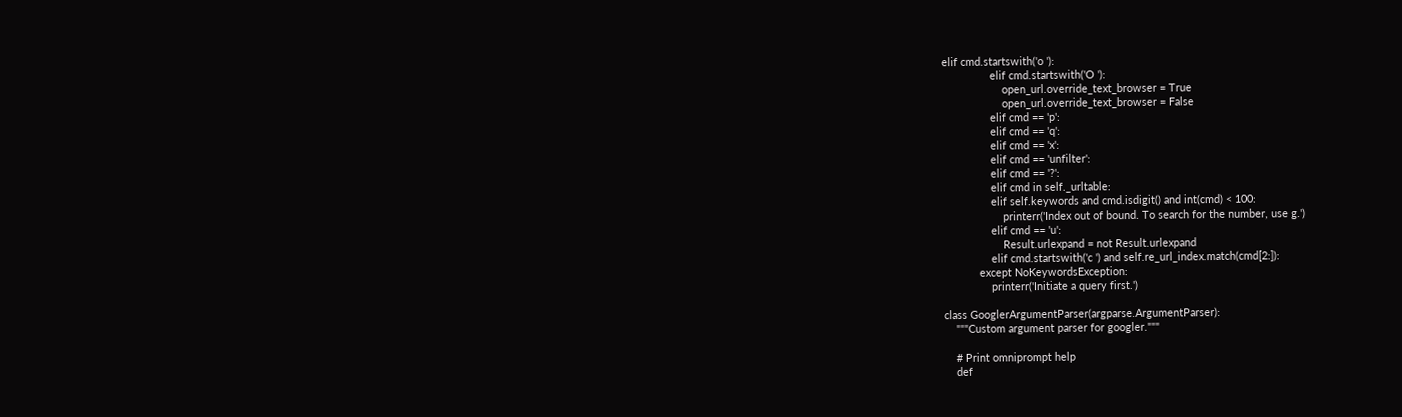elif cmd.startswith('o '):
                elif cmd.startswith('O '):
                    open_url.override_text_browser = True
                    open_url.override_text_browser = False
                elif cmd == 'p':
                elif cmd == 'q':
                elif cmd == 'x':
                elif cmd == 'unfilter':
                elif cmd == '?':
                elif cmd in self._urltable:
                elif self.keywords and cmd.isdigit() and int(cmd) < 100:
                    printerr('Index out of bound. To search for the number, use g.')
                elif cmd == 'u':
                    Result.urlexpand = not Result.urlexpand
                elif cmd.startswith('c ') and self.re_url_index.match(cmd[2:]):
            except NoKeywordsException:
                printerr('Initiate a query first.')

class GooglerArgumentParser(argparse.ArgumentParser):
    """Custom argument parser for googler."""

    # Print omniprompt help
    def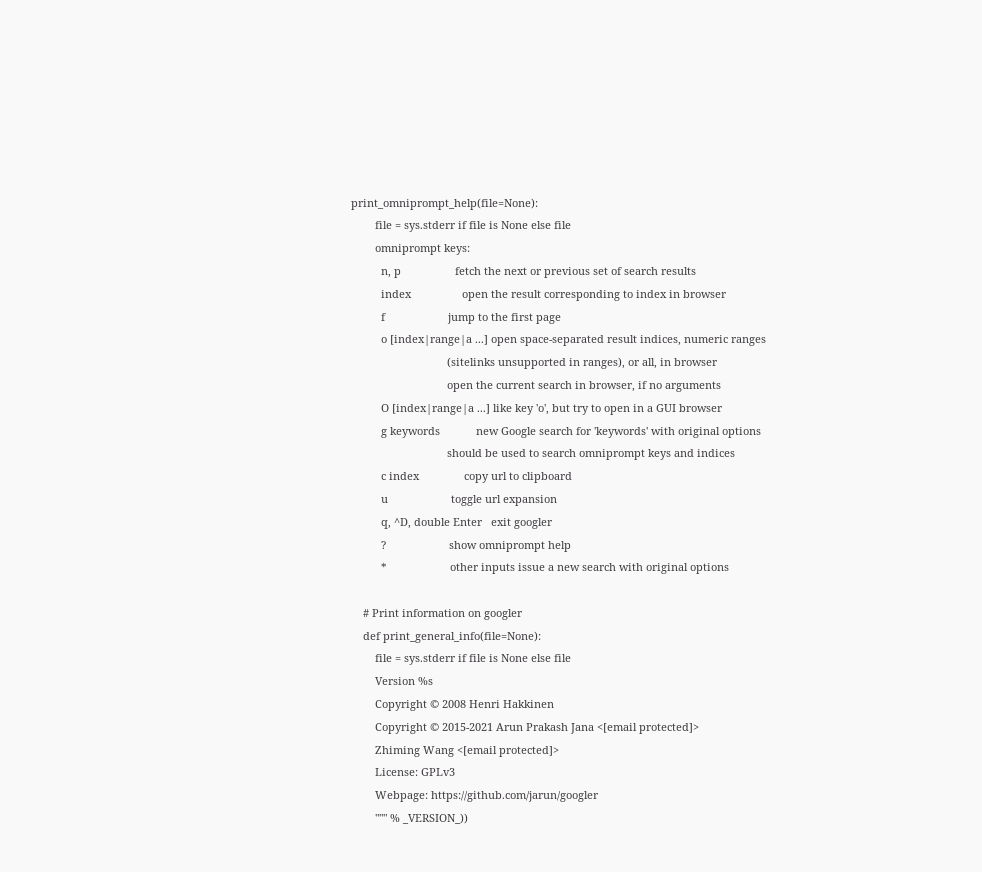print_omniprompt_help(file=None):
        file = sys.stderr if file is None else file
        omniprompt keys:
          n, p                  fetch the next or previous set of search results
          index                 open the result corresponding to index in browser
          f                     jump to the first page
          o [index|range|a ...] open space-separated result indices, numeric ranges
                                (sitelinks unsupported in ranges), or all, in browser
                                open the current search in browser, if no arguments
          O [index|range|a ...] like key 'o', but try to open in a GUI browser
          g keywords            new Google search for 'keywords' with original options
                                should be used to search omniprompt keys and indices
          c index               copy url to clipboard
          u                     toggle url expansion
          q, ^D, double Enter   exit googler
          ?                     show omniprompt help
          *                     other inputs issue a new search with original options

    # Print information on googler
    def print_general_info(file=None):
        file = sys.stderr if file is None else file
        Version %s
        Copyright © 2008 Henri Hakkinen
        Copyright © 2015-2021 Arun Prakash Jana <[email protected]>
        Zhiming Wang <[email protected]>
        License: GPLv3
        Webpage: https://github.com/jarun/googler
        """ % _VERSION_))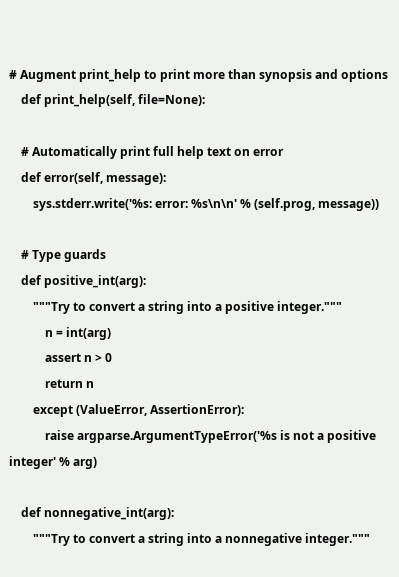# Augment print_help to print more than synopsis and options
    def print_help(self, file=None):

    # Automatically print full help text on error
    def error(self, message):
        sys.stderr.write('%s: error: %s\n\n' % (self.prog, message))

    # Type guards
    def positive_int(arg):
        """Try to convert a string into a positive integer."""
            n = int(arg)
            assert n > 0
            return n
        except (ValueError, AssertionError):
            raise argparse.ArgumentTypeError('%s is not a positive integer' % arg)

    def nonnegative_int(arg):
        """Try to convert a string into a nonnegative integer."""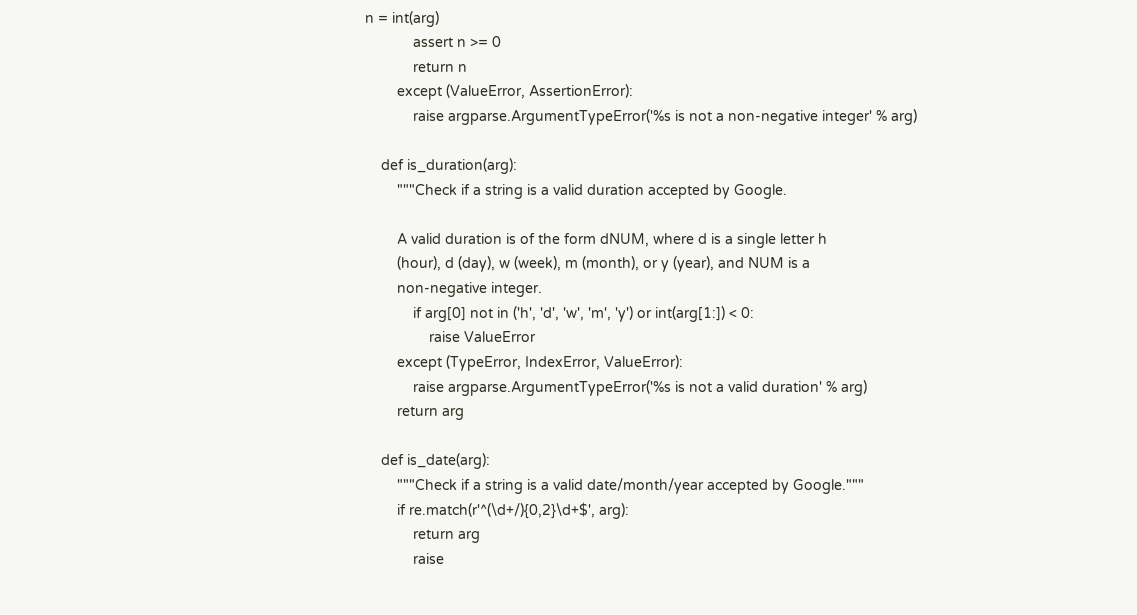n = int(arg)
            assert n >= 0
            return n
        except (ValueError, AssertionError):
            raise argparse.ArgumentTypeError('%s is not a non-negative integer' % arg)

    def is_duration(arg):
        """Check if a string is a valid duration accepted by Google.

        A valid duration is of the form dNUM, where d is a single letter h
        (hour), d (day), w (week), m (month), or y (year), and NUM is a
        non-negative integer.
            if arg[0] not in ('h', 'd', 'w', 'm', 'y') or int(arg[1:]) < 0:
                raise ValueError
        except (TypeError, IndexError, ValueError):
            raise argparse.ArgumentTypeError('%s is not a valid duration' % arg)
        return arg

    def is_date(arg):
        """Check if a string is a valid date/month/year accepted by Google."""
        if re.match(r'^(\d+/){0,2}\d+$', arg):
            return arg
            raise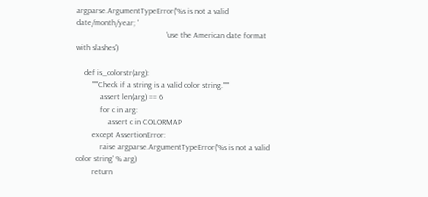argparse.ArgumentTypeError('%s is not a valid date/month/year; '
                                             'use the American date format with slashes')

    def is_colorstr(arg):
        """Check if a string is a valid color string."""
            assert len(arg) == 6
            for c in arg:
                assert c in COLORMAP
        except AssertionError:
            raise argparse.ArgumentTypeError('%s is not a valid color string' % arg)
        return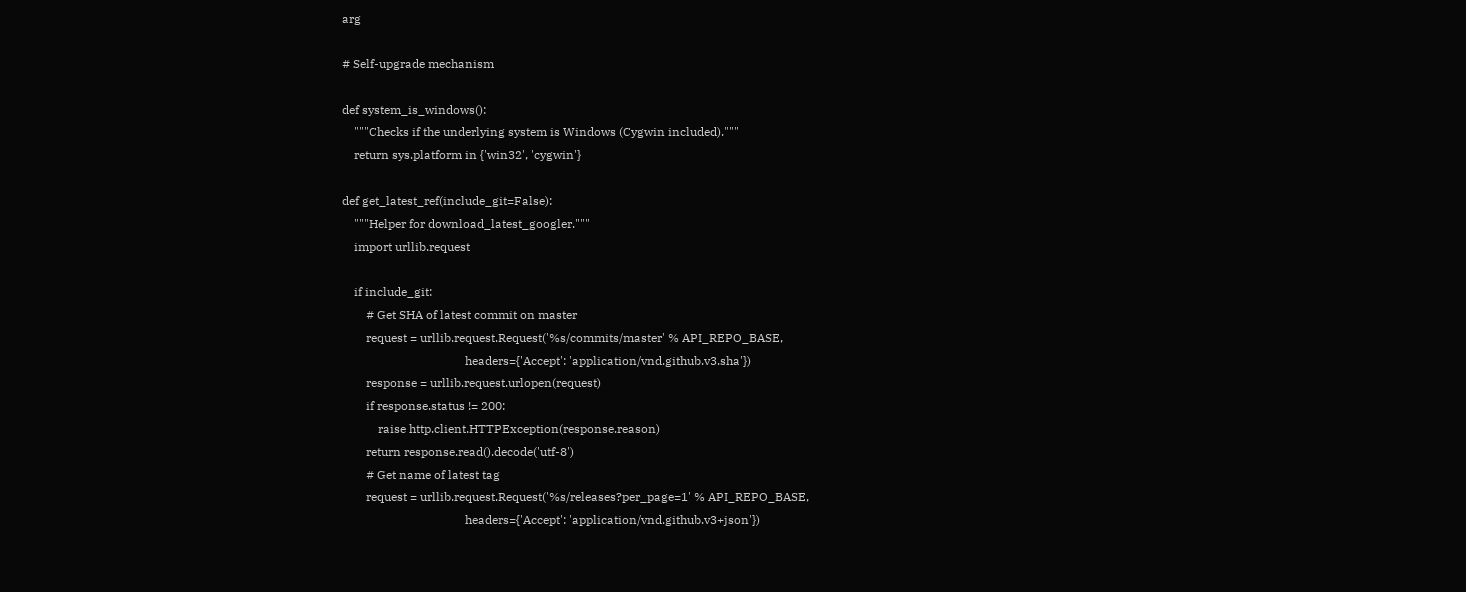arg

# Self-upgrade mechanism

def system_is_windows():
    """Checks if the underlying system is Windows (Cygwin included)."""
    return sys.platform in {'win32', 'cygwin'}

def get_latest_ref(include_git=False):
    """Helper for download_latest_googler."""
    import urllib.request

    if include_git:
        # Get SHA of latest commit on master
        request = urllib.request.Request('%s/commits/master' % API_REPO_BASE,
                                         headers={'Accept': 'application/vnd.github.v3.sha'})
        response = urllib.request.urlopen(request)
        if response.status != 200:
            raise http.client.HTTPException(response.reason)
        return response.read().decode('utf-8')
        # Get name of latest tag
        request = urllib.request.Request('%s/releases?per_page=1' % API_REPO_BASE,
                                         headers={'Accept': 'application/vnd.github.v3+json'})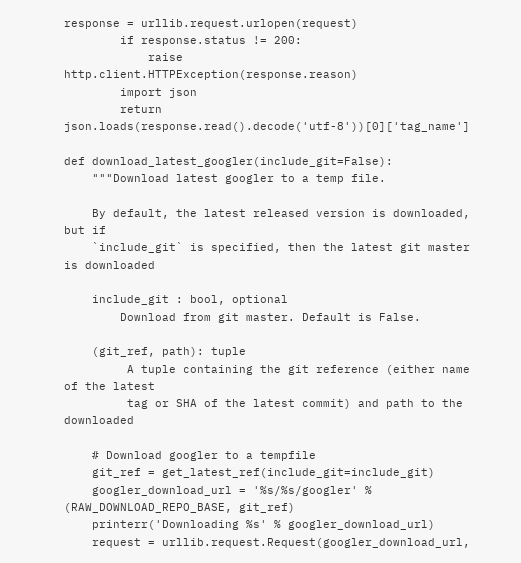response = urllib.request.urlopen(request)
        if response.status != 200:
            raise http.client.HTTPException(response.reason)
        import json
        return json.loads(response.read().decode('utf-8'))[0]['tag_name']

def download_latest_googler(include_git=False):
    """Download latest googler to a temp file.

    By default, the latest released version is downloaded, but if
    `include_git` is specified, then the latest git master is downloaded

    include_git : bool, optional
        Download from git master. Default is False.

    (git_ref, path): tuple
         A tuple containing the git reference (either name of the latest
         tag or SHA of the latest commit) and path to the downloaded

    # Download googler to a tempfile
    git_ref = get_latest_ref(include_git=include_git)
    googler_download_url = '%s/%s/googler' % (RAW_DOWNLOAD_REPO_BASE, git_ref)
    printerr('Downloading %s' % googler_download_url)
    request = urllib.request.Request(googler_download_url,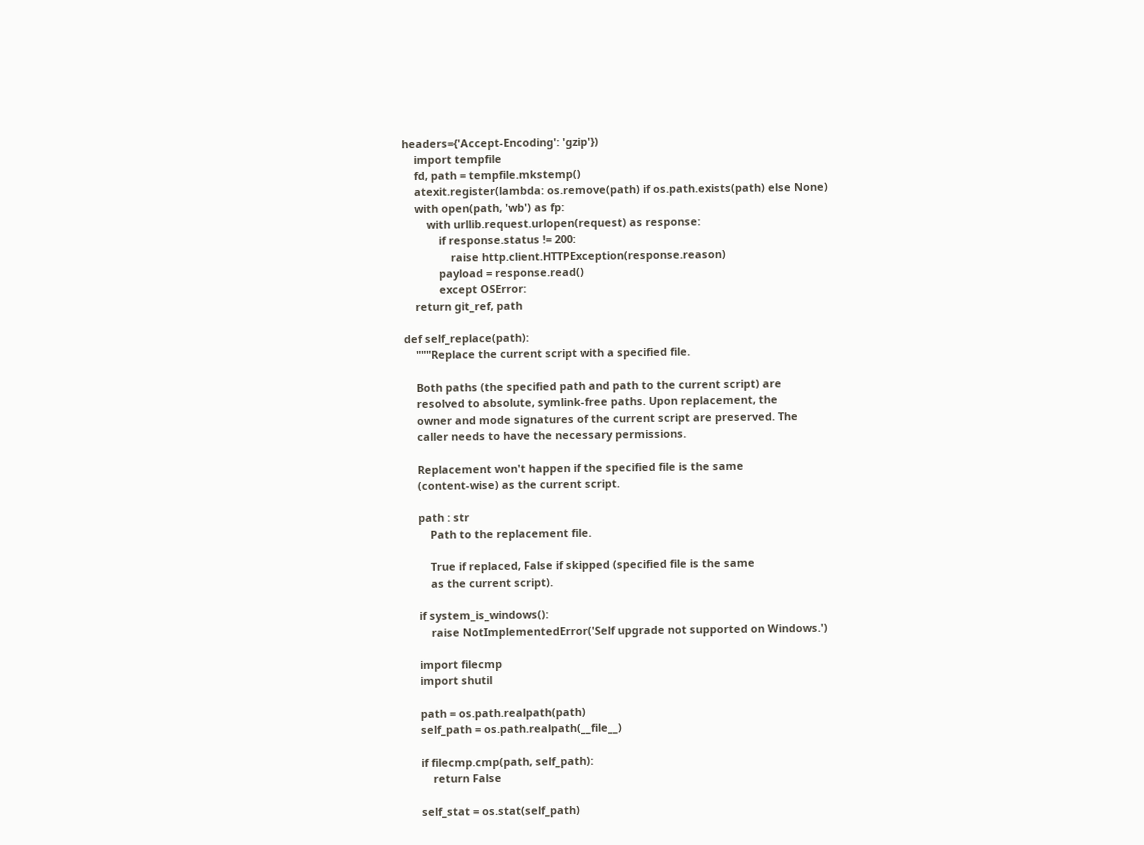headers={'Accept-Encoding': 'gzip'})
    import tempfile
    fd, path = tempfile.mkstemp()
    atexit.register(lambda: os.remove(path) if os.path.exists(path) else None)
    with open(path, 'wb') as fp:
        with urllib.request.urlopen(request) as response:
            if response.status != 200:
                raise http.client.HTTPException(response.reason)
            payload = response.read()
            except OSError:
    return git_ref, path

def self_replace(path):
    """Replace the current script with a specified file.

    Both paths (the specified path and path to the current script) are
    resolved to absolute, symlink-free paths. Upon replacement, the
    owner and mode signatures of the current script are preserved. The
    caller needs to have the necessary permissions.

    Replacement won't happen if the specified file is the same
    (content-wise) as the current script.

    path : str
        Path to the replacement file.

        True if replaced, False if skipped (specified file is the same
        as the current script).

    if system_is_windows():
        raise NotImplementedError('Self upgrade not supported on Windows.')

    import filecmp
    import shutil

    path = os.path.realpath(path)
    self_path = os.path.realpath(__file__)

    if filecmp.cmp(path, self_path):
        return False

    self_stat = os.stat(self_path)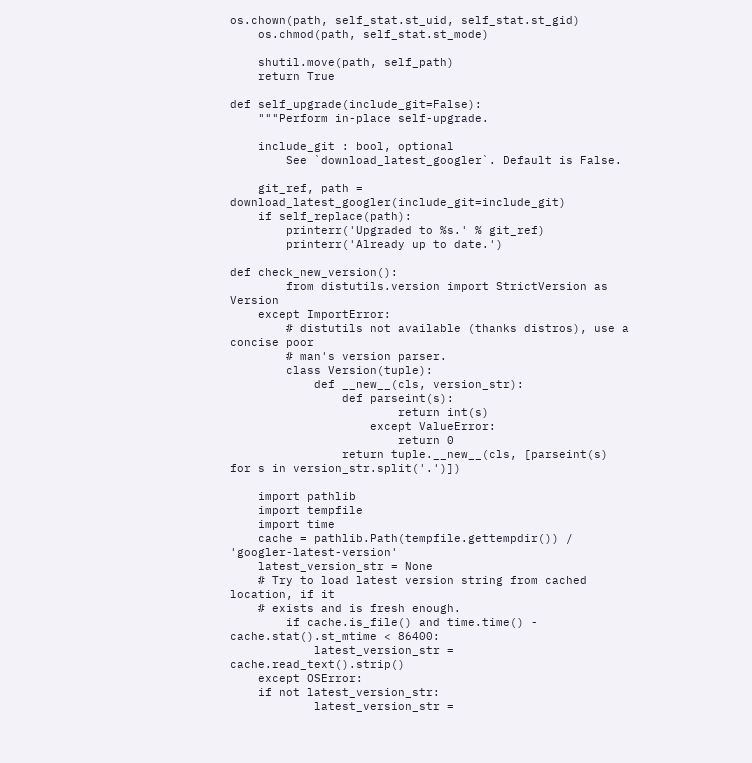os.chown(path, self_stat.st_uid, self_stat.st_gid)
    os.chmod(path, self_stat.st_mode)

    shutil.move(path, self_path)
    return True

def self_upgrade(include_git=False):
    """Perform in-place self-upgrade.

    include_git : bool, optional
        See `download_latest_googler`. Default is False.

    git_ref, path = download_latest_googler(include_git=include_git)
    if self_replace(path):
        printerr('Upgraded to %s.' % git_ref)
        printerr('Already up to date.')

def check_new_version():
        from distutils.version import StrictVersion as Version
    except ImportError:
        # distutils not available (thanks distros), use a concise poor
        # man's version parser.
        class Version(tuple):
            def __new__(cls, version_str):
                def parseint(s):
                        return int(s)
                    except ValueError:
                        return 0
                return tuple.__new__(cls, [parseint(s) for s in version_str.split('.')])

    import pathlib
    import tempfile
    import time
    cache = pathlib.Path(tempfile.gettempdir()) / 'googler-latest-version'
    latest_version_str = None
    # Try to load latest version string from cached location, if it
    # exists and is fresh enough.
        if cache.is_file() and time.time() - cache.stat().st_mtime < 86400:
            latest_version_str = cache.read_text().strip()
    except OSError:
    if not latest_version_str:
            latest_version_str =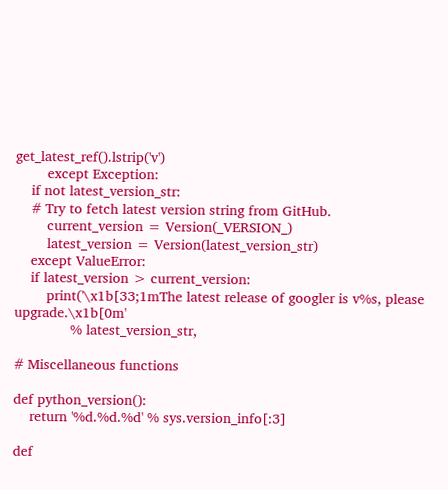get_latest_ref().lstrip('v')
        except Exception:
    if not latest_version_str:
    # Try to fetch latest version string from GitHub.
        current_version = Version(_VERSION_)
        latest_version = Version(latest_version_str)
    except ValueError:
    if latest_version > current_version:
        print('\x1b[33;1mThe latest release of googler is v%s, please upgrade.\x1b[0m'
              % latest_version_str,

# Miscellaneous functions

def python_version():
    return '%d.%d.%d' % sys.version_info[:3]

def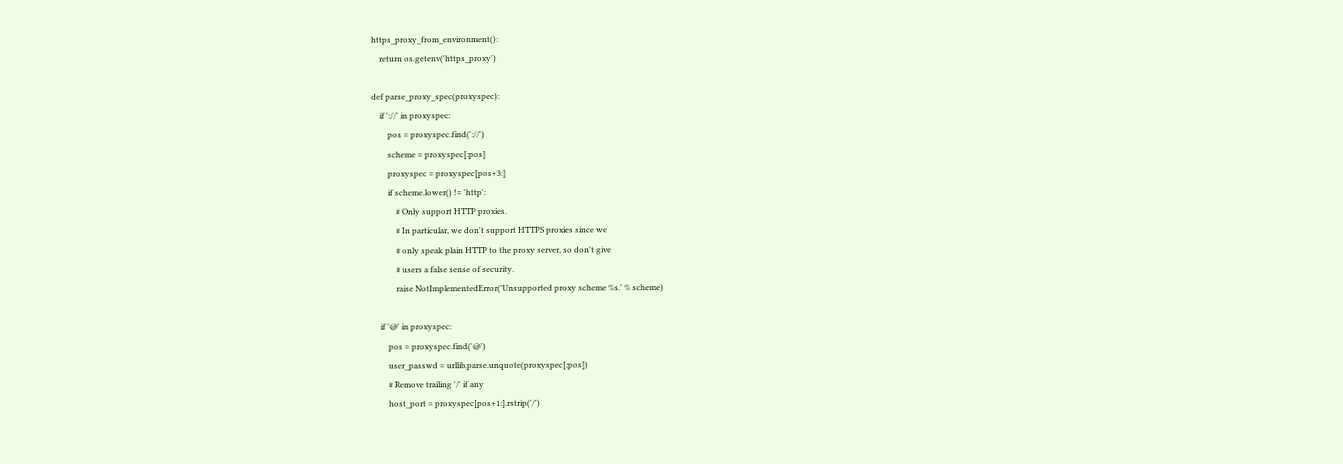https_proxy_from_environment():
    return os.getenv('https_proxy')

def parse_proxy_spec(proxyspec):
    if '://' in proxyspec:
        pos = proxyspec.find('://')
        scheme = proxyspec[:pos]
        proxyspec = proxyspec[pos+3:]
        if scheme.lower() != 'http':
            # Only support HTTP proxies.
            # In particular, we don't support HTTPS proxies since we
            # only speak plain HTTP to the proxy server, so don't give
            # users a false sense of security.
            raise NotImplementedError('Unsupported proxy scheme %s.' % scheme)

    if '@' in proxyspec:
        pos = proxyspec.find('@')
        user_passwd = urllib.parse.unquote(proxyspec[:pos])
        # Remove trailing '/' if any
        host_port = proxyspec[pos+1:].rstrip('/')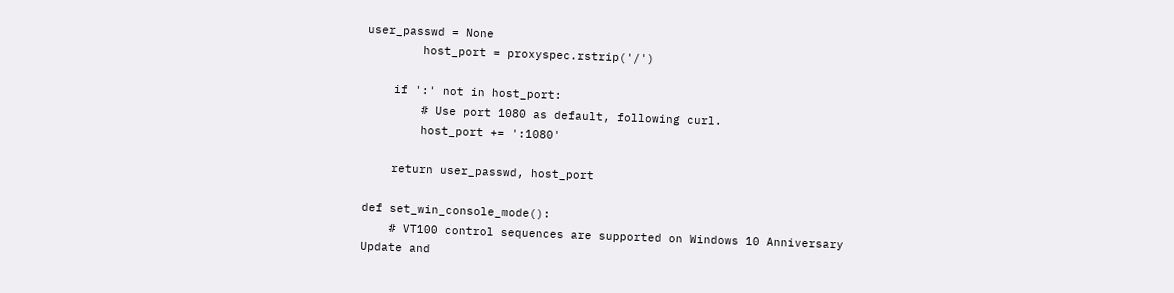user_passwd = None
        host_port = proxyspec.rstrip('/')

    if ':' not in host_port:
        # Use port 1080 as default, following curl.
        host_port += ':1080'

    return user_passwd, host_port

def set_win_console_mode():
    # VT100 control sequences are supported on Windows 10 Anniversary Update and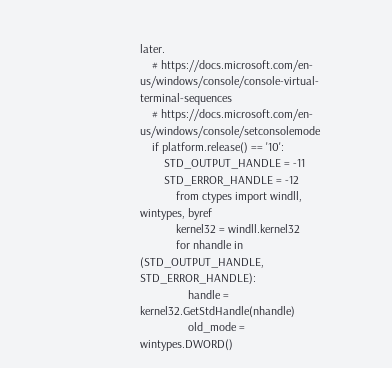later.
    # https://docs.microsoft.com/en-us/windows/console/console-virtual-terminal-sequences
    # https://docs.microsoft.com/en-us/windows/console/setconsolemode
    if platform.release() == '10':
        STD_OUTPUT_HANDLE = -11
        STD_ERROR_HANDLE = -12
            from ctypes import windll, wintypes, byref
            kernel32 = windll.kernel32
            for nhandle in (STD_OUTPUT_HANDLE, STD_ERROR_HANDLE):
                handle = kernel32.GetStdHandle(nhandle)
                old_mode = wintypes.DWORD()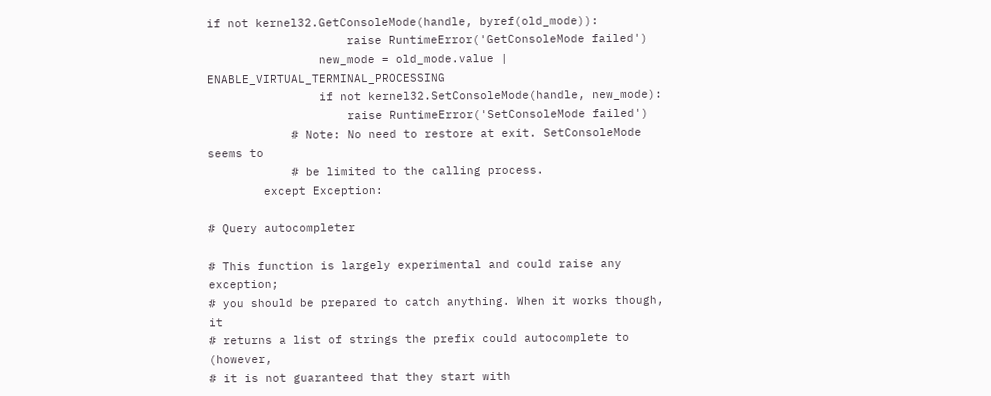if not kernel32.GetConsoleMode(handle, byref(old_mode)):
                    raise RuntimeError('GetConsoleMode failed')
                new_mode = old_mode.value | ENABLE_VIRTUAL_TERMINAL_PROCESSING
                if not kernel32.SetConsoleMode(handle, new_mode):
                    raise RuntimeError('SetConsoleMode failed')
            # Note: No need to restore at exit. SetConsoleMode seems to
            # be limited to the calling process.
        except Exception:

# Query autocompleter

# This function is largely experimental and could raise any exception;
# you should be prepared to catch anything. When it works though, it
# returns a list of strings the prefix could autocomplete to (however,
# it is not guaranteed that they start with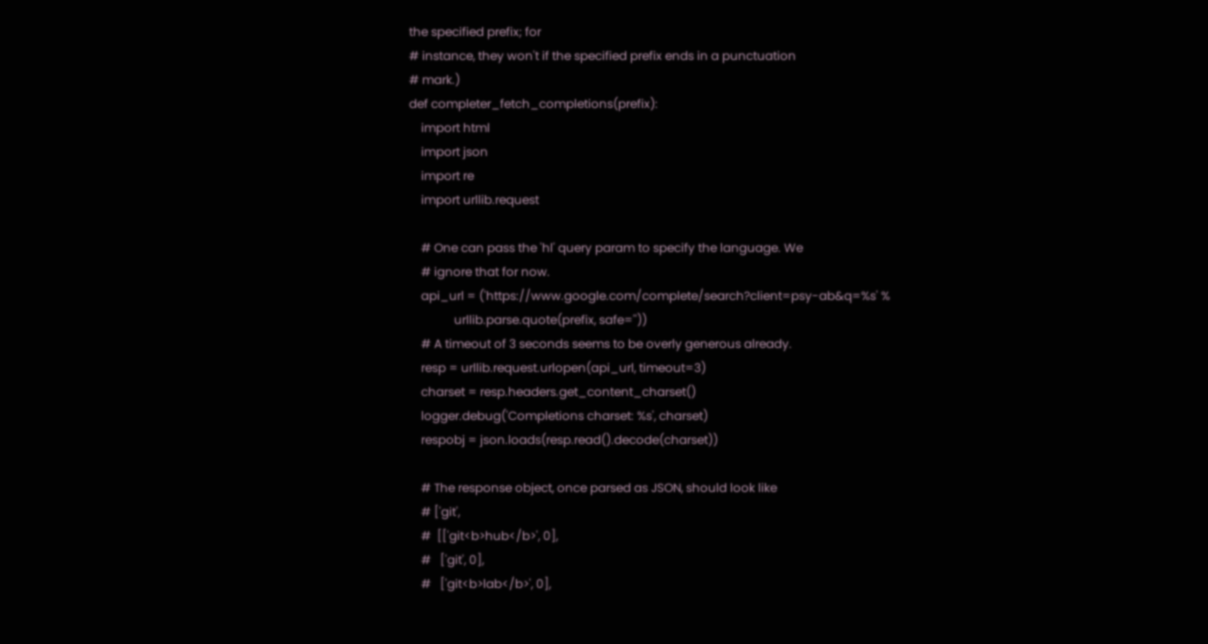the specified prefix; for
# instance, they won't if the specified prefix ends in a punctuation
# mark.)
def completer_fetch_completions(prefix):
    import html
    import json
    import re
    import urllib.request

    # One can pass the 'hl' query param to specify the language. We
    # ignore that for now.
    api_url = ('https://www.google.com/complete/search?client=psy-ab&q=%s' %
               urllib.parse.quote(prefix, safe=''))
    # A timeout of 3 seconds seems to be overly generous already.
    resp = urllib.request.urlopen(api_url, timeout=3)
    charset = resp.headers.get_content_charset()
    logger.debug('Completions charset: %s', charset)
    respobj = json.loads(resp.read().decode(charset))

    # The response object, once parsed as JSON, should look like
    # ['git',
    #  [['git<b>hub</b>', 0],
    #   ['git', 0],
    #   ['git<b>lab</b>', 0],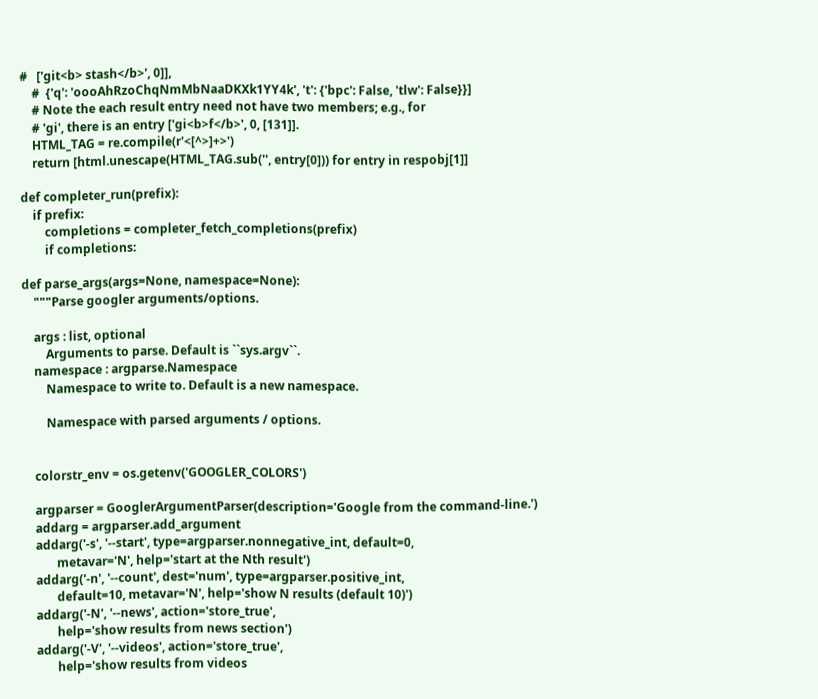#   ['git<b> stash</b>', 0]],
    #  {'q': 'oooAhRzoChqNmMbNaaDKXk1YY4k', 't': {'bpc': False, 'tlw': False}}]
    # Note the each result entry need not have two members; e.g., for
    # 'gi', there is an entry ['gi<b>f</b>', 0, [131]].
    HTML_TAG = re.compile(r'<[^>]+>')
    return [html.unescape(HTML_TAG.sub('', entry[0])) for entry in respobj[1]]

def completer_run(prefix):
    if prefix:
        completions = completer_fetch_completions(prefix)
        if completions:

def parse_args(args=None, namespace=None):
    """Parse googler arguments/options.

    args : list, optional
        Arguments to parse. Default is ``sys.argv``.
    namespace : argparse.Namespace
        Namespace to write to. Default is a new namespace.

        Namespace with parsed arguments / options.


    colorstr_env = os.getenv('GOOGLER_COLORS')

    argparser = GooglerArgumentParser(description='Google from the command-line.')
    addarg = argparser.add_argument
    addarg('-s', '--start', type=argparser.nonnegative_int, default=0,
           metavar='N', help='start at the Nth result')
    addarg('-n', '--count', dest='num', type=argparser.positive_int,
           default=10, metavar='N', help='show N results (default 10)')
    addarg('-N', '--news', action='store_true',
           help='show results from news section')
    addarg('-V', '--videos', action='store_true',
           help='show results from videos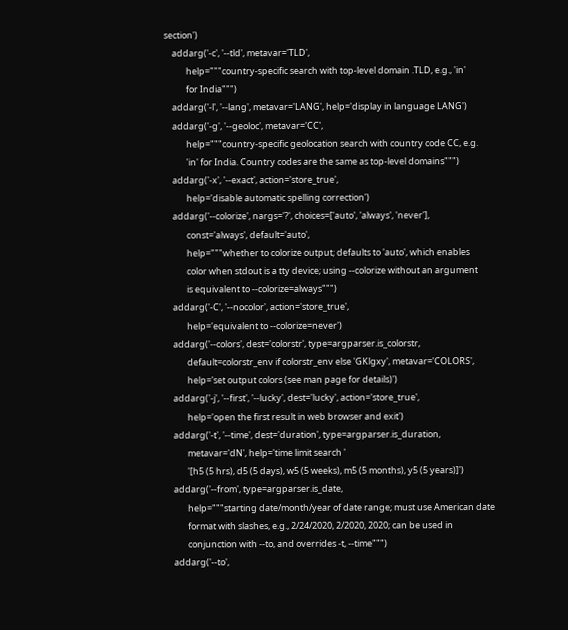section')
    addarg('-c', '--tld', metavar='TLD',
           help="""country-specific search with top-level domain .TLD, e.g., 'in'
           for India""")
    addarg('-l', '--lang', metavar='LANG', help='display in language LANG')
    addarg('-g', '--geoloc', metavar='CC',
           help="""country-specific geolocation search with country code CC, e.g.
           'in' for India. Country codes are the same as top-level domains""")
    addarg('-x', '--exact', action='store_true',
           help='disable automatic spelling correction')
    addarg('--colorize', nargs='?', choices=['auto', 'always', 'never'],
           const='always', default='auto',
           help="""whether to colorize output; defaults to 'auto', which enables
           color when stdout is a tty device; using --colorize without an argument
           is equivalent to --colorize=always""")
    addarg('-C', '--nocolor', action='store_true',
           help='equivalent to --colorize=never')
    addarg('--colors', dest='colorstr', type=argparser.is_colorstr,
           default=colorstr_env if colorstr_env else 'GKlgxy', metavar='COLORS',
           help='set output colors (see man page for details)')
    addarg('-j', '--first', '--lucky', dest='lucky', action='store_true',
           help='open the first result in web browser and exit')
    addarg('-t', '--time', dest='duration', type=argparser.is_duration,
           metavar='dN', help='time limit search '
           '[h5 (5 hrs), d5 (5 days), w5 (5 weeks), m5 (5 months), y5 (5 years)]')
    addarg('--from', type=argparser.is_date,
           help="""starting date/month/year of date range; must use American date
           format with slashes, e.g., 2/24/2020, 2/2020, 2020; can be used in
           conjunction with --to, and overrides -t, --time""")
    addarg('--to',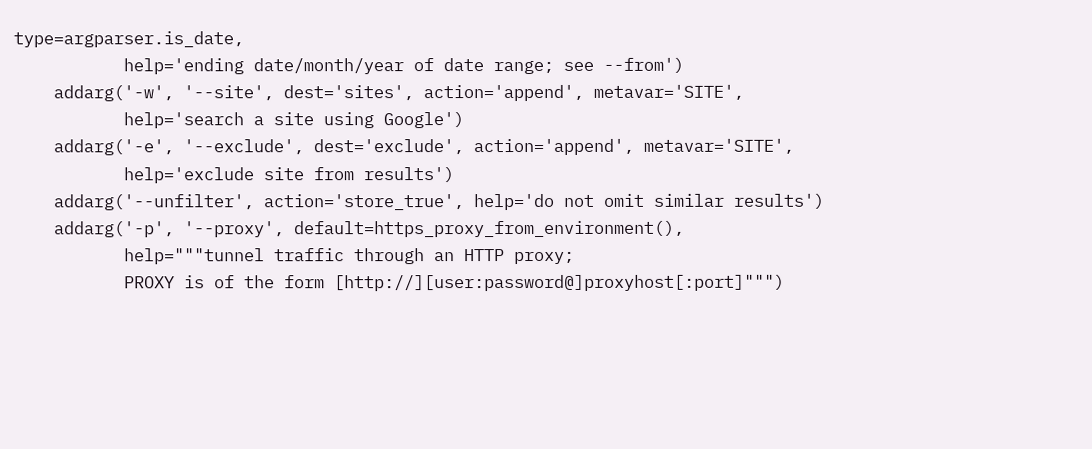type=argparser.is_date,
           help='ending date/month/year of date range; see --from')
    addarg('-w', '--site', dest='sites', action='append', metavar='SITE',
           help='search a site using Google')
    addarg('-e', '--exclude', dest='exclude', action='append', metavar='SITE',
           help='exclude site from results')
    addarg('--unfilter', action='store_true', help='do not omit similar results')
    addarg('-p', '--proxy', default=https_proxy_from_environment(),
           help="""tunnel traffic through an HTTP proxy;
           PROXY is of the form [http://][user:password@]proxyhost[:port]""")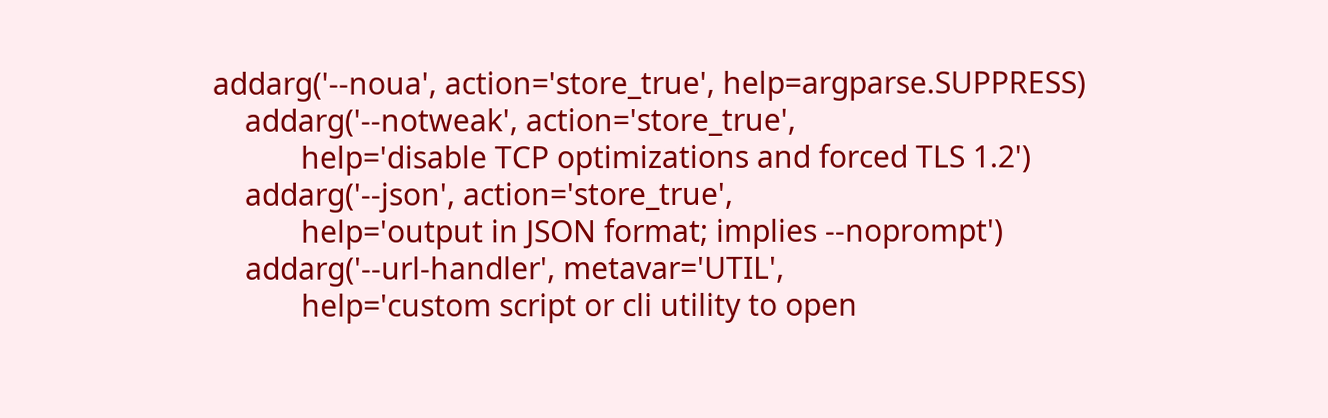addarg('--noua', action='store_true', help=argparse.SUPPRESS)
    addarg('--notweak', action='store_true',
           help='disable TCP optimizations and forced TLS 1.2')
    addarg('--json', action='store_true',
           help='output in JSON format; implies --noprompt')
    addarg('--url-handler', metavar='UTIL',
           help='custom script or cli utility to open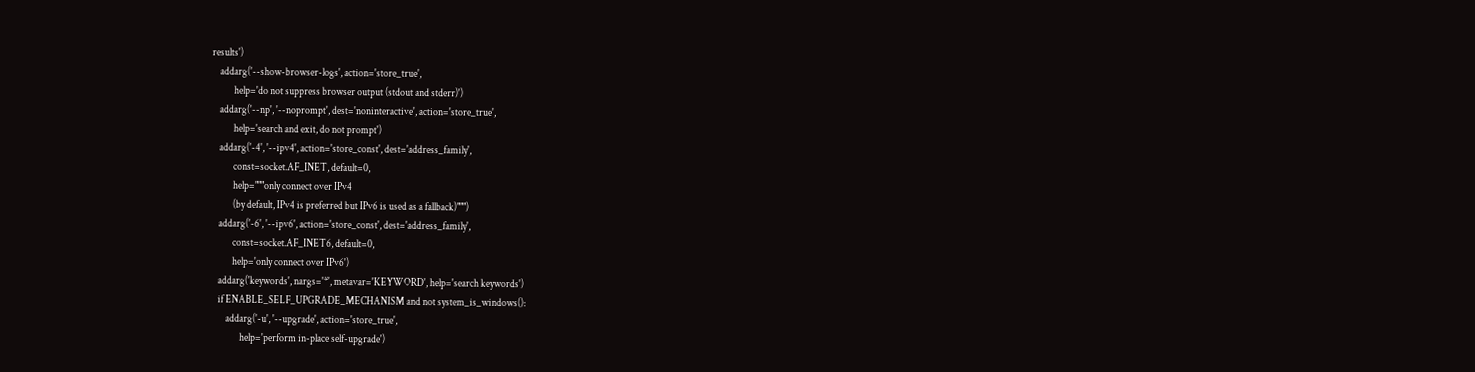results')
    addarg('--show-browser-logs', action='store_true',
           help='do not suppress browser output (stdout and stderr)')
    addarg('--np', '--noprompt', dest='noninteractive', action='store_true',
           help='search and exit, do not prompt')
    addarg('-4', '--ipv4', action='store_const', dest='address_family',
           const=socket.AF_INET, default=0,
           help="""only connect over IPv4
           (by default, IPv4 is preferred but IPv6 is used as a fallback)""")
    addarg('-6', '--ipv6', action='store_const', dest='address_family',
           const=socket.AF_INET6, default=0,
           help='only connect over IPv6')
    addarg('keywords', nargs='*', metavar='KEYWORD', help='search keywords')
    if ENABLE_SELF_UPGRADE_MECHANISM and not system_is_windows():
        addarg('-u', '--upgrade', action='store_true',
               help='perform in-place self-upgrade')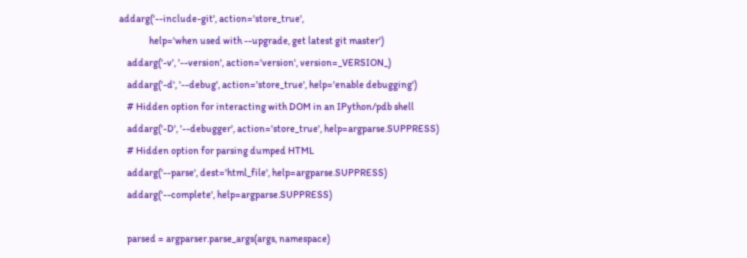addarg('--include-git', action='store_true',
               help='when used with --upgrade, get latest git master')
    addarg('-v', '--version', action='version', version=_VERSION_)
    addarg('-d', '--debug', action='store_true', help='enable debugging')
    # Hidden option for interacting with DOM in an IPython/pdb shell
    addarg('-D', '--debugger', action='store_true', help=argparse.SUPPRESS)
    # Hidden option for parsing dumped HTML
    addarg('--parse', dest='html_file', help=argparse.SUPPRESS)
    addarg('--complete', help=argparse.SUPPRESS)

    parsed = argparser.parse_args(args, namespace)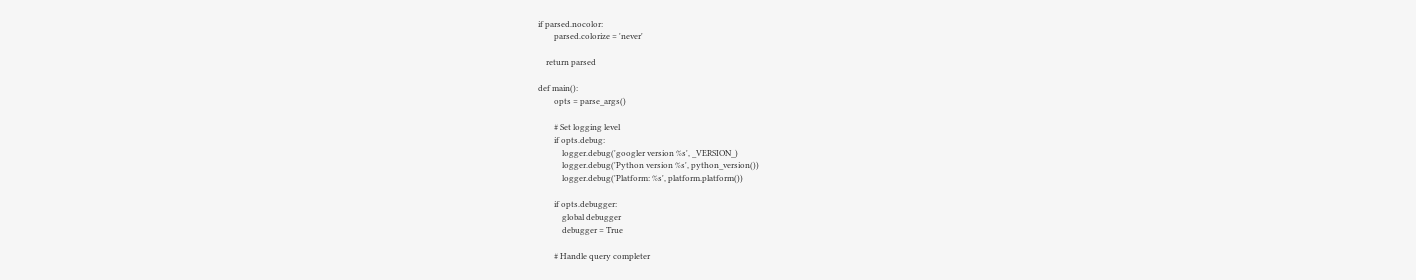if parsed.nocolor:
        parsed.colorize = 'never'

    return parsed

def main():
        opts = parse_args()

        # Set logging level
        if opts.debug:
            logger.debug('googler version %s', _VERSION_)
            logger.debug('Python version %s', python_version())
            logger.debug('Platform: %s', platform.platform())

        if opts.debugger:
            global debugger
            debugger = True

        # Handle query completer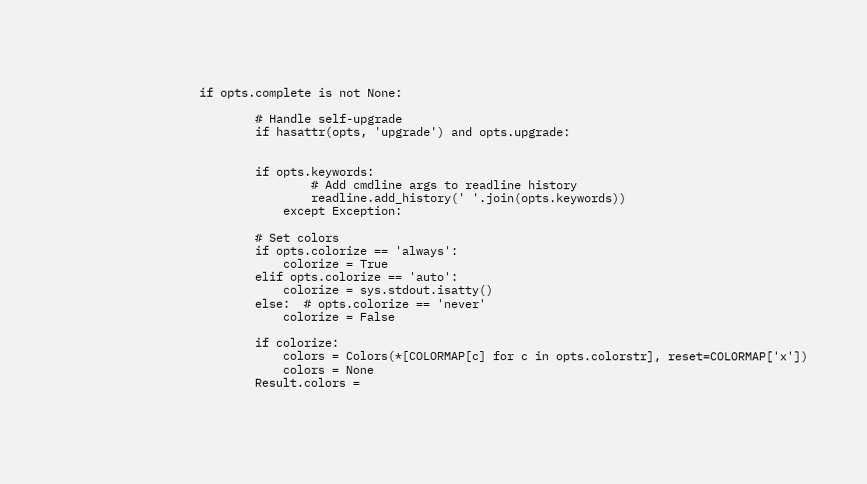if opts.complete is not None:

        # Handle self-upgrade
        if hasattr(opts, 'upgrade') and opts.upgrade:


        if opts.keywords:
                # Add cmdline args to readline history
                readline.add_history(' '.join(opts.keywords))
            except Exception:

        # Set colors
        if opts.colorize == 'always':
            colorize = True
        elif opts.colorize == 'auto':
            colorize = sys.stdout.isatty()
        else:  # opts.colorize == 'never'
            colorize = False

        if colorize:
            colors = Colors(*[COLORMAP[c] for c in opts.colorstr], reset=COLORMAP['x'])
            colors = None
        Result.colors =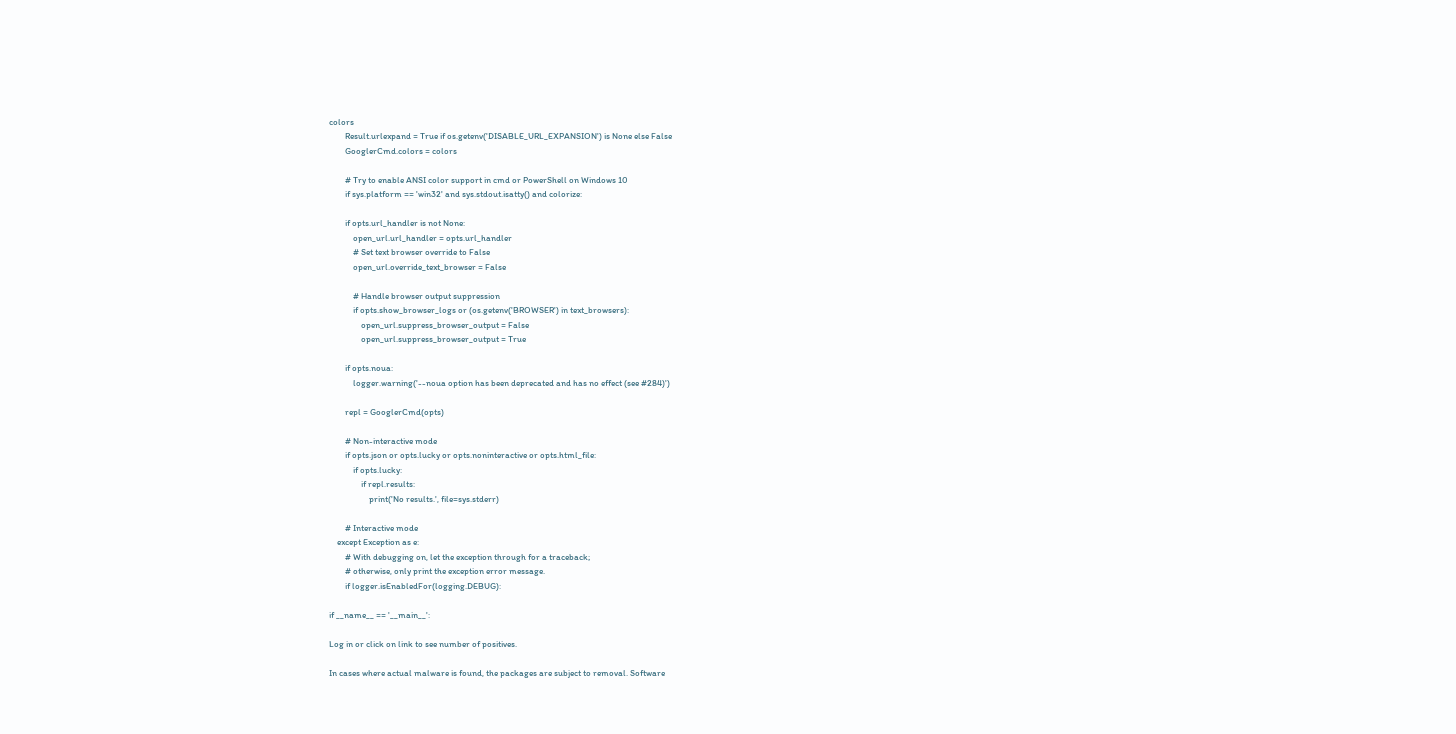colors
        Result.urlexpand = True if os.getenv('DISABLE_URL_EXPANSION') is None else False
        GooglerCmd.colors = colors

        # Try to enable ANSI color support in cmd or PowerShell on Windows 10
        if sys.platform == 'win32' and sys.stdout.isatty() and colorize:

        if opts.url_handler is not None:
            open_url.url_handler = opts.url_handler
            # Set text browser override to False
            open_url.override_text_browser = False

            # Handle browser output suppression
            if opts.show_browser_logs or (os.getenv('BROWSER') in text_browsers):
                open_url.suppress_browser_output = False
                open_url.suppress_browser_output = True

        if opts.noua:
            logger.warning('--noua option has been deprecated and has no effect (see #284)')

        repl = GooglerCmd(opts)

        # Non-interactive mode
        if opts.json or opts.lucky or opts.noninteractive or opts.html_file:
            if opts.lucky:
                if repl.results:
                    print('No results.', file=sys.stderr)

        # Interactive mode
    except Exception as e:
        # With debugging on, let the exception through for a traceback;
        # otherwise, only print the exception error message.
        if logger.isEnabledFor(logging.DEBUG):

if __name__ == '__main__':

Log in or click on link to see number of positives.

In cases where actual malware is found, the packages are subject to removal. Software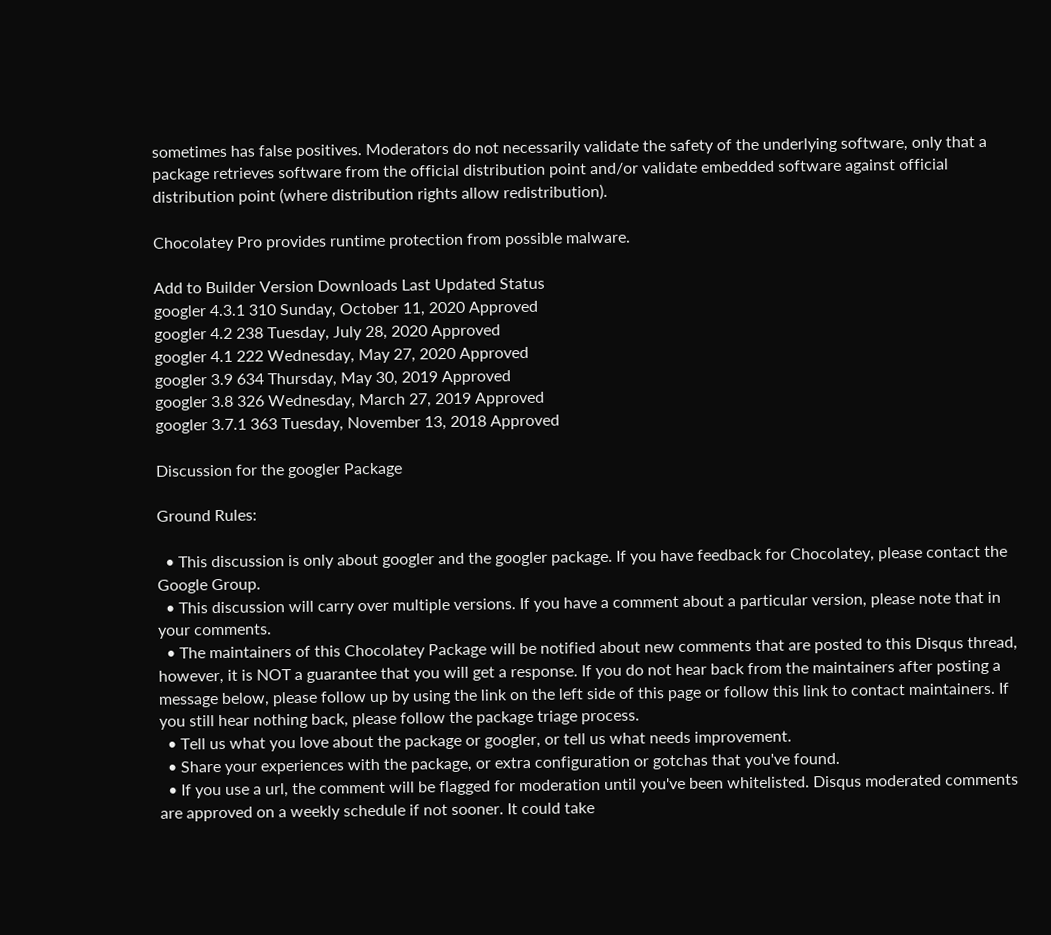sometimes has false positives. Moderators do not necessarily validate the safety of the underlying software, only that a package retrieves software from the official distribution point and/or validate embedded software against official distribution point (where distribution rights allow redistribution).

Chocolatey Pro provides runtime protection from possible malware.

Add to Builder Version Downloads Last Updated Status
googler 4.3.1 310 Sunday, October 11, 2020 Approved
googler 4.2 238 Tuesday, July 28, 2020 Approved
googler 4.1 222 Wednesday, May 27, 2020 Approved
googler 3.9 634 Thursday, May 30, 2019 Approved
googler 3.8 326 Wednesday, March 27, 2019 Approved
googler 3.7.1 363 Tuesday, November 13, 2018 Approved

Discussion for the googler Package

Ground Rules:

  • This discussion is only about googler and the googler package. If you have feedback for Chocolatey, please contact the Google Group.
  • This discussion will carry over multiple versions. If you have a comment about a particular version, please note that in your comments.
  • The maintainers of this Chocolatey Package will be notified about new comments that are posted to this Disqus thread, however, it is NOT a guarantee that you will get a response. If you do not hear back from the maintainers after posting a message below, please follow up by using the link on the left side of this page or follow this link to contact maintainers. If you still hear nothing back, please follow the package triage process.
  • Tell us what you love about the package or googler, or tell us what needs improvement.
  • Share your experiences with the package, or extra configuration or gotchas that you've found.
  • If you use a url, the comment will be flagged for moderation until you've been whitelisted. Disqus moderated comments are approved on a weekly schedule if not sooner. It could take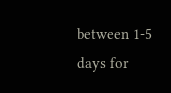between 1-5 days for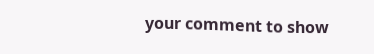your comment to show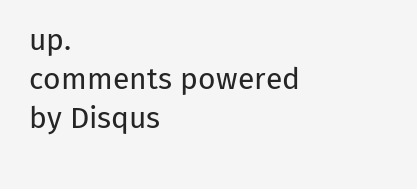up.
comments powered by Disqus